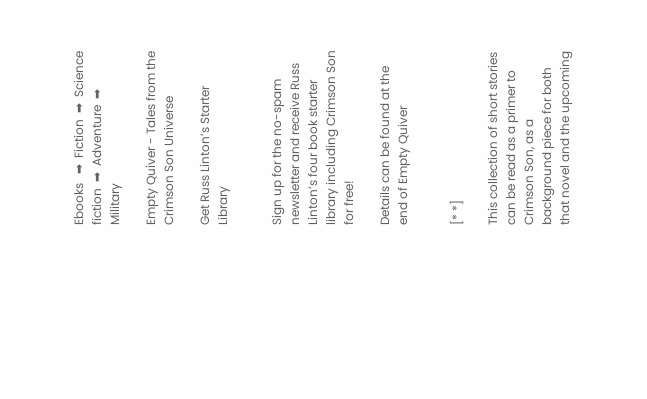Ebooks   ➡  Fiction  ➡  Science fiction  ➡  Adventure  ➡  Military

Empty Quiver - Tales from the Crimson Son Universe

Get Russ Linton’s Starter Library


Sign up for the no-spam newsletter and receive Russ Linton’s four book starter library including Crimson Son for free!

Details can be found at the end of Empty Quiver


[* *]

This collection of short stories can be read as a primer to Crimson Son, as a background piece for both that novel and the upcoming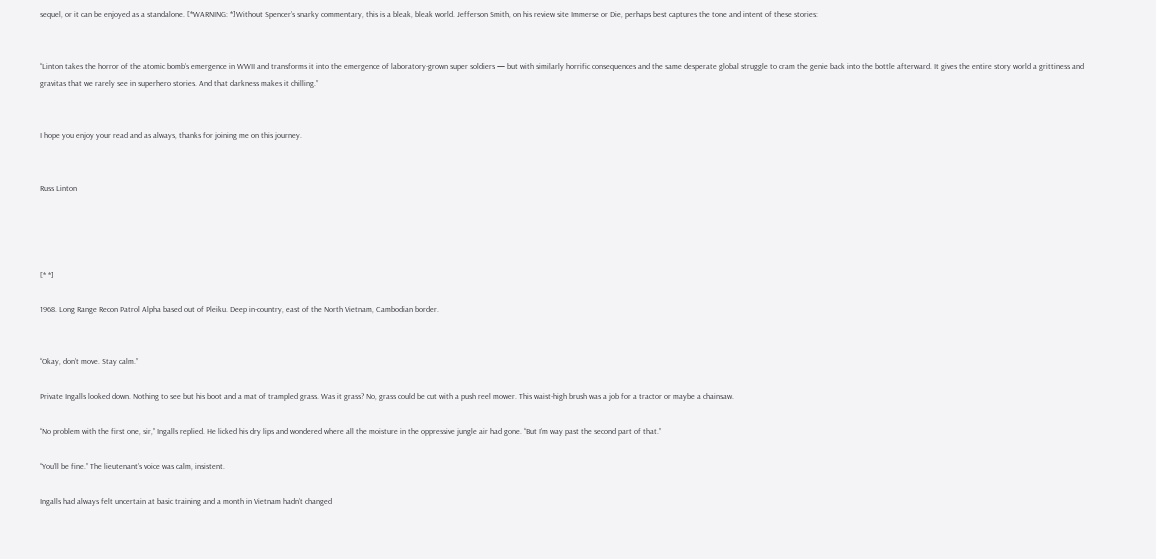sequel, or it can be enjoyed as a standalone. [*WARNING: *]Without Spencer’s snarky commentary, this is a bleak, bleak world. Jefferson Smith, on his review site Immerse or Die, perhaps best captures the tone and intent of these stories:


“Linton takes the horror of the atomic bomb’s emergence in WWII and transforms it into the emergence of laboratory-grown super soldiers — but with similarly horrific consequences and the same desperate global struggle to cram the genie back into the bottle afterward. It gives the entire story world a grittiness and gravitas that we rarely see in superhero stories. And that darkness makes it chilling.”


I hope you enjoy your read and as always, thanks for joining me on this journey.


Russ Linton




[* *]

1968. Long Range Recon Patrol Alpha based out of Pleiku. Deep in-country, east of the North Vietnam, Cambodian border.


“Okay, don’t move. Stay calm.”

Private Ingalls looked down. Nothing to see but his boot and a mat of trampled grass. Was it grass? No, grass could be cut with a push reel mower. This waist-high brush was a job for a tractor or maybe a chainsaw.

“No problem with the first one, sir,” Ingalls replied. He licked his dry lips and wondered where all the moisture in the oppressive jungle air had gone. “But I’m way past the second part of that.”

“You’ll be fine.” The lieutenant’s voice was calm, insistent.

Ingalls had always felt uncertain at basic training and a month in Vietnam hadn’t changed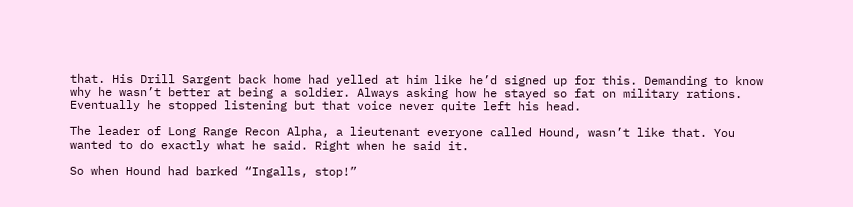that. His Drill Sargent back home had yelled at him like he’d signed up for this. Demanding to know why he wasn’t better at being a soldier. Always asking how he stayed so fat on military rations. Eventually he stopped listening but that voice never quite left his head.

The leader of Long Range Recon Alpha, a lieutenant everyone called Hound, wasn’t like that. You wanted to do exactly what he said. Right when he said it.

So when Hound had barked “Ingalls, stop!”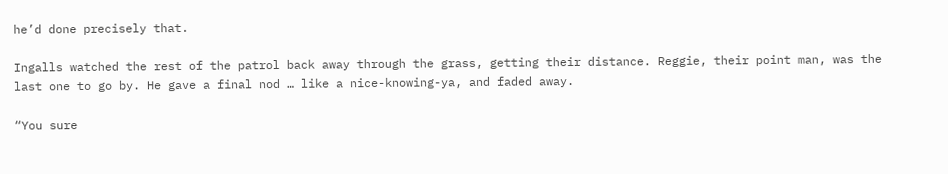he’d done precisely that.

Ingalls watched the rest of the patrol back away through the grass, getting their distance. Reggie, their point man, was the last one to go by. He gave a final nod … like a nice-knowing-ya, and faded away.

“You sure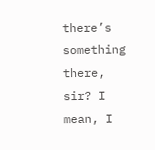there’s something there, sir? I mean, I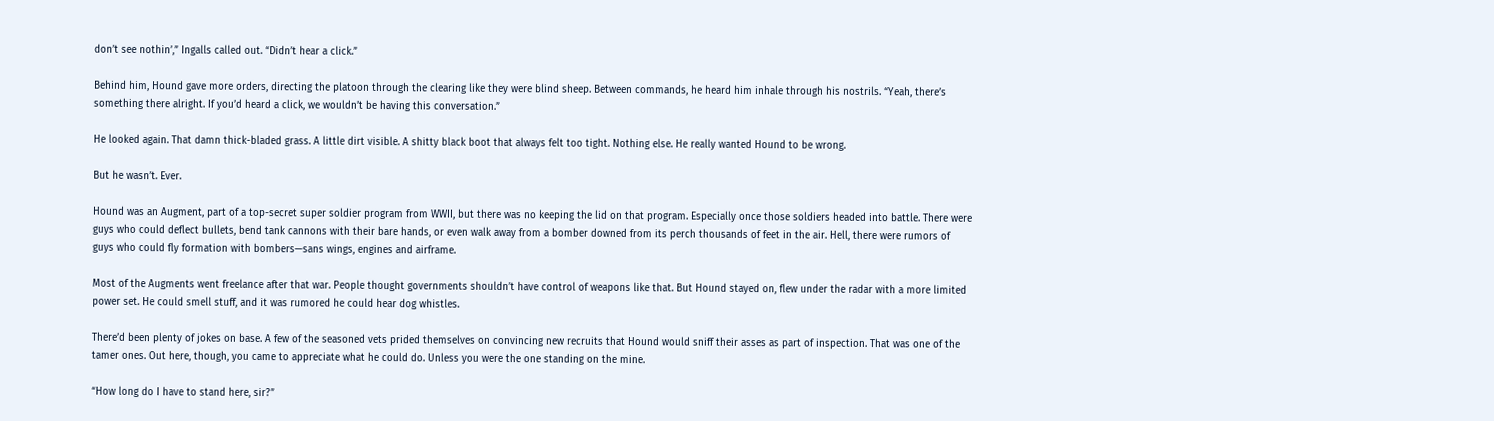don’t see nothin’,” Ingalls called out. “Didn’t hear a click.”

Behind him, Hound gave more orders, directing the platoon through the clearing like they were blind sheep. Between commands, he heard him inhale through his nostrils. “Yeah, there’s something there alright. If you’d heard a click, we wouldn’t be having this conversation.”

He looked again. That damn thick-bladed grass. A little dirt visible. A shitty black boot that always felt too tight. Nothing else. He really wanted Hound to be wrong.

But he wasn’t. Ever.

Hound was an Augment, part of a top-secret super soldier program from WWII, but there was no keeping the lid on that program. Especially once those soldiers headed into battle. There were guys who could deflect bullets, bend tank cannons with their bare hands, or even walk away from a bomber downed from its perch thousands of feet in the air. Hell, there were rumors of guys who could fly formation with bombers—sans wings, engines and airframe.

Most of the Augments went freelance after that war. People thought governments shouldn’t have control of weapons like that. But Hound stayed on, flew under the radar with a more limited power set. He could smell stuff, and it was rumored he could hear dog whistles.

There’d been plenty of jokes on base. A few of the seasoned vets prided themselves on convincing new recruits that Hound would sniff their asses as part of inspection. That was one of the tamer ones. Out here, though, you came to appreciate what he could do. Unless you were the one standing on the mine.

“How long do I have to stand here, sir?”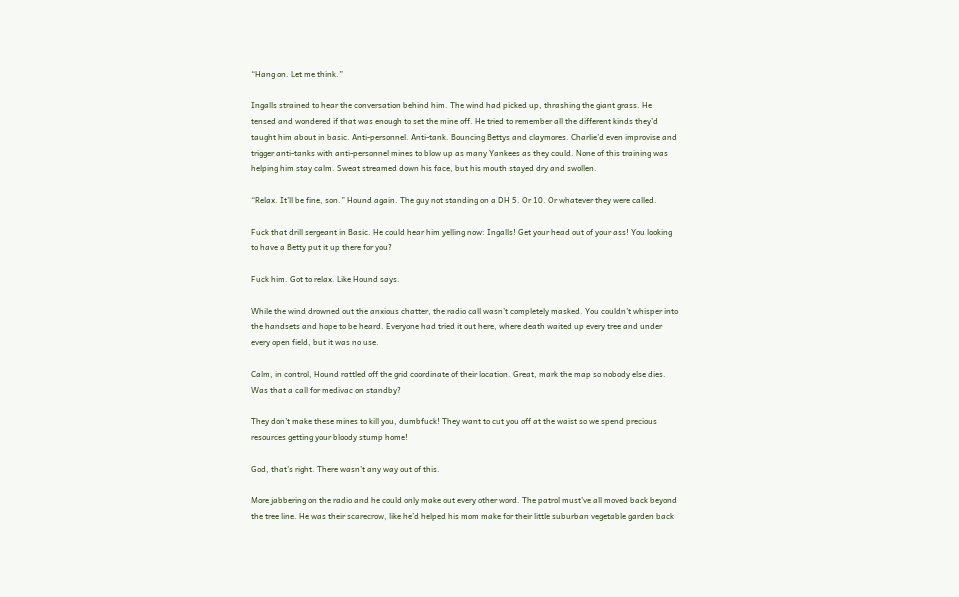“Hang on. Let me think.”

Ingalls strained to hear the conversation behind him. The wind had picked up, thrashing the giant grass. He tensed and wondered if that was enough to set the mine off. He tried to remember all the different kinds they’d taught him about in basic. Anti-personnel. Anti-tank. Bouncing Bettys and claymores. Charlie’d even improvise and trigger anti-tanks with anti-personnel mines to blow up as many Yankees as they could. None of this training was helping him stay calm. Sweat streamed down his face, but his mouth stayed dry and swollen.

“Relax. It’ll be fine, son.” Hound again. The guy not standing on a DH 5. Or 10. Or whatever they were called.

Fuck that drill sergeant in Basic. He could hear him yelling now: Ingalls! Get your head out of your ass! You looking to have a Betty put it up there for you?

Fuck him. Got to relax. Like Hound says.

While the wind drowned out the anxious chatter, the radio call wasn’t completely masked. You couldn’t whisper into the handsets and hope to be heard. Everyone had tried it out here, where death waited up every tree and under every open field, but it was no use.

Calm, in control, Hound rattled off the grid coordinate of their location. Great, mark the map so nobody else dies. Was that a call for medivac on standby?

They don’t make these mines to kill you, dumbfuck! They want to cut you off at the waist so we spend precious resources getting your bloody stump home!

God, that’s right. There wasn’t any way out of this.

More jabbering on the radio and he could only make out every other word. The patrol must’ve all moved back beyond the tree line. He was their scarecrow, like he’d helped his mom make for their little suburban vegetable garden back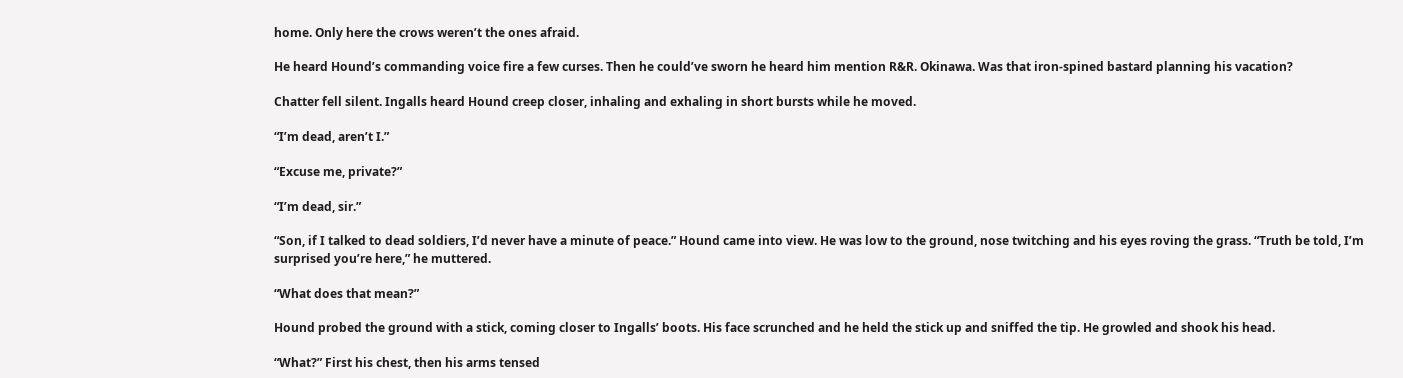home. Only here the crows weren’t the ones afraid.

He heard Hound’s commanding voice fire a few curses. Then he could’ve sworn he heard him mention R&R. Okinawa. Was that iron-spined bastard planning his vacation?

Chatter fell silent. Ingalls heard Hound creep closer, inhaling and exhaling in short bursts while he moved.

“I’m dead, aren’t I.”

“Excuse me, private?”

“I’m dead, sir.”

“Son, if I talked to dead soldiers, I’d never have a minute of peace.” Hound came into view. He was low to the ground, nose twitching and his eyes roving the grass. “Truth be told, I’m surprised you’re here,” he muttered.

“What does that mean?”

Hound probed the ground with a stick, coming closer to Ingalls’ boots. His face scrunched and he held the stick up and sniffed the tip. He growled and shook his head.

“What?” First his chest, then his arms tensed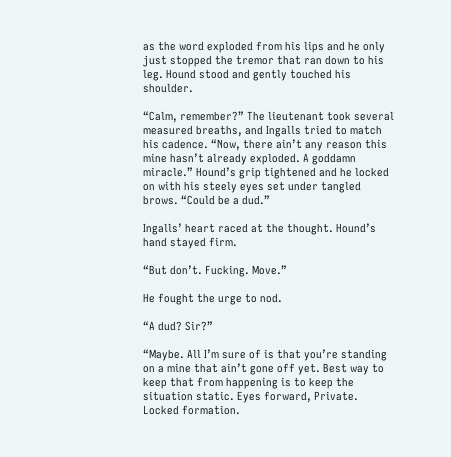as the word exploded from his lips and he only just stopped the tremor that ran down to his leg. Hound stood and gently touched his shoulder.

“Calm, remember?” The lieutenant took several measured breaths, and Ingalls tried to match his cadence. “Now, there ain’t any reason this mine hasn’t already exploded. A goddamn miracle.” Hound’s grip tightened and he locked on with his steely eyes set under tangled brows. “Could be a dud.”

Ingalls’ heart raced at the thought. Hound’s hand stayed firm.

“But don’t. Fucking. Move.”

He fought the urge to nod.

“A dud? Sir?”

“Maybe. All I’m sure of is that you’re standing on a mine that ain’t gone off yet. Best way to keep that from happening is to keep the situation static. Eyes forward, Private. Locked formation.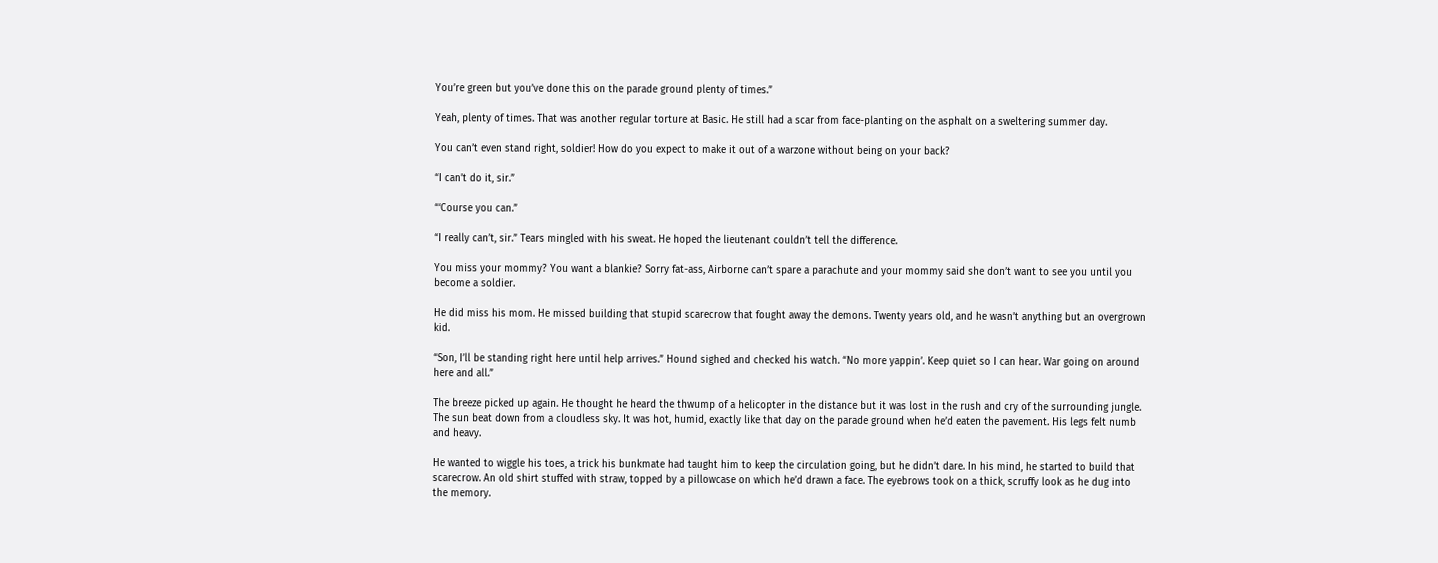You’re green but you’ve done this on the parade ground plenty of times.”

Yeah, plenty of times. That was another regular torture at Basic. He still had a scar from face-planting on the asphalt on a sweltering summer day.

You can’t even stand right, soldier! How do you expect to make it out of a warzone without being on your back?

“I can’t do it, sir.”

“‘Course you can.”

“I really can’t, sir.” Tears mingled with his sweat. He hoped the lieutenant couldn’t tell the difference.

You miss your mommy? You want a blankie? Sorry fat-ass, Airborne can’t spare a parachute and your mommy said she don’t want to see you until you become a soldier.

He did miss his mom. He missed building that stupid scarecrow that fought away the demons. Twenty years old, and he wasn’t anything but an overgrown kid.

“Son, I’ll be standing right here until help arrives.” Hound sighed and checked his watch. “No more yappin’. Keep quiet so I can hear. War going on around here and all.”

The breeze picked up again. He thought he heard the thwump of a helicopter in the distance but it was lost in the rush and cry of the surrounding jungle. The sun beat down from a cloudless sky. It was hot, humid, exactly like that day on the parade ground when he’d eaten the pavement. His legs felt numb and heavy.

He wanted to wiggle his toes, a trick his bunkmate had taught him to keep the circulation going, but he didn’t dare. In his mind, he started to build that scarecrow. An old shirt stuffed with straw, topped by a pillowcase on which he’d drawn a face. The eyebrows took on a thick, scruffy look as he dug into the memory.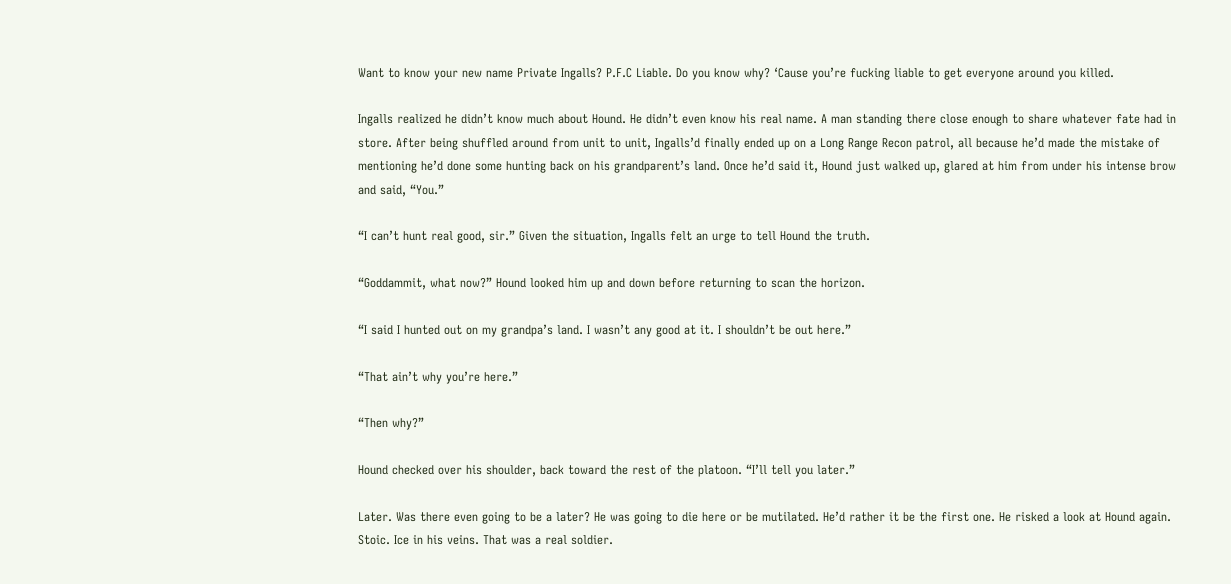Want to know your new name Private Ingalls? P.F.C Liable. Do you know why? ‘Cause you’re fucking liable to get everyone around you killed.

Ingalls realized he didn’t know much about Hound. He didn’t even know his real name. A man standing there close enough to share whatever fate had in store. After being shuffled around from unit to unit, Ingalls’d finally ended up on a Long Range Recon patrol, all because he’d made the mistake of mentioning he’d done some hunting back on his grandparent’s land. Once he’d said it, Hound just walked up, glared at him from under his intense brow and said, “You.”

“I can’t hunt real good, sir.” Given the situation, Ingalls felt an urge to tell Hound the truth.

“Goddammit, what now?” Hound looked him up and down before returning to scan the horizon.

“I said I hunted out on my grandpa’s land. I wasn’t any good at it. I shouldn’t be out here.”

“That ain’t why you’re here.”

“Then why?”

Hound checked over his shoulder, back toward the rest of the platoon. “I’ll tell you later.”

Later. Was there even going to be a later? He was going to die here or be mutilated. He’d rather it be the first one. He risked a look at Hound again. Stoic. Ice in his veins. That was a real soldier.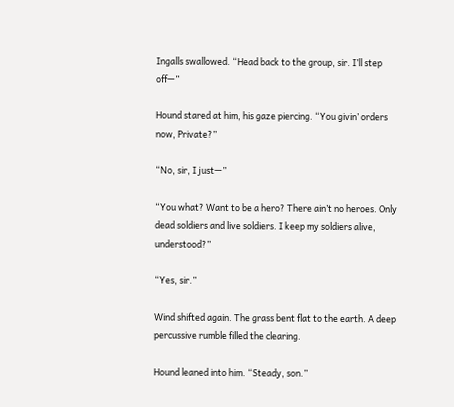Ingalls swallowed. “Head back to the group, sir. I’ll step off—”

Hound stared at him, his gaze piercing. “You givin’ orders now, Private?”

“No, sir, I just—”

“You what? Want to be a hero? There ain’t no heroes. Only dead soldiers and live soldiers. I keep my soldiers alive, understood?”

“Yes, sir.”

Wind shifted again. The grass bent flat to the earth. A deep percussive rumble filled the clearing.

Hound leaned into him. “Steady, son.”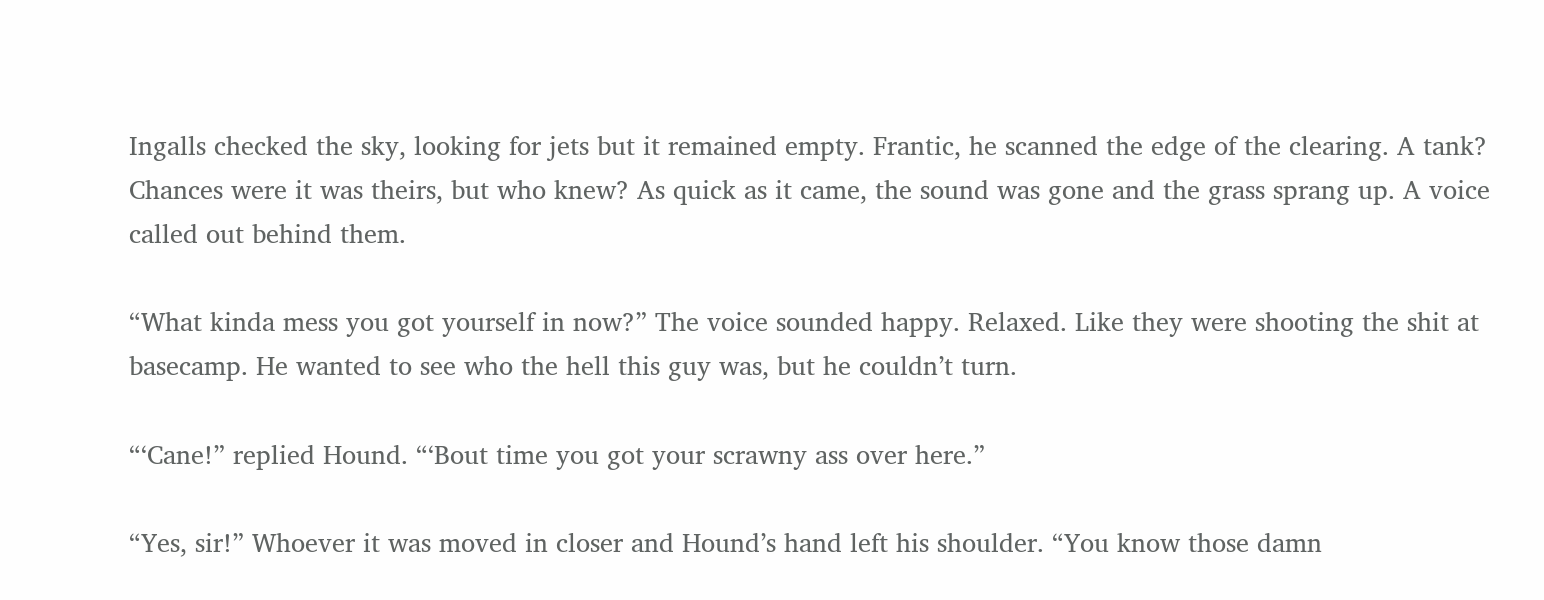Ingalls checked the sky, looking for jets but it remained empty. Frantic, he scanned the edge of the clearing. A tank? Chances were it was theirs, but who knew? As quick as it came, the sound was gone and the grass sprang up. A voice called out behind them.

“What kinda mess you got yourself in now?” The voice sounded happy. Relaxed. Like they were shooting the shit at basecamp. He wanted to see who the hell this guy was, but he couldn’t turn.

“‘Cane!” replied Hound. “‘Bout time you got your scrawny ass over here.”

“Yes, sir!” Whoever it was moved in closer and Hound’s hand left his shoulder. “You know those damn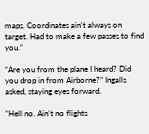maps. Coordinates ain’t always on target. Had to make a few passes to find you.”

“Are you from the plane I heard? Did you drop in from Airborne?” Ingalls asked, staying eyes forward.

“Hell no. Ain’t no flights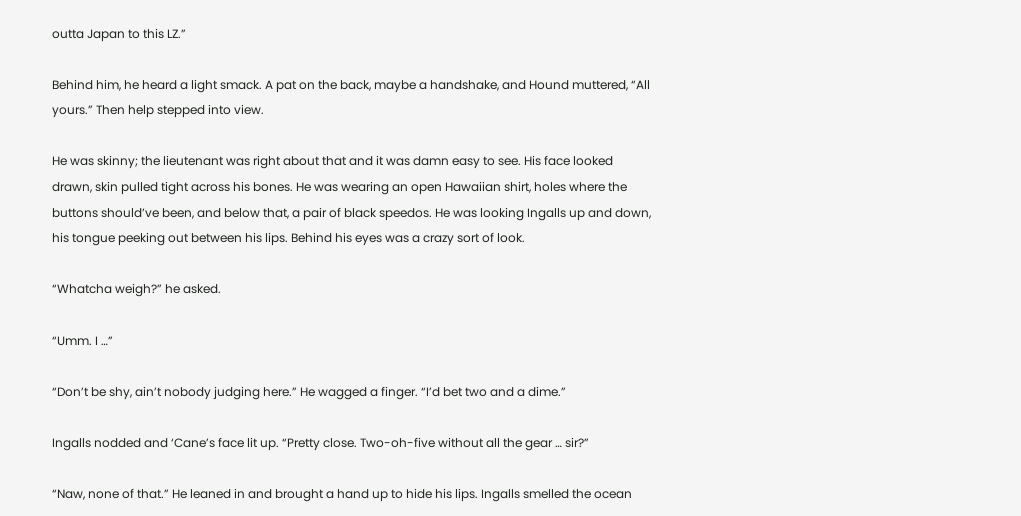outta Japan to this LZ.”

Behind him, he heard a light smack. A pat on the back, maybe a handshake, and Hound muttered, “All yours.” Then help stepped into view.

He was skinny; the lieutenant was right about that and it was damn easy to see. His face looked drawn, skin pulled tight across his bones. He was wearing an open Hawaiian shirt, holes where the buttons should’ve been, and below that, a pair of black speedos. He was looking Ingalls up and down, his tongue peeking out between his lips. Behind his eyes was a crazy sort of look.

“Whatcha weigh?” he asked.

“Umm. I …”

“Don’t be shy, ain’t nobody judging here.” He wagged a finger. “I’d bet two and a dime.”

Ingalls nodded and ‘Cane’s face lit up. “Pretty close. Two-oh-five without all the gear … sir?”

“Naw, none of that.” He leaned in and brought a hand up to hide his lips. Ingalls smelled the ocean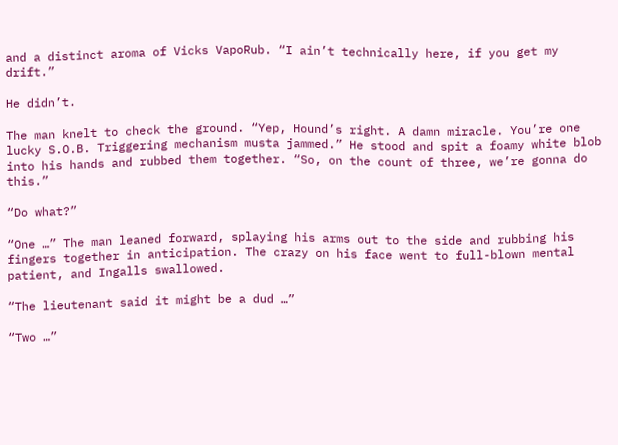and a distinct aroma of Vicks VapoRub. “I ain’t technically here, if you get my drift.”

He didn’t.

The man knelt to check the ground. “Yep, Hound’s right. A damn miracle. You’re one lucky S.O.B. Triggering mechanism musta jammed.” He stood and spit a foamy white blob into his hands and rubbed them together. “So, on the count of three, we’re gonna do this.”

“Do what?”

“One …” The man leaned forward, splaying his arms out to the side and rubbing his fingers together in anticipation. The crazy on his face went to full-blown mental patient, and Ingalls swallowed.

“The lieutenant said it might be a dud …”

“Two …”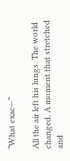“What exac—”

All the air left his lungs. The world changed. A moment that stretched and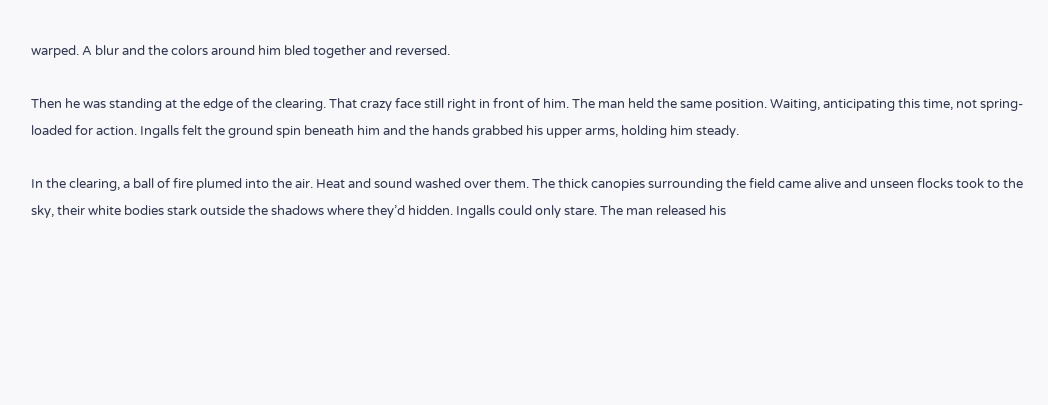warped. A blur and the colors around him bled together and reversed.

Then he was standing at the edge of the clearing. That crazy face still right in front of him. The man held the same position. Waiting, anticipating this time, not spring-loaded for action. Ingalls felt the ground spin beneath him and the hands grabbed his upper arms, holding him steady.

In the clearing, a ball of fire plumed into the air. Heat and sound washed over them. The thick canopies surrounding the field came alive and unseen flocks took to the sky, their white bodies stark outside the shadows where they’d hidden. Ingalls could only stare. The man released his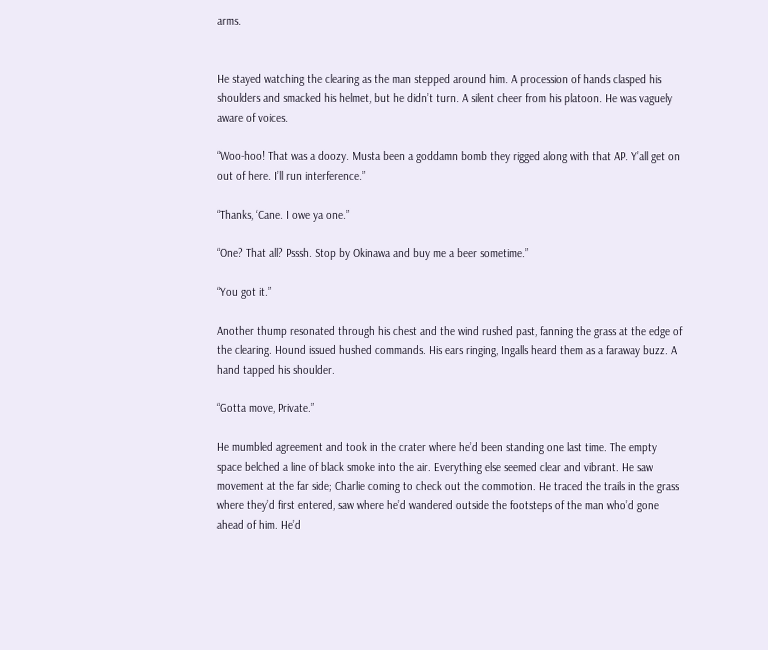arms.


He stayed watching the clearing as the man stepped around him. A procession of hands clasped his shoulders and smacked his helmet, but he didn’t turn. A silent cheer from his platoon. He was vaguely aware of voices.

“Woo-hoo! That was a doozy. Musta been a goddamn bomb they rigged along with that AP. Y’all get on out of here. I’ll run interference.”

“Thanks, ‘Cane. I owe ya one.”

“One? That all? Psssh. Stop by Okinawa and buy me a beer sometime.”

“You got it.”

Another thump resonated through his chest and the wind rushed past, fanning the grass at the edge of the clearing. Hound issued hushed commands. His ears ringing, Ingalls heard them as a faraway buzz. A hand tapped his shoulder.

“Gotta move, Private.”

He mumbled agreement and took in the crater where he’d been standing one last time. The empty space belched a line of black smoke into the air. Everything else seemed clear and vibrant. He saw movement at the far side; Charlie coming to check out the commotion. He traced the trails in the grass where they’d first entered, saw where he’d wandered outside the footsteps of the man who’d gone ahead of him. He’d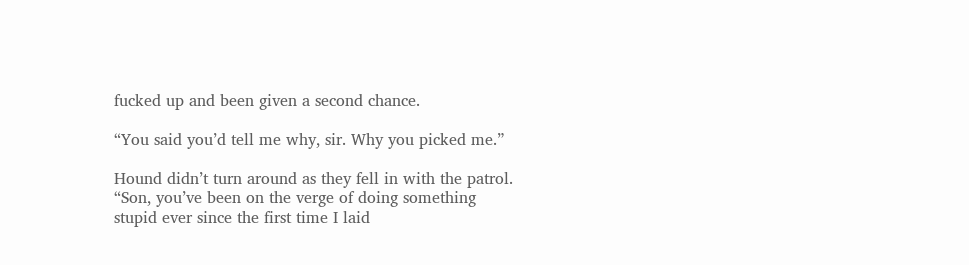fucked up and been given a second chance.

“You said you’d tell me why, sir. Why you picked me.”

Hound didn’t turn around as they fell in with the patrol. “Son, you’ve been on the verge of doing something stupid ever since the first time I laid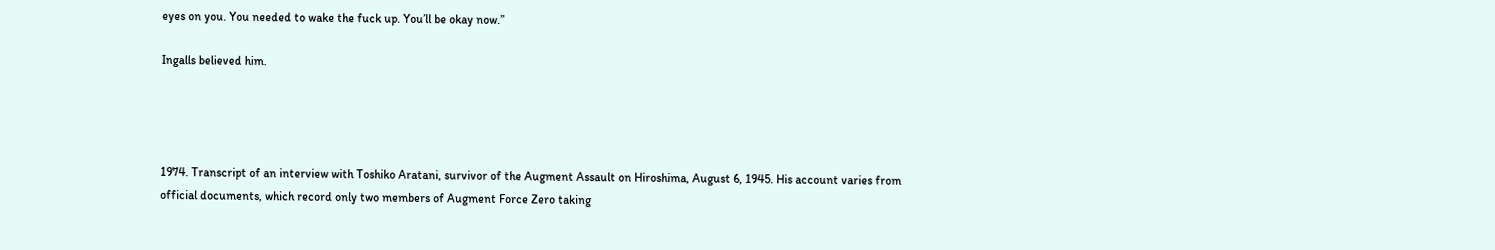eyes on you. You needed to wake the fuck up. You’ll be okay now.”

Ingalls believed him.




1974. Transcript of an interview with Toshiko Aratani, survivor of the Augment Assault on Hiroshima, August 6, 1945. His account varies from official documents, which record only two members of Augment Force Zero taking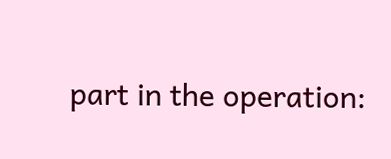part in the operation: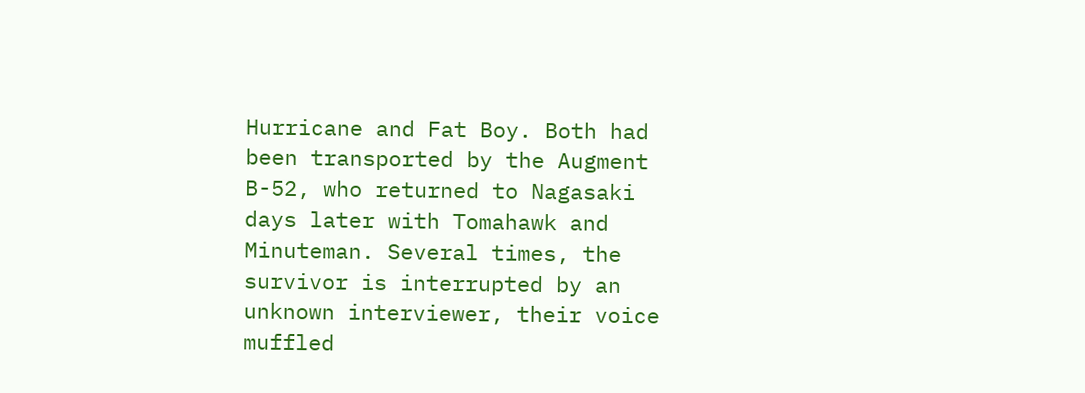Hurricane and Fat Boy. Both had been transported by the Augment B-52, who returned to Nagasaki days later with Tomahawk and Minuteman. Several times, the survivor is interrupted by an unknown interviewer, their voice muffled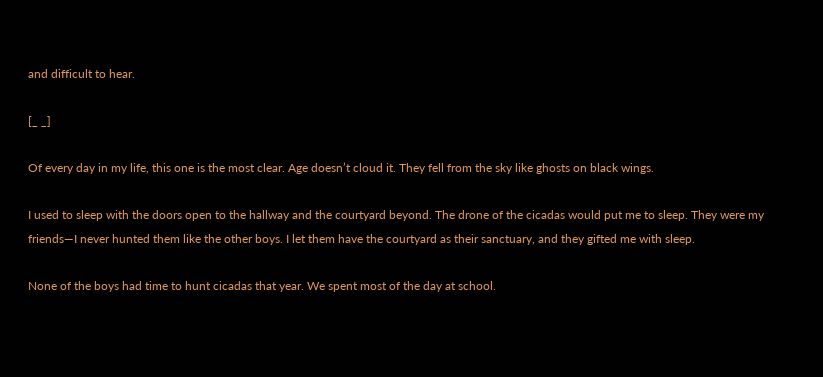and difficult to hear.

[_ _]

Of every day in my life, this one is the most clear. Age doesn’t cloud it. They fell from the sky like ghosts on black wings.

I used to sleep with the doors open to the hallway and the courtyard beyond. The drone of the cicadas would put me to sleep. They were my friends—I never hunted them like the other boys. I let them have the courtyard as their sanctuary, and they gifted me with sleep.

None of the boys had time to hunt cicadas that year. We spent most of the day at school.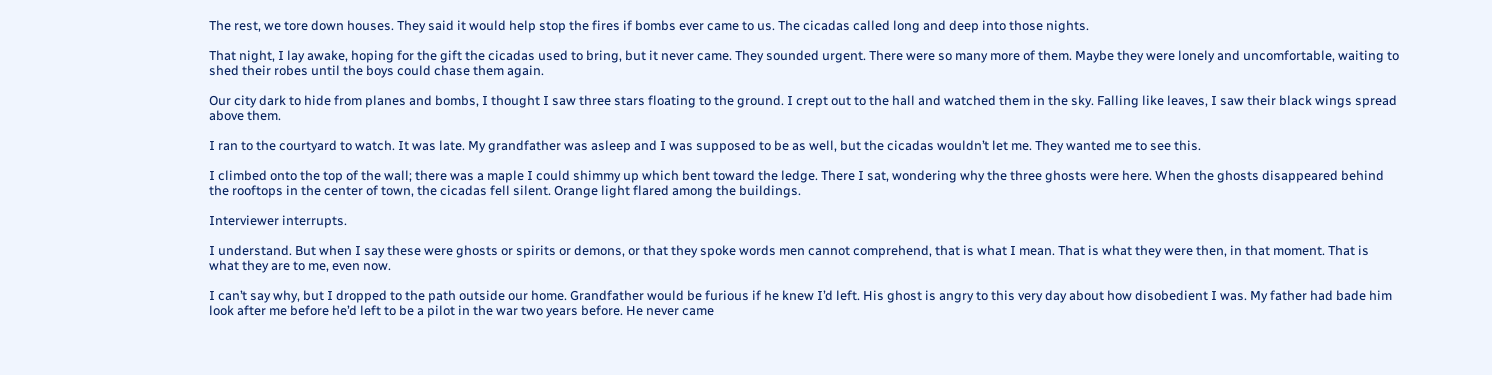The rest, we tore down houses. They said it would help stop the fires if bombs ever came to us. The cicadas called long and deep into those nights.

That night, I lay awake, hoping for the gift the cicadas used to bring, but it never came. They sounded urgent. There were so many more of them. Maybe they were lonely and uncomfortable, waiting to shed their robes until the boys could chase them again.

Our city dark to hide from planes and bombs, I thought I saw three stars floating to the ground. I crept out to the hall and watched them in the sky. Falling like leaves, I saw their black wings spread above them.

I ran to the courtyard to watch. It was late. My grandfather was asleep and I was supposed to be as well, but the cicadas wouldn’t let me. They wanted me to see this.

I climbed onto the top of the wall; there was a maple I could shimmy up which bent toward the ledge. There I sat, wondering why the three ghosts were here. When the ghosts disappeared behind the rooftops in the center of town, the cicadas fell silent. Orange light flared among the buildings.

Interviewer interrupts.

I understand. But when I say these were ghosts or spirits or demons, or that they spoke words men cannot comprehend, that is what I mean. That is what they were then, in that moment. That is what they are to me, even now.

I can’t say why, but I dropped to the path outside our home. Grandfather would be furious if he knew I’d left. His ghost is angry to this very day about how disobedient I was. My father had bade him look after me before he’d left to be a pilot in the war two years before. He never came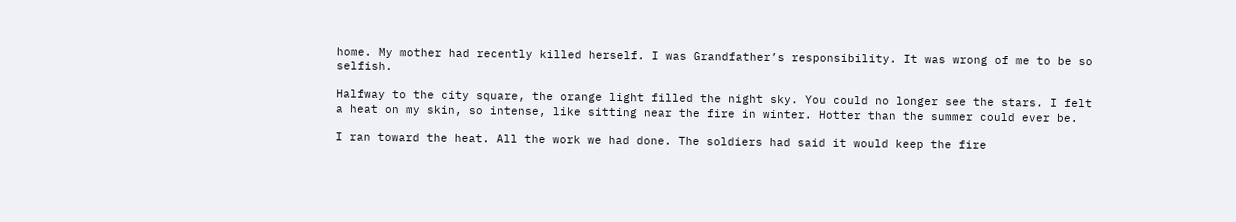home. My mother had recently killed herself. I was Grandfather’s responsibility. It was wrong of me to be so selfish.

Halfway to the city square, the orange light filled the night sky. You could no longer see the stars. I felt a heat on my skin, so intense, like sitting near the fire in winter. Hotter than the summer could ever be.

I ran toward the heat. All the work we had done. The soldiers had said it would keep the fire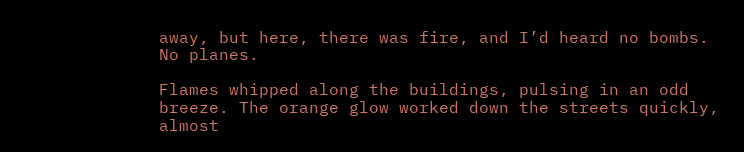away, but here, there was fire, and I’d heard no bombs. No planes.

Flames whipped along the buildings, pulsing in an odd breeze. The orange glow worked down the streets quickly, almost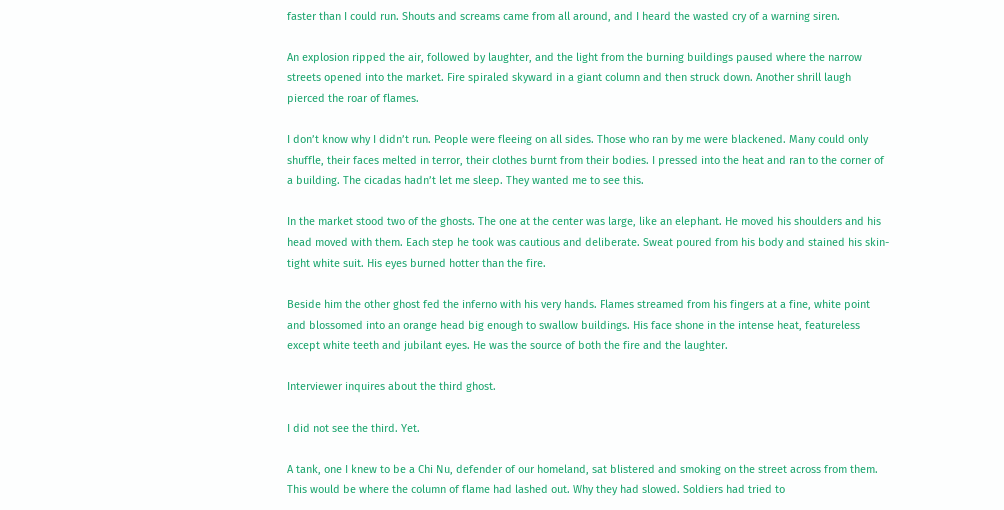faster than I could run. Shouts and screams came from all around, and I heard the wasted cry of a warning siren.

An explosion ripped the air, followed by laughter, and the light from the burning buildings paused where the narrow streets opened into the market. Fire spiraled skyward in a giant column and then struck down. Another shrill laugh pierced the roar of flames.

I don’t know why I didn’t run. People were fleeing on all sides. Those who ran by me were blackened. Many could only shuffle, their faces melted in terror, their clothes burnt from their bodies. I pressed into the heat and ran to the corner of a building. The cicadas hadn’t let me sleep. They wanted me to see this.

In the market stood two of the ghosts. The one at the center was large, like an elephant. He moved his shoulders and his head moved with them. Each step he took was cautious and deliberate. Sweat poured from his body and stained his skin-tight white suit. His eyes burned hotter than the fire.

Beside him the other ghost fed the inferno with his very hands. Flames streamed from his fingers at a fine, white point and blossomed into an orange head big enough to swallow buildings. His face shone in the intense heat, featureless except white teeth and jubilant eyes. He was the source of both the fire and the laughter.

Interviewer inquires about the third ghost.

I did not see the third. Yet.

A tank, one I knew to be a Chi Nu, defender of our homeland, sat blistered and smoking on the street across from them. This would be where the column of flame had lashed out. Why they had slowed. Soldiers had tried to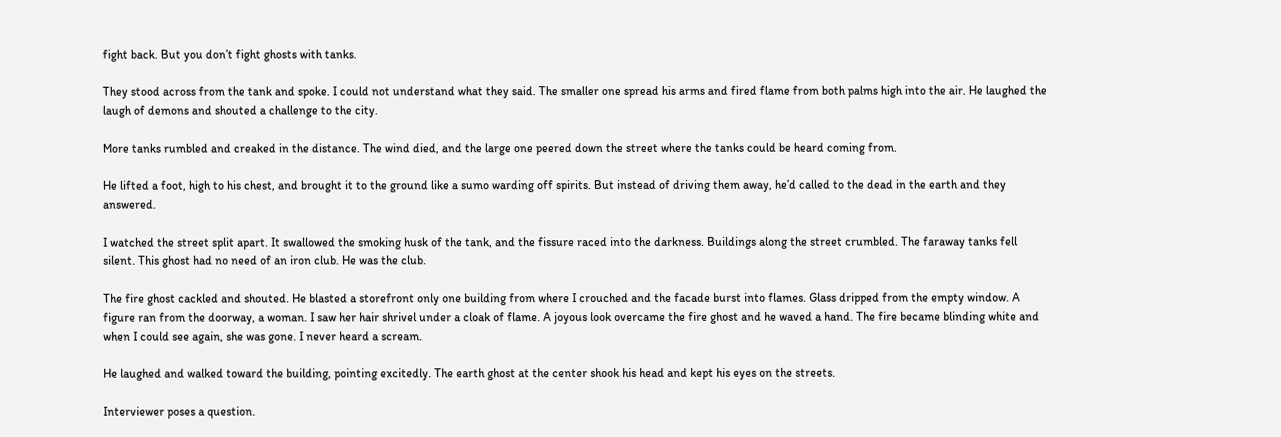fight back. But you don’t fight ghosts with tanks.

They stood across from the tank and spoke. I could not understand what they said. The smaller one spread his arms and fired flame from both palms high into the air. He laughed the laugh of demons and shouted a challenge to the city.

More tanks rumbled and creaked in the distance. The wind died, and the large one peered down the street where the tanks could be heard coming from.

He lifted a foot, high to his chest, and brought it to the ground like a sumo warding off spirits. But instead of driving them away, he’d called to the dead in the earth and they answered.

I watched the street split apart. It swallowed the smoking husk of the tank, and the fissure raced into the darkness. Buildings along the street crumbled. The faraway tanks fell silent. This ghost had no need of an iron club. He was the club.

The fire ghost cackled and shouted. He blasted a storefront only one building from where I crouched and the facade burst into flames. Glass dripped from the empty window. A figure ran from the doorway, a woman. I saw her hair shrivel under a cloak of flame. A joyous look overcame the fire ghost and he waved a hand. The fire became blinding white and when I could see again, she was gone. I never heard a scream.

He laughed and walked toward the building, pointing excitedly. The earth ghost at the center shook his head and kept his eyes on the streets.

Interviewer poses a question.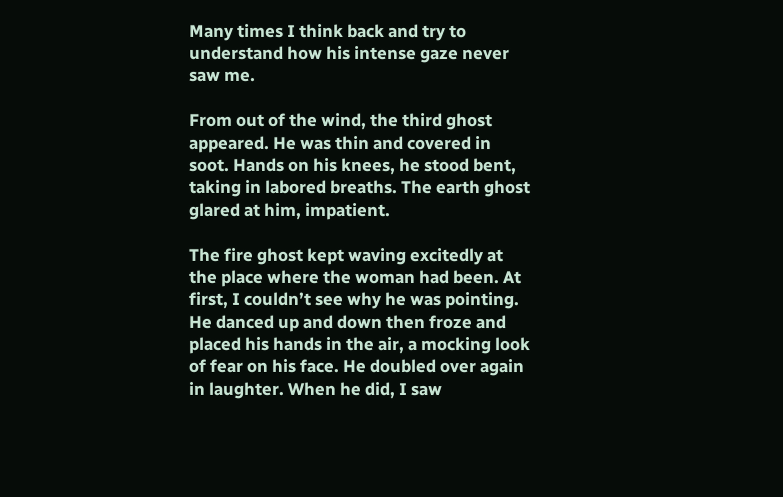Many times I think back and try to understand how his intense gaze never saw me.

From out of the wind, the third ghost appeared. He was thin and covered in soot. Hands on his knees, he stood bent, taking in labored breaths. The earth ghost glared at him, impatient.

The fire ghost kept waving excitedly at the place where the woman had been. At first, I couldn’t see why he was pointing. He danced up and down then froze and placed his hands in the air, a mocking look of fear on his face. He doubled over again in laughter. When he did, I saw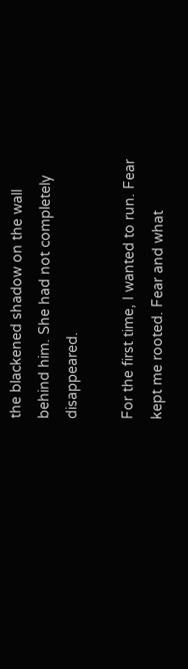the blackened shadow on the wall behind him. She had not completely disappeared.

For the first time, I wanted to run. Fear kept me rooted. Fear and what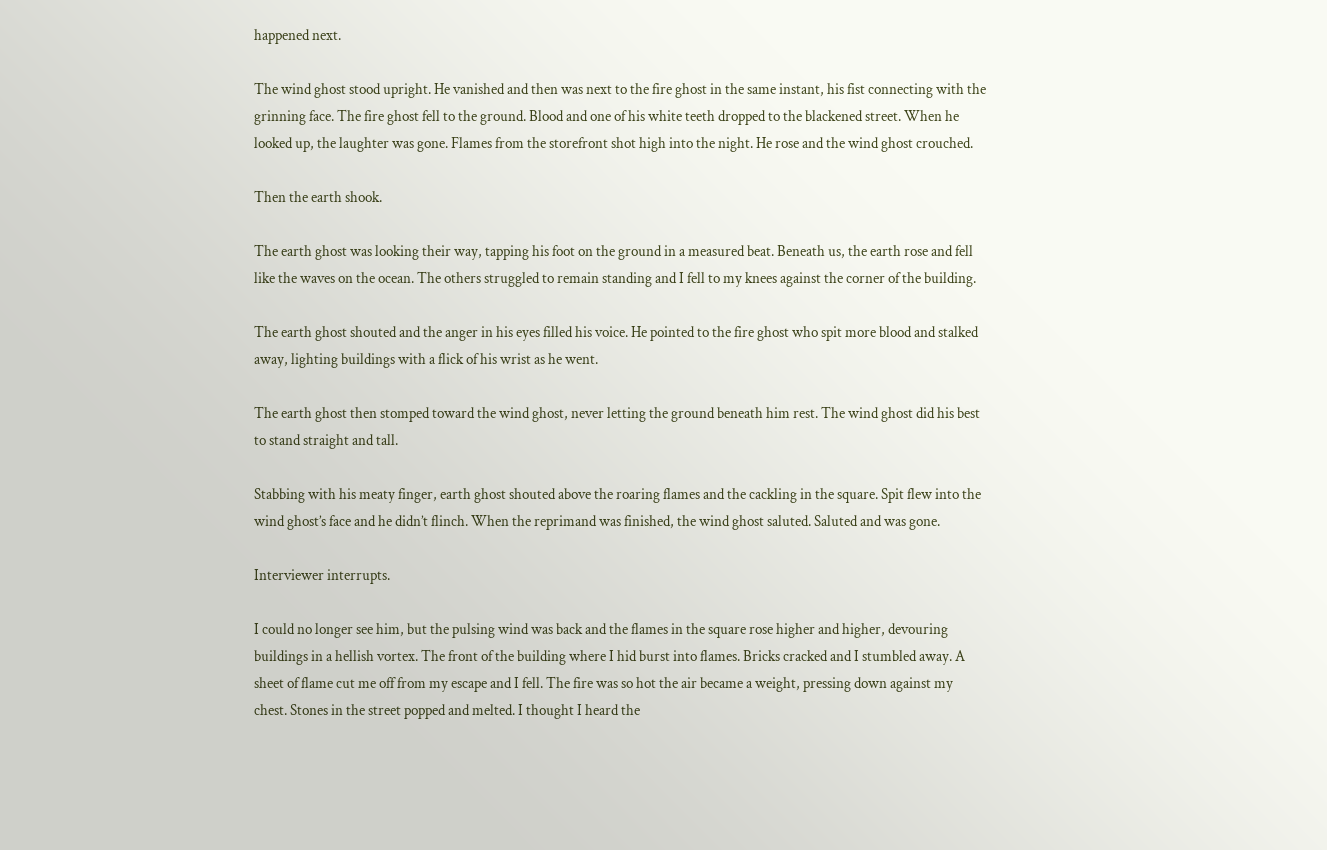happened next.

The wind ghost stood upright. He vanished and then was next to the fire ghost in the same instant, his fist connecting with the grinning face. The fire ghost fell to the ground. Blood and one of his white teeth dropped to the blackened street. When he looked up, the laughter was gone. Flames from the storefront shot high into the night. He rose and the wind ghost crouched.

Then the earth shook.

The earth ghost was looking their way, tapping his foot on the ground in a measured beat. Beneath us, the earth rose and fell like the waves on the ocean. The others struggled to remain standing and I fell to my knees against the corner of the building.

The earth ghost shouted and the anger in his eyes filled his voice. He pointed to the fire ghost who spit more blood and stalked away, lighting buildings with a flick of his wrist as he went.

The earth ghost then stomped toward the wind ghost, never letting the ground beneath him rest. The wind ghost did his best to stand straight and tall.

Stabbing with his meaty finger, earth ghost shouted above the roaring flames and the cackling in the square. Spit flew into the wind ghost’s face and he didn’t flinch. When the reprimand was finished, the wind ghost saluted. Saluted and was gone.

Interviewer interrupts.

I could no longer see him, but the pulsing wind was back and the flames in the square rose higher and higher, devouring buildings in a hellish vortex. The front of the building where I hid burst into flames. Bricks cracked and I stumbled away. A sheet of flame cut me off from my escape and I fell. The fire was so hot the air became a weight, pressing down against my chest. Stones in the street popped and melted. I thought I heard the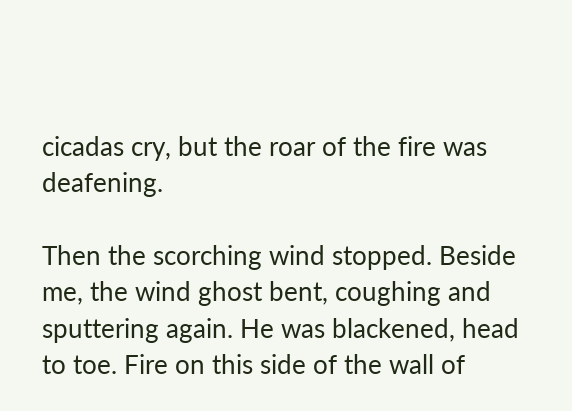cicadas cry, but the roar of the fire was deafening.

Then the scorching wind stopped. Beside me, the wind ghost bent, coughing and sputtering again. He was blackened, head to toe. Fire on this side of the wall of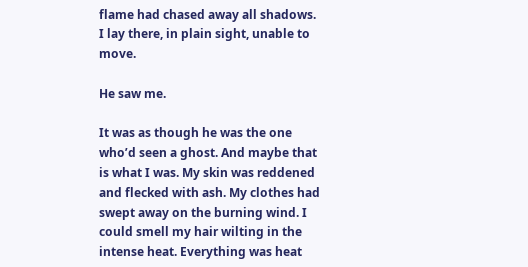flame had chased away all shadows. I lay there, in plain sight, unable to move.

He saw me.

It was as though he was the one who’d seen a ghost. And maybe that is what I was. My skin was reddened and flecked with ash. My clothes had swept away on the burning wind. I could smell my hair wilting in the intense heat. Everything was heat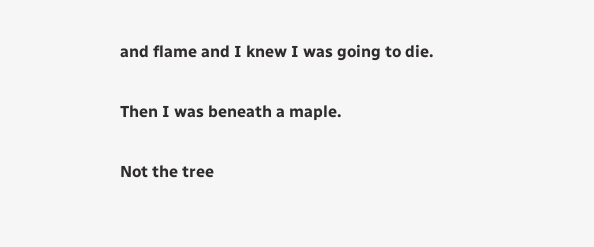and flame and I knew I was going to die.

Then I was beneath a maple.

Not the tree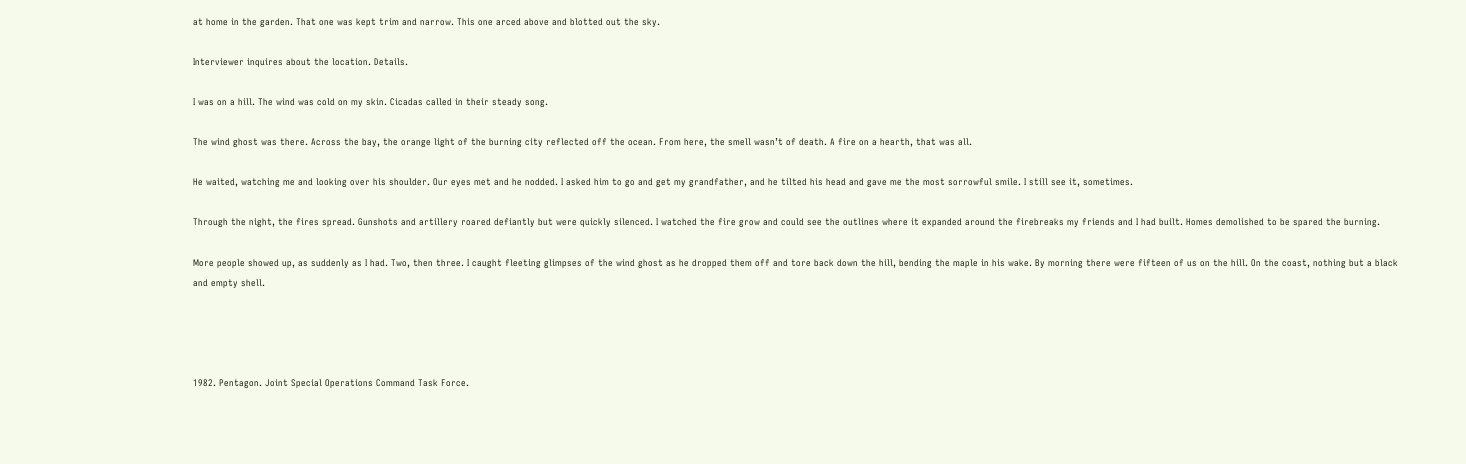at home in the garden. That one was kept trim and narrow. This one arced above and blotted out the sky.

Interviewer inquires about the location. Details.

I was on a hill. The wind was cold on my skin. Cicadas called in their steady song.

The wind ghost was there. Across the bay, the orange light of the burning city reflected off the ocean. From here, the smell wasn’t of death. A fire on a hearth, that was all.

He waited, watching me and looking over his shoulder. Our eyes met and he nodded. I asked him to go and get my grandfather, and he tilted his head and gave me the most sorrowful smile. I still see it, sometimes.

Through the night, the fires spread. Gunshots and artillery roared defiantly but were quickly silenced. I watched the fire grow and could see the outlines where it expanded around the firebreaks my friends and I had built. Homes demolished to be spared the burning.

More people showed up, as suddenly as I had. Two, then three. I caught fleeting glimpses of the wind ghost as he dropped them off and tore back down the hill, bending the maple in his wake. By morning there were fifteen of us on the hill. On the coast, nothing but a black and empty shell.




1982. Pentagon. Joint Special Operations Command Task Force.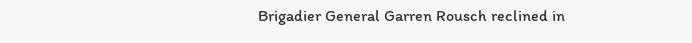Brigadier General Garren Rousch reclined in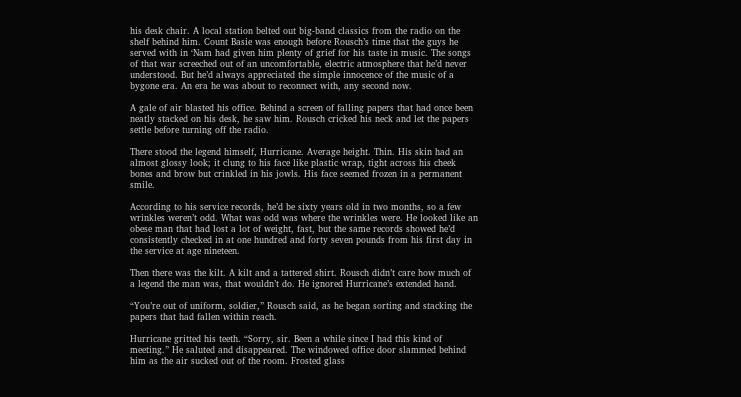his desk chair. A local station belted out big-band classics from the radio on the shelf behind him. Count Basie was enough before Rousch’s time that the guys he served with in ‘Nam had given him plenty of grief for his taste in music. The songs of that war screeched out of an uncomfortable, electric atmosphere that he’d never understood. But he’d always appreciated the simple innocence of the music of a bygone era. An era he was about to reconnect with, any second now.

A gale of air blasted his office. Behind a screen of falling papers that had once been neatly stacked on his desk, he saw him. Rousch cricked his neck and let the papers settle before turning off the radio.

There stood the legend himself, Hurricane. Average height. Thin. His skin had an almost glossy look; it clung to his face like plastic wrap, tight across his cheek bones and brow but crinkled in his jowls. His face seemed frozen in a permanent smile.

According to his service records, he’d be sixty years old in two months, so a few wrinkles weren’t odd. What was odd was where the wrinkles were. He looked like an obese man that had lost a lot of weight, fast, but the same records showed he’d consistently checked in at one hundred and forty seven pounds from his first day in the service at age nineteen.

Then there was the kilt. A kilt and a tattered shirt. Rousch didn’t care how much of a legend the man was, that wouldn’t do. He ignored Hurricane’s extended hand.

“You’re out of uniform, soldier,” Rousch said, as he began sorting and stacking the papers that had fallen within reach.

Hurricane gritted his teeth. “Sorry, sir. Been a while since I had this kind of meeting.” He saluted and disappeared. The windowed office door slammed behind him as the air sucked out of the room. Frosted glass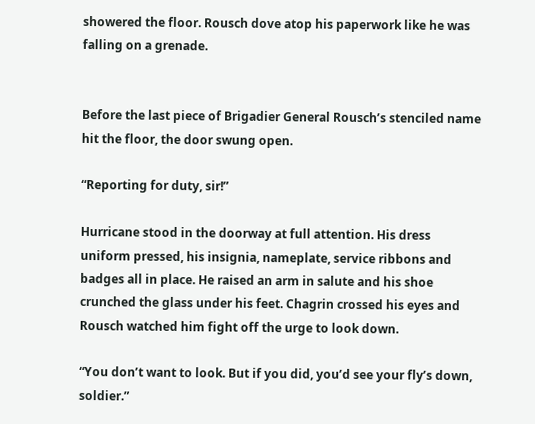showered the floor. Rousch dove atop his paperwork like he was falling on a grenade.


Before the last piece of Brigadier General Rousch’s stenciled name hit the floor, the door swung open.

“Reporting for duty, sir!”

Hurricane stood in the doorway at full attention. His dress uniform pressed, his insignia, nameplate, service ribbons and badges all in place. He raised an arm in salute and his shoe crunched the glass under his feet. Chagrin crossed his eyes and Rousch watched him fight off the urge to look down.

“You don’t want to look. But if you did, you’d see your fly’s down, soldier.”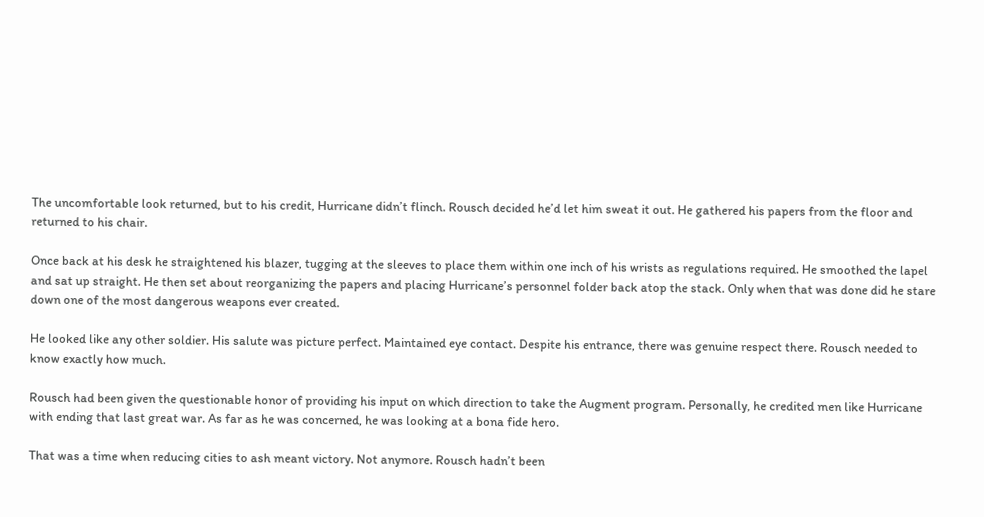The uncomfortable look returned, but to his credit, Hurricane didn’t flinch. Rousch decided he’d let him sweat it out. He gathered his papers from the floor and returned to his chair.

Once back at his desk he straightened his blazer, tugging at the sleeves to place them within one inch of his wrists as regulations required. He smoothed the lapel and sat up straight. He then set about reorganizing the papers and placing Hurricane’s personnel folder back atop the stack. Only when that was done did he stare down one of the most dangerous weapons ever created.

He looked like any other soldier. His salute was picture perfect. Maintained eye contact. Despite his entrance, there was genuine respect there. Rousch needed to know exactly how much.

Rousch had been given the questionable honor of providing his input on which direction to take the Augment program. Personally, he credited men like Hurricane with ending that last great war. As far as he was concerned, he was looking at a bona fide hero.

That was a time when reducing cities to ash meant victory. Not anymore. Rousch hadn’t been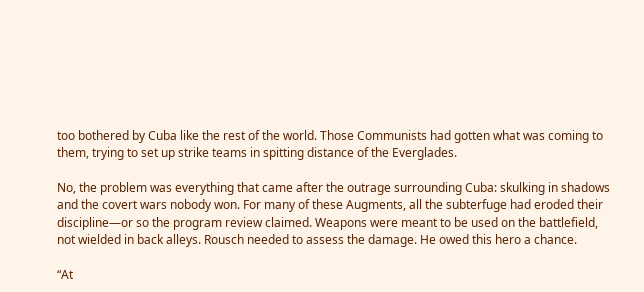too bothered by Cuba like the rest of the world. Those Communists had gotten what was coming to them, trying to set up strike teams in spitting distance of the Everglades.

No, the problem was everything that came after the outrage surrounding Cuba: skulking in shadows and the covert wars nobody won. For many of these Augments, all the subterfuge had eroded their discipline—or so the program review claimed. Weapons were meant to be used on the battlefield, not wielded in back alleys. Rousch needed to assess the damage. He owed this hero a chance.

“At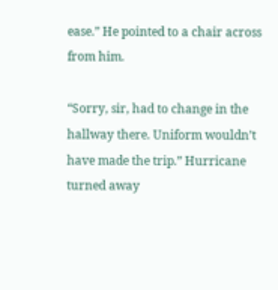ease.” He pointed to a chair across from him.

“Sorry, sir, had to change in the hallway there. Uniform wouldn’t have made the trip.” Hurricane turned away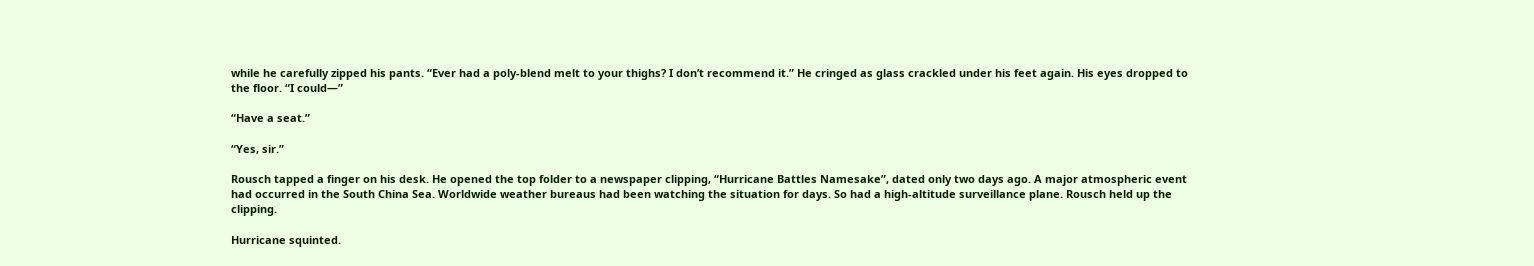while he carefully zipped his pants. “Ever had a poly-blend melt to your thighs? I don’t recommend it.” He cringed as glass crackled under his feet again. His eyes dropped to the floor. “I could—”

“Have a seat.”

“Yes, sir.”

Rousch tapped a finger on his desk. He opened the top folder to a newspaper clipping, “Hurricane Battles Namesake”, dated only two days ago. A major atmospheric event had occurred in the South China Sea. Worldwide weather bureaus had been watching the situation for days. So had a high-altitude surveillance plane. Rousch held up the clipping.

Hurricane squinted.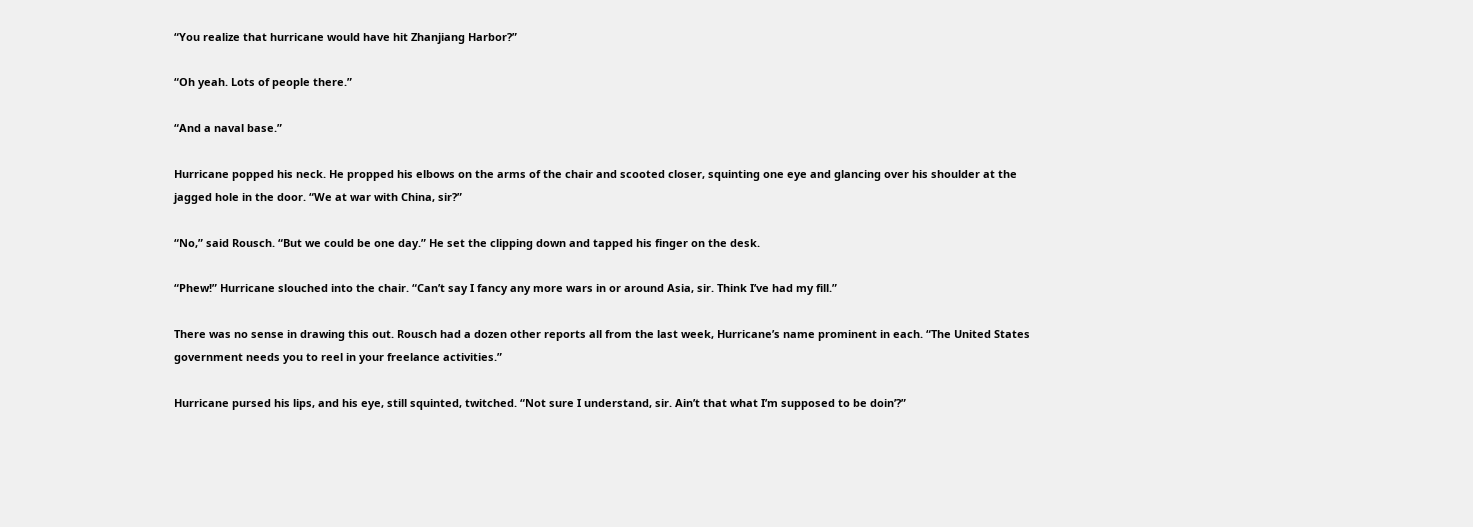“You realize that hurricane would have hit Zhanjiang Harbor?”

“Oh yeah. Lots of people there.”

“And a naval base.”

Hurricane popped his neck. He propped his elbows on the arms of the chair and scooted closer, squinting one eye and glancing over his shoulder at the jagged hole in the door. “We at war with China, sir?”

“No,” said Rousch. “But we could be one day.” He set the clipping down and tapped his finger on the desk.

“Phew!” Hurricane slouched into the chair. “Can’t say I fancy any more wars in or around Asia, sir. Think I’ve had my fill.”

There was no sense in drawing this out. Rousch had a dozen other reports all from the last week, Hurricane’s name prominent in each. “The United States government needs you to reel in your freelance activities.”

Hurricane pursed his lips, and his eye, still squinted, twitched. “Not sure I understand, sir. Ain’t that what I’m supposed to be doin’?”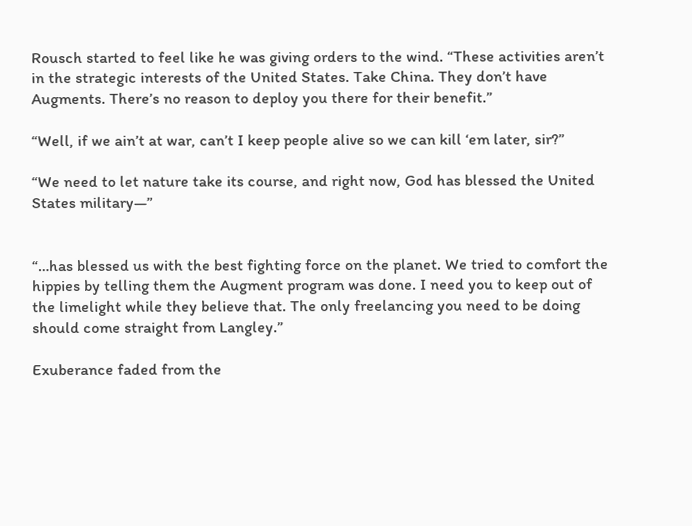Rousch started to feel like he was giving orders to the wind. “These activities aren’t in the strategic interests of the United States. Take China. They don’t have Augments. There’s no reason to deploy you there for their benefit.”

“Well, if we ain’t at war, can’t I keep people alive so we can kill ‘em later, sir?”

“We need to let nature take its course, and right now, God has blessed the United States military—”


“…has blessed us with the best fighting force on the planet. We tried to comfort the hippies by telling them the Augment program was done. I need you to keep out of the limelight while they believe that. The only freelancing you need to be doing should come straight from Langley.”

Exuberance faded from the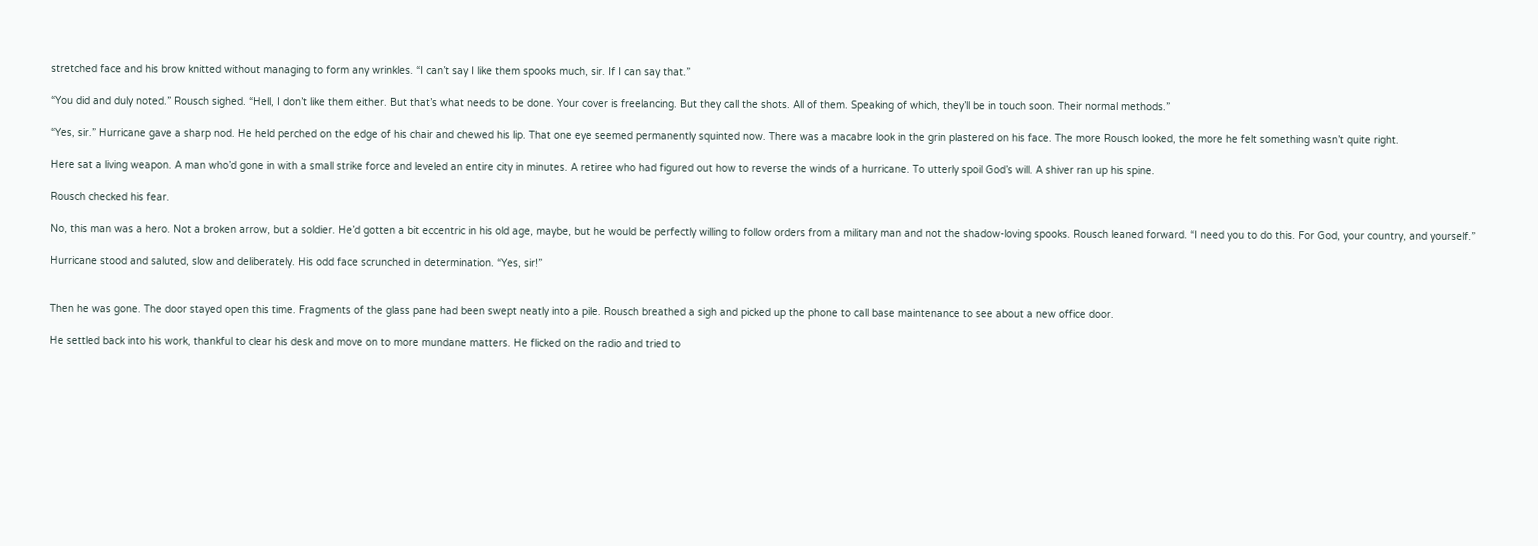stretched face and his brow knitted without managing to form any wrinkles. “I can’t say I like them spooks much, sir. If I can say that.”

“You did and duly noted.” Rousch sighed. “Hell, I don’t like them either. But that’s what needs to be done. Your cover is freelancing. But they call the shots. All of them. Speaking of which, they’ll be in touch soon. Their normal methods.”

“Yes, sir.” Hurricane gave a sharp nod. He held perched on the edge of his chair and chewed his lip. That one eye seemed permanently squinted now. There was a macabre look in the grin plastered on his face. The more Rousch looked, the more he felt something wasn’t quite right.

Here sat a living weapon. A man who’d gone in with a small strike force and leveled an entire city in minutes. A retiree who had figured out how to reverse the winds of a hurricane. To utterly spoil God’s will. A shiver ran up his spine.

Rousch checked his fear.

No, this man was a hero. Not a broken arrow, but a soldier. He’d gotten a bit eccentric in his old age, maybe, but he would be perfectly willing to follow orders from a military man and not the shadow-loving spooks. Rousch leaned forward. “I need you to do this. For God, your country, and yourself.”

Hurricane stood and saluted, slow and deliberately. His odd face scrunched in determination. “Yes, sir!”


Then he was gone. The door stayed open this time. Fragments of the glass pane had been swept neatly into a pile. Rousch breathed a sigh and picked up the phone to call base maintenance to see about a new office door.

He settled back into his work, thankful to clear his desk and move on to more mundane matters. He flicked on the radio and tried to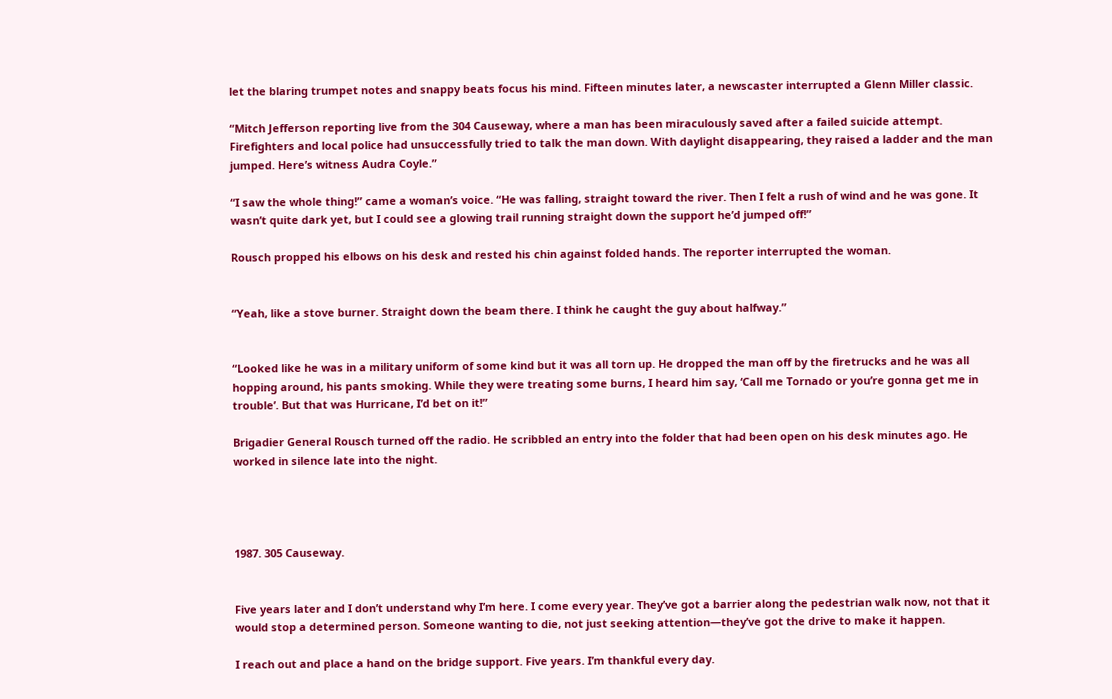let the blaring trumpet notes and snappy beats focus his mind. Fifteen minutes later, a newscaster interrupted a Glenn Miller classic.

“Mitch Jefferson reporting live from the 304 Causeway, where a man has been miraculously saved after a failed suicide attempt. Firefighters and local police had unsuccessfully tried to talk the man down. With daylight disappearing, they raised a ladder and the man jumped. Here’s witness Audra Coyle.”

“I saw the whole thing!” came a woman’s voice. “He was falling, straight toward the river. Then I felt a rush of wind and he was gone. It wasn’t quite dark yet, but I could see a glowing trail running straight down the support he’d jumped off!”

Rousch propped his elbows on his desk and rested his chin against folded hands. The reporter interrupted the woman.


“Yeah, like a stove burner. Straight down the beam there. I think he caught the guy about halfway.”


“Looked like he was in a military uniform of some kind but it was all torn up. He dropped the man off by the firetrucks and he was all hopping around, his pants smoking. While they were treating some burns, I heard him say, ‘Call me Tornado or you’re gonna get me in trouble’. But that was Hurricane, I’d bet on it!”

Brigadier General Rousch turned off the radio. He scribbled an entry into the folder that had been open on his desk minutes ago. He worked in silence late into the night.




1987. 305 Causeway.


Five years later and I don’t understand why I’m here. I come every year. They’ve got a barrier along the pedestrian walk now, not that it would stop a determined person. Someone wanting to die, not just seeking attention—they’ve got the drive to make it happen.

I reach out and place a hand on the bridge support. Five years. I’m thankful every day.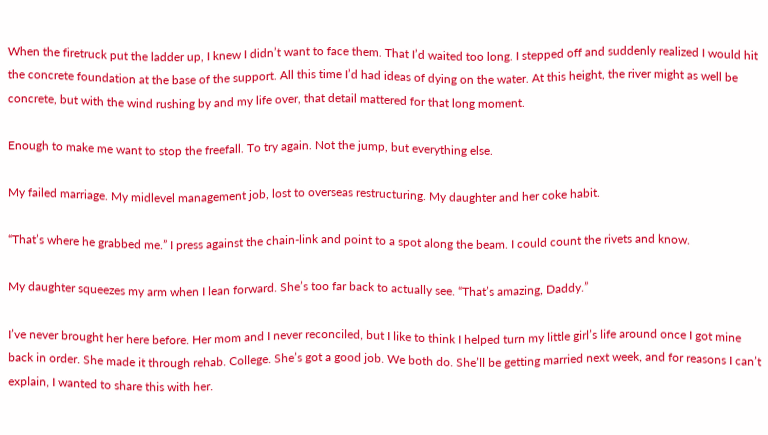When the firetruck put the ladder up, I knew I didn’t want to face them. That I’d waited too long. I stepped off and suddenly realized I would hit the concrete foundation at the base of the support. All this time I’d had ideas of dying on the water. At this height, the river might as well be concrete, but with the wind rushing by and my life over, that detail mattered for that long moment.

Enough to make me want to stop the freefall. To try again. Not the jump, but everything else.

My failed marriage. My midlevel management job, lost to overseas restructuring. My daughter and her coke habit.

“That’s where he grabbed me.” I press against the chain-link and point to a spot along the beam. I could count the rivets and know.

My daughter squeezes my arm when I lean forward. She’s too far back to actually see. “That’s amazing, Daddy.”

I’ve never brought her here before. Her mom and I never reconciled, but I like to think I helped turn my little girl’s life around once I got mine back in order. She made it through rehab. College. She’s got a good job. We both do. She’ll be getting married next week, and for reasons I can’t explain, I wanted to share this with her.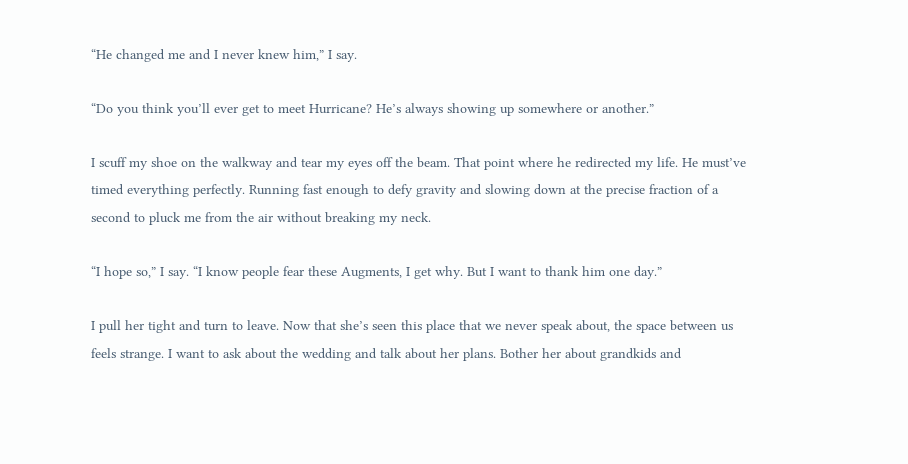“He changed me and I never knew him,” I say.

“Do you think you’ll ever get to meet Hurricane? He’s always showing up somewhere or another.”

I scuff my shoe on the walkway and tear my eyes off the beam. That point where he redirected my life. He must’ve timed everything perfectly. Running fast enough to defy gravity and slowing down at the precise fraction of a second to pluck me from the air without breaking my neck.

“I hope so,” I say. “I know people fear these Augments, I get why. But I want to thank him one day.”

I pull her tight and turn to leave. Now that she’s seen this place that we never speak about, the space between us feels strange. I want to ask about the wedding and talk about her plans. Bother her about grandkids and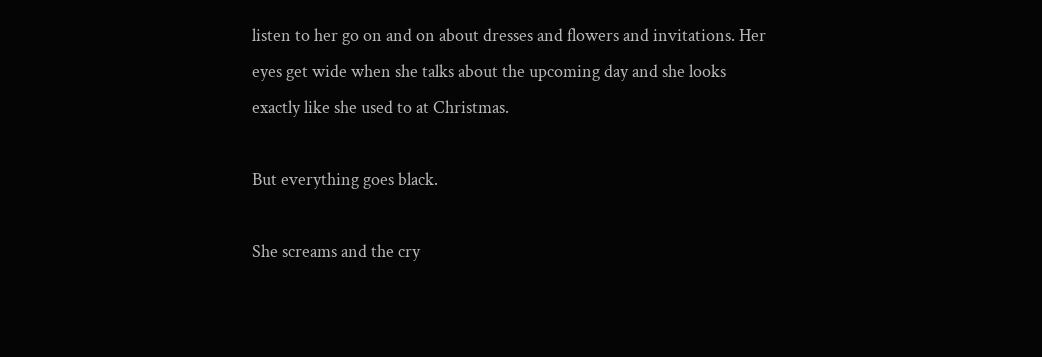listen to her go on and on about dresses and flowers and invitations. Her eyes get wide when she talks about the upcoming day and she looks exactly like she used to at Christmas.

But everything goes black.

She screams and the cry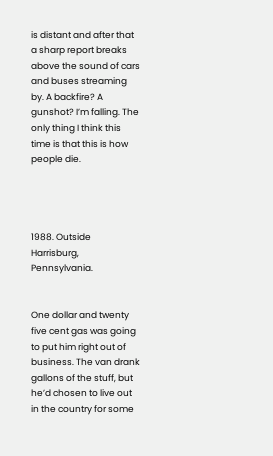is distant and after that a sharp report breaks above the sound of cars and buses streaming by. A backfire? A gunshot? I’m falling. The only thing I think this time is that this is how people die.




1988. Outside Harrisburg, Pennsylvania.


One dollar and twenty five cent gas was going to put him right out of business. The van drank gallons of the stuff, but he’d chosen to live out in the country for some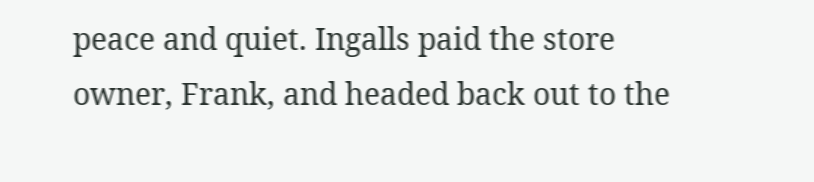peace and quiet. Ingalls paid the store owner, Frank, and headed back out to the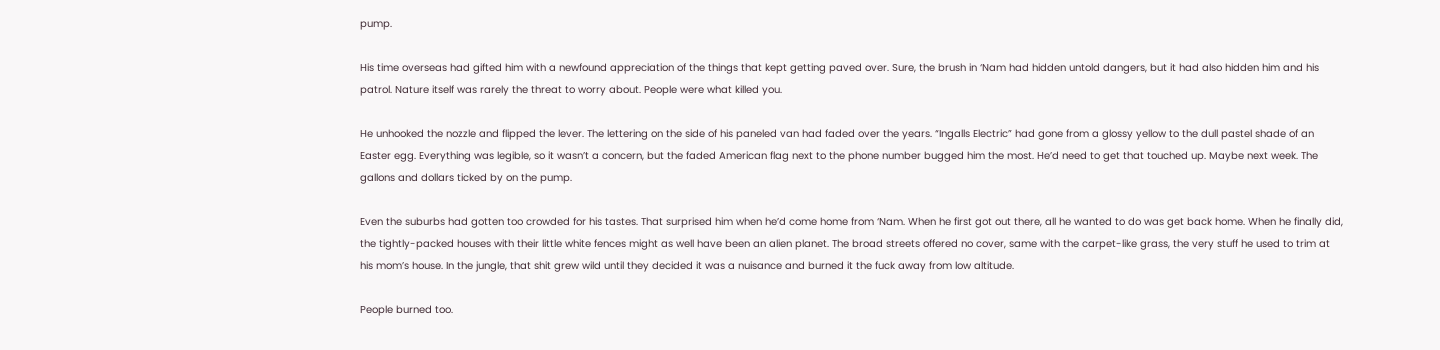pump.

His time overseas had gifted him with a newfound appreciation of the things that kept getting paved over. Sure, the brush in ‘Nam had hidden untold dangers, but it had also hidden him and his patrol. Nature itself was rarely the threat to worry about. People were what killed you.

He unhooked the nozzle and flipped the lever. The lettering on the side of his paneled van had faded over the years. “Ingalls Electric” had gone from a glossy yellow to the dull pastel shade of an Easter egg. Everything was legible, so it wasn’t a concern, but the faded American flag next to the phone number bugged him the most. He’d need to get that touched up. Maybe next week. The gallons and dollars ticked by on the pump.

Even the suburbs had gotten too crowded for his tastes. That surprised him when he’d come home from ‘Nam. When he first got out there, all he wanted to do was get back home. When he finally did, the tightly-packed houses with their little white fences might as well have been an alien planet. The broad streets offered no cover, same with the carpet-like grass, the very stuff he used to trim at his mom’s house. In the jungle, that shit grew wild until they decided it was a nuisance and burned it the fuck away from low altitude.

People burned too.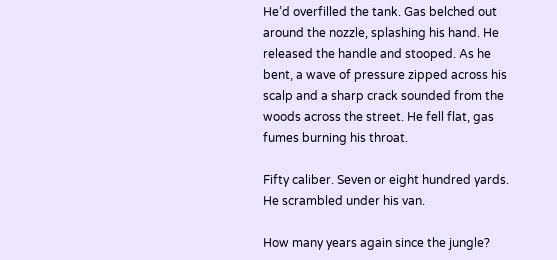He’d overfilled the tank. Gas belched out around the nozzle, splashing his hand. He released the handle and stooped. As he bent, a wave of pressure zipped across his scalp and a sharp crack sounded from the woods across the street. He fell flat, gas fumes burning his throat.

Fifty caliber. Seven or eight hundred yards. He scrambled under his van.

How many years again since the jungle?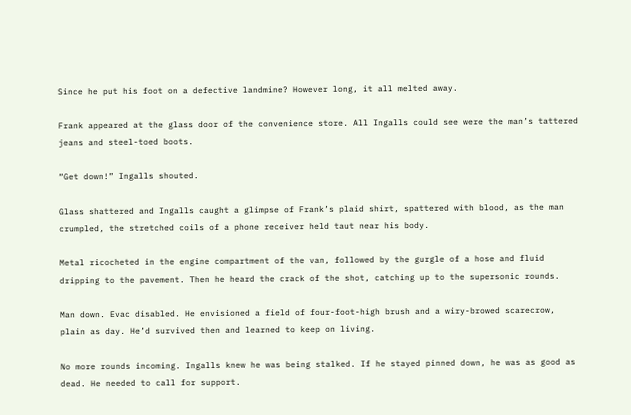Since he put his foot on a defective landmine? However long, it all melted away.

Frank appeared at the glass door of the convenience store. All Ingalls could see were the man’s tattered jeans and steel-toed boots.

“Get down!” Ingalls shouted.

Glass shattered and Ingalls caught a glimpse of Frank’s plaid shirt, spattered with blood, as the man crumpled, the stretched coils of a phone receiver held taut near his body.

Metal ricocheted in the engine compartment of the van, followed by the gurgle of a hose and fluid dripping to the pavement. Then he heard the crack of the shot, catching up to the supersonic rounds.

Man down. Evac disabled. He envisioned a field of four-foot-high brush and a wiry-browed scarecrow, plain as day. He’d survived then and learned to keep on living.

No more rounds incoming. Ingalls knew he was being stalked. If he stayed pinned down, he was as good as dead. He needed to call for support.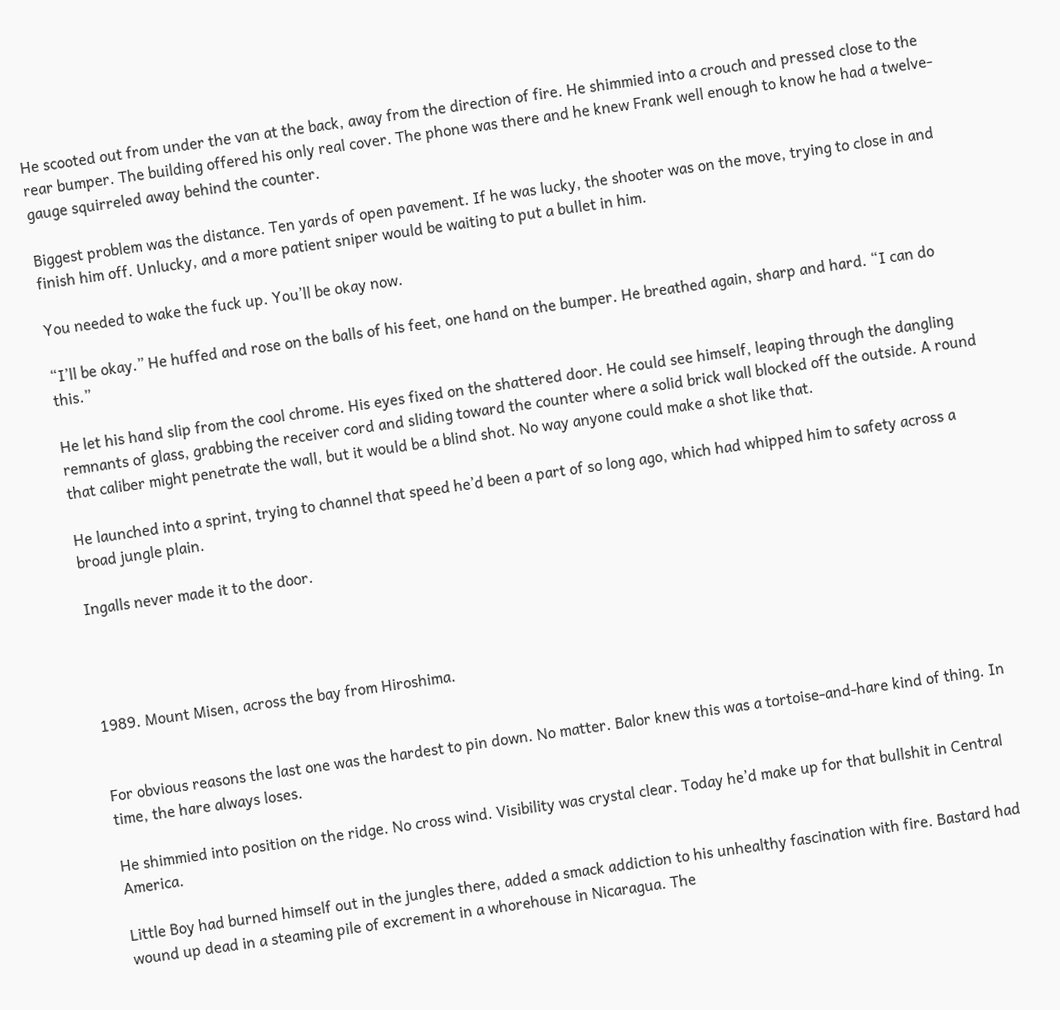He scooted out from under the van at the back, away from the direction of fire. He shimmied into a crouch and pressed close to the rear bumper. The building offered his only real cover. The phone was there and he knew Frank well enough to know he had a twelve-gauge squirreled away behind the counter.

Biggest problem was the distance. Ten yards of open pavement. If he was lucky, the shooter was on the move, trying to close in and finish him off. Unlucky, and a more patient sniper would be waiting to put a bullet in him.

You needed to wake the fuck up. You’ll be okay now.

“I’ll be okay.” He huffed and rose on the balls of his feet, one hand on the bumper. He breathed again, sharp and hard. “I can do this.”

He let his hand slip from the cool chrome. His eyes fixed on the shattered door. He could see himself, leaping through the dangling remnants of glass, grabbing the receiver cord and sliding toward the counter where a solid brick wall blocked off the outside. A round that caliber might penetrate the wall, but it would be a blind shot. No way anyone could make a shot like that.

He launched into a sprint, trying to channel that speed he’d been a part of so long ago, which had whipped him to safety across a broad jungle plain.

Ingalls never made it to the door.




1989. Mount Misen, across the bay from Hiroshima.


For obvious reasons the last one was the hardest to pin down. No matter. Balor knew this was a tortoise-and-hare kind of thing. In time, the hare always loses.

He shimmied into position on the ridge. No cross wind. Visibility was crystal clear. Today he’d make up for that bullshit in Central America.

Little Boy had burned himself out in the jungles there, added a smack addiction to his unhealthy fascination with fire. Bastard had wound up dead in a steaming pile of excrement in a whorehouse in Nicaragua. The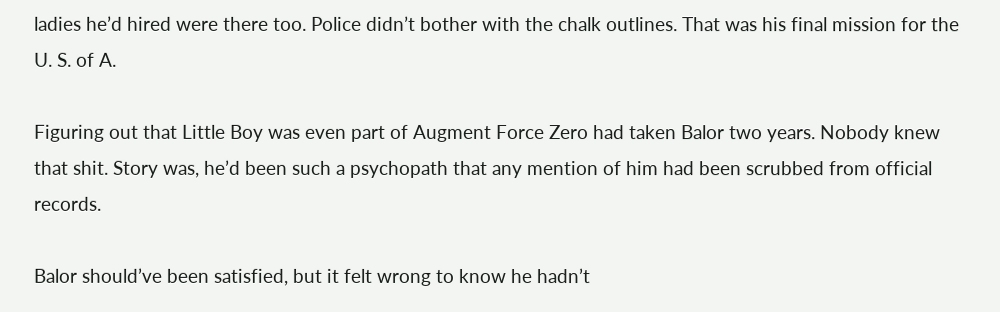ladies he’d hired were there too. Police didn’t bother with the chalk outlines. That was his final mission for the U. S. of A.

Figuring out that Little Boy was even part of Augment Force Zero had taken Balor two years. Nobody knew that shit. Story was, he’d been such a psychopath that any mention of him had been scrubbed from official records.

Balor should’ve been satisfied, but it felt wrong to know he hadn’t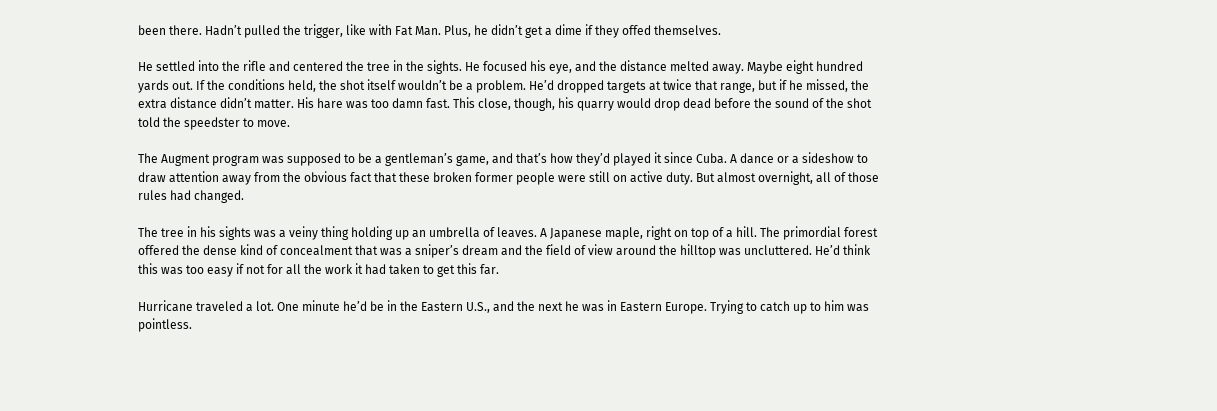been there. Hadn’t pulled the trigger, like with Fat Man. Plus, he didn’t get a dime if they offed themselves.

He settled into the rifle and centered the tree in the sights. He focused his eye, and the distance melted away. Maybe eight hundred yards out. If the conditions held, the shot itself wouldn’t be a problem. He’d dropped targets at twice that range, but if he missed, the extra distance didn’t matter. His hare was too damn fast. This close, though, his quarry would drop dead before the sound of the shot told the speedster to move.

The Augment program was supposed to be a gentleman’s game, and that’s how they’d played it since Cuba. A dance or a sideshow to draw attention away from the obvious fact that these broken former people were still on active duty. But almost overnight, all of those rules had changed.

The tree in his sights was a veiny thing holding up an umbrella of leaves. A Japanese maple, right on top of a hill. The primordial forest offered the dense kind of concealment that was a sniper’s dream and the field of view around the hilltop was uncluttered. He’d think this was too easy if not for all the work it had taken to get this far.

Hurricane traveled a lot. One minute he’d be in the Eastern U.S., and the next he was in Eastern Europe. Trying to catch up to him was pointless.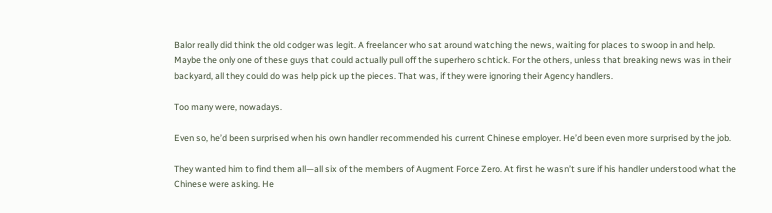Balor really did think the old codger was legit. A freelancer who sat around watching the news, waiting for places to swoop in and help. Maybe the only one of these guys that could actually pull off the superhero schtick. For the others, unless that breaking news was in their backyard, all they could do was help pick up the pieces. That was, if they were ignoring their Agency handlers.

Too many were, nowadays.

Even so, he’d been surprised when his own handler recommended his current Chinese employer. He’d been even more surprised by the job.

They wanted him to find them all—all six of the members of Augment Force Zero. At first he wasn’t sure if his handler understood what the Chinese were asking. He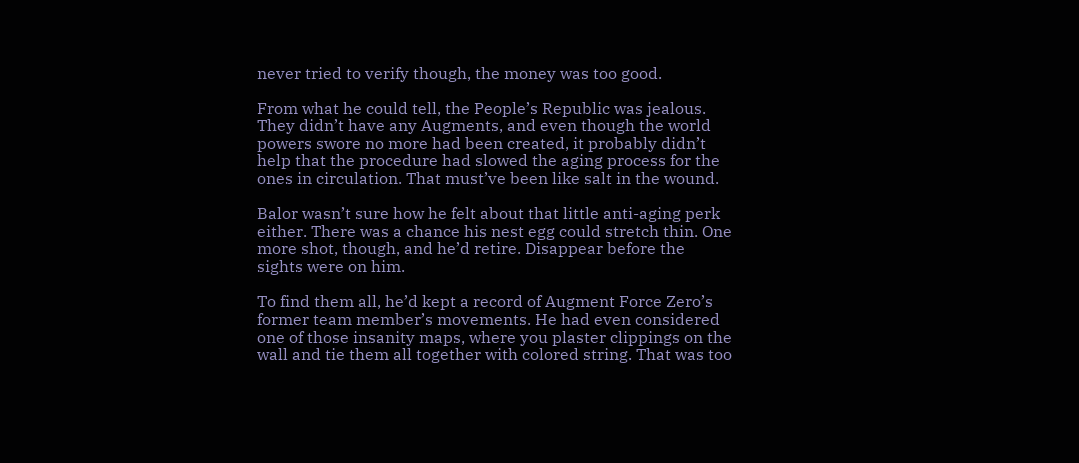never tried to verify though, the money was too good.

From what he could tell, the People’s Republic was jealous. They didn’t have any Augments, and even though the world powers swore no more had been created, it probably didn’t help that the procedure had slowed the aging process for the ones in circulation. That must’ve been like salt in the wound.

Balor wasn’t sure how he felt about that little anti-aging perk either. There was a chance his nest egg could stretch thin. One more shot, though, and he’d retire. Disappear before the sights were on him.

To find them all, he’d kept a record of Augment Force Zero’s former team member’s movements. He had even considered one of those insanity maps, where you plaster clippings on the wall and tie them all together with colored string. That was too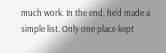much work. In the end, he’d made a simple list. Only one place kept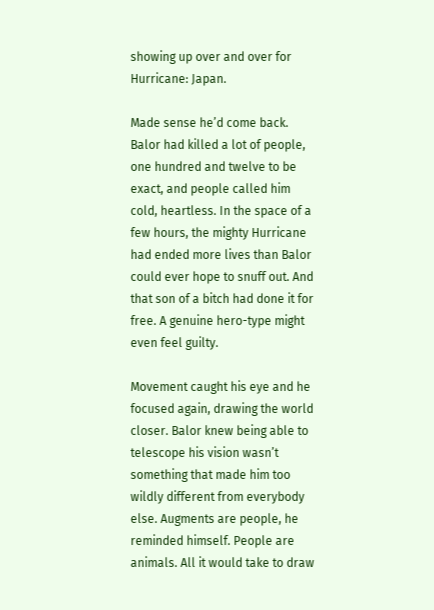showing up over and over for Hurricane: Japan.

Made sense he’d come back. Balor had killed a lot of people, one hundred and twelve to be exact, and people called him cold, heartless. In the space of a few hours, the mighty Hurricane had ended more lives than Balor could ever hope to snuff out. And that son of a bitch had done it for free. A genuine hero-type might even feel guilty.

Movement caught his eye and he focused again, drawing the world closer. Balor knew being able to telescope his vision wasn’t something that made him too wildly different from everybody else. Augments are people, he reminded himself. People are animals. All it would take to draw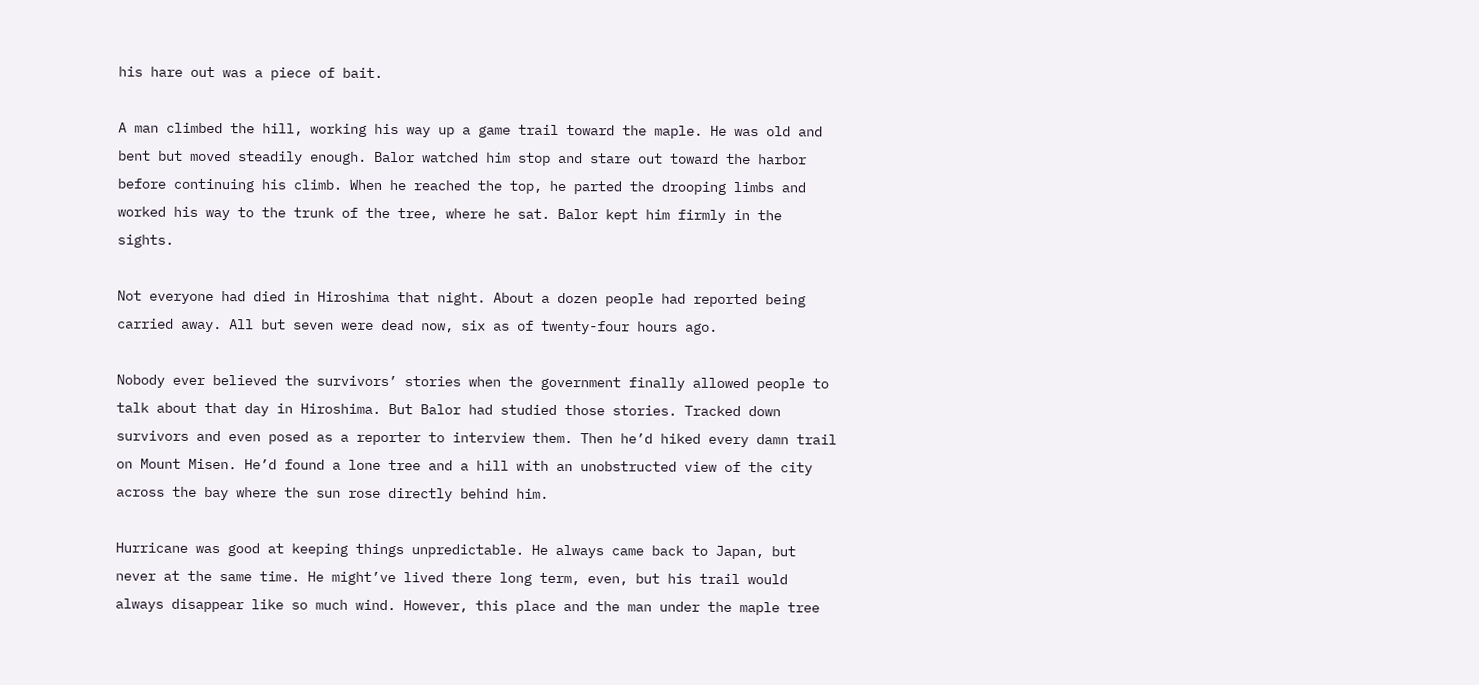his hare out was a piece of bait.

A man climbed the hill, working his way up a game trail toward the maple. He was old and bent but moved steadily enough. Balor watched him stop and stare out toward the harbor before continuing his climb. When he reached the top, he parted the drooping limbs and worked his way to the trunk of the tree, where he sat. Balor kept him firmly in the sights.

Not everyone had died in Hiroshima that night. About a dozen people had reported being carried away. All but seven were dead now, six as of twenty-four hours ago.

Nobody ever believed the survivors’ stories when the government finally allowed people to talk about that day in Hiroshima. But Balor had studied those stories. Tracked down survivors and even posed as a reporter to interview them. Then he’d hiked every damn trail on Mount Misen. He’d found a lone tree and a hill with an unobstructed view of the city across the bay where the sun rose directly behind him.

Hurricane was good at keeping things unpredictable. He always came back to Japan, but never at the same time. He might’ve lived there long term, even, but his trail would always disappear like so much wind. However, this place and the man under the maple tree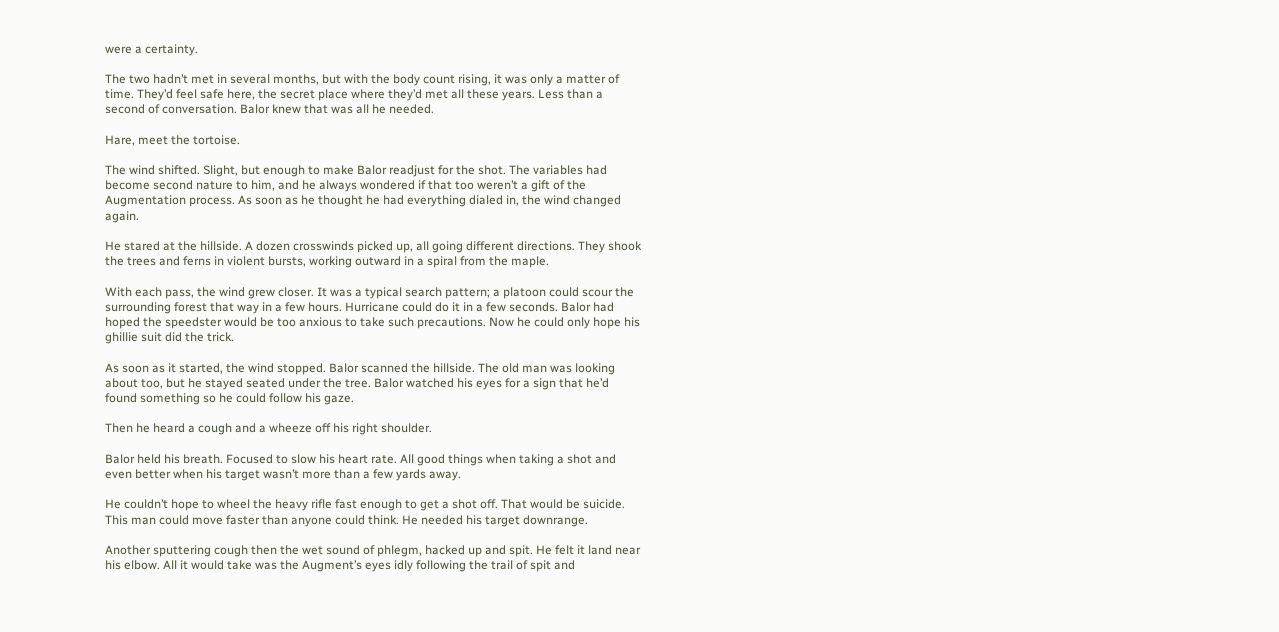were a certainty.

The two hadn’t met in several months, but with the body count rising, it was only a matter of time. They’d feel safe here, the secret place where they’d met all these years. Less than a second of conversation. Balor knew that was all he needed.

Hare, meet the tortoise.

The wind shifted. Slight, but enough to make Balor readjust for the shot. The variables had become second nature to him, and he always wondered if that too weren’t a gift of the Augmentation process. As soon as he thought he had everything dialed in, the wind changed again.

He stared at the hillside. A dozen crosswinds picked up, all going different directions. They shook the trees and ferns in violent bursts, working outward in a spiral from the maple.

With each pass, the wind grew closer. It was a typical search pattern; a platoon could scour the surrounding forest that way in a few hours. Hurricane could do it in a few seconds. Balor had hoped the speedster would be too anxious to take such precautions. Now he could only hope his ghillie suit did the trick.

As soon as it started, the wind stopped. Balor scanned the hillside. The old man was looking about too, but he stayed seated under the tree. Balor watched his eyes for a sign that he’d found something so he could follow his gaze.

Then he heard a cough and a wheeze off his right shoulder.

Balor held his breath. Focused to slow his heart rate. All good things when taking a shot and even better when his target wasn’t more than a few yards away.

He couldn’t hope to wheel the heavy rifle fast enough to get a shot off. That would be suicide. This man could move faster than anyone could think. He needed his target downrange.

Another sputtering cough then the wet sound of phlegm, hacked up and spit. He felt it land near his elbow. All it would take was the Augment’s eyes idly following the trail of spit and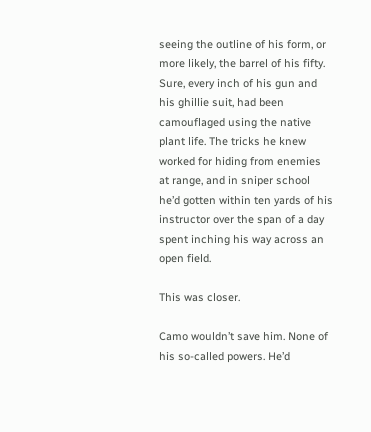seeing the outline of his form, or more likely, the barrel of his fifty. Sure, every inch of his gun and his ghillie suit, had been camouflaged using the native plant life. The tricks he knew worked for hiding from enemies at range, and in sniper school he’d gotten within ten yards of his instructor over the span of a day spent inching his way across an open field.

This was closer.

Camo wouldn’t save him. None of his so-called powers. He’d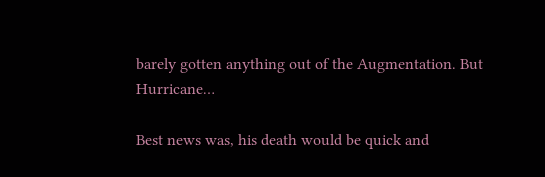barely gotten anything out of the Augmentation. But Hurricane…

Best news was, his death would be quick and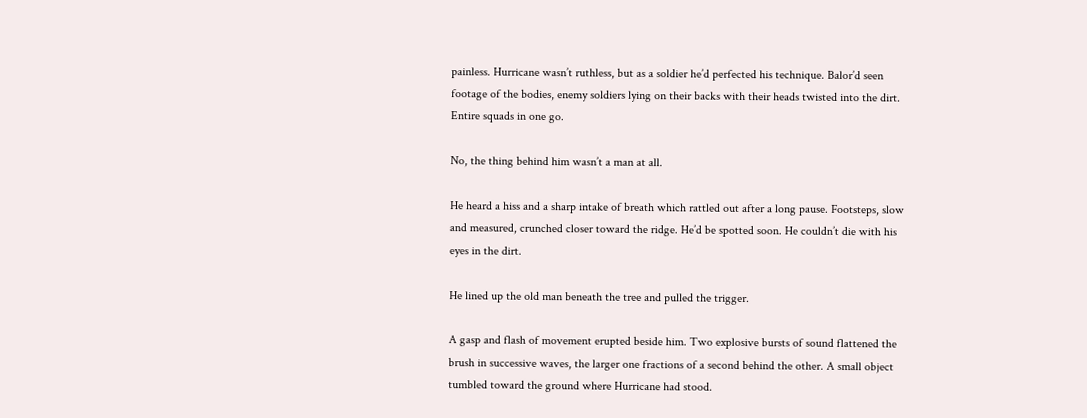painless. Hurricane wasn’t ruthless, but as a soldier he’d perfected his technique. Balor’d seen footage of the bodies, enemy soldiers lying on their backs with their heads twisted into the dirt. Entire squads in one go.

No, the thing behind him wasn’t a man at all.

He heard a hiss and a sharp intake of breath which rattled out after a long pause. Footsteps, slow and measured, crunched closer toward the ridge. He’d be spotted soon. He couldn’t die with his eyes in the dirt.

He lined up the old man beneath the tree and pulled the trigger.

A gasp and flash of movement erupted beside him. Two explosive bursts of sound flattened the brush in successive waves, the larger one fractions of a second behind the other. A small object tumbled toward the ground where Hurricane had stood.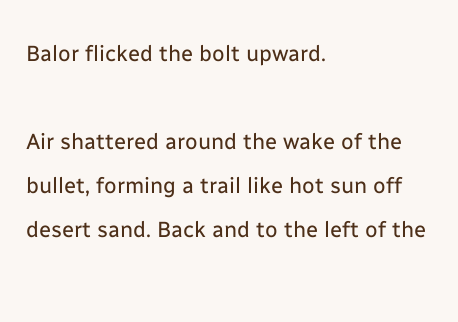Balor flicked the bolt upward.

Air shattered around the wake of the bullet, forming a trail like hot sun off desert sand. Back and to the left of the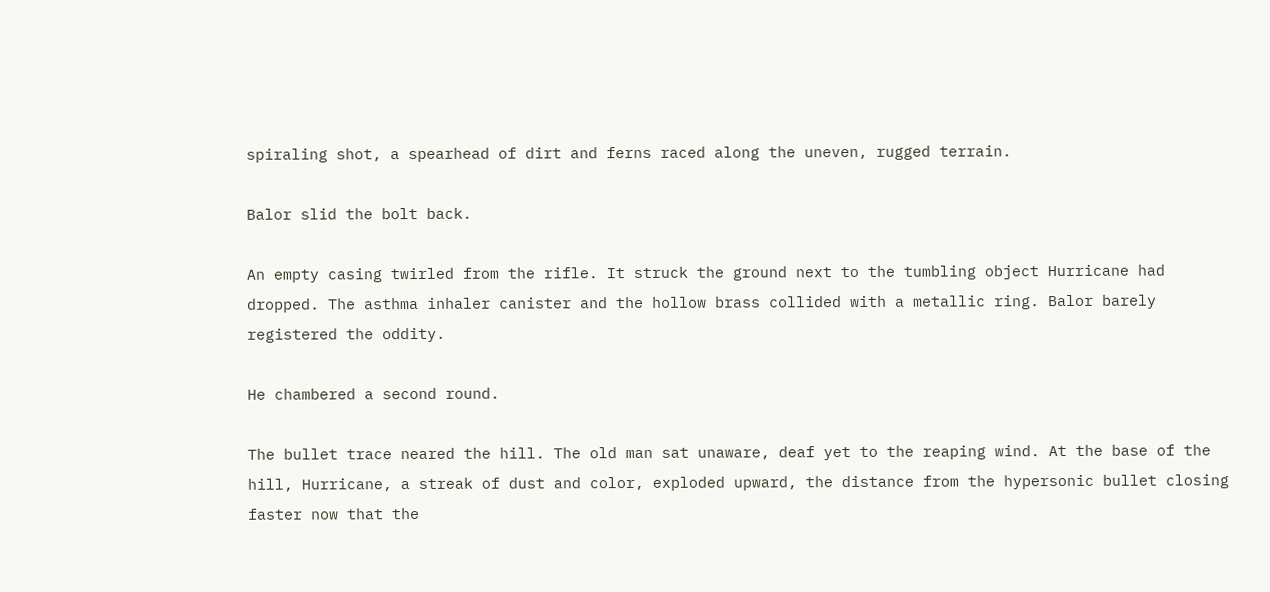spiraling shot, a spearhead of dirt and ferns raced along the uneven, rugged terrain.

Balor slid the bolt back.

An empty casing twirled from the rifle. It struck the ground next to the tumbling object Hurricane had dropped. The asthma inhaler canister and the hollow brass collided with a metallic ring. Balor barely registered the oddity.

He chambered a second round.

The bullet trace neared the hill. The old man sat unaware, deaf yet to the reaping wind. At the base of the hill, Hurricane, a streak of dust and color, exploded upward, the distance from the hypersonic bullet closing faster now that the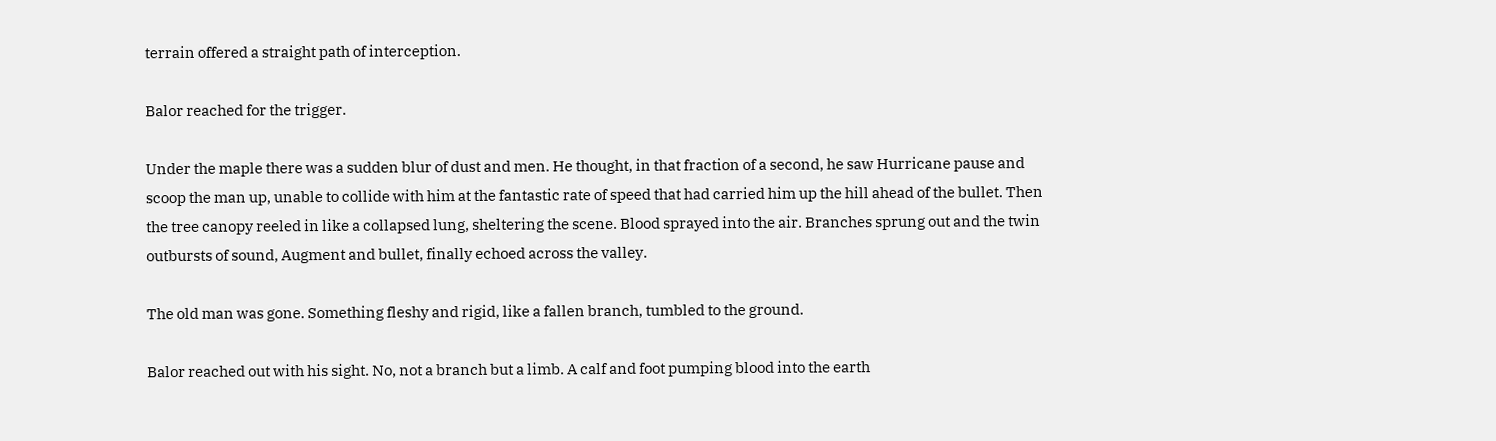terrain offered a straight path of interception.

Balor reached for the trigger.

Under the maple there was a sudden blur of dust and men. He thought, in that fraction of a second, he saw Hurricane pause and scoop the man up, unable to collide with him at the fantastic rate of speed that had carried him up the hill ahead of the bullet. Then the tree canopy reeled in like a collapsed lung, sheltering the scene. Blood sprayed into the air. Branches sprung out and the twin outbursts of sound, Augment and bullet, finally echoed across the valley.

The old man was gone. Something fleshy and rigid, like a fallen branch, tumbled to the ground.

Balor reached out with his sight. No, not a branch but a limb. A calf and foot pumping blood into the earth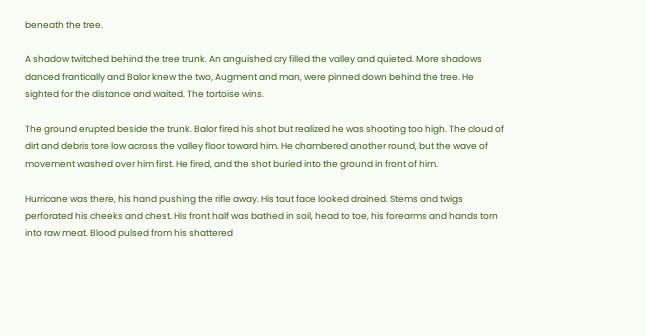beneath the tree.

A shadow twitched behind the tree trunk. An anguished cry filled the valley and quieted. More shadows danced frantically and Balor knew the two, Augment and man, were pinned down behind the tree. He sighted for the distance and waited. The tortoise wins.

The ground erupted beside the trunk. Balor fired his shot but realized he was shooting too high. The cloud of dirt and debris tore low across the valley floor toward him. He chambered another round, but the wave of movement washed over him first. He fired, and the shot buried into the ground in front of him.

Hurricane was there, his hand pushing the rifle away. His taut face looked drained. Stems and twigs perforated his cheeks and chest. His front half was bathed in soil, head to toe, his forearms and hands torn into raw meat. Blood pulsed from his shattered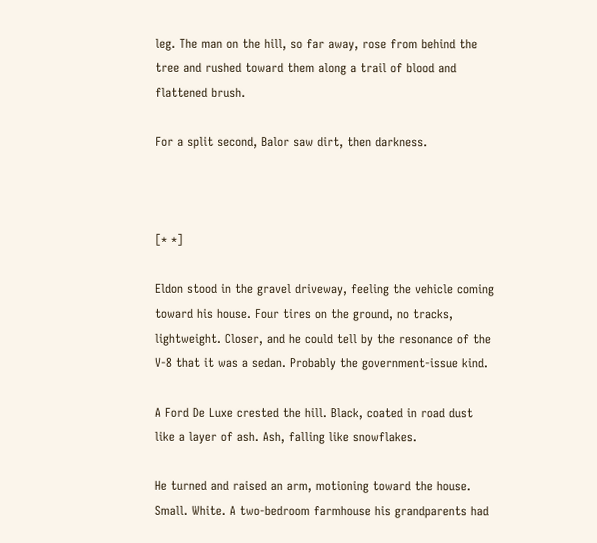leg. The man on the hill, so far away, rose from behind the tree and rushed toward them along a trail of blood and flattened brush.

For a split second, Balor saw dirt, then darkness.



[* *]

Eldon stood in the gravel driveway, feeling the vehicle coming toward his house. Four tires on the ground, no tracks, lightweight. Closer, and he could tell by the resonance of the V-8 that it was a sedan. Probably the government-issue kind.

A Ford De Luxe crested the hill. Black, coated in road dust like a layer of ash. Ash, falling like snowflakes.

He turned and raised an arm, motioning toward the house. Small. White. A two-bedroom farmhouse his grandparents had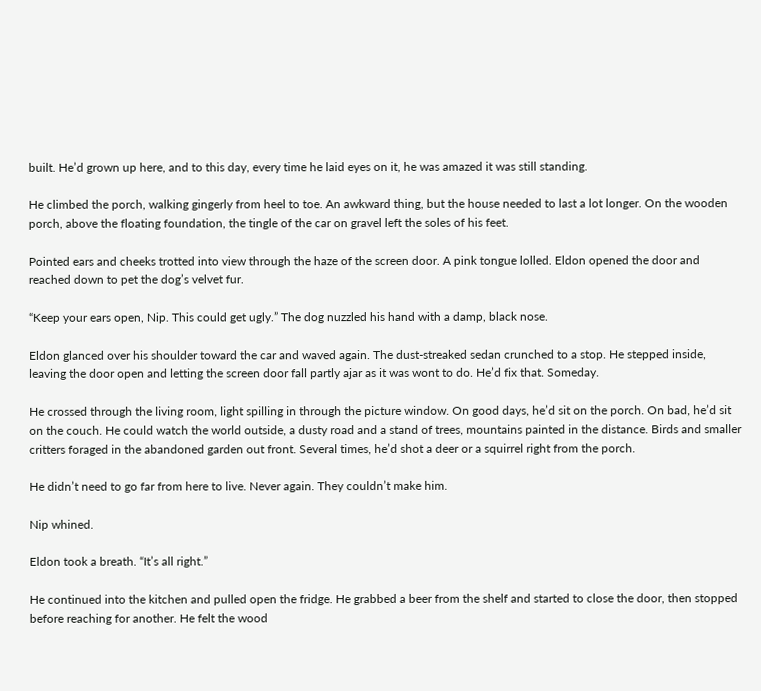built. He’d grown up here, and to this day, every time he laid eyes on it, he was amazed it was still standing.

He climbed the porch, walking gingerly from heel to toe. An awkward thing, but the house needed to last a lot longer. On the wooden porch, above the floating foundation, the tingle of the car on gravel left the soles of his feet.

Pointed ears and cheeks trotted into view through the haze of the screen door. A pink tongue lolled. Eldon opened the door and reached down to pet the dog’s velvet fur.

“Keep your ears open, Nip. This could get ugly.” The dog nuzzled his hand with a damp, black nose.

Eldon glanced over his shoulder toward the car and waved again. The dust-streaked sedan crunched to a stop. He stepped inside, leaving the door open and letting the screen door fall partly ajar as it was wont to do. He’d fix that. Someday.

He crossed through the living room, light spilling in through the picture window. On good days, he’d sit on the porch. On bad, he’d sit on the couch. He could watch the world outside, a dusty road and a stand of trees, mountains painted in the distance. Birds and smaller critters foraged in the abandoned garden out front. Several times, he’d shot a deer or a squirrel right from the porch.

He didn’t need to go far from here to live. Never again. They couldn’t make him.

Nip whined.

Eldon took a breath. “It’s all right.”

He continued into the kitchen and pulled open the fridge. He grabbed a beer from the shelf and started to close the door, then stopped before reaching for another. He felt the wood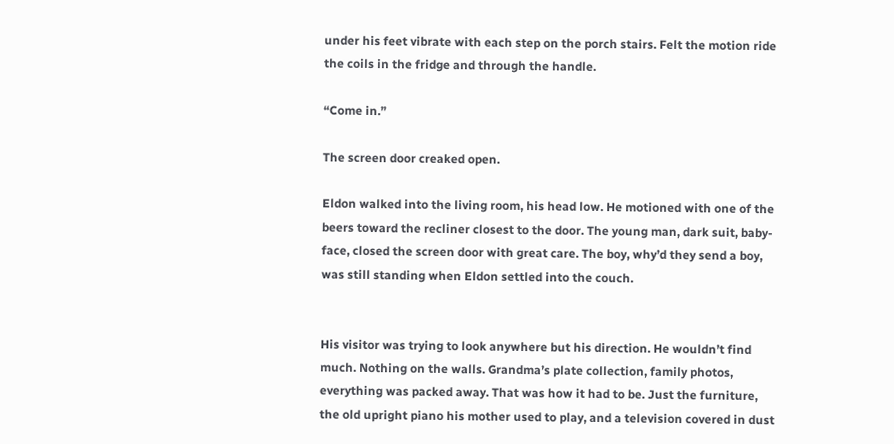under his feet vibrate with each step on the porch stairs. Felt the motion ride the coils in the fridge and through the handle.

“Come in.”

The screen door creaked open.

Eldon walked into the living room, his head low. He motioned with one of the beers toward the recliner closest to the door. The young man, dark suit, baby-face, closed the screen door with great care. The boy, why’d they send a boy, was still standing when Eldon settled into the couch.


His visitor was trying to look anywhere but his direction. He wouldn’t find much. Nothing on the walls. Grandma’s plate collection, family photos, everything was packed away. That was how it had to be. Just the furniture, the old upright piano his mother used to play, and a television covered in dust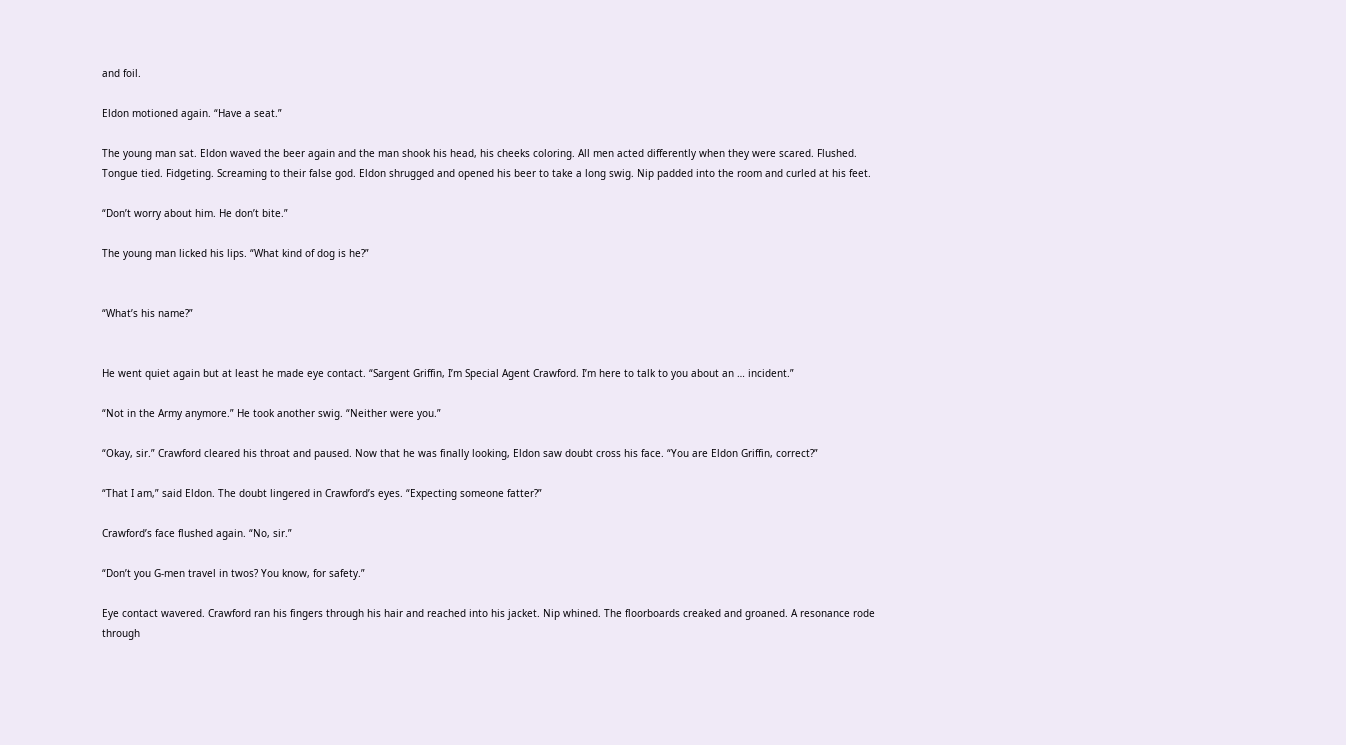and foil.

Eldon motioned again. “Have a seat.”

The young man sat. Eldon waved the beer again and the man shook his head, his cheeks coloring. All men acted differently when they were scared. Flushed. Tongue tied. Fidgeting. Screaming to their false god. Eldon shrugged and opened his beer to take a long swig. Nip padded into the room and curled at his feet.

“Don’t worry about him. He don’t bite.”

The young man licked his lips. “What kind of dog is he?”


“What’s his name?”


He went quiet again but at least he made eye contact. “Sargent Griffin, I’m Special Agent Crawford. I’m here to talk to you about an … incident.”

“Not in the Army anymore.” He took another swig. “Neither were you.”

“Okay, sir.” Crawford cleared his throat and paused. Now that he was finally looking, Eldon saw doubt cross his face. “You are Eldon Griffin, correct?”

“That I am,” said Eldon. The doubt lingered in Crawford’s eyes. “Expecting someone fatter?”

Crawford’s face flushed again. “No, sir.”

“Don’t you G-men travel in twos? You know, for safety.”

Eye contact wavered. Crawford ran his fingers through his hair and reached into his jacket. Nip whined. The floorboards creaked and groaned. A resonance rode through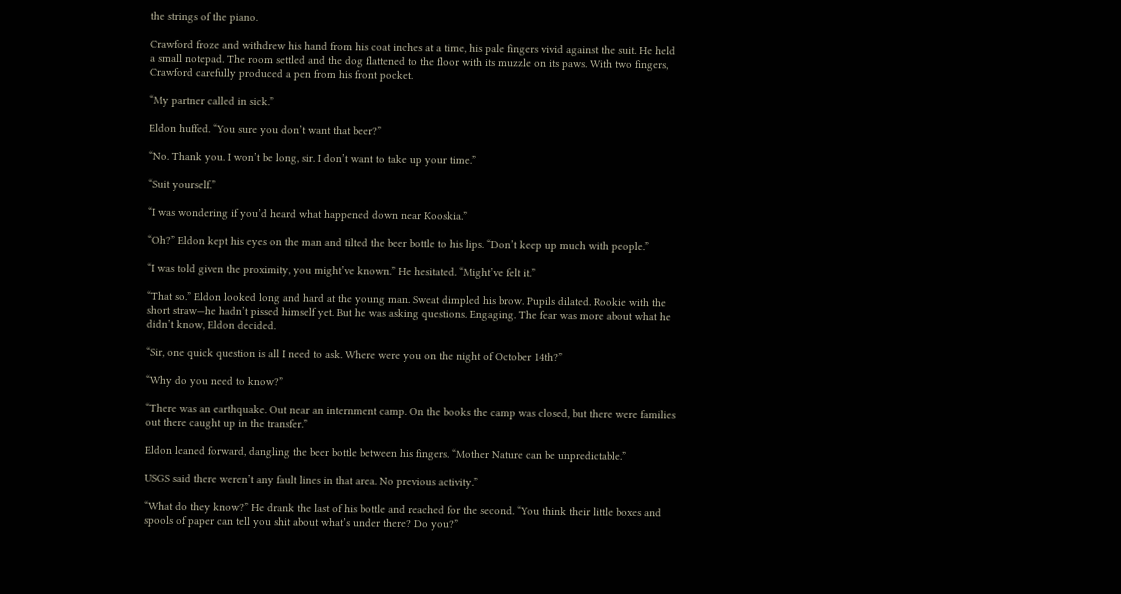the strings of the piano.

Crawford froze and withdrew his hand from his coat inches at a time, his pale fingers vivid against the suit. He held a small notepad. The room settled and the dog flattened to the floor with its muzzle on its paws. With two fingers, Crawford carefully produced a pen from his front pocket.

“My partner called in sick.”

Eldon huffed. “You sure you don’t want that beer?”

“No. Thank you. I won’t be long, sir. I don’t want to take up your time.”

“Suit yourself.”

“I was wondering if you’d heard what happened down near Kooskia.”

“Oh?” Eldon kept his eyes on the man and tilted the beer bottle to his lips. “Don’t keep up much with people.”

“I was told given the proximity, you might’ve known.” He hesitated. “Might’ve felt it.”

“That so.” Eldon looked long and hard at the young man. Sweat dimpled his brow. Pupils dilated. Rookie with the short straw—he hadn’t pissed himself yet. But he was asking questions. Engaging. The fear was more about what he didn’t know, Eldon decided.

“Sir, one quick question is all I need to ask. Where were you on the night of October 14th?”

“Why do you need to know?”

“There was an earthquake. Out near an internment camp. On the books the camp was closed, but there were families out there caught up in the transfer.”

Eldon leaned forward, dangling the beer bottle between his fingers. “Mother Nature can be unpredictable.”

USGS said there weren’t any fault lines in that area. No previous activity.”

“What do they know?” He drank the last of his bottle and reached for the second. “You think their little boxes and spools of paper can tell you shit about what’s under there? Do you?”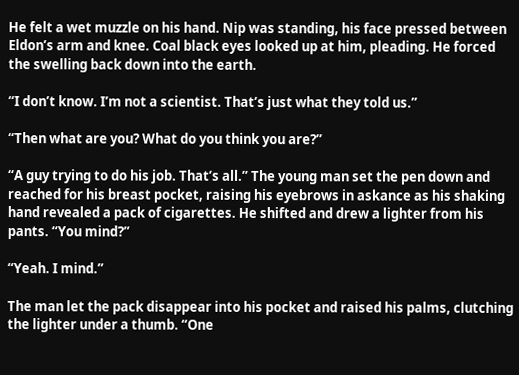He felt a wet muzzle on his hand. Nip was standing, his face pressed between Eldon’s arm and knee. Coal black eyes looked up at him, pleading. He forced the swelling back down into the earth.

“I don’t know. I’m not a scientist. That’s just what they told us.”

“Then what are you? What do you think you are?”

“A guy trying to do his job. That’s all.” The young man set the pen down and reached for his breast pocket, raising his eyebrows in askance as his shaking hand revealed a pack of cigarettes. He shifted and drew a lighter from his pants. “You mind?”

“Yeah. I mind.”

The man let the pack disappear into his pocket and raised his palms, clutching the lighter under a thumb. “One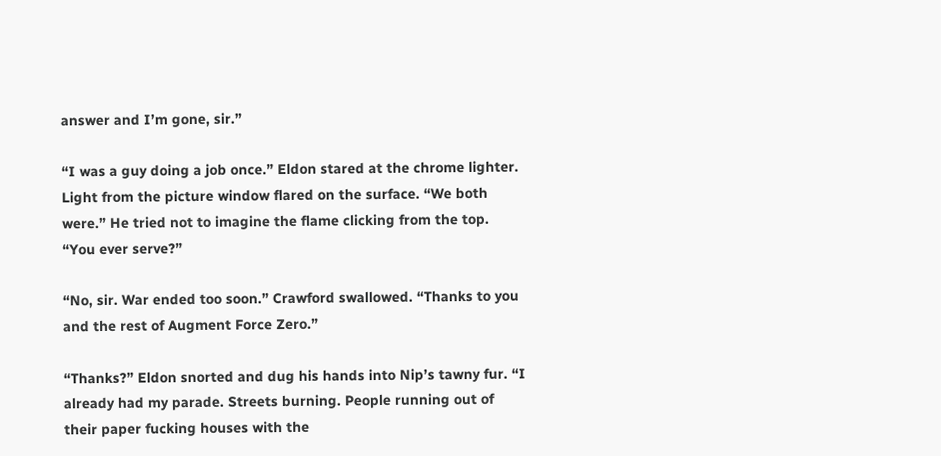answer and I’m gone, sir.”

“I was a guy doing a job once.” Eldon stared at the chrome lighter. Light from the picture window flared on the surface. “We both were.” He tried not to imagine the flame clicking from the top. “You ever serve?”

“No, sir. War ended too soon.” Crawford swallowed. “Thanks to you and the rest of Augment Force Zero.”

“Thanks?” Eldon snorted and dug his hands into Nip’s tawny fur. “I already had my parade. Streets burning. People running out of their paper fucking houses with the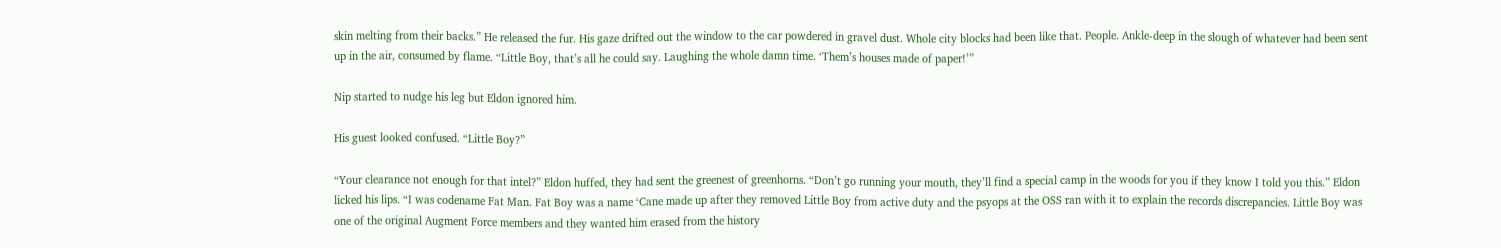skin melting from their backs.” He released the fur. His gaze drifted out the window to the car powdered in gravel dust. Whole city blocks had been like that. People. Ankle-deep in the slough of whatever had been sent up in the air, consumed by flame. “Little Boy, that’s all he could say. Laughing the whole damn time. ‘Them’s houses made of paper!’”

Nip started to nudge his leg but Eldon ignored him.

His guest looked confused. “Little Boy?”

“Your clearance not enough for that intel?” Eldon huffed, they had sent the greenest of greenhorns. “Don’t go running your mouth, they’ll find a special camp in the woods for you if they know I told you this.” Eldon licked his lips. “I was codename Fat Man. Fat Boy was a name ‘Cane made up after they removed Little Boy from active duty and the psyops at the OSS ran with it to explain the records discrepancies. Little Boy was one of the original Augment Force members and they wanted him erased from the history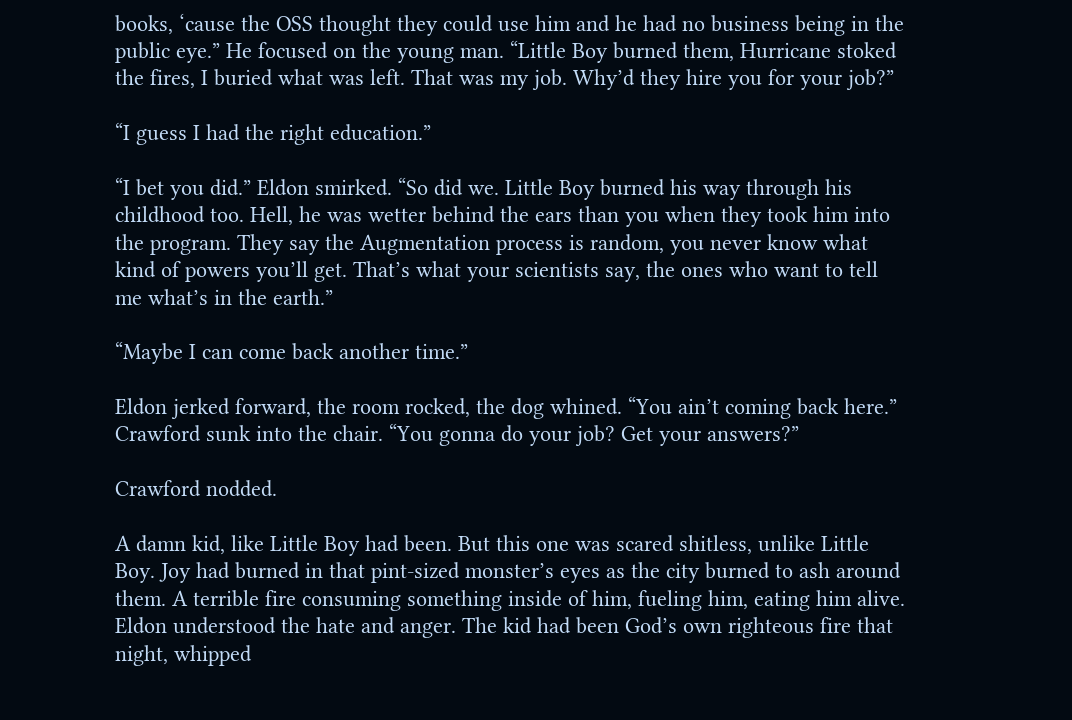books, ‘cause the OSS thought they could use him and he had no business being in the public eye.” He focused on the young man. “Little Boy burned them, Hurricane stoked the fires, I buried what was left. That was my job. Why’d they hire you for your job?”

“I guess I had the right education.”

“I bet you did.” Eldon smirked. “So did we. Little Boy burned his way through his childhood too. Hell, he was wetter behind the ears than you when they took him into the program. They say the Augmentation process is random, you never know what kind of powers you’ll get. That’s what your scientists say, the ones who want to tell me what’s in the earth.”

“Maybe I can come back another time.”

Eldon jerked forward, the room rocked, the dog whined. “You ain’t coming back here.” Crawford sunk into the chair. “You gonna do your job? Get your answers?”

Crawford nodded.

A damn kid, like Little Boy had been. But this one was scared shitless, unlike Little Boy. Joy had burned in that pint-sized monster’s eyes as the city burned to ash around them. A terrible fire consuming something inside of him, fueling him, eating him alive. Eldon understood the hate and anger. The kid had been God’s own righteous fire that night, whipped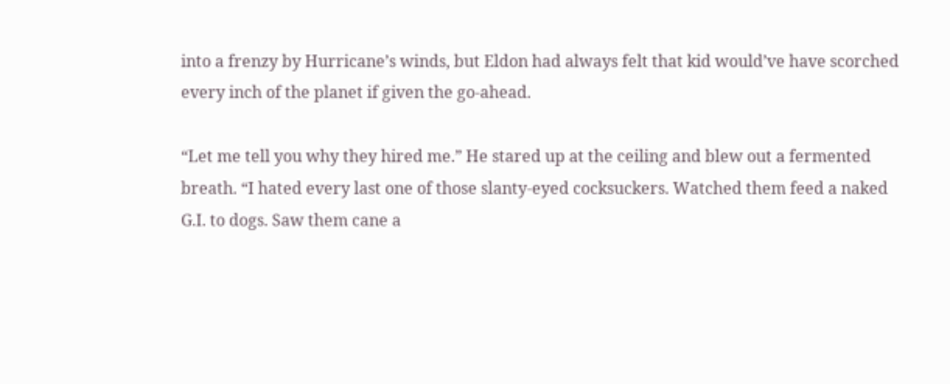into a frenzy by Hurricane’s winds, but Eldon had always felt that kid would’ve have scorched every inch of the planet if given the go-ahead.

“Let me tell you why they hired me.” He stared up at the ceiling and blew out a fermented breath. “I hated every last one of those slanty-eyed cocksuckers. Watched them feed a naked G.I. to dogs. Saw them cane a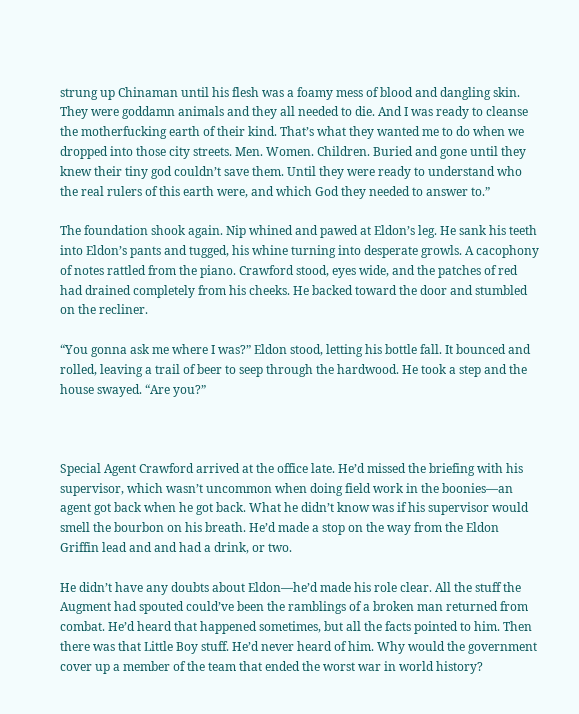strung up Chinaman until his flesh was a foamy mess of blood and dangling skin. They were goddamn animals and they all needed to die. And I was ready to cleanse the motherfucking earth of their kind. That’s what they wanted me to do when we dropped into those city streets. Men. Women. Children. Buried and gone until they knew their tiny god couldn’t save them. Until they were ready to understand who the real rulers of this earth were, and which God they needed to answer to.”

The foundation shook again. Nip whined and pawed at Eldon’s leg. He sank his teeth into Eldon’s pants and tugged, his whine turning into desperate growls. A cacophony of notes rattled from the piano. Crawford stood, eyes wide, and the patches of red had drained completely from his cheeks. He backed toward the door and stumbled on the recliner.

“You gonna ask me where I was?” Eldon stood, letting his bottle fall. It bounced and rolled, leaving a trail of beer to seep through the hardwood. He took a step and the house swayed. “Are you?”



Special Agent Crawford arrived at the office late. He’d missed the briefing with his supervisor, which wasn’t uncommon when doing field work in the boonies—an agent got back when he got back. What he didn’t know was if his supervisor would smell the bourbon on his breath. He’d made a stop on the way from the Eldon Griffin lead and and had a drink, or two.

He didn’t have any doubts about Eldon—he’d made his role clear. All the stuff the Augment had spouted could’ve been the ramblings of a broken man returned from combat. He’d heard that happened sometimes, but all the facts pointed to him. Then there was that Little Boy stuff. He’d never heard of him. Why would the government cover up a member of the team that ended the worst war in world history?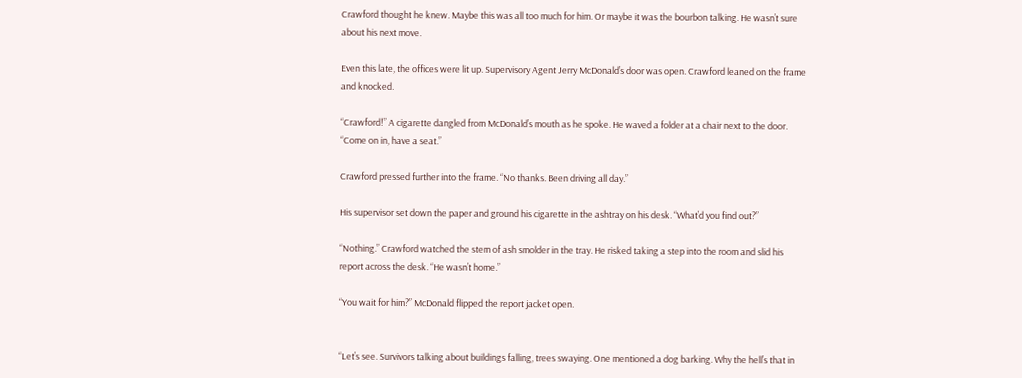Crawford thought he knew. Maybe this was all too much for him. Or maybe it was the bourbon talking. He wasn’t sure about his next move.

Even this late, the offices were lit up. Supervisory Agent Jerry McDonald’s door was open. Crawford leaned on the frame and knocked.

“Crawford!” A cigarette dangled from McDonald’s mouth as he spoke. He waved a folder at a chair next to the door. “Come on in, have a seat.”

Crawford pressed further into the frame. “No thanks. Been driving all day.”

His supervisor set down the paper and ground his cigarette in the ashtray on his desk. “What’d you find out?”

“Nothing.” Crawford watched the stem of ash smolder in the tray. He risked taking a step into the room and slid his report across the desk. “He wasn’t home.”

“You wait for him?” McDonald flipped the report jacket open.


“Let’s see. Survivors talking about buildings falling, trees swaying. One mentioned a dog barking. Why the hell’s that in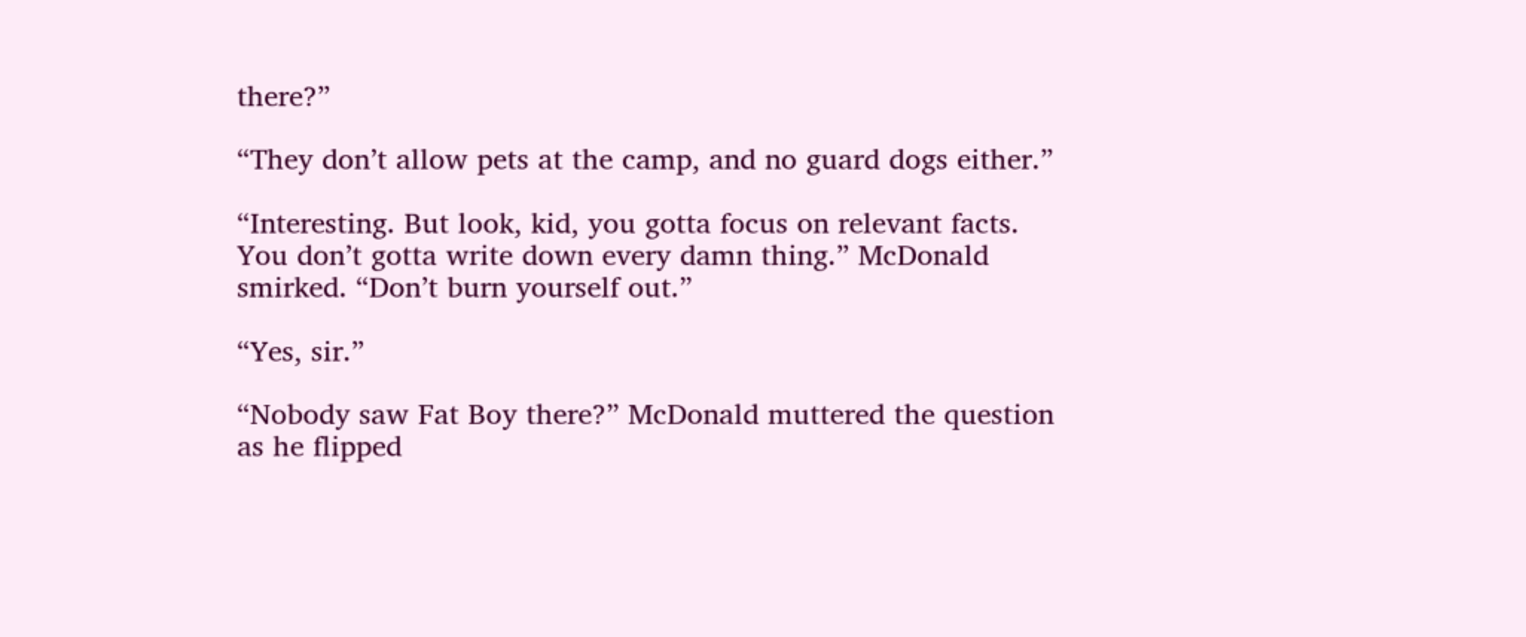there?”

“They don’t allow pets at the camp, and no guard dogs either.”

“Interesting. But look, kid, you gotta focus on relevant facts. You don’t gotta write down every damn thing.” McDonald smirked. “Don’t burn yourself out.”

“Yes, sir.”

“Nobody saw Fat Boy there?” McDonald muttered the question as he flipped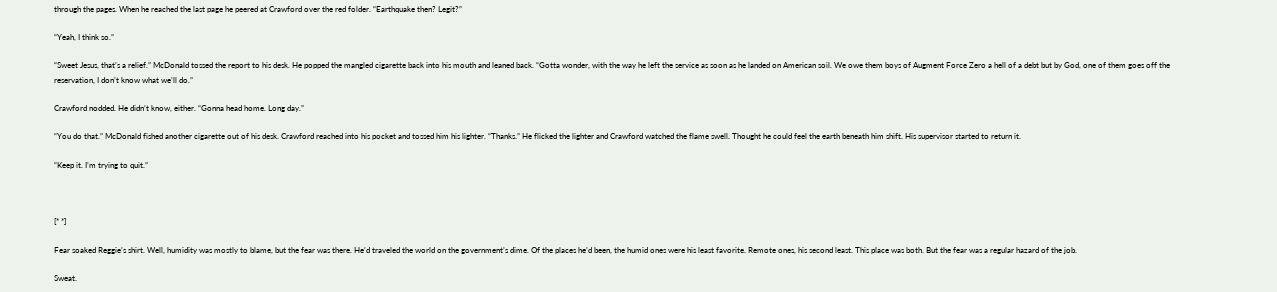through the pages. When he reached the last page he peered at Crawford over the red folder. “Earthquake then? Legit?”

“Yeah, I think so.”

“Sweet Jesus, that’s a relief.” McDonald tossed the report to his desk. He popped the mangled cigarette back into his mouth and leaned back. “Gotta wonder, with the way he left the service as soon as he landed on American soil. We owe them boys of Augment Force Zero a hell of a debt but by God, one of them goes off the reservation, I don’t know what we’ll do.”

Crawford nodded. He didn’t know, either. “Gonna head home. Long day.”

“You do that.” McDonald fished another cigarette out of his desk. Crawford reached into his pocket and tossed him his lighter. “Thanks.” He flicked the lighter and Crawford watched the flame swell. Thought he could feel the earth beneath him shift. His supervisor started to return it.

“Keep it. I’m trying to quit.”



[* *]

Fear soaked Reggie’s shirt. Well, humidity was mostly to blame, but the fear was there. He’d traveled the world on the government’s dime. Of the places he’d been, the humid ones were his least favorite. Remote ones, his second least. This place was both. But the fear was a regular hazard of the job.

Sweat.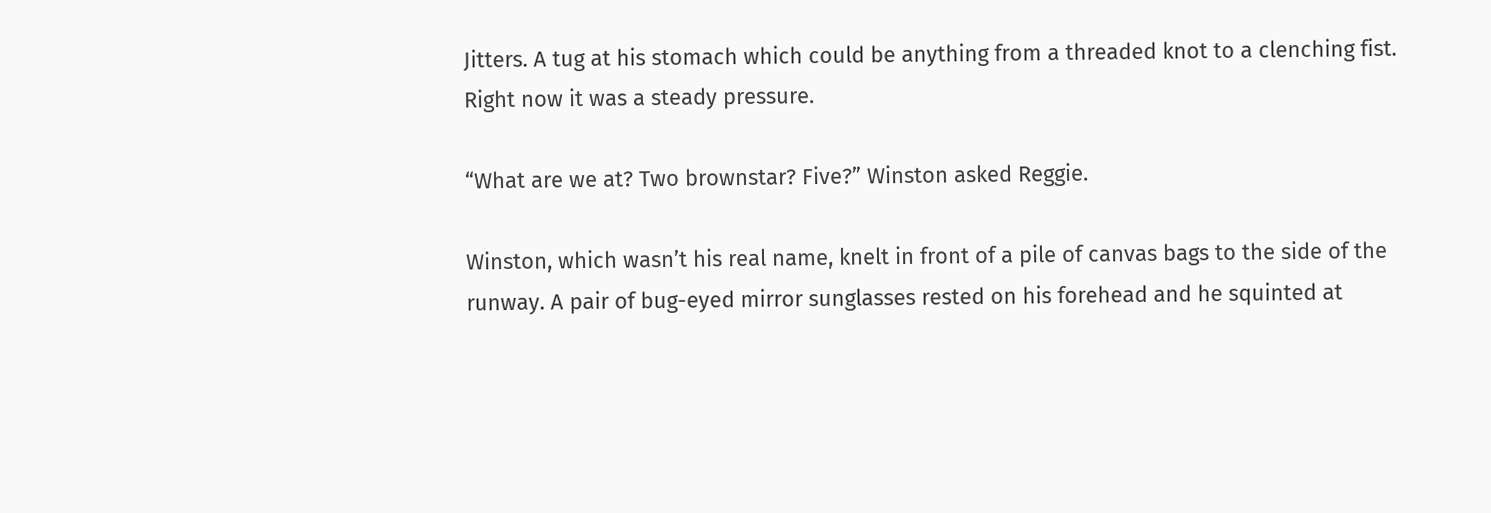Jitters. A tug at his stomach which could be anything from a threaded knot to a clenching fist. Right now it was a steady pressure.

“What are we at? Two brownstar? Five?” Winston asked Reggie.

Winston, which wasn’t his real name, knelt in front of a pile of canvas bags to the side of the runway. A pair of bug-eyed mirror sunglasses rested on his forehead and he squinted at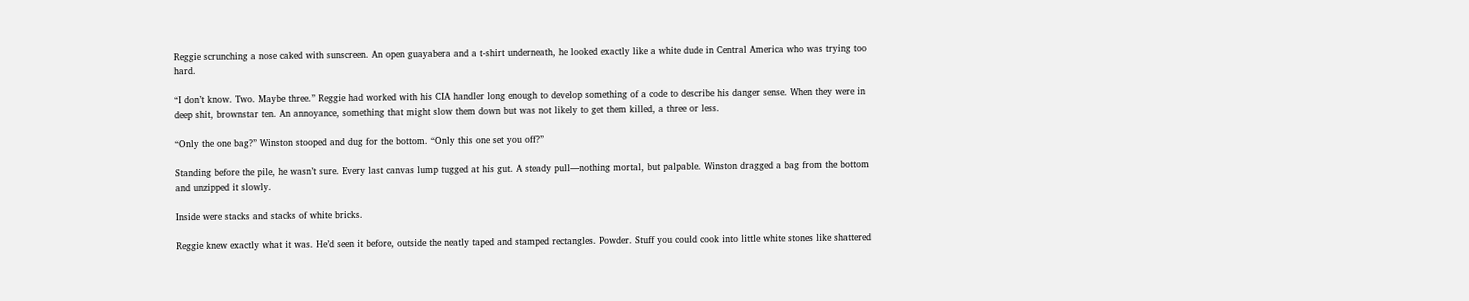Reggie scrunching a nose caked with sunscreen. An open guayabera and a t-shirt underneath, he looked exactly like a white dude in Central America who was trying too hard.

“I don’t know. Two. Maybe three.” Reggie had worked with his CIA handler long enough to develop something of a code to describe his danger sense. When they were in deep shit, brownstar ten. An annoyance, something that might slow them down but was not likely to get them killed, a three or less.

“Only the one bag?” Winston stooped and dug for the bottom. “Only this one set you off?”

Standing before the pile, he wasn’t sure. Every last canvas lump tugged at his gut. A steady pull—nothing mortal, but palpable. Winston dragged a bag from the bottom and unzipped it slowly.

Inside were stacks and stacks of white bricks.

Reggie knew exactly what it was. He’d seen it before, outside the neatly taped and stamped rectangles. Powder. Stuff you could cook into little white stones like shattered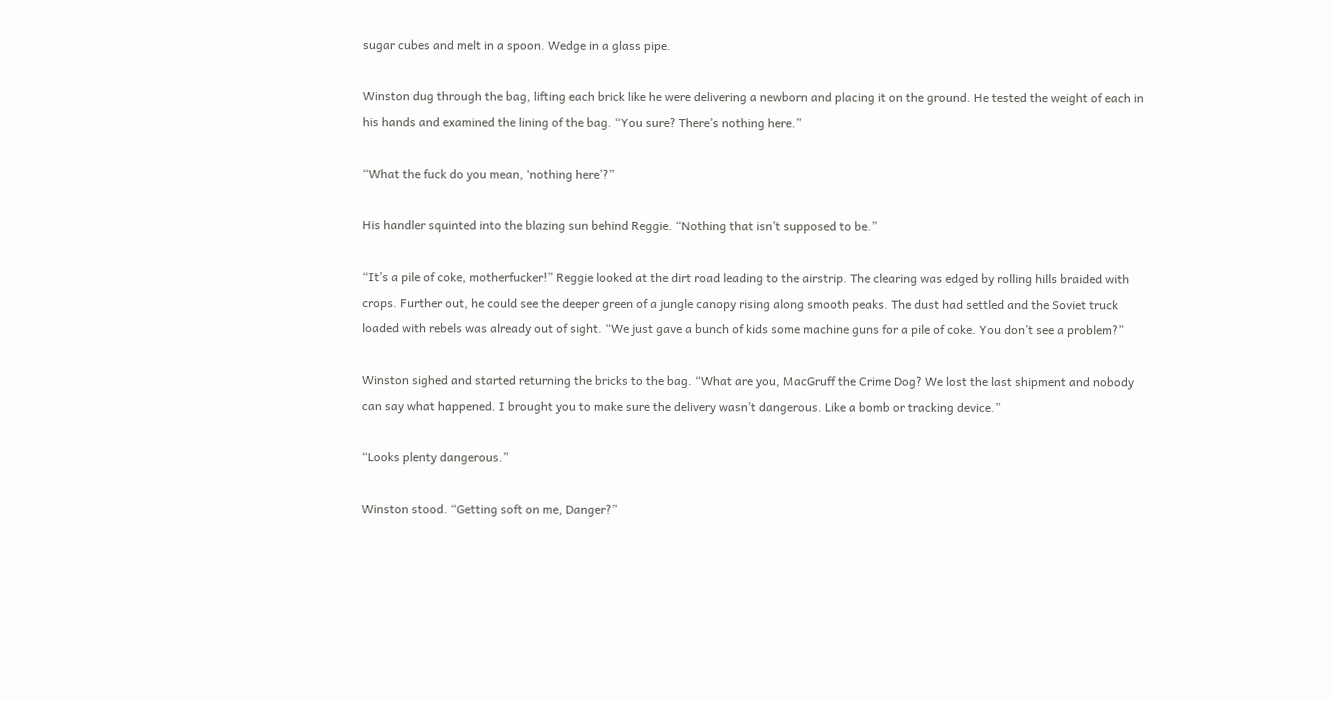sugar cubes and melt in a spoon. Wedge in a glass pipe.

Winston dug through the bag, lifting each brick like he were delivering a newborn and placing it on the ground. He tested the weight of each in his hands and examined the lining of the bag. “You sure? There’s nothing here.”

“What the fuck do you mean, ‘nothing here’?”

His handler squinted into the blazing sun behind Reggie. “Nothing that isn’t supposed to be.”

“It’s a pile of coke, motherfucker!” Reggie looked at the dirt road leading to the airstrip. The clearing was edged by rolling hills braided with crops. Further out, he could see the deeper green of a jungle canopy rising along smooth peaks. The dust had settled and the Soviet truck loaded with rebels was already out of sight. “We just gave a bunch of kids some machine guns for a pile of coke. You don’t see a problem?”

Winston sighed and started returning the bricks to the bag. “What are you, MacGruff the Crime Dog? We lost the last shipment and nobody can say what happened. I brought you to make sure the delivery wasn’t dangerous. Like a bomb or tracking device.”

“Looks plenty dangerous.”

Winston stood. “Getting soft on me, Danger?”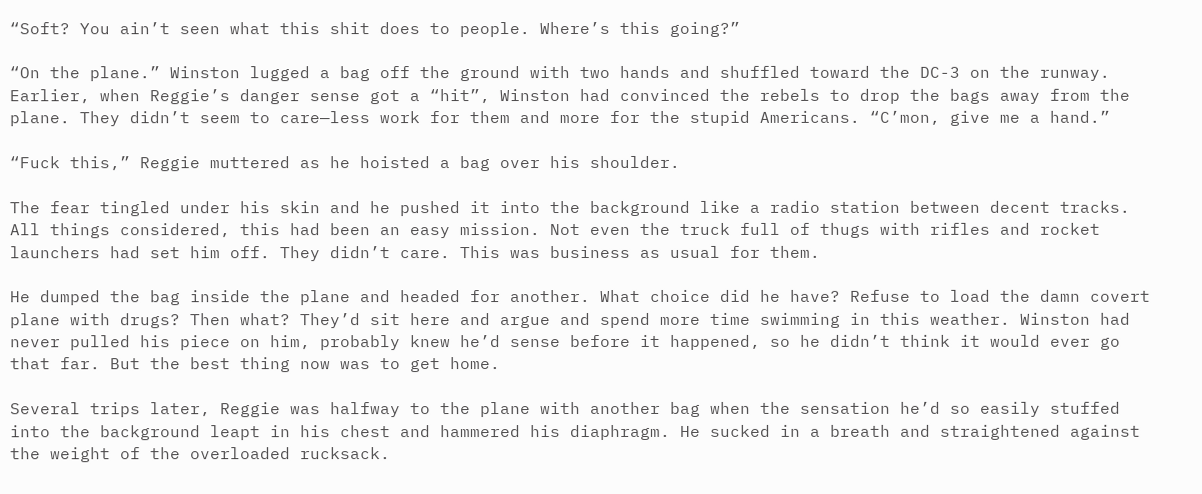“Soft? You ain’t seen what this shit does to people. Where’s this going?”

“On the plane.” Winston lugged a bag off the ground with two hands and shuffled toward the DC-3 on the runway. Earlier, when Reggie’s danger sense got a “hit”, Winston had convinced the rebels to drop the bags away from the plane. They didn’t seem to care—less work for them and more for the stupid Americans. “C’mon, give me a hand.”

“Fuck this,” Reggie muttered as he hoisted a bag over his shoulder.

The fear tingled under his skin and he pushed it into the background like a radio station between decent tracks. All things considered, this had been an easy mission. Not even the truck full of thugs with rifles and rocket launchers had set him off. They didn’t care. This was business as usual for them.

He dumped the bag inside the plane and headed for another. What choice did he have? Refuse to load the damn covert plane with drugs? Then what? They’d sit here and argue and spend more time swimming in this weather. Winston had never pulled his piece on him, probably knew he’d sense before it happened, so he didn’t think it would ever go that far. But the best thing now was to get home.

Several trips later, Reggie was halfway to the plane with another bag when the sensation he’d so easily stuffed into the background leapt in his chest and hammered his diaphragm. He sucked in a breath and straightened against the weight of the overloaded rucksack.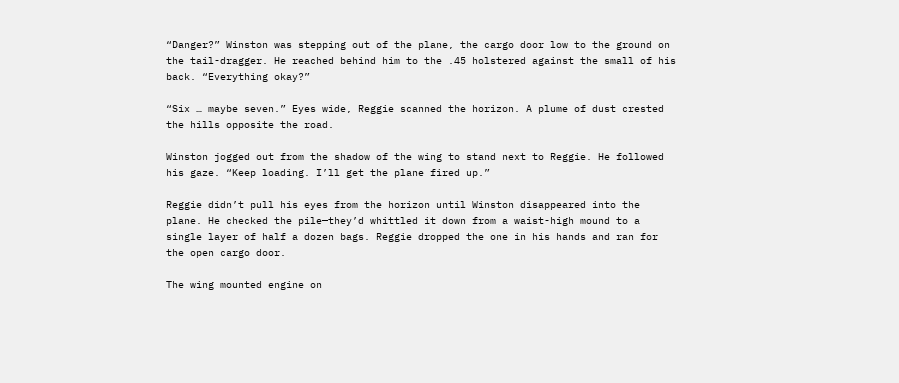“Danger?” Winston was stepping out of the plane, the cargo door low to the ground on the tail-dragger. He reached behind him to the .45 holstered against the small of his back. “Everything okay?”

“Six … maybe seven.” Eyes wide, Reggie scanned the horizon. A plume of dust crested the hills opposite the road.

Winston jogged out from the shadow of the wing to stand next to Reggie. He followed his gaze. “Keep loading. I’ll get the plane fired up.”

Reggie didn’t pull his eyes from the horizon until Winston disappeared into the plane. He checked the pile—they’d whittled it down from a waist-high mound to a single layer of half a dozen bags. Reggie dropped the one in his hands and ran for the open cargo door.

The wing mounted engine on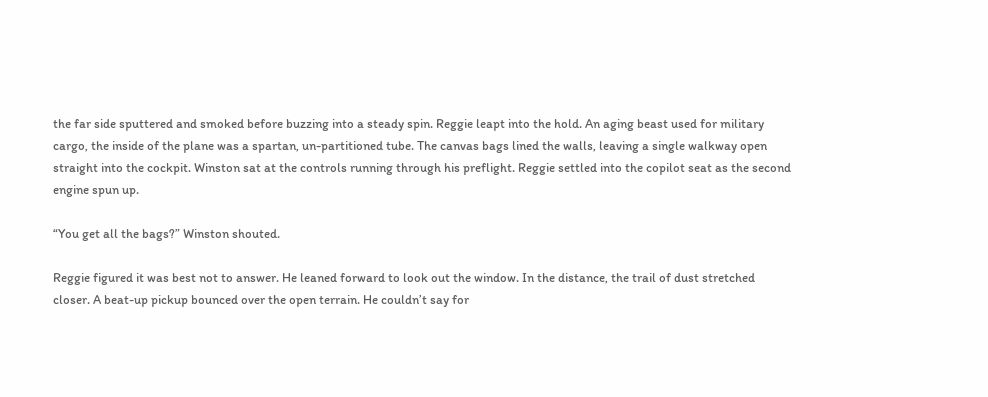the far side sputtered and smoked before buzzing into a steady spin. Reggie leapt into the hold. An aging beast used for military cargo, the inside of the plane was a spartan, un-partitioned tube. The canvas bags lined the walls, leaving a single walkway open straight into the cockpit. Winston sat at the controls running through his preflight. Reggie settled into the copilot seat as the second engine spun up.

“You get all the bags?” Winston shouted.

Reggie figured it was best not to answer. He leaned forward to look out the window. In the distance, the trail of dust stretched closer. A beat-up pickup bounced over the open terrain. He couldn’t say for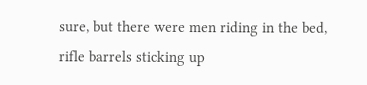sure, but there were men riding in the bed, rifle barrels sticking up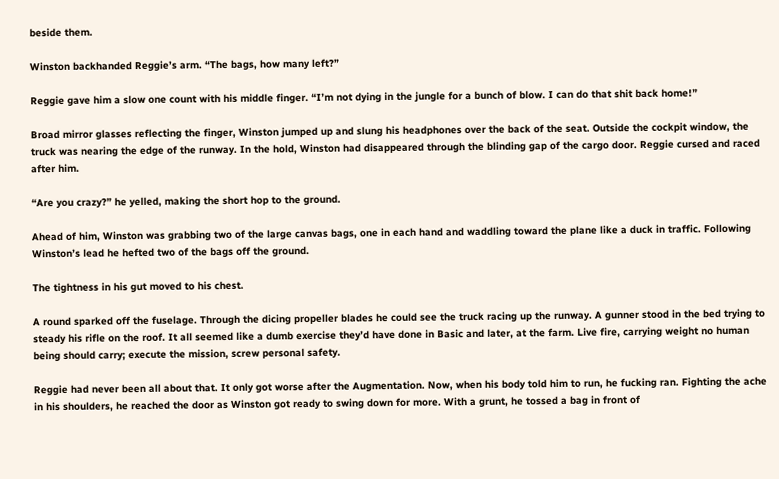beside them.

Winston backhanded Reggie’s arm. “The bags, how many left?”

Reggie gave him a slow one count with his middle finger. “I’m not dying in the jungle for a bunch of blow. I can do that shit back home!”

Broad mirror glasses reflecting the finger, Winston jumped up and slung his headphones over the back of the seat. Outside the cockpit window, the truck was nearing the edge of the runway. In the hold, Winston had disappeared through the blinding gap of the cargo door. Reggie cursed and raced after him.

“Are you crazy?” he yelled, making the short hop to the ground.

Ahead of him, Winston was grabbing two of the large canvas bags, one in each hand and waddling toward the plane like a duck in traffic. Following Winston’s lead he hefted two of the bags off the ground.

The tightness in his gut moved to his chest.

A round sparked off the fuselage. Through the dicing propeller blades he could see the truck racing up the runway. A gunner stood in the bed trying to steady his rifle on the roof. It all seemed like a dumb exercise they’d have done in Basic and later, at the farm. Live fire, carrying weight no human being should carry; execute the mission, screw personal safety.

Reggie had never been all about that. It only got worse after the Augmentation. Now, when his body told him to run, he fucking ran. Fighting the ache in his shoulders, he reached the door as Winston got ready to swing down for more. With a grunt, he tossed a bag in front of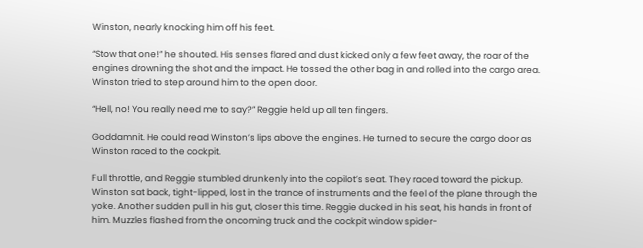Winston, nearly knocking him off his feet.

“Stow that one!” he shouted. His senses flared and dust kicked only a few feet away, the roar of the engines drowning the shot and the impact. He tossed the other bag in and rolled into the cargo area. Winston tried to step around him to the open door.

“Hell, no! You really need me to say?” Reggie held up all ten fingers.

Goddamnit. He could read Winston’s lips above the engines. He turned to secure the cargo door as Winston raced to the cockpit.

Full throttle, and Reggie stumbled drunkenly into the copilot’s seat. They raced toward the pickup. Winston sat back, tight-lipped, lost in the trance of instruments and the feel of the plane through the yoke. Another sudden pull in his gut, closer this time. Reggie ducked in his seat, his hands in front of him. Muzzles flashed from the oncoming truck and the cockpit window spider-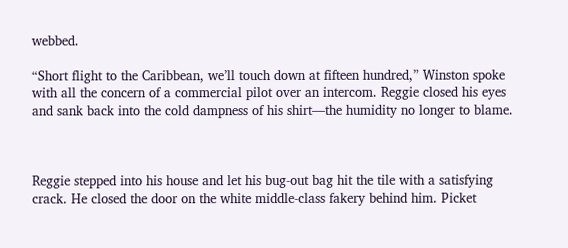webbed.

“Short flight to the Caribbean, we’ll touch down at fifteen hundred,” Winston spoke with all the concern of a commercial pilot over an intercom. Reggie closed his eyes and sank back into the cold dampness of his shirt—the humidity no longer to blame.



Reggie stepped into his house and let his bug-out bag hit the tile with a satisfying crack. He closed the door on the white middle-class fakery behind him. Picket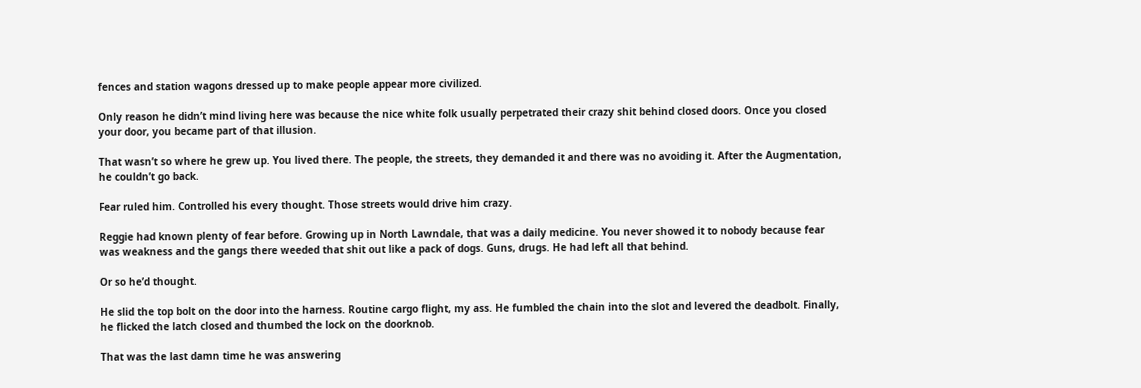fences and station wagons dressed up to make people appear more civilized.

Only reason he didn’t mind living here was because the nice white folk usually perpetrated their crazy shit behind closed doors. Once you closed your door, you became part of that illusion.

That wasn’t so where he grew up. You lived there. The people, the streets, they demanded it and there was no avoiding it. After the Augmentation, he couldn’t go back.

Fear ruled him. Controlled his every thought. Those streets would drive him crazy.

Reggie had known plenty of fear before. Growing up in North Lawndale, that was a daily medicine. You never showed it to nobody because fear was weakness and the gangs there weeded that shit out like a pack of dogs. Guns, drugs. He had left all that behind.

Or so he’d thought.

He slid the top bolt on the door into the harness. Routine cargo flight, my ass. He fumbled the chain into the slot and levered the deadbolt. Finally, he flicked the latch closed and thumbed the lock on the doorknob.

That was the last damn time he was answering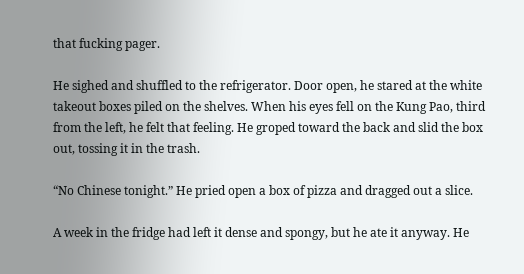that fucking pager.

He sighed and shuffled to the refrigerator. Door open, he stared at the white takeout boxes piled on the shelves. When his eyes fell on the Kung Pao, third from the left, he felt that feeling. He groped toward the back and slid the box out, tossing it in the trash.

“No Chinese tonight.” He pried open a box of pizza and dragged out a slice.

A week in the fridge had left it dense and spongy, but he ate it anyway. He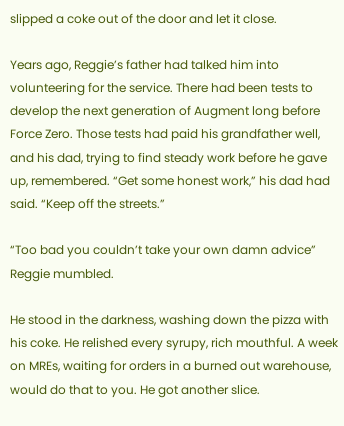slipped a coke out of the door and let it close.

Years ago, Reggie’s father had talked him into volunteering for the service. There had been tests to develop the next generation of Augment long before Force Zero. Those tests had paid his grandfather well, and his dad, trying to find steady work before he gave up, remembered. “Get some honest work,” his dad had said. “Keep off the streets.”

“Too bad you couldn’t take your own damn advice” Reggie mumbled.

He stood in the darkness, washing down the pizza with his coke. He relished every syrupy, rich mouthful. A week on MREs, waiting for orders in a burned out warehouse, would do that to you. He got another slice.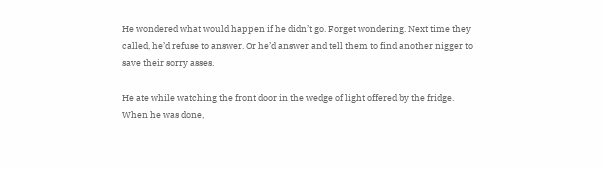He wondered what would happen if he didn’t go. Forget wondering. Next time they called, he’d refuse to answer. Or he’d answer and tell them to find another nigger to save their sorry asses.

He ate while watching the front door in the wedge of light offered by the fridge. When he was done,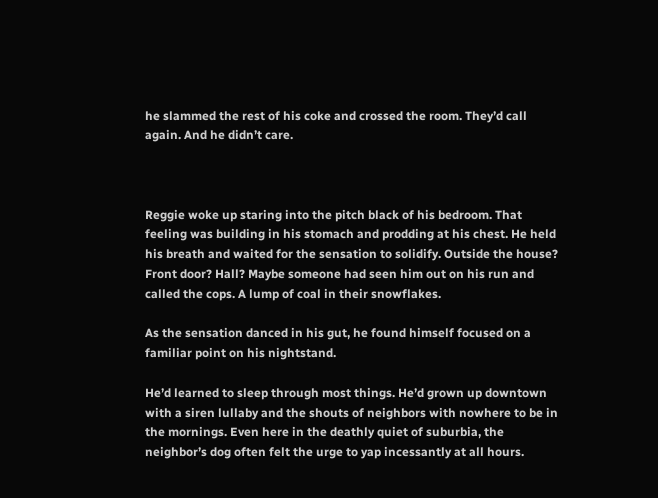he slammed the rest of his coke and crossed the room. They’d call again. And he didn’t care.



Reggie woke up staring into the pitch black of his bedroom. That feeling was building in his stomach and prodding at his chest. He held his breath and waited for the sensation to solidify. Outside the house? Front door? Hall? Maybe someone had seen him out on his run and called the cops. A lump of coal in their snowflakes.

As the sensation danced in his gut, he found himself focused on a familiar point on his nightstand.

He’d learned to sleep through most things. He’d grown up downtown with a siren lullaby and the shouts of neighbors with nowhere to be in the mornings. Even here in the deathly quiet of suburbia, the neighbor’s dog often felt the urge to yap incessantly at all hours.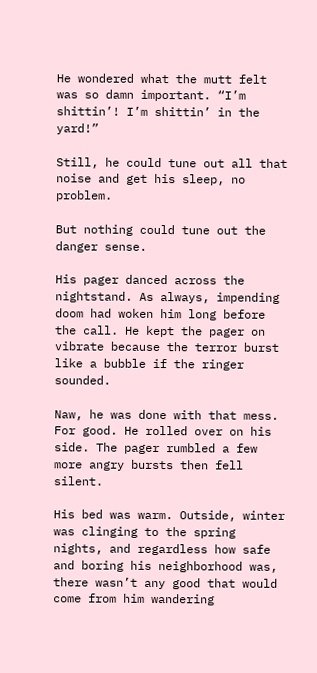He wondered what the mutt felt was so damn important. “I’m shittin’! I’m shittin’ in the yard!”

Still, he could tune out all that noise and get his sleep, no problem.

But nothing could tune out the danger sense.

His pager danced across the nightstand. As always, impending doom had woken him long before the call. He kept the pager on vibrate because the terror burst like a bubble if the ringer sounded.

Naw, he was done with that mess. For good. He rolled over on his side. The pager rumbled a few more angry bursts then fell silent.

His bed was warm. Outside, winter was clinging to the spring nights, and regardless how safe and boring his neighborhood was, there wasn’t any good that would come from him wandering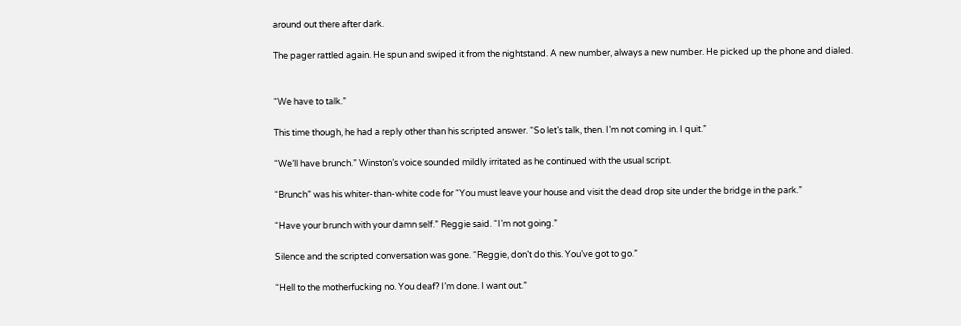around out there after dark.

The pager rattled again. He spun and swiped it from the nightstand. A new number, always a new number. He picked up the phone and dialed.


“We have to talk.”

This time though, he had a reply other than his scripted answer. “So let’s talk, then. I’m not coming in. I quit.”

“We’ll have brunch.” Winston’s voice sounded mildly irritated as he continued with the usual script.

“Brunch” was his whiter-than-white code for “You must leave your house and visit the dead drop site under the bridge in the park.”

“Have your brunch with your damn self.” Reggie said. “I’m not going.”

Silence and the scripted conversation was gone. “Reggie, don’t do this. You’ve got to go.”

“Hell to the motherfucking no. You deaf? I’m done. I want out.”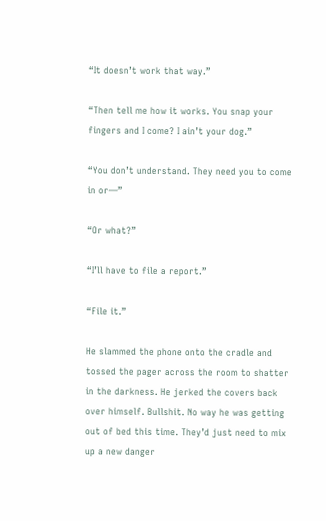“It doesn’t work that way.”

“Then tell me how it works. You snap your fingers and I come? I ain’t your dog.”

“You don’t understand. They need you to come in or—”

“Or what?”

“I’ll have to file a report.”

“File it.”

He slammed the phone onto the cradle and tossed the pager across the room to shatter in the darkness. He jerked the covers back over himself. Bullshit. No way he was getting out of bed this time. They’d just need to mix up a new danger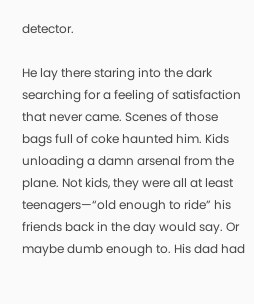detector.

He lay there staring into the dark searching for a feeling of satisfaction that never came. Scenes of those bags full of coke haunted him. Kids unloading a damn arsenal from the plane. Not kids, they were all at least teenagers—“old enough to ride” his friends back in the day would say. Or maybe dumb enough to. His dad had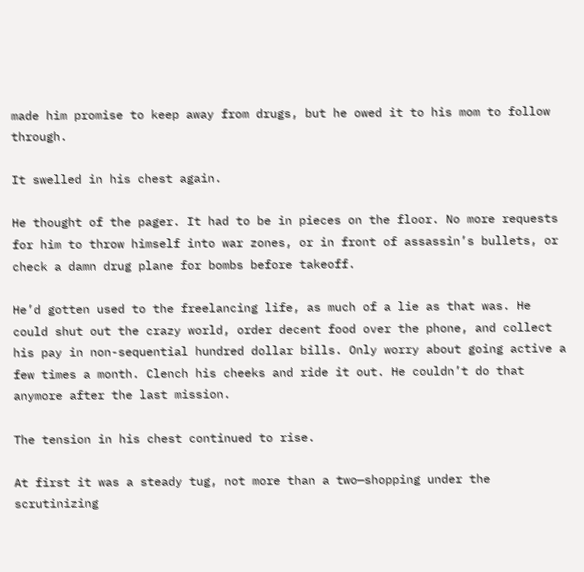made him promise to keep away from drugs, but he owed it to his mom to follow through.

It swelled in his chest again.

He thought of the pager. It had to be in pieces on the floor. No more requests for him to throw himself into war zones, or in front of assassin’s bullets, or check a damn drug plane for bombs before takeoff.

He’d gotten used to the freelancing life, as much of a lie as that was. He could shut out the crazy world, order decent food over the phone, and collect his pay in non-sequential hundred dollar bills. Only worry about going active a few times a month. Clench his cheeks and ride it out. He couldn’t do that anymore after the last mission.

The tension in his chest continued to rise.

At first it was a steady tug, not more than a two—shopping under the scrutinizing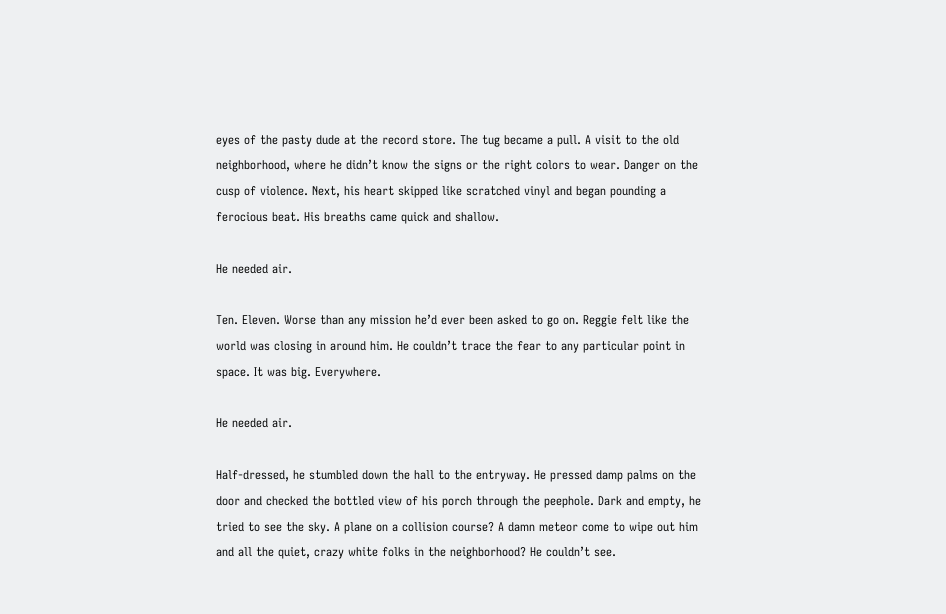eyes of the pasty dude at the record store. The tug became a pull. A visit to the old neighborhood, where he didn’t know the signs or the right colors to wear. Danger on the cusp of violence. Next, his heart skipped like scratched vinyl and began pounding a ferocious beat. His breaths came quick and shallow.

He needed air.

Ten. Eleven. Worse than any mission he’d ever been asked to go on. Reggie felt like the world was closing in around him. He couldn’t trace the fear to any particular point in space. It was big. Everywhere.

He needed air.

Half-dressed, he stumbled down the hall to the entryway. He pressed damp palms on the door and checked the bottled view of his porch through the peephole. Dark and empty, he tried to see the sky. A plane on a collision course? A damn meteor come to wipe out him and all the quiet, crazy white folks in the neighborhood? He couldn’t see.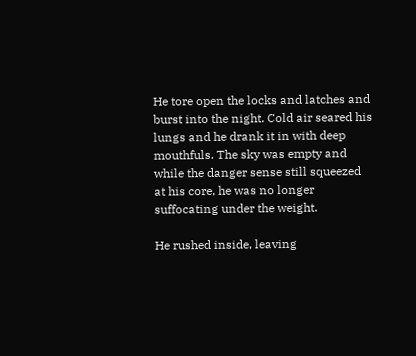He tore open the locks and latches and burst into the night. Cold air seared his lungs and he drank it in with deep mouthfuls. The sky was empty and while the danger sense still squeezed at his core, he was no longer suffocating under the weight.

He rushed inside, leaving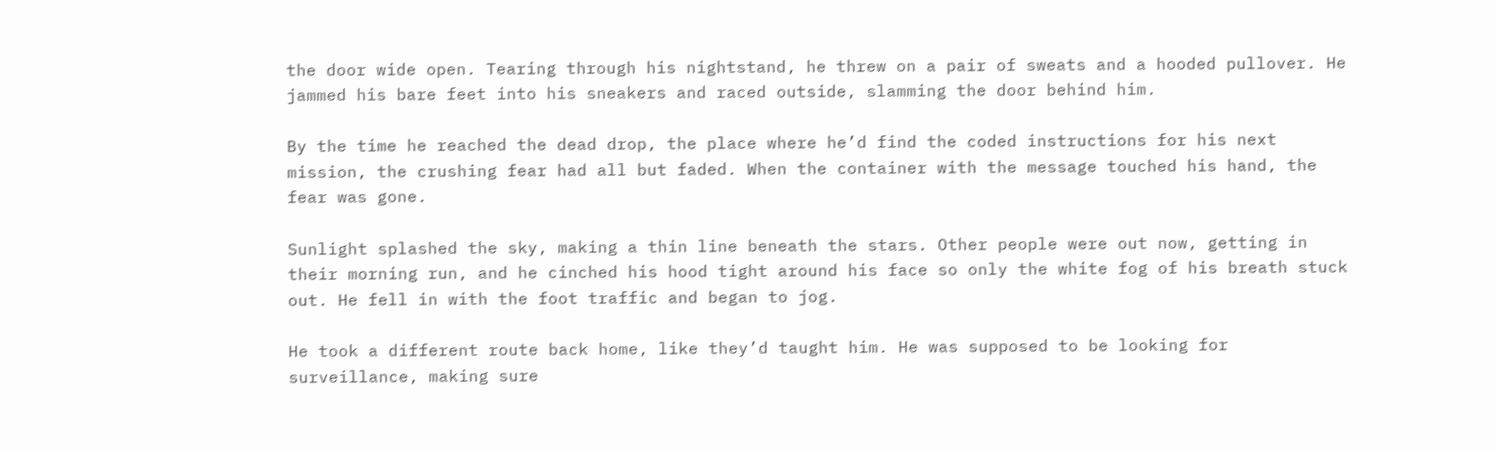the door wide open. Tearing through his nightstand, he threw on a pair of sweats and a hooded pullover. He jammed his bare feet into his sneakers and raced outside, slamming the door behind him.

By the time he reached the dead drop, the place where he’d find the coded instructions for his next mission, the crushing fear had all but faded. When the container with the message touched his hand, the fear was gone.

Sunlight splashed the sky, making a thin line beneath the stars. Other people were out now, getting in their morning run, and he cinched his hood tight around his face so only the white fog of his breath stuck out. He fell in with the foot traffic and began to jog.

He took a different route back home, like they’d taught him. He was supposed to be looking for surveillance, making sure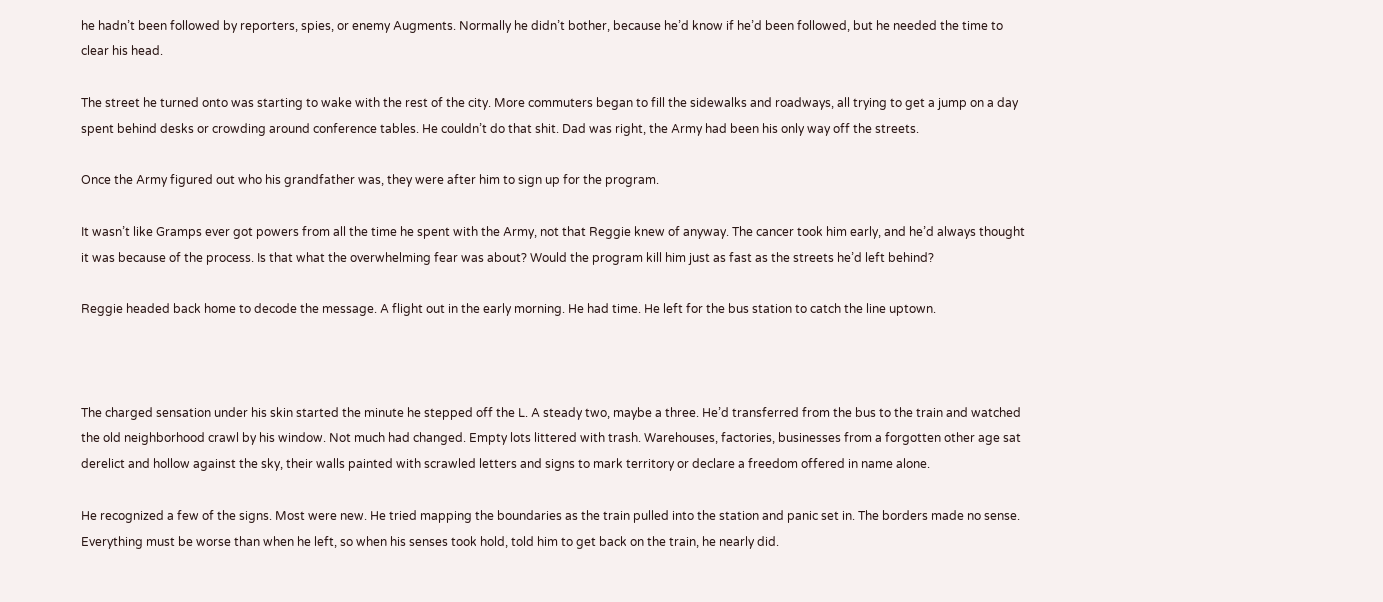he hadn’t been followed by reporters, spies, or enemy Augments. Normally he didn’t bother, because he’d know if he’d been followed, but he needed the time to clear his head.

The street he turned onto was starting to wake with the rest of the city. More commuters began to fill the sidewalks and roadways, all trying to get a jump on a day spent behind desks or crowding around conference tables. He couldn’t do that shit. Dad was right, the Army had been his only way off the streets.

Once the Army figured out who his grandfather was, they were after him to sign up for the program.

It wasn’t like Gramps ever got powers from all the time he spent with the Army, not that Reggie knew of anyway. The cancer took him early, and he’d always thought it was because of the process. Is that what the overwhelming fear was about? Would the program kill him just as fast as the streets he’d left behind?

Reggie headed back home to decode the message. A flight out in the early morning. He had time. He left for the bus station to catch the line uptown.



The charged sensation under his skin started the minute he stepped off the L. A steady two, maybe a three. He’d transferred from the bus to the train and watched the old neighborhood crawl by his window. Not much had changed. Empty lots littered with trash. Warehouses, factories, businesses from a forgotten other age sat derelict and hollow against the sky, their walls painted with scrawled letters and signs to mark territory or declare a freedom offered in name alone.

He recognized a few of the signs. Most were new. He tried mapping the boundaries as the train pulled into the station and panic set in. The borders made no sense. Everything must be worse than when he left, so when his senses took hold, told him to get back on the train, he nearly did.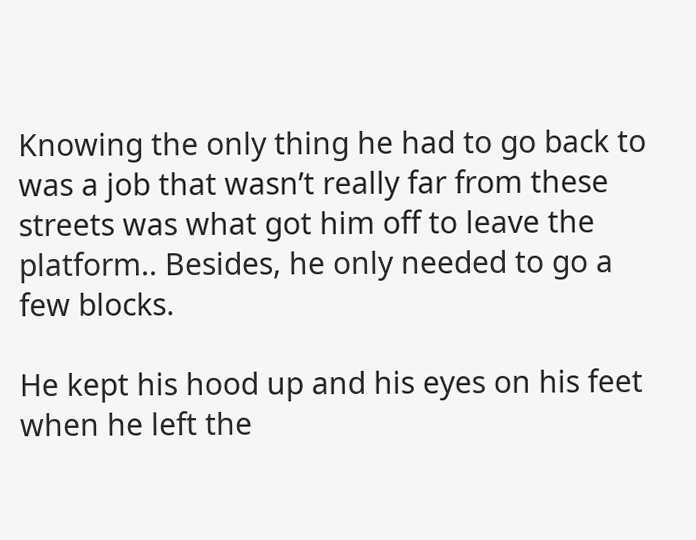Knowing the only thing he had to go back to was a job that wasn’t really far from these streets was what got him off to leave the platform.. Besides, he only needed to go a few blocks.

He kept his hood up and his eyes on his feet when he left the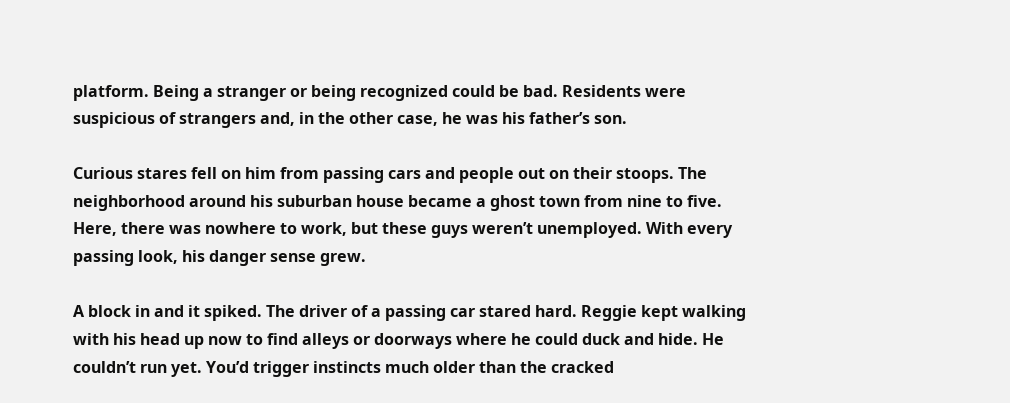platform. Being a stranger or being recognized could be bad. Residents were suspicious of strangers and, in the other case, he was his father’s son.

Curious stares fell on him from passing cars and people out on their stoops. The neighborhood around his suburban house became a ghost town from nine to five. Here, there was nowhere to work, but these guys weren’t unemployed. With every passing look, his danger sense grew.

A block in and it spiked. The driver of a passing car stared hard. Reggie kept walking with his head up now to find alleys or doorways where he could duck and hide. He couldn’t run yet. You’d trigger instincts much older than the cracked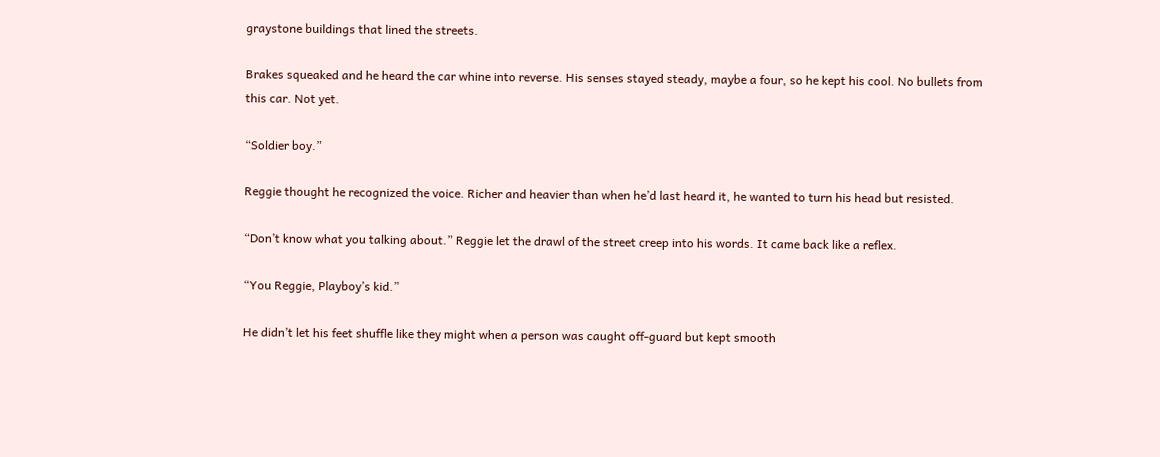graystone buildings that lined the streets.

Brakes squeaked and he heard the car whine into reverse. His senses stayed steady, maybe a four, so he kept his cool. No bullets from this car. Not yet.

“Soldier boy.”

Reggie thought he recognized the voice. Richer and heavier than when he’d last heard it, he wanted to turn his head but resisted.

“Don’t know what you talking about.” Reggie let the drawl of the street creep into his words. It came back like a reflex.

“You Reggie, Playboy’s kid.”

He didn’t let his feet shuffle like they might when a person was caught off-guard but kept smooth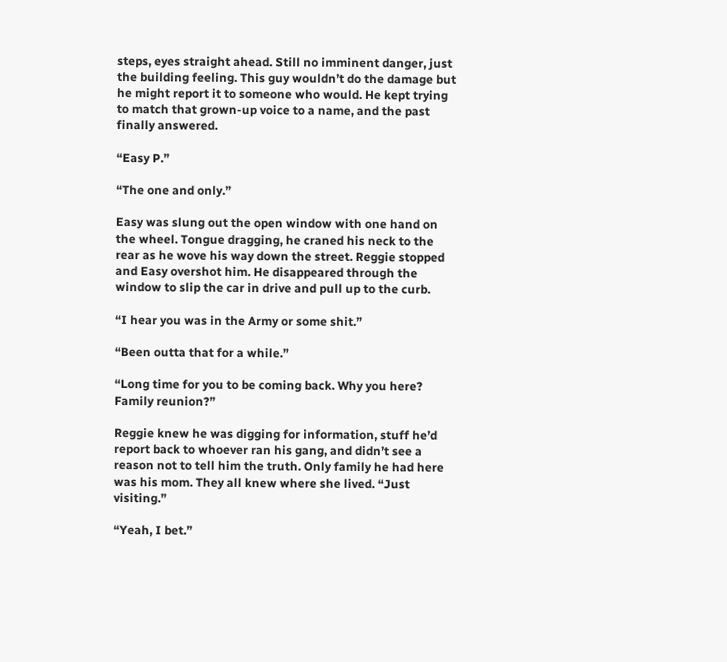steps, eyes straight ahead. Still no imminent danger, just the building feeling. This guy wouldn’t do the damage but he might report it to someone who would. He kept trying to match that grown-up voice to a name, and the past finally answered.

“Easy P.”

“The one and only.”

Easy was slung out the open window with one hand on the wheel. Tongue dragging, he craned his neck to the rear as he wove his way down the street. Reggie stopped and Easy overshot him. He disappeared through the window to slip the car in drive and pull up to the curb.

“I hear you was in the Army or some shit.”

“Been outta that for a while.”

“Long time for you to be coming back. Why you here? Family reunion?”

Reggie knew he was digging for information, stuff he’d report back to whoever ran his gang, and didn’t see a reason not to tell him the truth. Only family he had here was his mom. They all knew where she lived. “Just visiting.”

“Yeah, I bet.”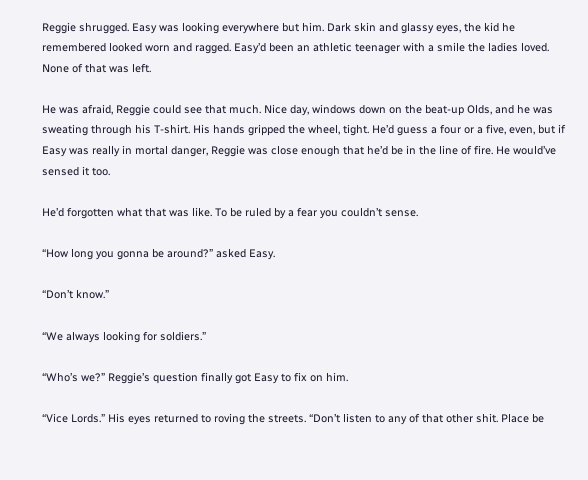Reggie shrugged. Easy was looking everywhere but him. Dark skin and glassy eyes, the kid he remembered looked worn and ragged. Easy’d been an athletic teenager with a smile the ladies loved. None of that was left.

He was afraid, Reggie could see that much. Nice day, windows down on the beat-up Olds, and he was sweating through his T-shirt. His hands gripped the wheel, tight. He’d guess a four or a five, even, but if Easy was really in mortal danger, Reggie was close enough that he’d be in the line of fire. He would’ve sensed it too.

He’d forgotten what that was like. To be ruled by a fear you couldn’t sense.

“How long you gonna be around?” asked Easy.

“Don’t know.”

“We always looking for soldiers.”

“Who’s we?” Reggie’s question finally got Easy to fix on him.

“Vice Lords.” His eyes returned to roving the streets. “Don’t listen to any of that other shit. Place be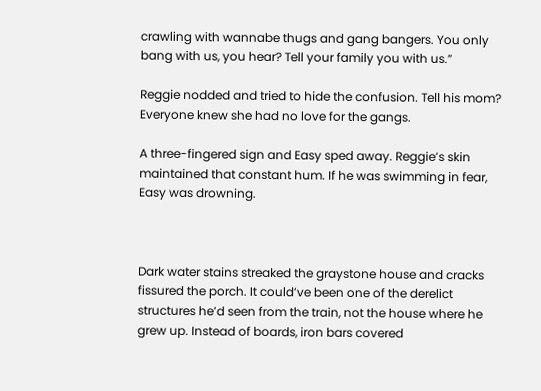crawling with wannabe thugs and gang bangers. You only bang with us, you hear? Tell your family you with us.”

Reggie nodded and tried to hide the confusion. Tell his mom? Everyone knew she had no love for the gangs.

A three-fingered sign and Easy sped away. Reggie’s skin maintained that constant hum. If he was swimming in fear, Easy was drowning.



Dark water stains streaked the graystone house and cracks fissured the porch. It could’ve been one of the derelict structures he’d seen from the train, not the house where he grew up. Instead of boards, iron bars covered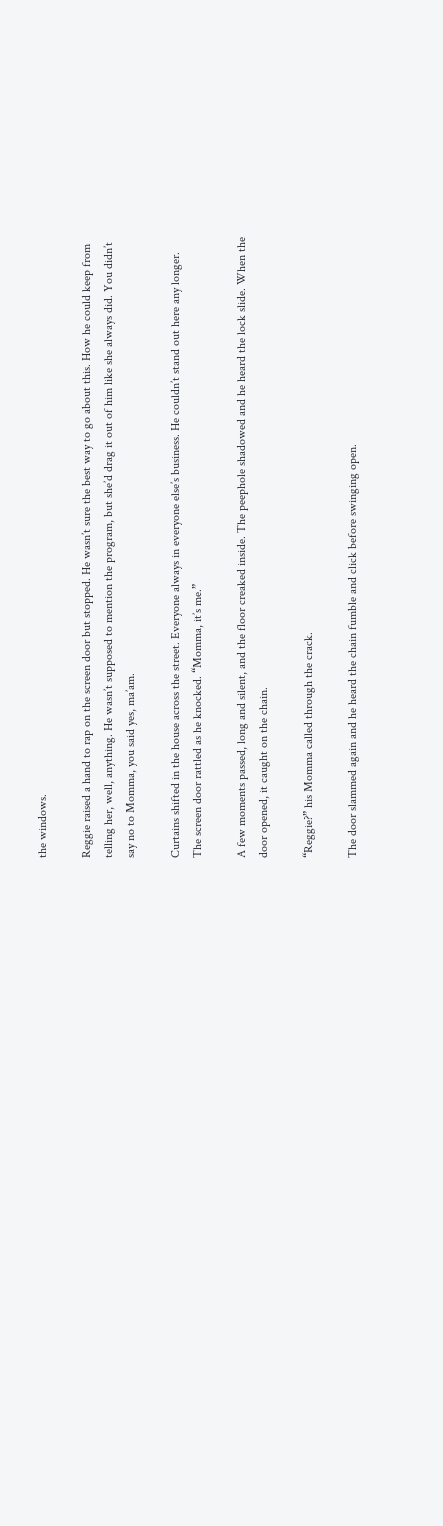the windows.

Reggie raised a hand to rap on the screen door but stopped. He wasn’t sure the best way to go about this. How he could keep from telling her, well, anything. He wasn’t supposed to mention the program, but she’d drag it out of him like she always did. You didn’t say no to Momma, you said yes, ma’am.

Curtains shifted in the house across the street. Everyone always in everyone else’s business. He couldn’t stand out here any longer. The screen door rattled as he knocked. “Momma, it’s me.”

A few moments passed, long and silent, and the floor creaked inside. The peephole shadowed and he heard the lock slide. When the door opened, it caught on the chain.

“Reggie?” his Momma called through the crack.

The door slammed again and he heard the chain fumble and click before swinging open.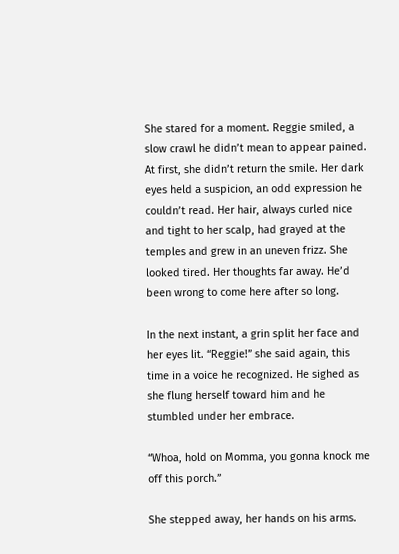She stared for a moment. Reggie smiled, a slow crawl he didn’t mean to appear pained. At first, she didn’t return the smile. Her dark eyes held a suspicion, an odd expression he couldn’t read. Her hair, always curled nice and tight to her scalp, had grayed at the temples and grew in an uneven frizz. She looked tired. Her thoughts far away. He’d been wrong to come here after so long.

In the next instant, a grin split her face and her eyes lit. “Reggie!” she said again, this time in a voice he recognized. He sighed as she flung herself toward him and he stumbled under her embrace.

“Whoa, hold on Momma, you gonna knock me off this porch.”

She stepped away, her hands on his arms.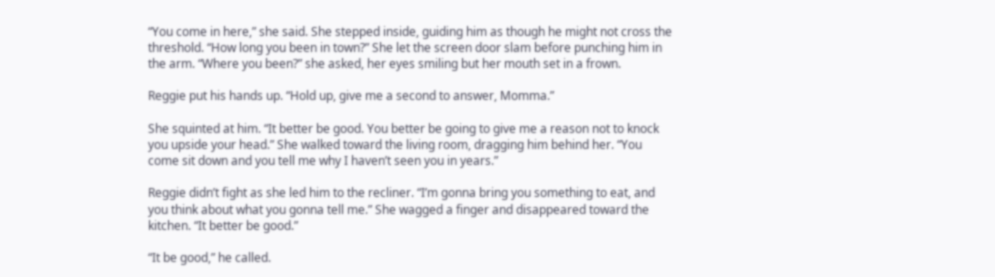“You come in here,” she said. She stepped inside, guiding him as though he might not cross the threshold. “How long you been in town?” She let the screen door slam before punching him in the arm. “Where you been?” she asked, her eyes smiling but her mouth set in a frown.

Reggie put his hands up. “Hold up, give me a second to answer, Momma.”

She squinted at him. “It better be good. You better be going to give me a reason not to knock you upside your head.” She walked toward the living room, dragging him behind her. “You come sit down and you tell me why I haven’t seen you in years.”

Reggie didn’t fight as she led him to the recliner. “I’m gonna bring you something to eat, and you think about what you gonna tell me.” She wagged a finger and disappeared toward the kitchen. “It better be good.”

“It be good,” he called.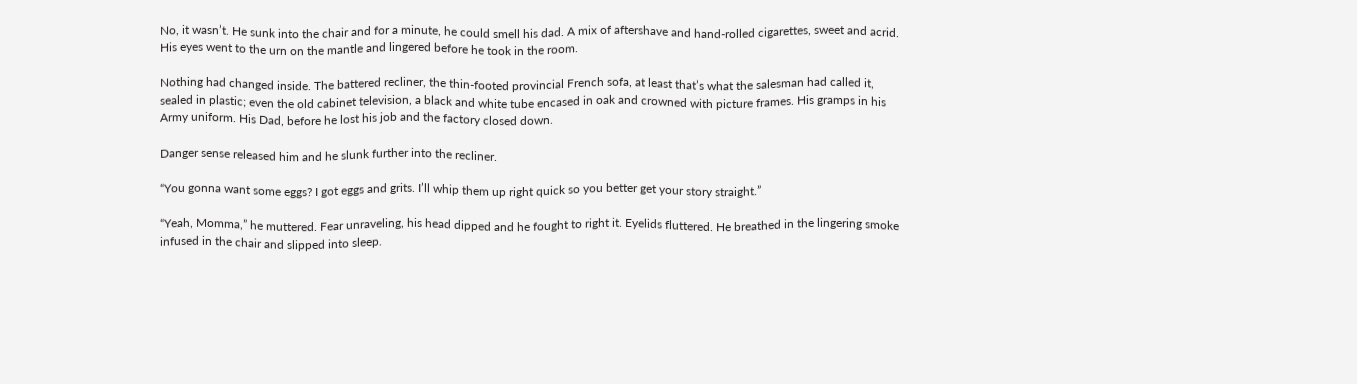No, it wasn’t. He sunk into the chair and for a minute, he could smell his dad. A mix of aftershave and hand-rolled cigarettes, sweet and acrid. His eyes went to the urn on the mantle and lingered before he took in the room.

Nothing had changed inside. The battered recliner, the thin-footed provincial French sofa, at least that’s what the salesman had called it, sealed in plastic; even the old cabinet television, a black and white tube encased in oak and crowned with picture frames. His gramps in his Army uniform. His Dad, before he lost his job and the factory closed down.

Danger sense released him and he slunk further into the recliner.

“You gonna want some eggs? I got eggs and grits. I’ll whip them up right quick so you better get your story straight.”

“Yeah, Momma,” he muttered. Fear unraveling, his head dipped and he fought to right it. Eyelids fluttered. He breathed in the lingering smoke infused in the chair and slipped into sleep.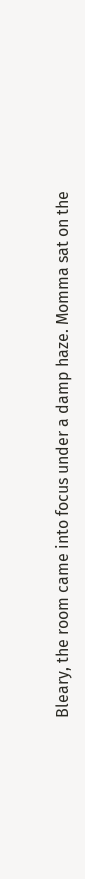Bleary, the room came into focus under a damp haze. Momma sat on the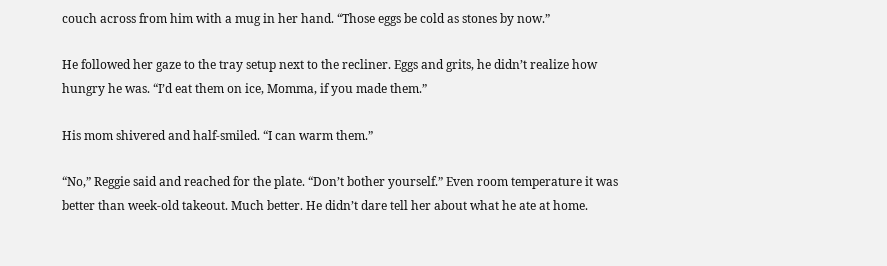couch across from him with a mug in her hand. “Those eggs be cold as stones by now.”

He followed her gaze to the tray setup next to the recliner. Eggs and grits, he didn’t realize how hungry he was. “I’d eat them on ice, Momma, if you made them.”

His mom shivered and half-smiled. “I can warm them.”

“No,” Reggie said and reached for the plate. “Don’t bother yourself.” Even room temperature it was better than week-old takeout. Much better. He didn’t dare tell her about what he ate at home.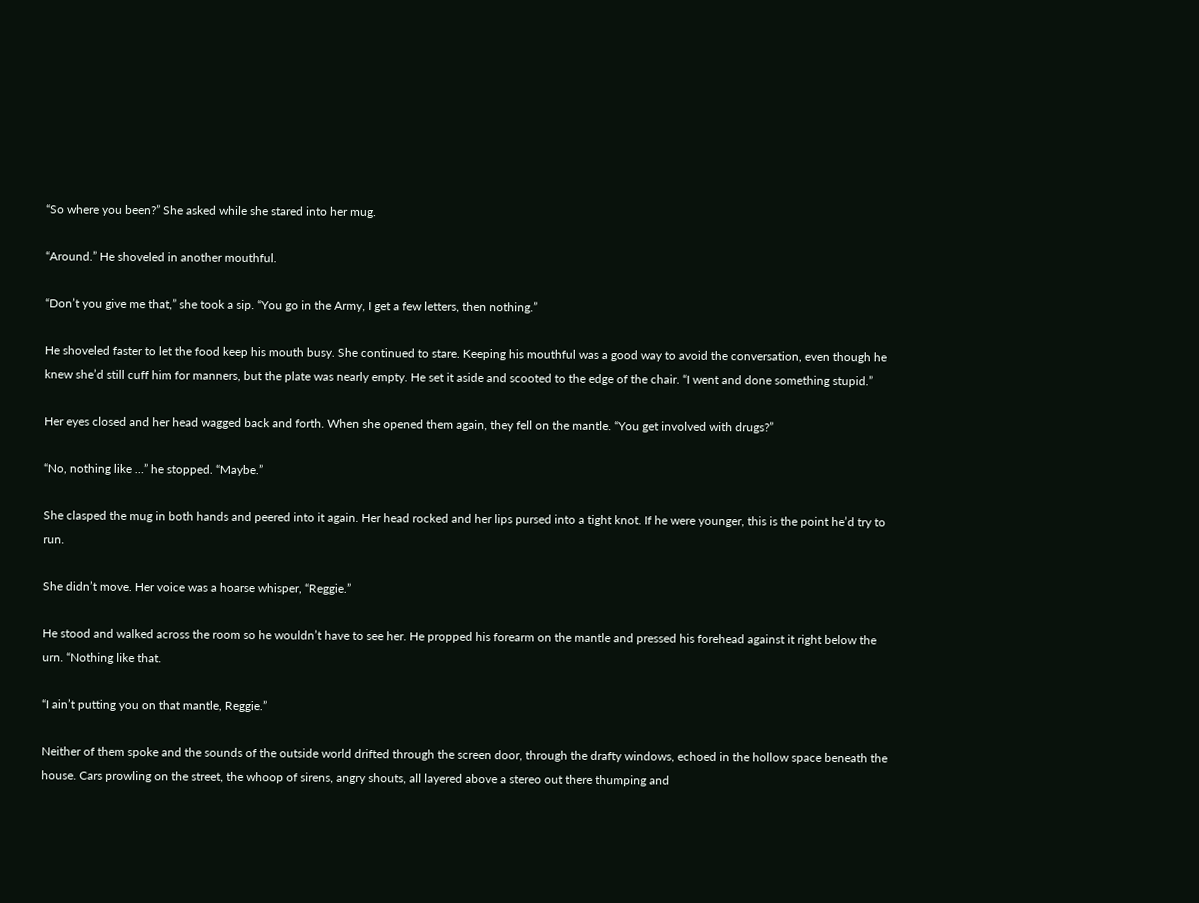“So where you been?” She asked while she stared into her mug.

“Around.” He shoveled in another mouthful.

“Don’t you give me that,” she took a sip. “You go in the Army, I get a few letters, then nothing.”

He shoveled faster to let the food keep his mouth busy. She continued to stare. Keeping his mouthful was a good way to avoid the conversation, even though he knew she’d still cuff him for manners, but the plate was nearly empty. He set it aside and scooted to the edge of the chair. “I went and done something stupid.”

Her eyes closed and her head wagged back and forth. When she opened them again, they fell on the mantle. “You get involved with drugs?”

“No, nothing like …” he stopped. “Maybe.”

She clasped the mug in both hands and peered into it again. Her head rocked and her lips pursed into a tight knot. If he were younger, this is the point he’d try to run.

She didn’t move. Her voice was a hoarse whisper, “Reggie.”

He stood and walked across the room so he wouldn’t have to see her. He propped his forearm on the mantle and pressed his forehead against it right below the urn. “Nothing like that.

“I ain’t putting you on that mantle, Reggie.”

Neither of them spoke and the sounds of the outside world drifted through the screen door, through the drafty windows, echoed in the hollow space beneath the house. Cars prowling on the street, the whoop of sirens, angry shouts, all layered above a stereo out there thumping and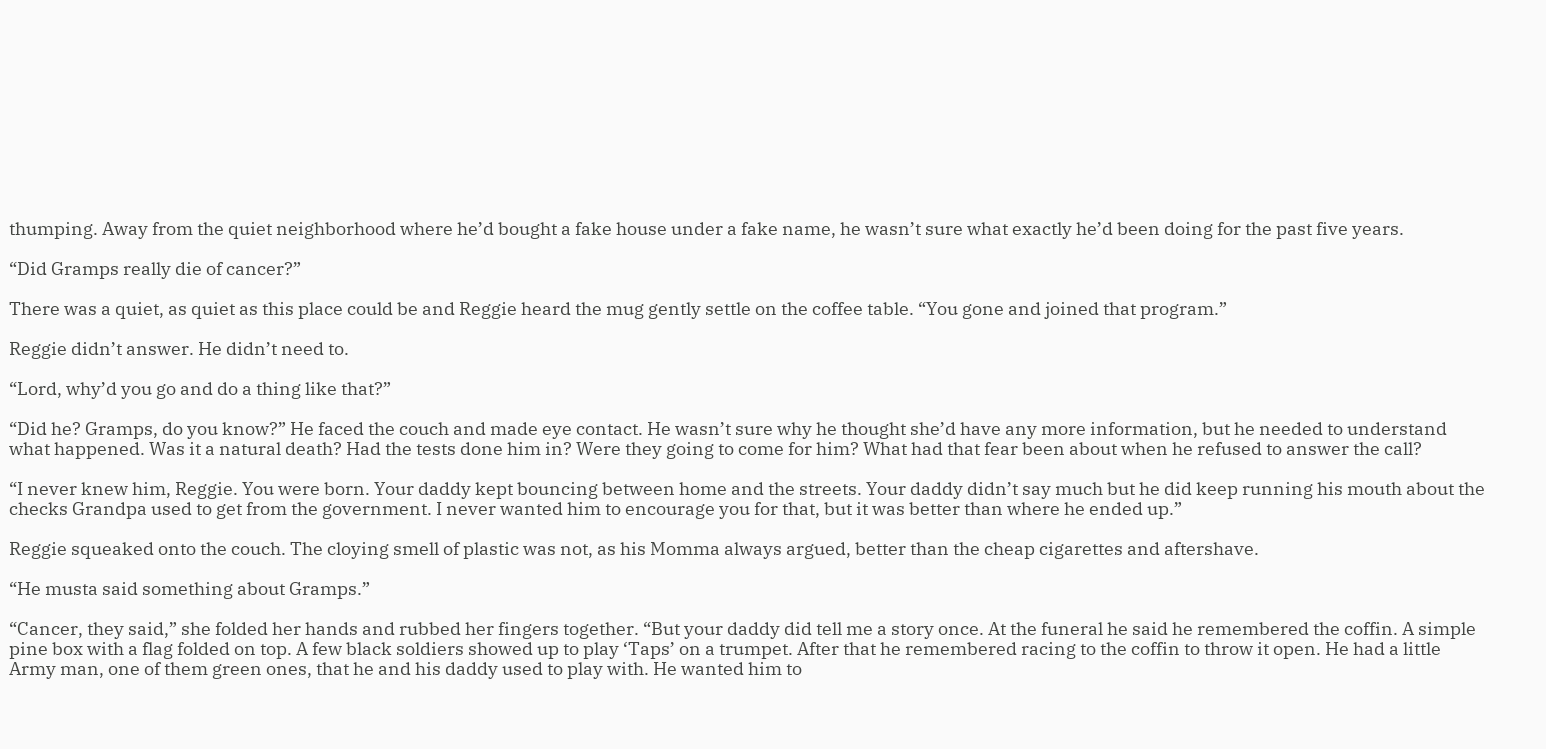thumping. Away from the quiet neighborhood where he’d bought a fake house under a fake name, he wasn’t sure what exactly he’d been doing for the past five years.

“Did Gramps really die of cancer?”

There was a quiet, as quiet as this place could be and Reggie heard the mug gently settle on the coffee table. “You gone and joined that program.”

Reggie didn’t answer. He didn’t need to.

“Lord, why’d you go and do a thing like that?”

“Did he? Gramps, do you know?” He faced the couch and made eye contact. He wasn’t sure why he thought she’d have any more information, but he needed to understand what happened. Was it a natural death? Had the tests done him in? Were they going to come for him? What had that fear been about when he refused to answer the call?

“I never knew him, Reggie. You were born. Your daddy kept bouncing between home and the streets. Your daddy didn’t say much but he did keep running his mouth about the checks Grandpa used to get from the government. I never wanted him to encourage you for that, but it was better than where he ended up.”

Reggie squeaked onto the couch. The cloying smell of plastic was not, as his Momma always argued, better than the cheap cigarettes and aftershave.

“He musta said something about Gramps.”

“Cancer, they said,” she folded her hands and rubbed her fingers together. “But your daddy did tell me a story once. At the funeral he said he remembered the coffin. A simple pine box with a flag folded on top. A few black soldiers showed up to play ‘Taps’ on a trumpet. After that he remembered racing to the coffin to throw it open. He had a little Army man, one of them green ones, that he and his daddy used to play with. He wanted him to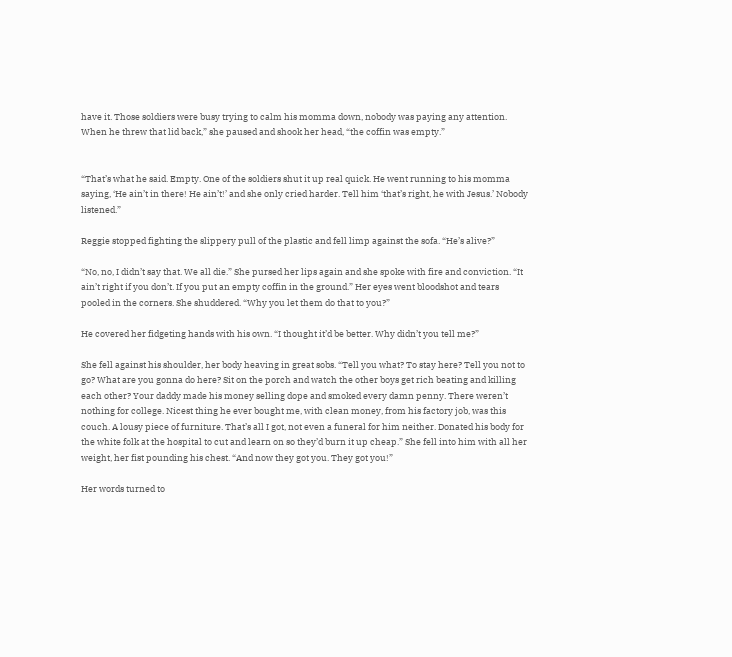have it. Those soldiers were busy trying to calm his momma down, nobody was paying any attention. When he threw that lid back,” she paused and shook her head, “the coffin was empty.”


“That’s what he said. Empty. One of the soldiers shut it up real quick. He went running to his momma saying, ‘He ain’t in there! He ain’t!’ and she only cried harder. Tell him ‘that’s right, he with Jesus.’ Nobody listened.”

Reggie stopped fighting the slippery pull of the plastic and fell limp against the sofa. “He’s alive?”

“No, no, I didn’t say that. We all die.” She pursed her lips again and she spoke with fire and conviction. “It ain’t right if you don’t. If you put an empty coffin in the ground.” Her eyes went bloodshot and tears pooled in the corners. She shuddered. “Why you let them do that to you?”

He covered her fidgeting hands with his own. “I thought it’d be better. Why didn’t you tell me?”

She fell against his shoulder, her body heaving in great sobs. “Tell you what? To stay here? Tell you not to go? What are you gonna do here? Sit on the porch and watch the other boys get rich beating and killing each other? Your daddy made his money selling dope and smoked every damn penny. There weren’t nothing for college. Nicest thing he ever bought me, with clean money, from his factory job, was this couch. A lousy piece of furniture. That’s all I got, not even a funeral for him neither. Donated his body for the white folk at the hospital to cut and learn on so they’d burn it up cheap.” She fell into him with all her weight, her fist pounding his chest. “And now they got you. They got you!”

Her words turned to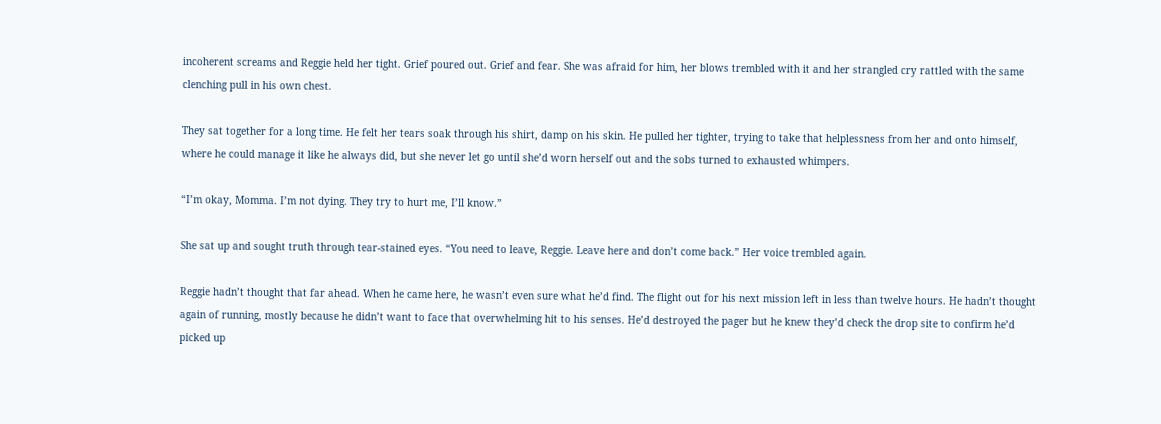incoherent screams and Reggie held her tight. Grief poured out. Grief and fear. She was afraid for him, her blows trembled with it and her strangled cry rattled with the same clenching pull in his own chest.

They sat together for a long time. He felt her tears soak through his shirt, damp on his skin. He pulled her tighter, trying to take that helplessness from her and onto himself, where he could manage it like he always did, but she never let go until she’d worn herself out and the sobs turned to exhausted whimpers.

“I’m okay, Momma. I’m not dying. They try to hurt me, I’ll know.”

She sat up and sought truth through tear-stained eyes. “You need to leave, Reggie. Leave here and don’t come back.” Her voice trembled again.

Reggie hadn’t thought that far ahead. When he came here, he wasn’t even sure what he’d find. The flight out for his next mission left in less than twelve hours. He hadn’t thought again of running, mostly because he didn’t want to face that overwhelming hit to his senses. He’d destroyed the pager but he knew they’d check the drop site to confirm he’d picked up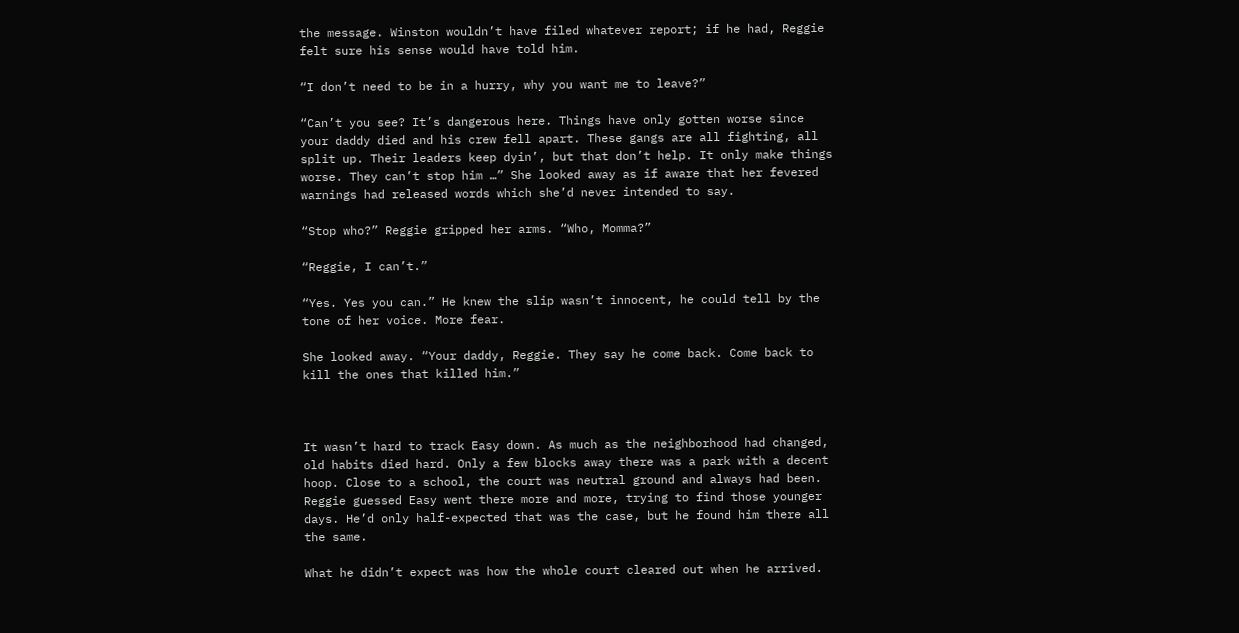the message. Winston wouldn’t have filed whatever report; if he had, Reggie felt sure his sense would have told him.

“I don’t need to be in a hurry, why you want me to leave?”

“Can’t you see? It’s dangerous here. Things have only gotten worse since your daddy died and his crew fell apart. These gangs are all fighting, all split up. Their leaders keep dyin’, but that don’t help. It only make things worse. They can’t stop him …” She looked away as if aware that her fevered warnings had released words which she’d never intended to say.

“Stop who?” Reggie gripped her arms. “Who, Momma?”

“Reggie, I can’t.”

“Yes. Yes you can.” He knew the slip wasn’t innocent, he could tell by the tone of her voice. More fear.

She looked away. “Your daddy, Reggie. They say he come back. Come back to kill the ones that killed him.”



It wasn’t hard to track Easy down. As much as the neighborhood had changed, old habits died hard. Only a few blocks away there was a park with a decent hoop. Close to a school, the court was neutral ground and always had been. Reggie guessed Easy went there more and more, trying to find those younger days. He’d only half-expected that was the case, but he found him there all the same.

What he didn’t expect was how the whole court cleared out when he arrived.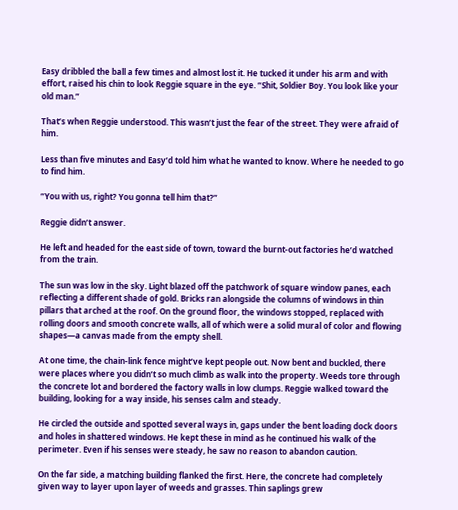Easy dribbled the ball a few times and almost lost it. He tucked it under his arm and with effort, raised his chin to look Reggie square in the eye. “Shit, Soldier Boy. You look like your old man.”

That’s when Reggie understood. This wasn’t just the fear of the street. They were afraid of him.

Less than five minutes and Easy’d told him what he wanted to know. Where he needed to go to find him.

“You with us, right? You gonna tell him that?”

Reggie didn’t answer.

He left and headed for the east side of town, toward the burnt-out factories he’d watched from the train.

The sun was low in the sky. Light blazed off the patchwork of square window panes, each reflecting a different shade of gold. Bricks ran alongside the columns of windows in thin pillars that arched at the roof. On the ground floor, the windows stopped, replaced with rolling doors and smooth concrete walls, all of which were a solid mural of color and flowing shapes—a canvas made from the empty shell.

At one time, the chain-link fence might’ve kept people out. Now bent and buckled, there were places where you didn’t so much climb as walk into the property. Weeds tore through the concrete lot and bordered the factory walls in low clumps. Reggie walked toward the building, looking for a way inside, his senses calm and steady.

He circled the outside and spotted several ways in, gaps under the bent loading dock doors and holes in shattered windows. He kept these in mind as he continued his walk of the perimeter. Even if his senses were steady, he saw no reason to abandon caution.

On the far side, a matching building flanked the first. Here, the concrete had completely given way to layer upon layer of weeds and grasses. Thin saplings grew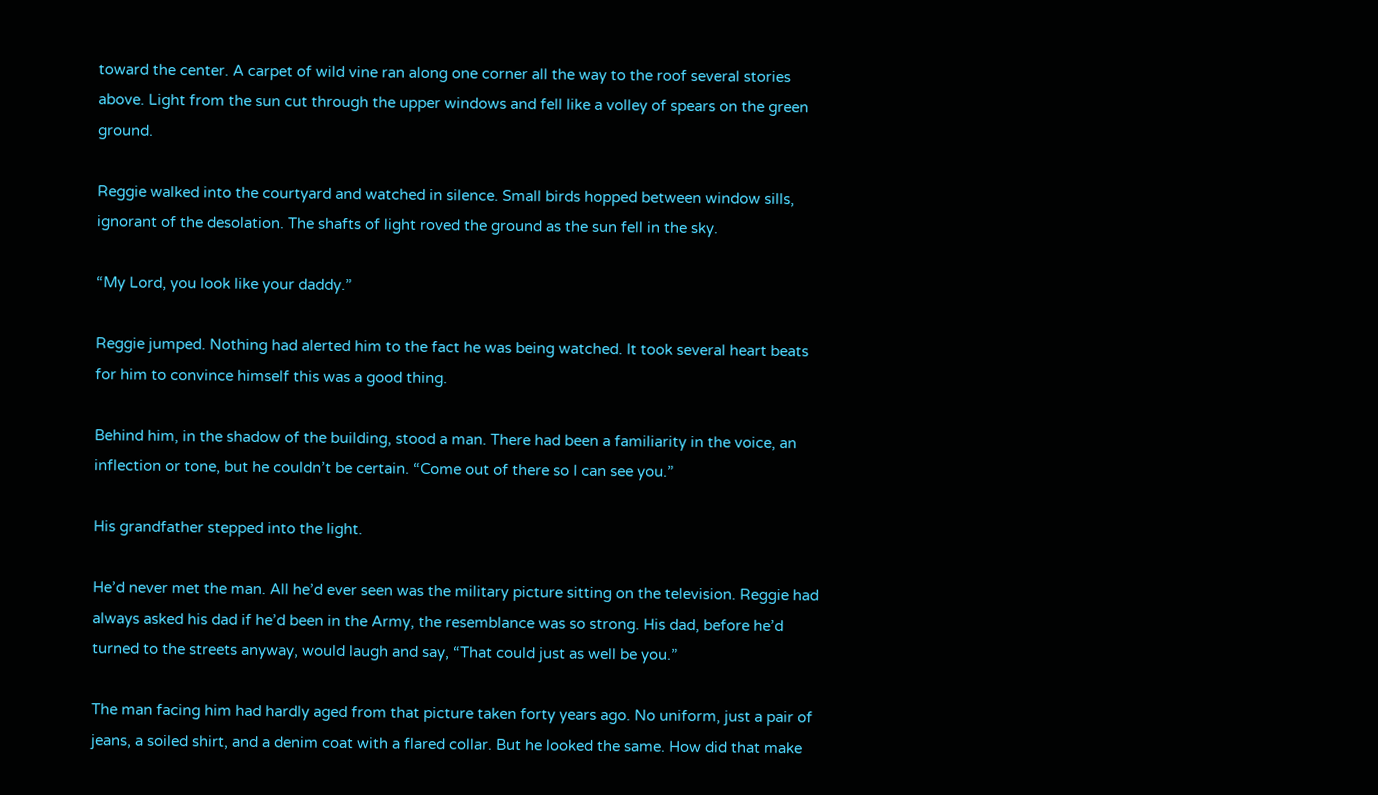toward the center. A carpet of wild vine ran along one corner all the way to the roof several stories above. Light from the sun cut through the upper windows and fell like a volley of spears on the green ground.

Reggie walked into the courtyard and watched in silence. Small birds hopped between window sills, ignorant of the desolation. The shafts of light roved the ground as the sun fell in the sky.

“My Lord, you look like your daddy.”

Reggie jumped. Nothing had alerted him to the fact he was being watched. It took several heart beats for him to convince himself this was a good thing.

Behind him, in the shadow of the building, stood a man. There had been a familiarity in the voice, an inflection or tone, but he couldn’t be certain. “Come out of there so I can see you.”

His grandfather stepped into the light.

He’d never met the man. All he’d ever seen was the military picture sitting on the television. Reggie had always asked his dad if he’d been in the Army, the resemblance was so strong. His dad, before he’d turned to the streets anyway, would laugh and say, “That could just as well be you.”

The man facing him had hardly aged from that picture taken forty years ago. No uniform, just a pair of jeans, a soiled shirt, and a denim coat with a flared collar. But he looked the same. How did that make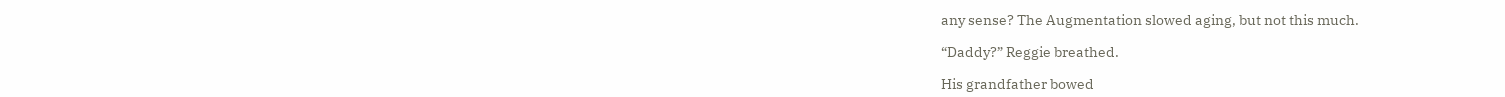any sense? The Augmentation slowed aging, but not this much.

“Daddy?” Reggie breathed.

His grandfather bowed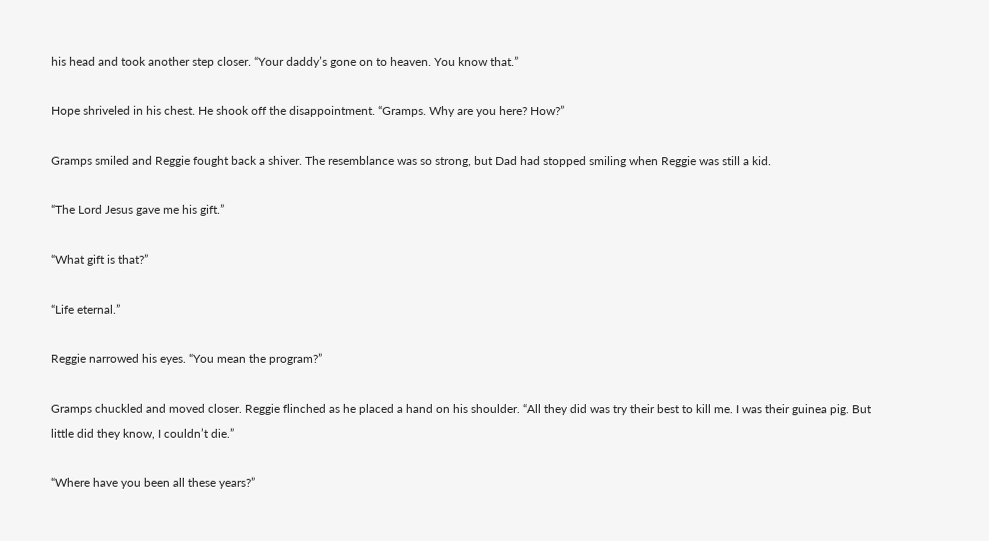his head and took another step closer. “Your daddy’s gone on to heaven. You know that.”

Hope shriveled in his chest. He shook off the disappointment. “Gramps. Why are you here? How?”

Gramps smiled and Reggie fought back a shiver. The resemblance was so strong, but Dad had stopped smiling when Reggie was still a kid.

“The Lord Jesus gave me his gift.”

“What gift is that?”

“Life eternal.”

Reggie narrowed his eyes. “You mean the program?”

Gramps chuckled and moved closer. Reggie flinched as he placed a hand on his shoulder. “All they did was try their best to kill me. I was their guinea pig. But little did they know, I couldn’t die.”

“Where have you been all these years?”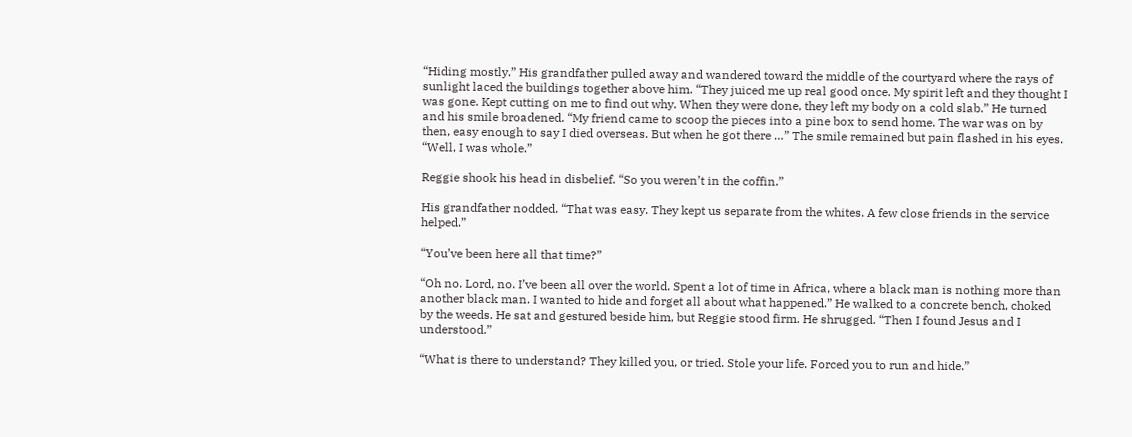“Hiding mostly.” His grandfather pulled away and wandered toward the middle of the courtyard where the rays of sunlight laced the buildings together above him. “They juiced me up real good once. My spirit left and they thought I was gone. Kept cutting on me to find out why. When they were done, they left my body on a cold slab.” He turned and his smile broadened. “My friend came to scoop the pieces into a pine box to send home. The war was on by then, easy enough to say I died overseas. But when he got there …” The smile remained but pain flashed in his eyes. “Well, I was whole.”

Reggie shook his head in disbelief. “So you weren’t in the coffin.”

His grandfather nodded. “That was easy. They kept us separate from the whites. A few close friends in the service helped.”

“You’ve been here all that time?”

“Oh no. Lord, no. I’ve been all over the world. Spent a lot of time in Africa, where a black man is nothing more than another black man. I wanted to hide and forget all about what happened.” He walked to a concrete bench, choked by the weeds. He sat and gestured beside him, but Reggie stood firm. He shrugged. “Then I found Jesus and I understood.”

“What is there to understand? They killed you, or tried. Stole your life. Forced you to run and hide.”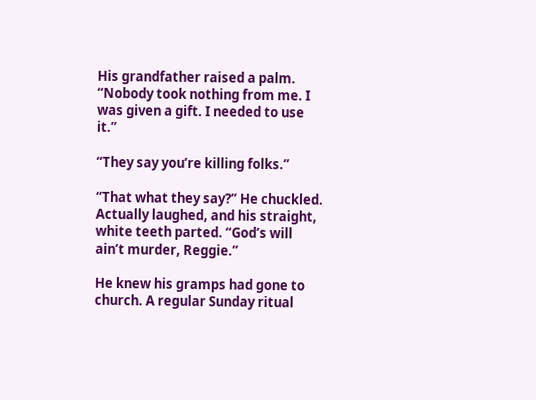His grandfather raised a palm. “Nobody took nothing from me. I was given a gift. I needed to use it.”

“They say you’re killing folks.”

“That what they say?” He chuckled. Actually laughed, and his straight, white teeth parted. “God’s will ain’t murder, Reggie.”

He knew his gramps had gone to church. A regular Sunday ritual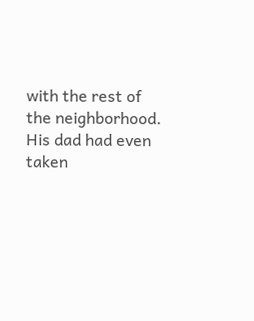with the rest of the neighborhood. His dad had even taken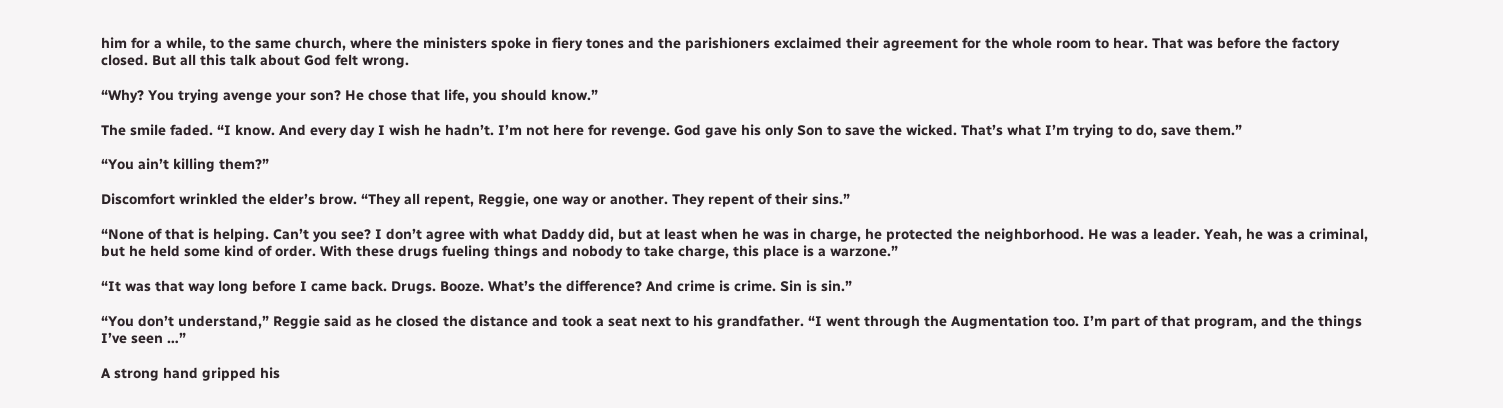him for a while, to the same church, where the ministers spoke in fiery tones and the parishioners exclaimed their agreement for the whole room to hear. That was before the factory closed. But all this talk about God felt wrong.

“Why? You trying avenge your son? He chose that life, you should know.”

The smile faded. “I know. And every day I wish he hadn’t. I’m not here for revenge. God gave his only Son to save the wicked. That’s what I’m trying to do, save them.”

“You ain’t killing them?”

Discomfort wrinkled the elder’s brow. “They all repent, Reggie, one way or another. They repent of their sins.”

“None of that is helping. Can’t you see? I don’t agree with what Daddy did, but at least when he was in charge, he protected the neighborhood. He was a leader. Yeah, he was a criminal, but he held some kind of order. With these drugs fueling things and nobody to take charge, this place is a warzone.”

“It was that way long before I came back. Drugs. Booze. What’s the difference? And crime is crime. Sin is sin.”

“You don’t understand,” Reggie said as he closed the distance and took a seat next to his grandfather. “I went through the Augmentation too. I’m part of that program, and the things I’ve seen …”

A strong hand gripped his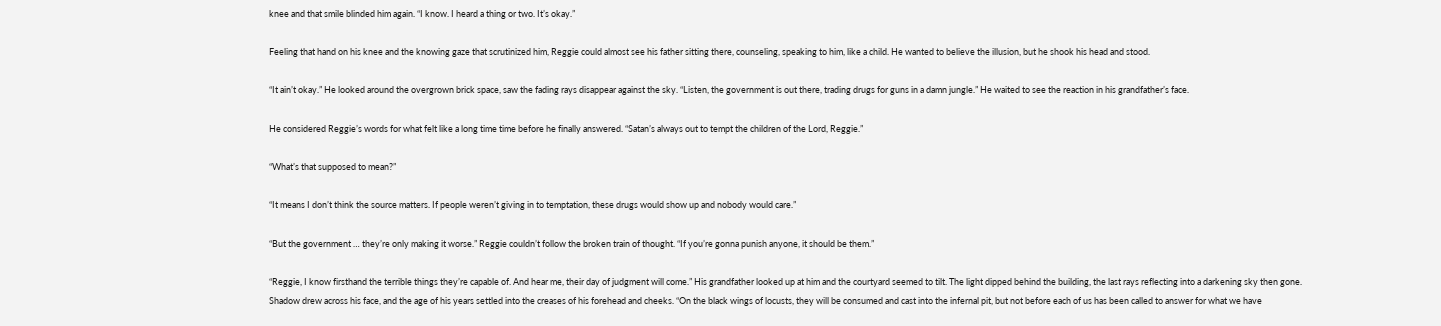knee and that smile blinded him again. “I know. I heard a thing or two. It’s okay.”

Feeling that hand on his knee and the knowing gaze that scrutinized him, Reggie could almost see his father sitting there, counseling, speaking to him, like a child. He wanted to believe the illusion, but he shook his head and stood.

“It ain’t okay.” He looked around the overgrown brick space, saw the fading rays disappear against the sky. “Listen, the government is out there, trading drugs for guns in a damn jungle.” He waited to see the reaction in his grandfather’s face.

He considered Reggie’s words for what felt like a long time time before he finally answered. “Satan’s always out to tempt the children of the Lord, Reggie.”

“What’s that supposed to mean?”

“It means I don’t think the source matters. If people weren’t giving in to temptation, these drugs would show up and nobody would care.”

“But the government … they’re only making it worse.” Reggie couldn’t follow the broken train of thought. “If you’re gonna punish anyone, it should be them.”

“Reggie, I know firsthand the terrible things they’re capable of. And hear me, their day of judgment will come.” His grandfather looked up at him and the courtyard seemed to tilt. The light dipped behind the building, the last rays reflecting into a darkening sky then gone. Shadow drew across his face, and the age of his years settled into the creases of his forehead and cheeks. “On the black wings of locusts, they will be consumed and cast into the infernal pit, but not before each of us has been called to answer for what we have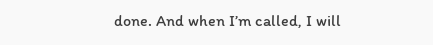done. And when I’m called, I will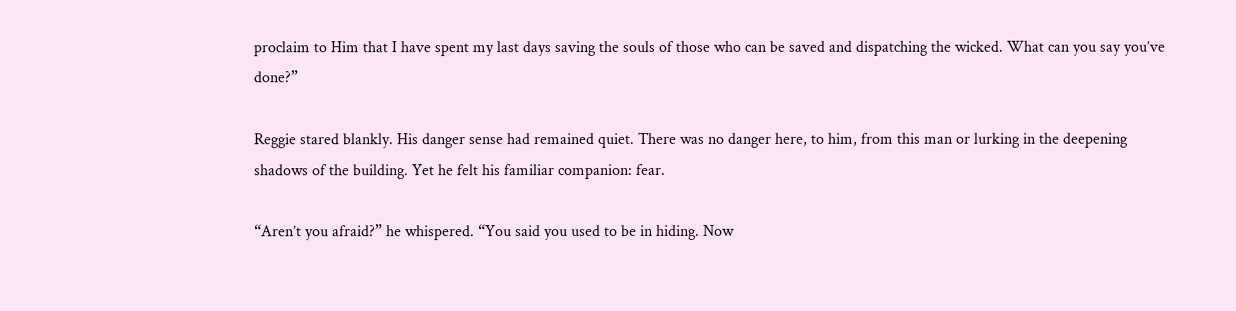proclaim to Him that I have spent my last days saving the souls of those who can be saved and dispatching the wicked. What can you say you’ve done?”

Reggie stared blankly. His danger sense had remained quiet. There was no danger here, to him, from this man or lurking in the deepening shadows of the building. Yet he felt his familiar companion: fear.

“Aren’t you afraid?” he whispered. “You said you used to be in hiding. Now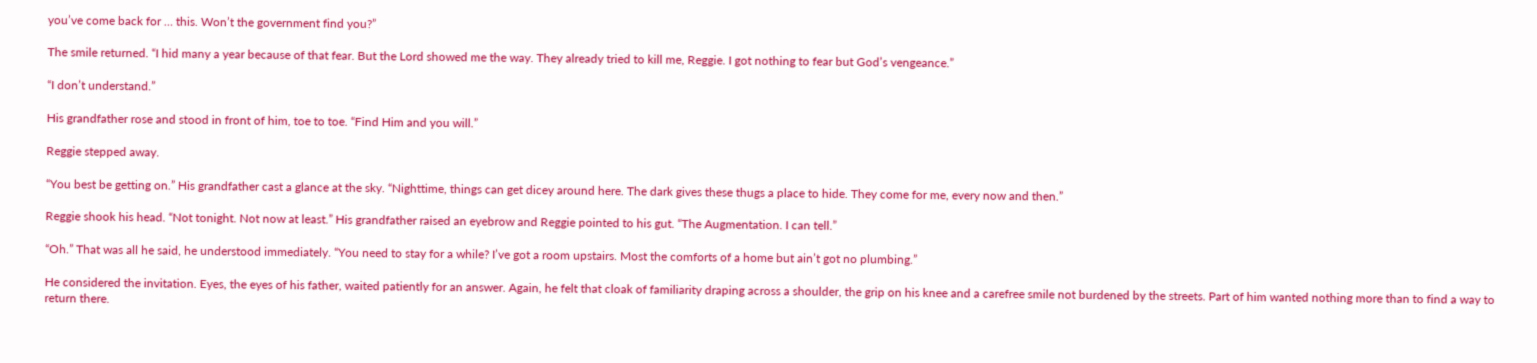you’ve come back for … this. Won’t the government find you?”

The smile returned. “I hid many a year because of that fear. But the Lord showed me the way. They already tried to kill me, Reggie. I got nothing to fear but God’s vengeance.”

“I don’t understand.”

His grandfather rose and stood in front of him, toe to toe. “Find Him and you will.”

Reggie stepped away.

“You best be getting on.” His grandfather cast a glance at the sky. “Nighttime, things can get dicey around here. The dark gives these thugs a place to hide. They come for me, every now and then.”

Reggie shook his head. “Not tonight. Not now at least.” His grandfather raised an eyebrow and Reggie pointed to his gut. “The Augmentation. I can tell.”

“Oh.” That was all he said, he understood immediately. “You need to stay for a while? I’ve got a room upstairs. Most the comforts of a home but ain’t got no plumbing.”

He considered the invitation. Eyes, the eyes of his father, waited patiently for an answer. Again, he felt that cloak of familiarity draping across a shoulder, the grip on his knee and a carefree smile not burdened by the streets. Part of him wanted nothing more than to find a way to return there.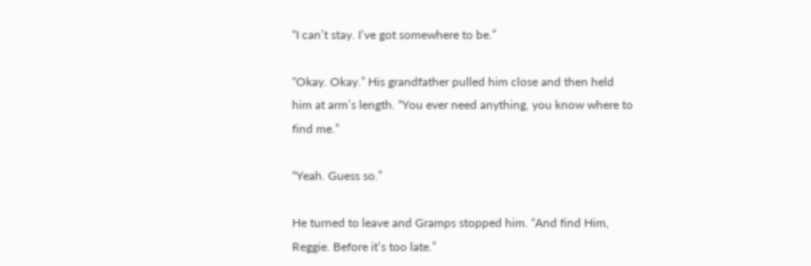“I can’t stay. I’ve got somewhere to be.”

“Okay. Okay.” His grandfather pulled him close and then held him at arm’s length. “You ever need anything, you know where to find me.”

“Yeah. Guess so.”

He turned to leave and Gramps stopped him. “And find Him, Reggie. Before it’s too late.”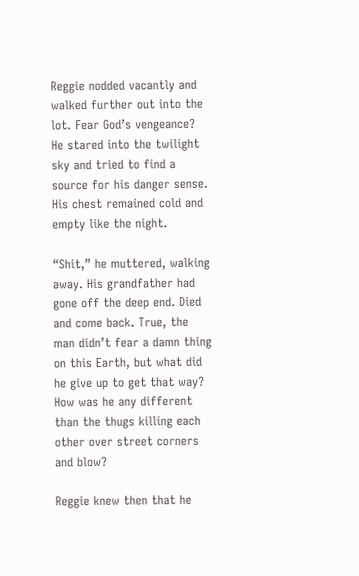Reggie nodded vacantly and walked further out into the lot. Fear God’s vengeance? He stared into the twilight sky and tried to find a source for his danger sense. His chest remained cold and empty like the night.

“Shit,” he muttered, walking away. His grandfather had gone off the deep end. Died and come back. True, the man didn’t fear a damn thing on this Earth, but what did he give up to get that way? How was he any different than the thugs killing each other over street corners and blow?

Reggie knew then that he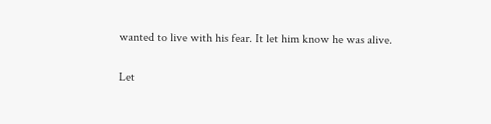wanted to live with his fear. It let him know he was alive.

Let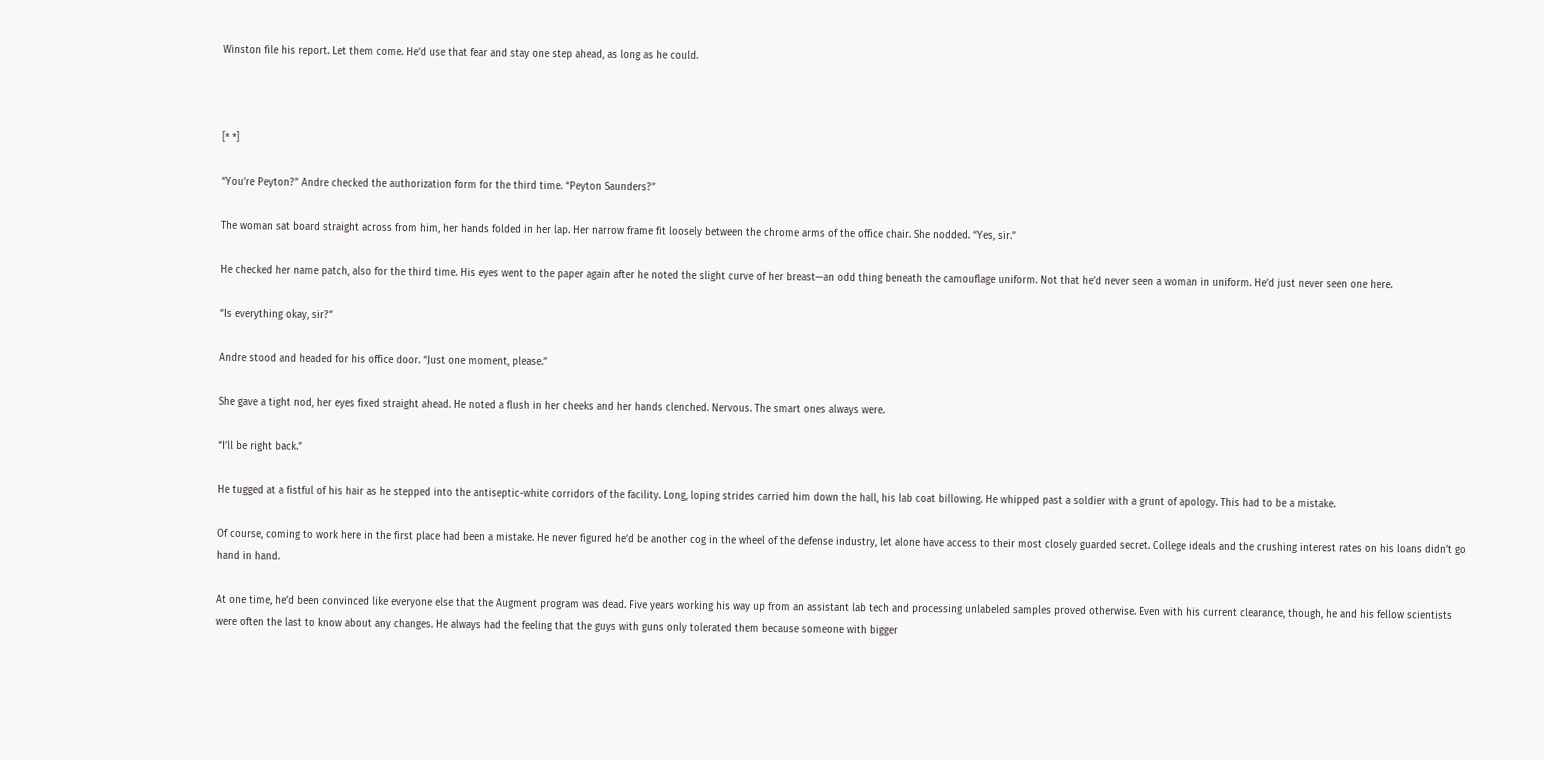Winston file his report. Let them come. He’d use that fear and stay one step ahead, as long as he could.



[* *]

“You’re Peyton?” Andre checked the authorization form for the third time. “Peyton Saunders?”

The woman sat board straight across from him, her hands folded in her lap. Her narrow frame fit loosely between the chrome arms of the office chair. She nodded. “Yes, sir.”

He checked her name patch, also for the third time. His eyes went to the paper again after he noted the slight curve of her breast—an odd thing beneath the camouflage uniform. Not that he’d never seen a woman in uniform. He’d just never seen one here.

“Is everything okay, sir?”

Andre stood and headed for his office door. “Just one moment, please.”

She gave a tight nod, her eyes fixed straight ahead. He noted a flush in her cheeks and her hands clenched. Nervous. The smart ones always were.

“I’ll be right back.”

He tugged at a fistful of his hair as he stepped into the antiseptic-white corridors of the facility. Long, loping strides carried him down the hall, his lab coat billowing. He whipped past a soldier with a grunt of apology. This had to be a mistake.

Of course, coming to work here in the first place had been a mistake. He never figured he’d be another cog in the wheel of the defense industry, let alone have access to their most closely guarded secret. College ideals and the crushing interest rates on his loans didn’t go hand in hand.

At one time, he’d been convinced like everyone else that the Augment program was dead. Five years working his way up from an assistant lab tech and processing unlabeled samples proved otherwise. Even with his current clearance, though, he and his fellow scientists were often the last to know about any changes. He always had the feeling that the guys with guns only tolerated them because someone with bigger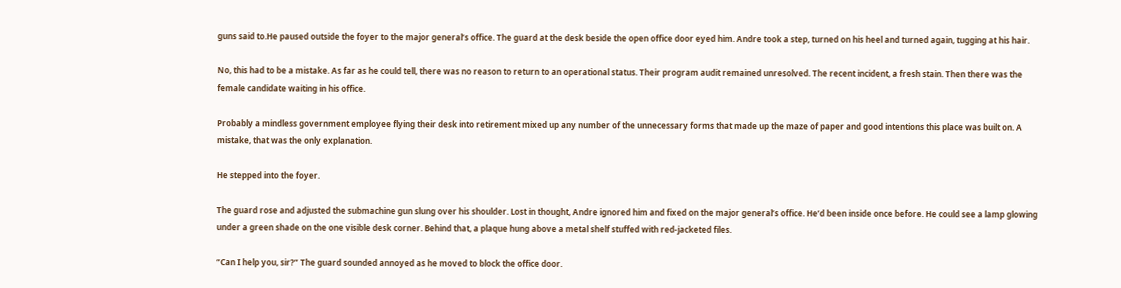guns said to.He paused outside the foyer to the major general’s office. The guard at the desk beside the open office door eyed him. Andre took a step, turned on his heel and turned again, tugging at his hair.

No, this had to be a mistake. As far as he could tell, there was no reason to return to an operational status. Their program audit remained unresolved. The recent incident, a fresh stain. Then there was the female candidate waiting in his office.

Probably a mindless government employee flying their desk into retirement mixed up any number of the unnecessary forms that made up the maze of paper and good intentions this place was built on. A mistake, that was the only explanation.

He stepped into the foyer.

The guard rose and adjusted the submachine gun slung over his shoulder. Lost in thought, Andre ignored him and fixed on the major general’s office. He’d been inside once before. He could see a lamp glowing under a green shade on the one visible desk corner. Behind that, a plaque hung above a metal shelf stuffed with red-jacketed files.

“Can I help you, sir?” The guard sounded annoyed as he moved to block the office door.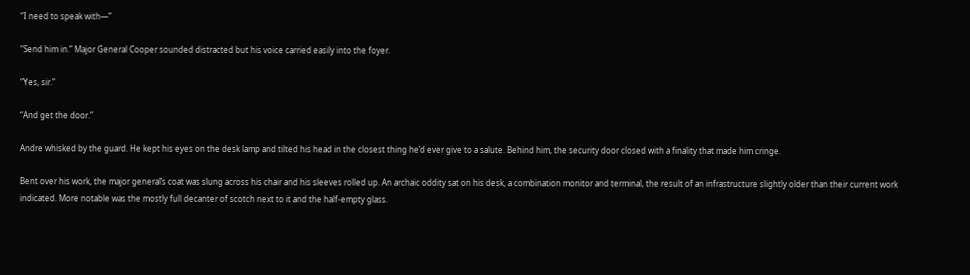“I need to speak with—”

“Send him in.” Major General Cooper sounded distracted but his voice carried easily into the foyer.

“Yes, sir.”

“And get the door.”

Andre whisked by the guard. He kept his eyes on the desk lamp and tilted his head in the closest thing he’d ever give to a salute. Behind him, the security door closed with a finality that made him cringe.

Bent over his work, the major general’s coat was slung across his chair and his sleeves rolled up. An archaic oddity sat on his desk, a combination monitor and terminal, the result of an infrastructure slightly older than their current work indicated. More notable was the mostly full decanter of scotch next to it and the half-empty glass.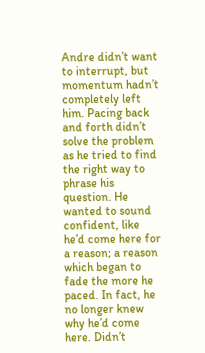Andre didn’t want to interrupt, but momentum hadn’t completely left him. Pacing back and forth didn’t solve the problem as he tried to find the right way to phrase his question. He wanted to sound confident, like he’d come here for a reason; a reason which began to fade the more he paced. In fact, he no longer knew why he’d come here. Didn’t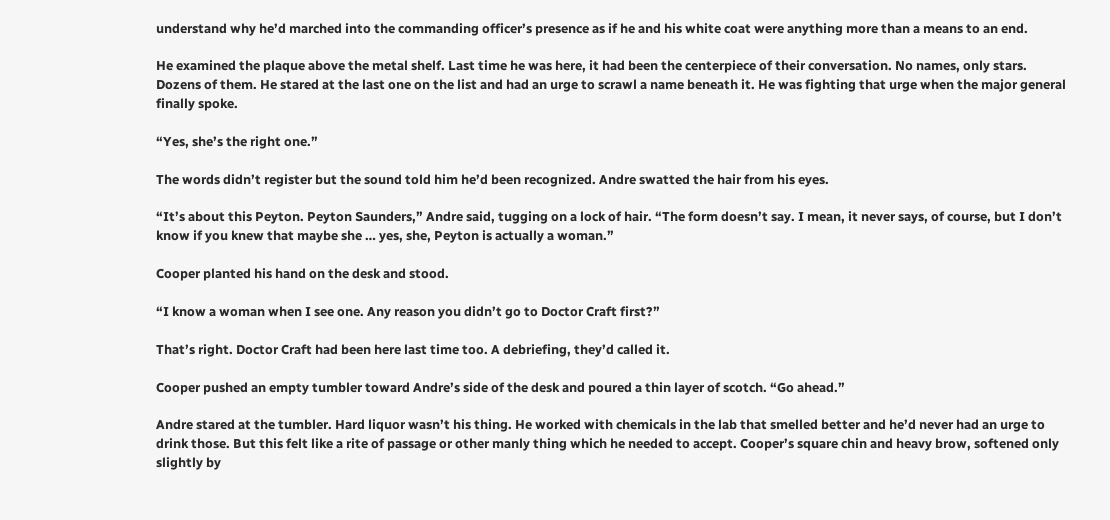understand why he’d marched into the commanding officer’s presence as if he and his white coat were anything more than a means to an end.

He examined the plaque above the metal shelf. Last time he was here, it had been the centerpiece of their conversation. No names, only stars. Dozens of them. He stared at the last one on the list and had an urge to scrawl a name beneath it. He was fighting that urge when the major general finally spoke.

“Yes, she’s the right one.”

The words didn’t register but the sound told him he’d been recognized. Andre swatted the hair from his eyes.

“It’s about this Peyton. Peyton Saunders,” Andre said, tugging on a lock of hair. “The form doesn’t say. I mean, it never says, of course, but I don’t know if you knew that maybe she … yes, she, Peyton is actually a woman.”

Cooper planted his hand on the desk and stood.

“I know a woman when I see one. Any reason you didn’t go to Doctor Craft first?”

That’s right. Doctor Craft had been here last time too. A debriefing, they’d called it.

Cooper pushed an empty tumbler toward Andre’s side of the desk and poured a thin layer of scotch. “Go ahead.”

Andre stared at the tumbler. Hard liquor wasn’t his thing. He worked with chemicals in the lab that smelled better and he’d never had an urge to drink those. But this felt like a rite of passage or other manly thing which he needed to accept. Cooper’s square chin and heavy brow, softened only slightly by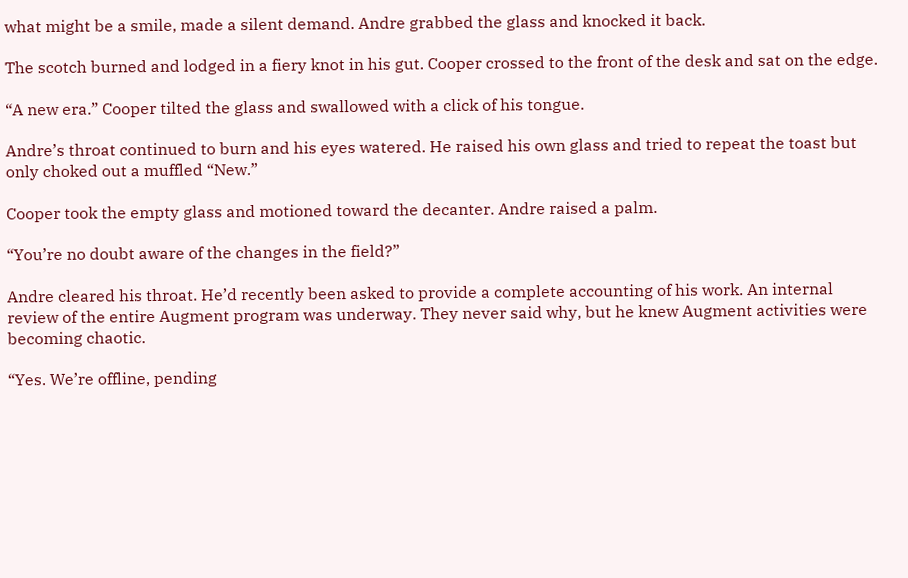what might be a smile, made a silent demand. Andre grabbed the glass and knocked it back.

The scotch burned and lodged in a fiery knot in his gut. Cooper crossed to the front of the desk and sat on the edge.

“A new era.” Cooper tilted the glass and swallowed with a click of his tongue.

Andre’s throat continued to burn and his eyes watered. He raised his own glass and tried to repeat the toast but only choked out a muffled “New.”

Cooper took the empty glass and motioned toward the decanter. Andre raised a palm.

“You’re no doubt aware of the changes in the field?”

Andre cleared his throat. He’d recently been asked to provide a complete accounting of his work. An internal review of the entire Augment program was underway. They never said why, but he knew Augment activities were becoming chaotic.

“Yes. We’re offline, pending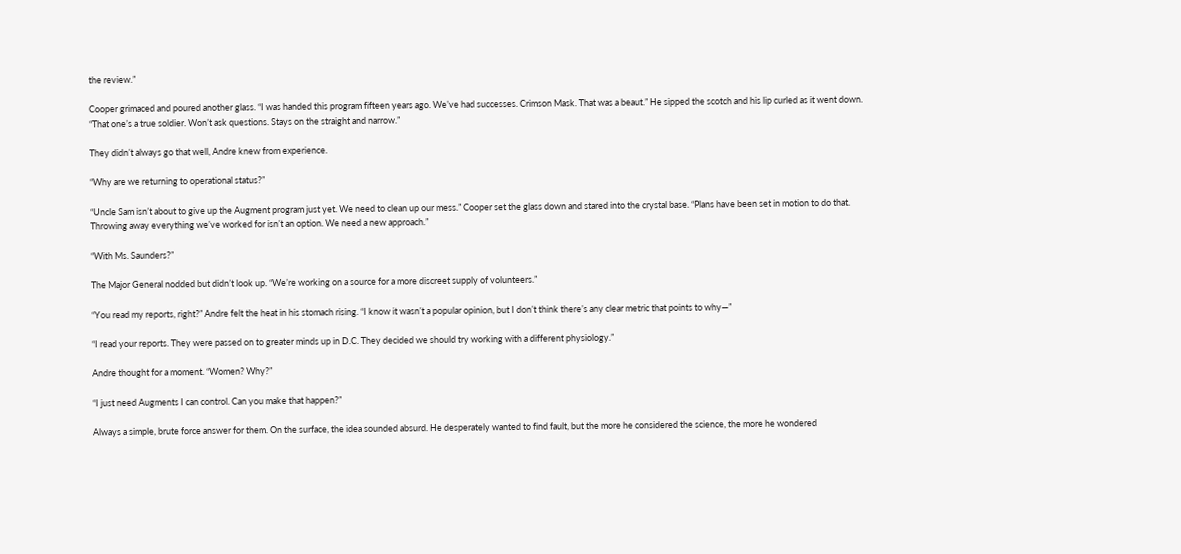the review.”

Cooper grimaced and poured another glass. “I was handed this program fifteen years ago. We’ve had successes. Crimson Mask. That was a beaut.” He sipped the scotch and his lip curled as it went down. “That one’s a true soldier. Won’t ask questions. Stays on the straight and narrow.”

They didn’t always go that well, Andre knew from experience.

“Why are we returning to operational status?”

“Uncle Sam isn’t about to give up the Augment program just yet. We need to clean up our mess.” Cooper set the glass down and stared into the crystal base. “Plans have been set in motion to do that. Throwing away everything we’ve worked for isn’t an option. We need a new approach.”

“With Ms. Saunders?”

The Major General nodded but didn’t look up. “We’re working on a source for a more discreet supply of volunteers.”

“You read my reports, right?” Andre felt the heat in his stomach rising. “I know it wasn’t a popular opinion, but I don’t think there’s any clear metric that points to why—”

“I read your reports. They were passed on to greater minds up in D.C. They decided we should try working with a different physiology.”

Andre thought for a moment. “Women? Why?”

“I just need Augments I can control. Can you make that happen?”

Always a simple, brute force answer for them. On the surface, the idea sounded absurd. He desperately wanted to find fault, but the more he considered the science, the more he wondered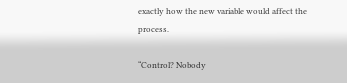exactly how the new variable would affect the process.

“Control? Nobody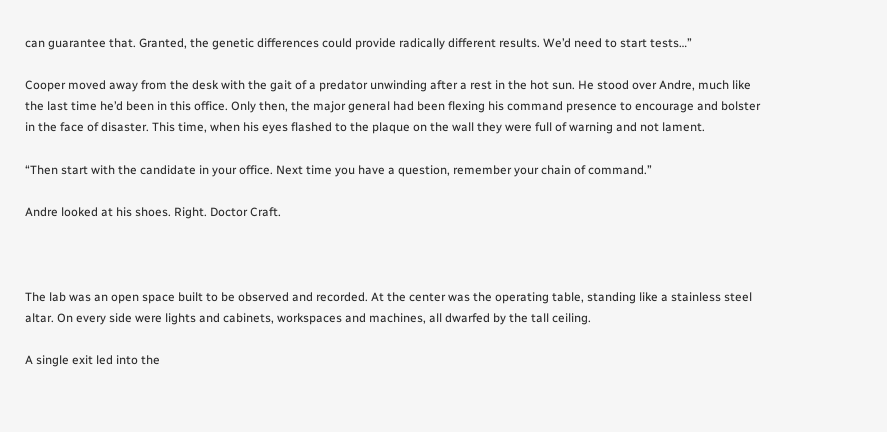can guarantee that. Granted, the genetic differences could provide radically different results. We’d need to start tests…”

Cooper moved away from the desk with the gait of a predator unwinding after a rest in the hot sun. He stood over Andre, much like the last time he’d been in this office. Only then, the major general had been flexing his command presence to encourage and bolster in the face of disaster. This time, when his eyes flashed to the plaque on the wall they were full of warning and not lament.

“Then start with the candidate in your office. Next time you have a question, remember your chain of command.”

Andre looked at his shoes. Right. Doctor Craft.



The lab was an open space built to be observed and recorded. At the center was the operating table, standing like a stainless steel altar. On every side were lights and cabinets, workspaces and machines, all dwarfed by the tall ceiling.

A single exit led into the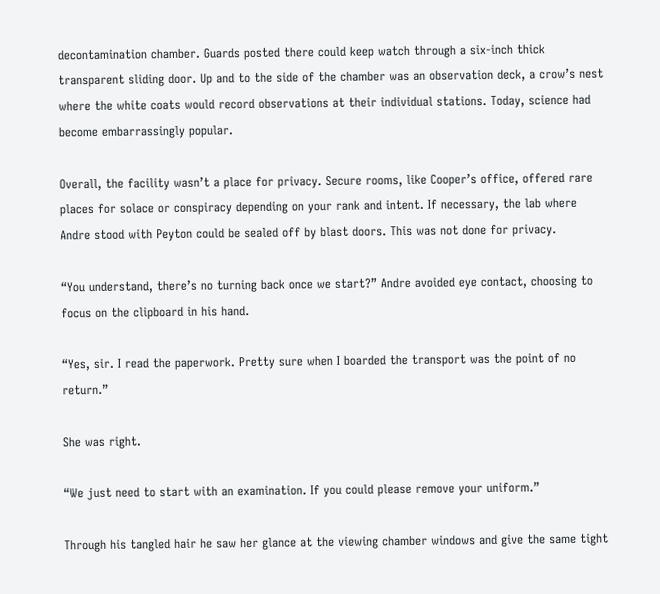decontamination chamber. Guards posted there could keep watch through a six-inch thick transparent sliding door. Up and to the side of the chamber was an observation deck, a crow’s nest where the white coats would record observations at their individual stations. Today, science had become embarrassingly popular.

Overall, the facility wasn’t a place for privacy. Secure rooms, like Cooper’s office, offered rare places for solace or conspiracy depending on your rank and intent. If necessary, the lab where Andre stood with Peyton could be sealed off by blast doors. This was not done for privacy.

“You understand, there’s no turning back once we start?” Andre avoided eye contact, choosing to focus on the clipboard in his hand.

“Yes, sir. I read the paperwork. Pretty sure when I boarded the transport was the point of no return.”

She was right.

“We just need to start with an examination. If you could please remove your uniform.”

Through his tangled hair he saw her glance at the viewing chamber windows and give the same tight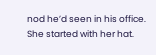nod he’d seen in his office. She started with her hat.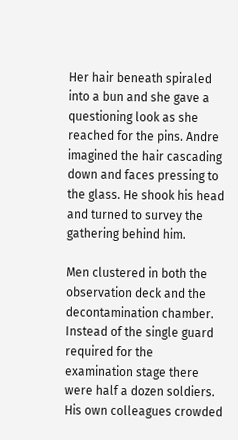Her hair beneath spiraled into a bun and she gave a questioning look as she reached for the pins. Andre imagined the hair cascading down and faces pressing to the glass. He shook his head and turned to survey the gathering behind him.

Men clustered in both the observation deck and the decontamination chamber. Instead of the single guard required for the examination stage there were half a dozen soldiers. His own colleagues crowded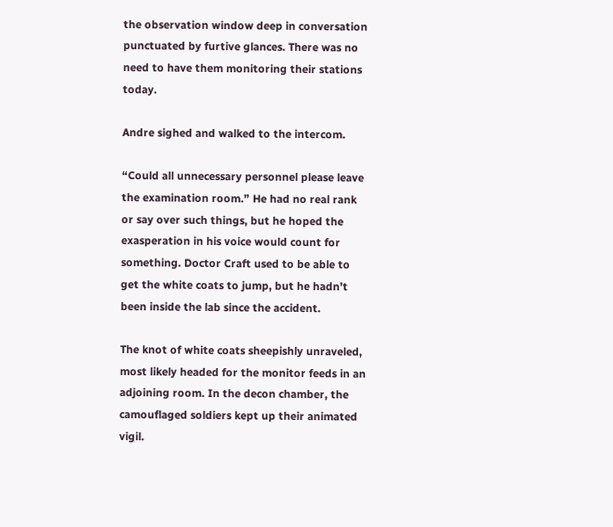the observation window deep in conversation punctuated by furtive glances. There was no need to have them monitoring their stations today.

Andre sighed and walked to the intercom.

“Could all unnecessary personnel please leave the examination room.” He had no real rank or say over such things, but he hoped the exasperation in his voice would count for something. Doctor Craft used to be able to get the white coats to jump, but he hadn’t been inside the lab since the accident.

The knot of white coats sheepishly unraveled, most likely headed for the monitor feeds in an adjoining room. In the decon chamber, the camouflaged soldiers kept up their animated vigil.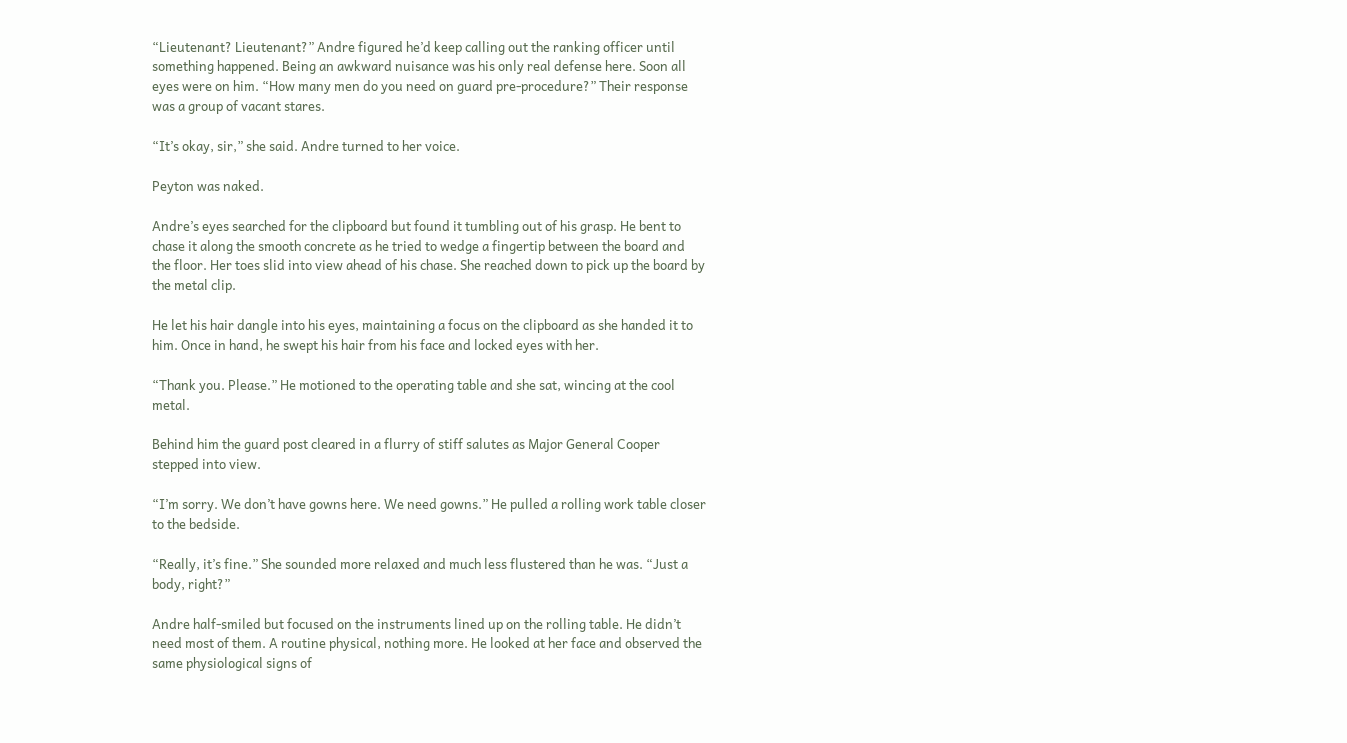“Lieutenant? Lieutenant?” Andre figured he’d keep calling out the ranking officer until something happened. Being an awkward nuisance was his only real defense here. Soon all eyes were on him. “How many men do you need on guard pre-procedure?” Their response was a group of vacant stares.

“It’s okay, sir,” she said. Andre turned to her voice.

Peyton was naked.

Andre’s eyes searched for the clipboard but found it tumbling out of his grasp. He bent to chase it along the smooth concrete as he tried to wedge a fingertip between the board and the floor. Her toes slid into view ahead of his chase. She reached down to pick up the board by the metal clip.

He let his hair dangle into his eyes, maintaining a focus on the clipboard as she handed it to him. Once in hand, he swept his hair from his face and locked eyes with her.

“Thank you. Please.” He motioned to the operating table and she sat, wincing at the cool metal.

Behind him the guard post cleared in a flurry of stiff salutes as Major General Cooper stepped into view.

“I’m sorry. We don’t have gowns here. We need gowns.” He pulled a rolling work table closer to the bedside.

“Really, it’s fine.” She sounded more relaxed and much less flustered than he was. “Just a body, right?”

Andre half-smiled but focused on the instruments lined up on the rolling table. He didn’t need most of them. A routine physical, nothing more. He looked at her face and observed the same physiological signs of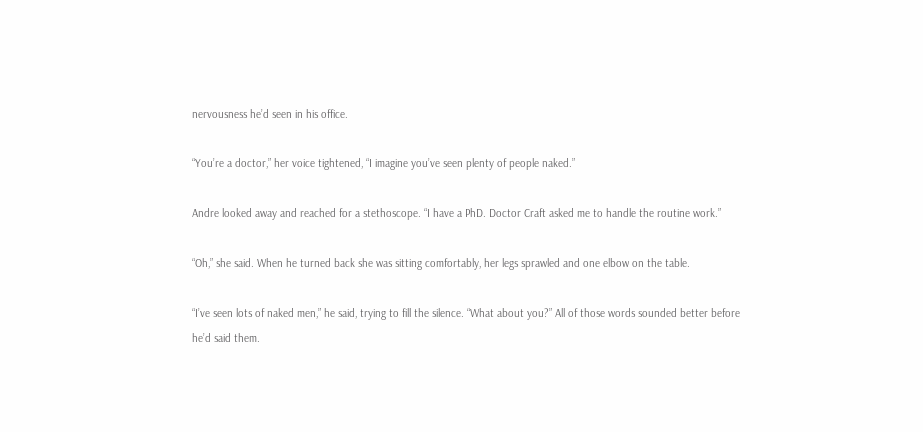nervousness he’d seen in his office.

“You’re a doctor,” her voice tightened, “I imagine you’ve seen plenty of people naked.”

Andre looked away and reached for a stethoscope. “I have a PhD. Doctor Craft asked me to handle the routine work.”

“Oh,” she said. When he turned back she was sitting comfortably, her legs sprawled and one elbow on the table.

“I’ve seen lots of naked men,” he said, trying to fill the silence. “What about you?” All of those words sounded better before he’d said them.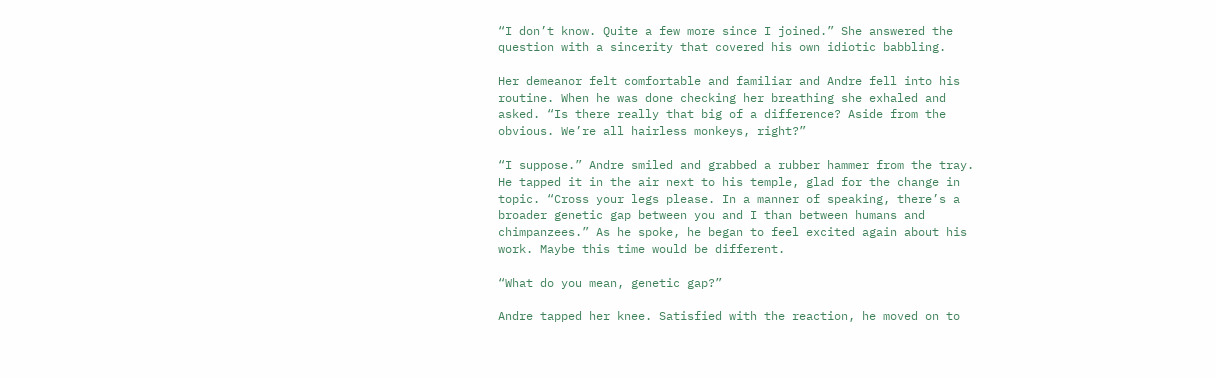“I don’t know. Quite a few more since I joined.” She answered the question with a sincerity that covered his own idiotic babbling.

Her demeanor felt comfortable and familiar and Andre fell into his routine. When he was done checking her breathing she exhaled and asked. “Is there really that big of a difference? Aside from the obvious. We’re all hairless monkeys, right?”

“I suppose.” Andre smiled and grabbed a rubber hammer from the tray. He tapped it in the air next to his temple, glad for the change in topic. “Cross your legs please. In a manner of speaking, there’s a broader genetic gap between you and I than between humans and chimpanzees.” As he spoke, he began to feel excited again about his work. Maybe this time would be different.

“What do you mean, genetic gap?”

Andre tapped her knee. Satisfied with the reaction, he moved on to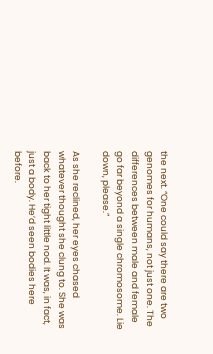the next. “One could say there are two genomes for humans, not just one. The differences between male and female go far beyond a single chromosome. Lie down, please.”

As she reclined, her eyes chased whatever thought she clung to. She was back to her tight little nod. It was, in fact, just a body. He’d seen bodies here before.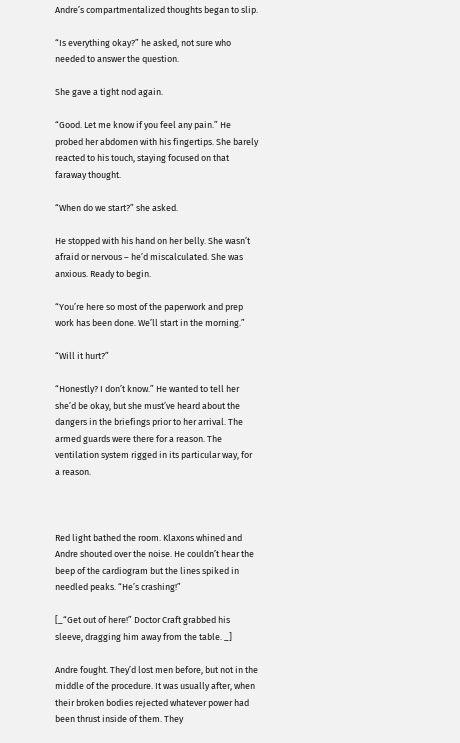Andre’s compartmentalized thoughts began to slip.

“Is everything okay?” he asked, not sure who needed to answer the question.

She gave a tight nod again.

“Good. Let me know if you feel any pain.” He probed her abdomen with his fingertips. She barely reacted to his touch, staying focused on that faraway thought.

“When do we start?” she asked.

He stopped with his hand on her belly. She wasn’t afraid or nervous – he’d miscalculated. She was anxious. Ready to begin.

“You’re here so most of the paperwork and prep work has been done. We’ll start in the morning.”

“Will it hurt?”

“Honestly? I don’t know.” He wanted to tell her she’d be okay, but she must’ve heard about the dangers in the briefings prior to her arrival. The armed guards were there for a reason. The ventilation system rigged in its particular way, for a reason.



Red light bathed the room. Klaxons whined and Andre shouted over the noise. He couldn’t hear the beep of the cardiogram but the lines spiked in needled peaks. “He’s crashing!”

[_“Get out of here!” Doctor Craft grabbed his sleeve, dragging him away from the table. _]

Andre fought. They’d lost men before, but not in the middle of the procedure. It was usually after, when their broken bodies rejected whatever power had been thrust inside of them. They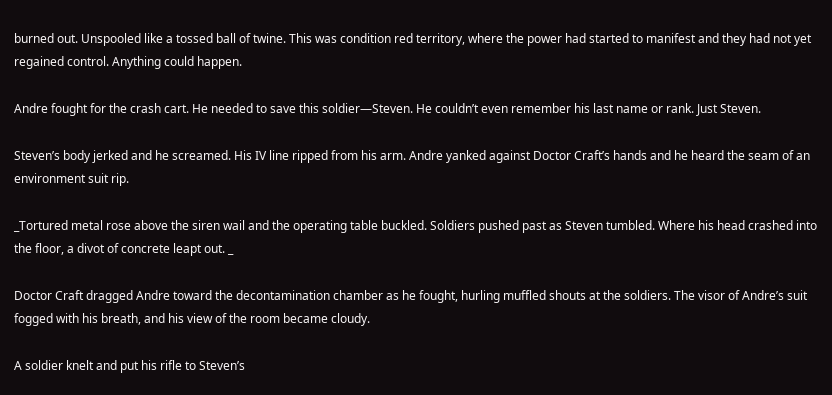burned out. Unspooled like a tossed ball of twine. This was condition red territory, where the power had started to manifest and they had not yet regained control. Anything could happen.

Andre fought for the crash cart. He needed to save this soldier—Steven. He couldn’t even remember his last name or rank. Just Steven.

Steven’s body jerked and he screamed. His IV line ripped from his arm. Andre yanked against Doctor Craft’s hands and he heard the seam of an environment suit rip.

_Tortured metal rose above the siren wail and the operating table buckled. Soldiers pushed past as Steven tumbled. Where his head crashed into the floor, a divot of concrete leapt out. _

Doctor Craft dragged Andre toward the decontamination chamber as he fought, hurling muffled shouts at the soldiers. The visor of Andre’s suit fogged with his breath, and his view of the room became cloudy.

A soldier knelt and put his rifle to Steven’s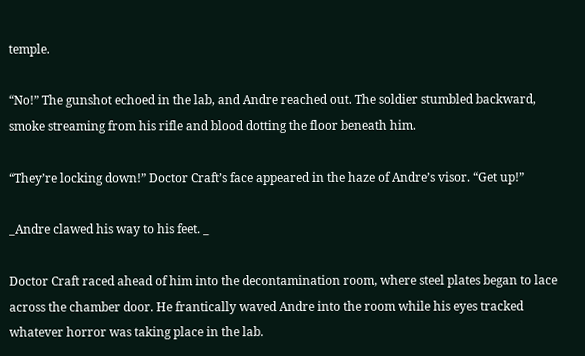temple.

“No!” The gunshot echoed in the lab, and Andre reached out. The soldier stumbled backward, smoke streaming from his rifle and blood dotting the floor beneath him.

“They’re locking down!” Doctor Craft’s face appeared in the haze of Andre’s visor. “Get up!”

_Andre clawed his way to his feet. _

Doctor Craft raced ahead of him into the decontamination room, where steel plates began to lace across the chamber door. He frantically waved Andre into the room while his eyes tracked whatever horror was taking place in the lab.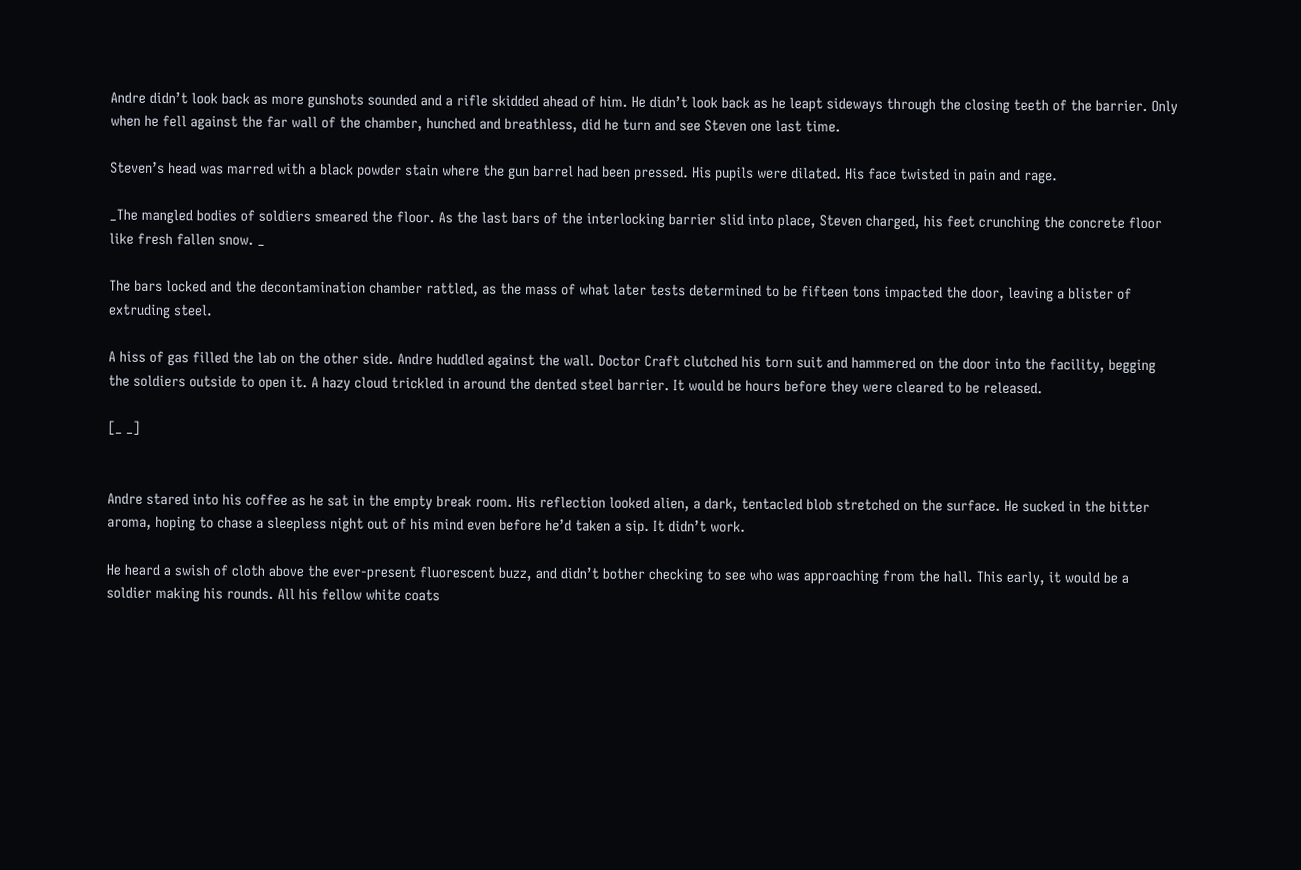Andre didn’t look back as more gunshots sounded and a rifle skidded ahead of him. He didn’t look back as he leapt sideways through the closing teeth of the barrier. Only when he fell against the far wall of the chamber, hunched and breathless, did he turn and see Steven one last time.

Steven’s head was marred with a black powder stain where the gun barrel had been pressed. His pupils were dilated. His face twisted in pain and rage.

_The mangled bodies of soldiers smeared the floor. As the last bars of the interlocking barrier slid into place, Steven charged, his feet crunching the concrete floor like fresh fallen snow. _

The bars locked and the decontamination chamber rattled, as the mass of what later tests determined to be fifteen tons impacted the door, leaving a blister of extruding steel.

A hiss of gas filled the lab on the other side. Andre huddled against the wall. Doctor Craft clutched his torn suit and hammered on the door into the facility, begging the soldiers outside to open it. A hazy cloud trickled in around the dented steel barrier. It would be hours before they were cleared to be released.

[_ _]


Andre stared into his coffee as he sat in the empty break room. His reflection looked alien, a dark, tentacled blob stretched on the surface. He sucked in the bitter aroma, hoping to chase a sleepless night out of his mind even before he’d taken a sip. It didn’t work.

He heard a swish of cloth above the ever-present fluorescent buzz, and didn’t bother checking to see who was approaching from the hall. This early, it would be a soldier making his rounds. All his fellow white coats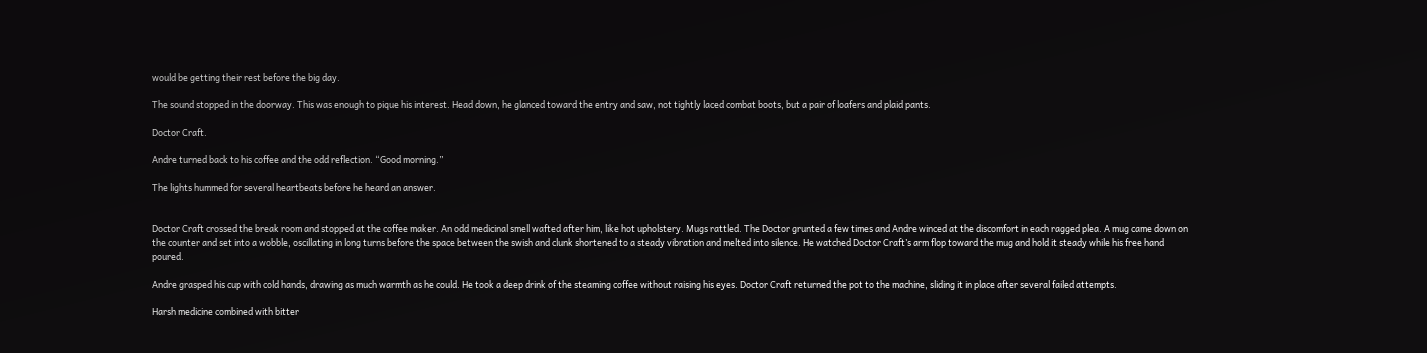would be getting their rest before the big day.

The sound stopped in the doorway. This was enough to pique his interest. Head down, he glanced toward the entry and saw, not tightly laced combat boots, but a pair of loafers and plaid pants.

Doctor Craft.

Andre turned back to his coffee and the odd reflection. “Good morning.”

The lights hummed for several heartbeats before he heard an answer.


Doctor Craft crossed the break room and stopped at the coffee maker. An odd medicinal smell wafted after him, like hot upholstery. Mugs rattled. The Doctor grunted a few times and Andre winced at the discomfort in each ragged plea. A mug came down on the counter and set into a wobble, oscillating in long turns before the space between the swish and clunk shortened to a steady vibration and melted into silence. He watched Doctor Craft’s arm flop toward the mug and hold it steady while his free hand poured.

Andre grasped his cup with cold hands, drawing as much warmth as he could. He took a deep drink of the steaming coffee without raising his eyes. Doctor Craft returned the pot to the machine, sliding it in place after several failed attempts.

Harsh medicine combined with bitter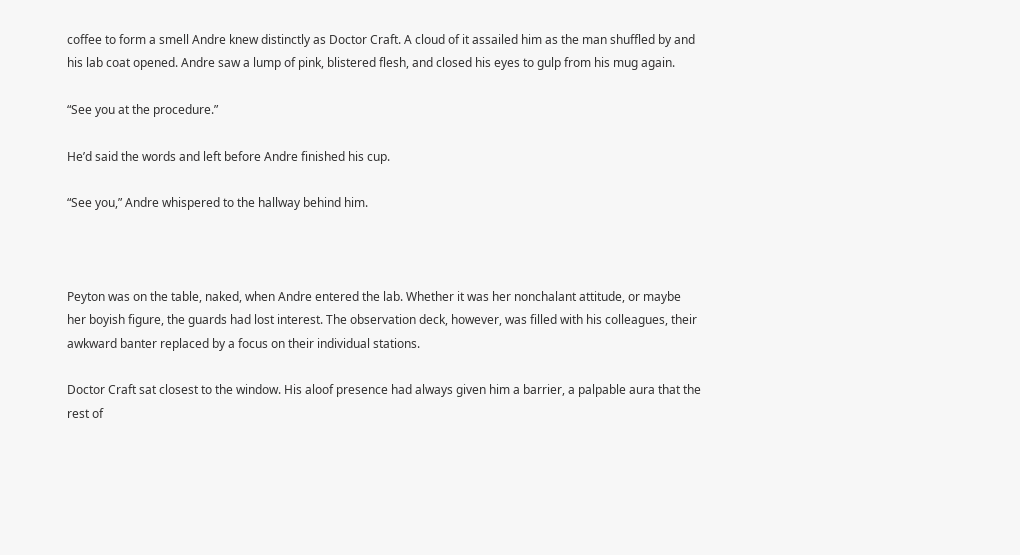coffee to form a smell Andre knew distinctly as Doctor Craft. A cloud of it assailed him as the man shuffled by and his lab coat opened. Andre saw a lump of pink, blistered flesh, and closed his eyes to gulp from his mug again.

“See you at the procedure.”

He’d said the words and left before Andre finished his cup.

“See you,” Andre whispered to the hallway behind him.



Peyton was on the table, naked, when Andre entered the lab. Whether it was her nonchalant attitude, or maybe her boyish figure, the guards had lost interest. The observation deck, however, was filled with his colleagues, their awkward banter replaced by a focus on their individual stations.

Doctor Craft sat closest to the window. His aloof presence had always given him a barrier, a palpable aura that the rest of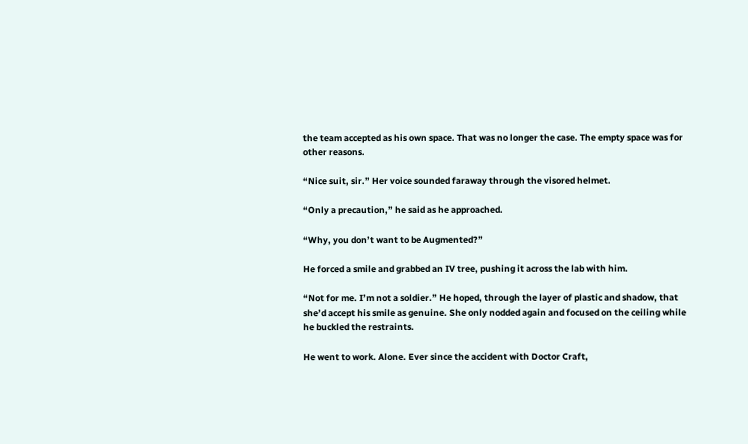the team accepted as his own space. That was no longer the case. The empty space was for other reasons.

“Nice suit, sir.” Her voice sounded faraway through the visored helmet.

“Only a precaution,” he said as he approached.

“Why, you don’t want to be Augmented?”

He forced a smile and grabbed an IV tree, pushing it across the lab with him.

“Not for me. I’m not a soldier.” He hoped, through the layer of plastic and shadow, that she’d accept his smile as genuine. She only nodded again and focused on the ceiling while he buckled the restraints.

He went to work. Alone. Ever since the accident with Doctor Craft,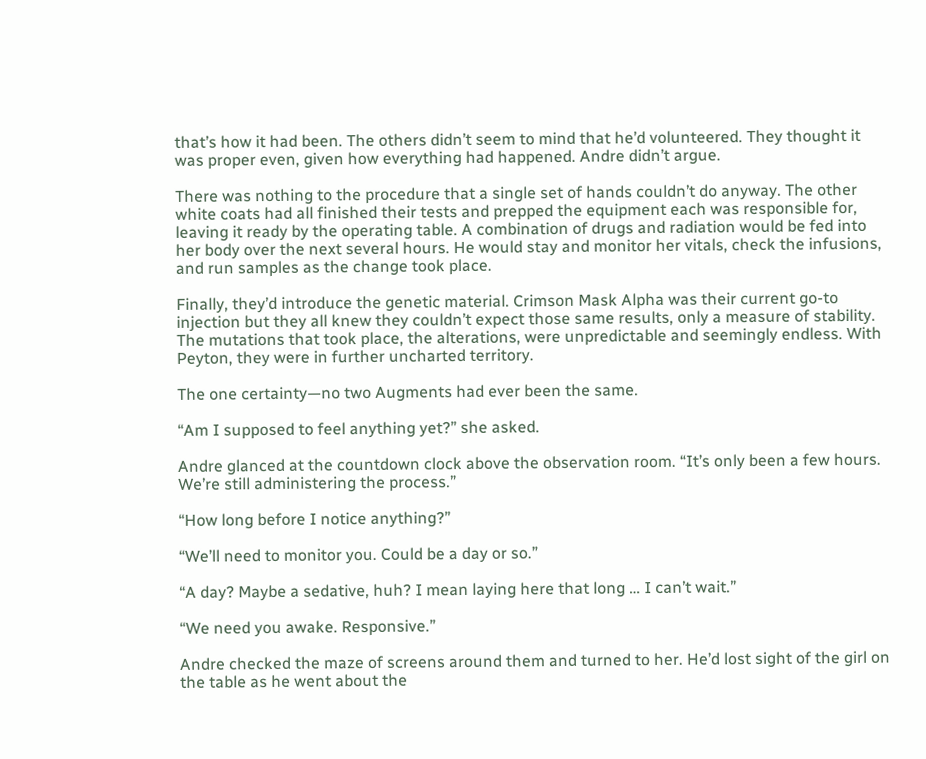that’s how it had been. The others didn’t seem to mind that he’d volunteered. They thought it was proper even, given how everything had happened. Andre didn’t argue.

There was nothing to the procedure that a single set of hands couldn’t do anyway. The other white coats had all finished their tests and prepped the equipment each was responsible for, leaving it ready by the operating table. A combination of drugs and radiation would be fed into her body over the next several hours. He would stay and monitor her vitals, check the infusions, and run samples as the change took place.

Finally, they’d introduce the genetic material. Crimson Mask Alpha was their current go-to injection but they all knew they couldn’t expect those same results, only a measure of stability. The mutations that took place, the alterations, were unpredictable and seemingly endless. With Peyton, they were in further uncharted territory.

The one certainty—no two Augments had ever been the same.

“Am I supposed to feel anything yet?” she asked.

Andre glanced at the countdown clock above the observation room. “It’s only been a few hours. We’re still administering the process.”

“How long before I notice anything?”

“We’ll need to monitor you. Could be a day or so.”

“A day? Maybe a sedative, huh? I mean laying here that long … I can’t wait.”

“We need you awake. Responsive.”

Andre checked the maze of screens around them and turned to her. He’d lost sight of the girl on the table as he went about the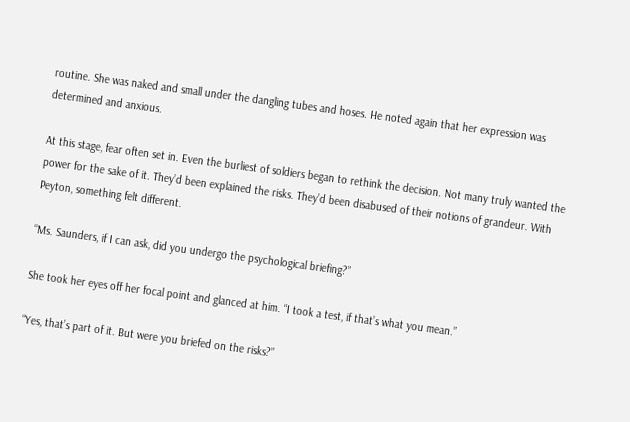routine. She was naked and small under the dangling tubes and hoses. He noted again that her expression was determined and anxious.

At this stage, fear often set in. Even the burliest of soldiers began to rethink the decision. Not many truly wanted the power for the sake of it. They’d been explained the risks. They’d been disabused of their notions of grandeur. With Peyton, something felt different.

“Ms. Saunders, if I can ask, did you undergo the psychological briefing?”

She took her eyes off her focal point and glanced at him. “I took a test, if that’s what you mean.”

“Yes, that’s part of it. But were you briefed on the risks?”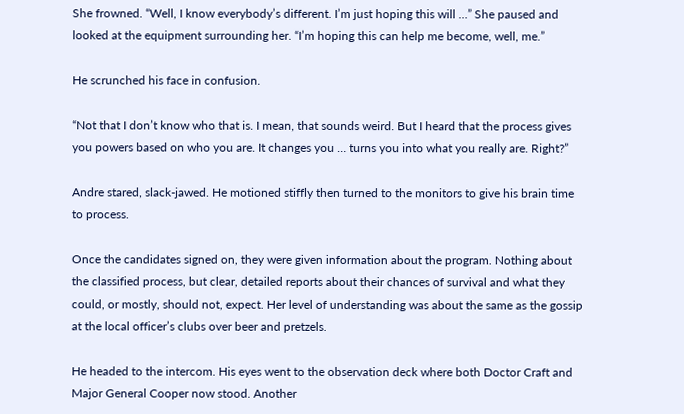She frowned. “Well, I know everybody’s different. I’m just hoping this will …” She paused and looked at the equipment surrounding her. “I’m hoping this can help me become, well, me.”

He scrunched his face in confusion.

“Not that I don’t know who that is. I mean, that sounds weird. But I heard that the process gives you powers based on who you are. It changes you … turns you into what you really are. Right?”

Andre stared, slack-jawed. He motioned stiffly then turned to the monitors to give his brain time to process.

Once the candidates signed on, they were given information about the program. Nothing about the classified process, but clear, detailed reports about their chances of survival and what they could, or mostly, should not, expect. Her level of understanding was about the same as the gossip at the local officer’s clubs over beer and pretzels.

He headed to the intercom. His eyes went to the observation deck where both Doctor Craft and Major General Cooper now stood. Another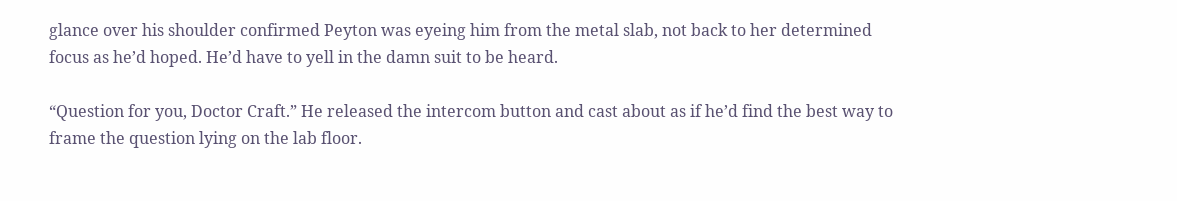glance over his shoulder confirmed Peyton was eyeing him from the metal slab, not back to her determined focus as he’d hoped. He’d have to yell in the damn suit to be heard.

“Question for you, Doctor Craft.” He released the intercom button and cast about as if he’d find the best way to frame the question lying on the lab floor.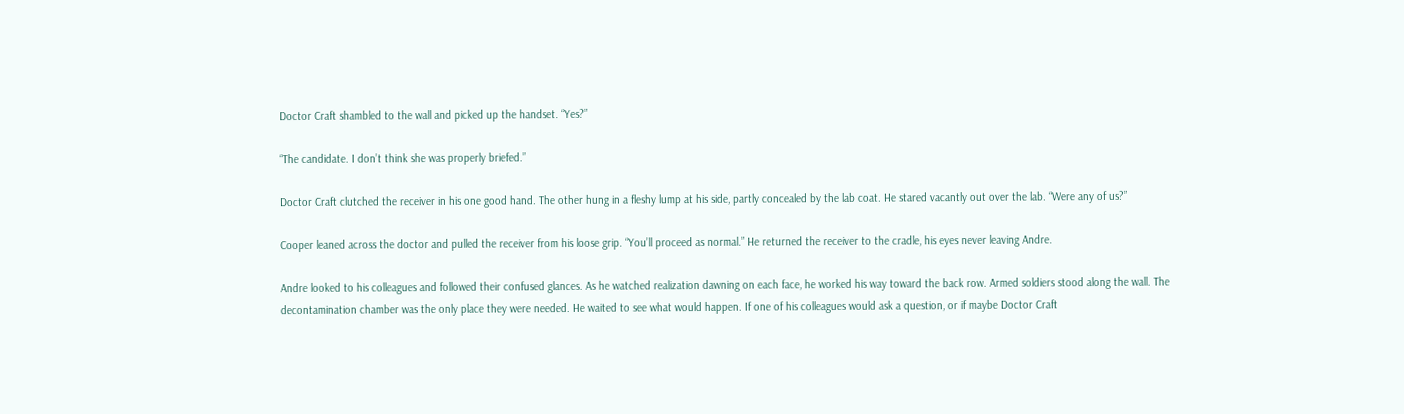Doctor Craft shambled to the wall and picked up the handset. “Yes?”

“The candidate. I don’t think she was properly briefed.”

Doctor Craft clutched the receiver in his one good hand. The other hung in a fleshy lump at his side, partly concealed by the lab coat. He stared vacantly out over the lab. “Were any of us?”

Cooper leaned across the doctor and pulled the receiver from his loose grip. “You’ll proceed as normal.” He returned the receiver to the cradle, his eyes never leaving Andre.

Andre looked to his colleagues and followed their confused glances. As he watched realization dawning on each face, he worked his way toward the back row. Armed soldiers stood along the wall. The decontamination chamber was the only place they were needed. He waited to see what would happen. If one of his colleagues would ask a question, or if maybe Doctor Craft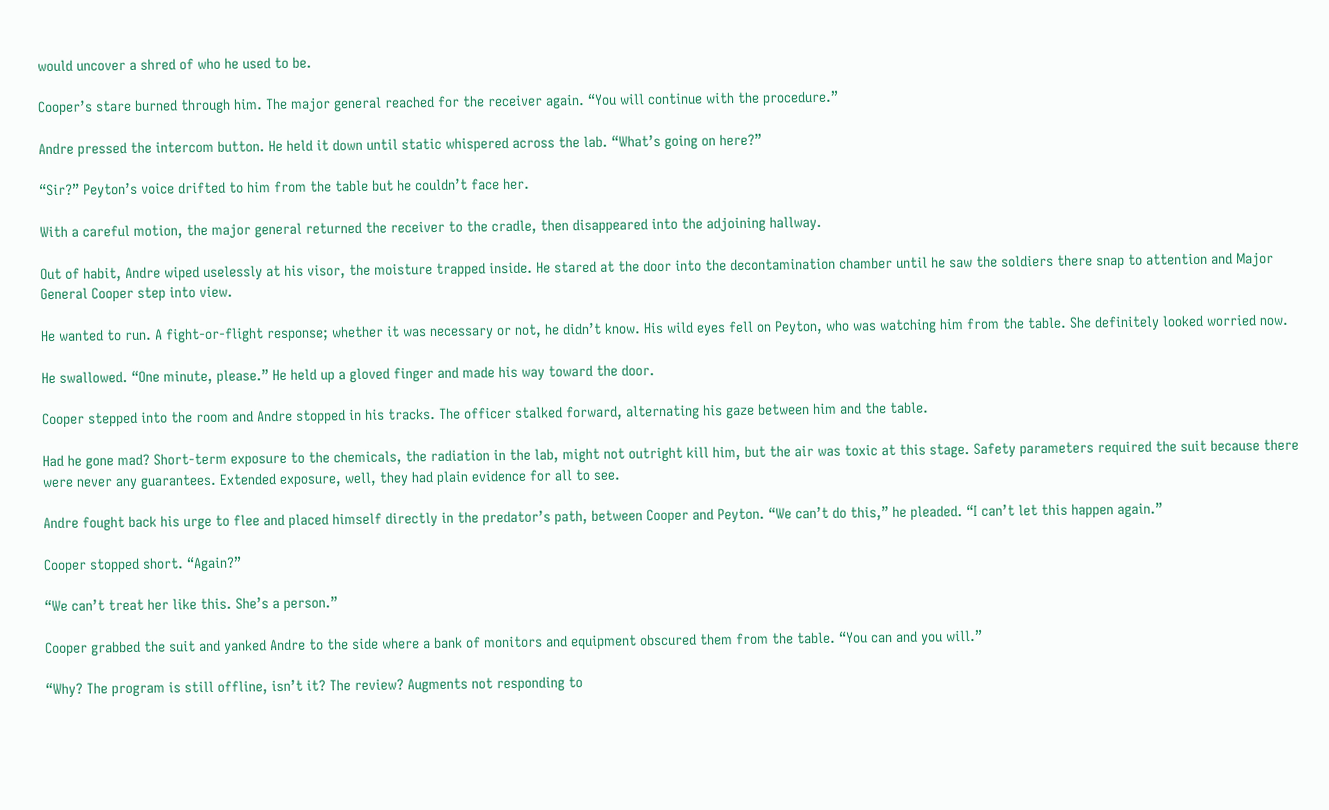would uncover a shred of who he used to be.

Cooper’s stare burned through him. The major general reached for the receiver again. “You will continue with the procedure.”

Andre pressed the intercom button. He held it down until static whispered across the lab. “What’s going on here?”

“Sir?” Peyton’s voice drifted to him from the table but he couldn’t face her.

With a careful motion, the major general returned the receiver to the cradle, then disappeared into the adjoining hallway.

Out of habit, Andre wiped uselessly at his visor, the moisture trapped inside. He stared at the door into the decontamination chamber until he saw the soldiers there snap to attention and Major General Cooper step into view.

He wanted to run. A fight-or-flight response; whether it was necessary or not, he didn’t know. His wild eyes fell on Peyton, who was watching him from the table. She definitely looked worried now.

He swallowed. “One minute, please.” He held up a gloved finger and made his way toward the door.

Cooper stepped into the room and Andre stopped in his tracks. The officer stalked forward, alternating his gaze between him and the table.

Had he gone mad? Short-term exposure to the chemicals, the radiation in the lab, might not outright kill him, but the air was toxic at this stage. Safety parameters required the suit because there were never any guarantees. Extended exposure, well, they had plain evidence for all to see.

Andre fought back his urge to flee and placed himself directly in the predator’s path, between Cooper and Peyton. “We can’t do this,” he pleaded. “I can’t let this happen again.”

Cooper stopped short. “Again?”

“We can’t treat her like this. She’s a person.”

Cooper grabbed the suit and yanked Andre to the side where a bank of monitors and equipment obscured them from the table. “You can and you will.”

“Why? The program is still offline, isn’t it? The review? Augments not responding to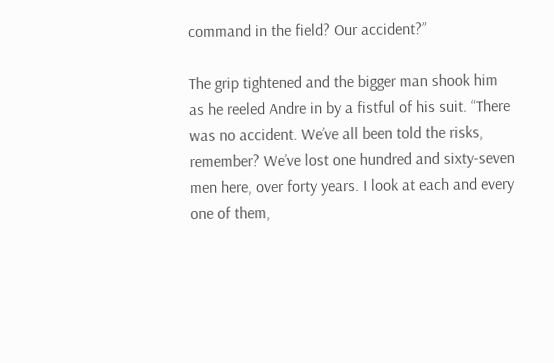command in the field? Our accident?”

The grip tightened and the bigger man shook him as he reeled Andre in by a fistful of his suit. “There was no accident. We’ve all been told the risks, remember? We’ve lost one hundred and sixty-seven men here, over forty years. I look at each and every one of them,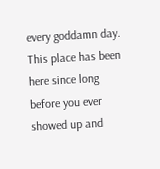every goddamn day. This place has been here since long before you ever showed up and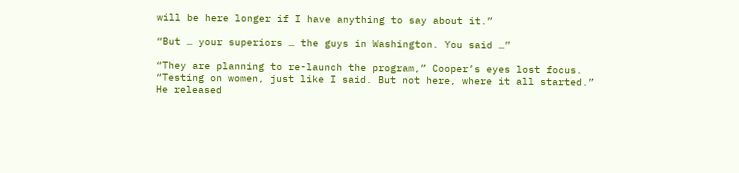will be here longer if I have anything to say about it.”

“But … your superiors … the guys in Washington. You said …”

“They are planning to re-launch the program,” Cooper’s eyes lost focus. “Testing on women, just like I said. But not here, where it all started.” He released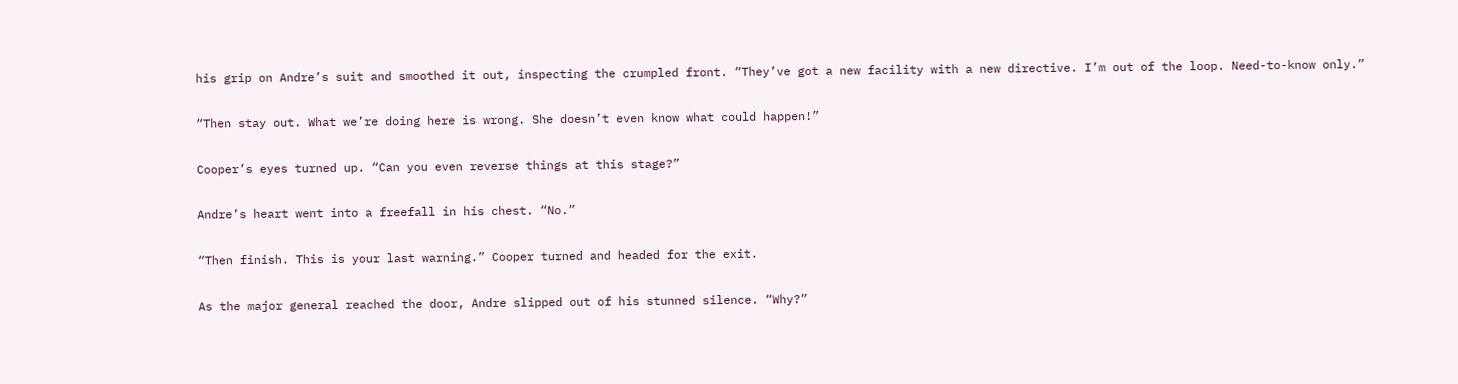his grip on Andre’s suit and smoothed it out, inspecting the crumpled front. “They’ve got a new facility with a new directive. I’m out of the loop. Need-to-know only.”

“Then stay out. What we’re doing here is wrong. She doesn’t even know what could happen!”

Cooper’s eyes turned up. “Can you even reverse things at this stage?”

Andre’s heart went into a freefall in his chest. “No.”

“Then finish. This is your last warning.” Cooper turned and headed for the exit.

As the major general reached the door, Andre slipped out of his stunned silence. “Why?”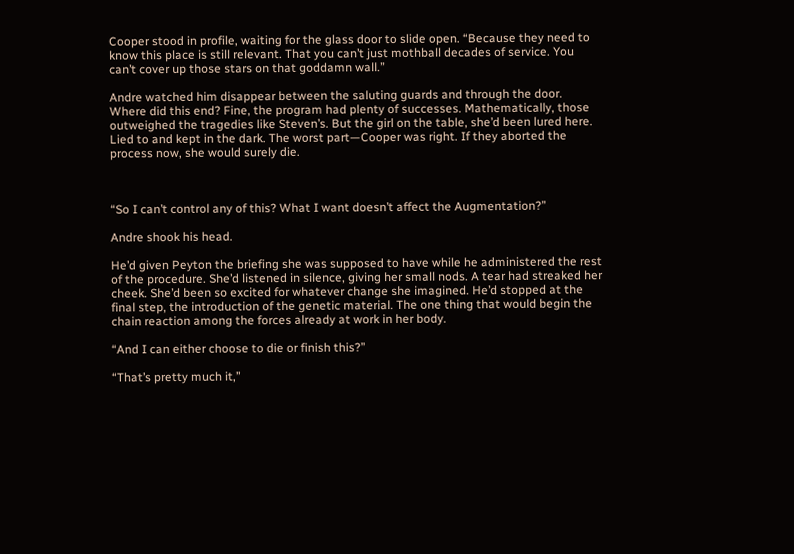Cooper stood in profile, waiting for the glass door to slide open. “Because they need to know this place is still relevant. That you can’t just mothball decades of service. You can’t cover up those stars on that goddamn wall.”

Andre watched him disappear between the saluting guards and through the door. Where did this end? Fine, the program had plenty of successes. Mathematically, those outweighed the tragedies like Steven’s. But the girl on the table, she’d been lured here. Lied to and kept in the dark. The worst part—Cooper was right. If they aborted the process now, she would surely die.



“So I can’t control any of this? What I want doesn’t affect the Augmentation?”

Andre shook his head.

He’d given Peyton the briefing she was supposed to have while he administered the rest of the procedure. She’d listened in silence, giving her small nods. A tear had streaked her cheek. She’d been so excited for whatever change she imagined. He’d stopped at the final step, the introduction of the genetic material. The one thing that would begin the chain reaction among the forces already at work in her body.

“And I can either choose to die or finish this?”

“That’s pretty much it,”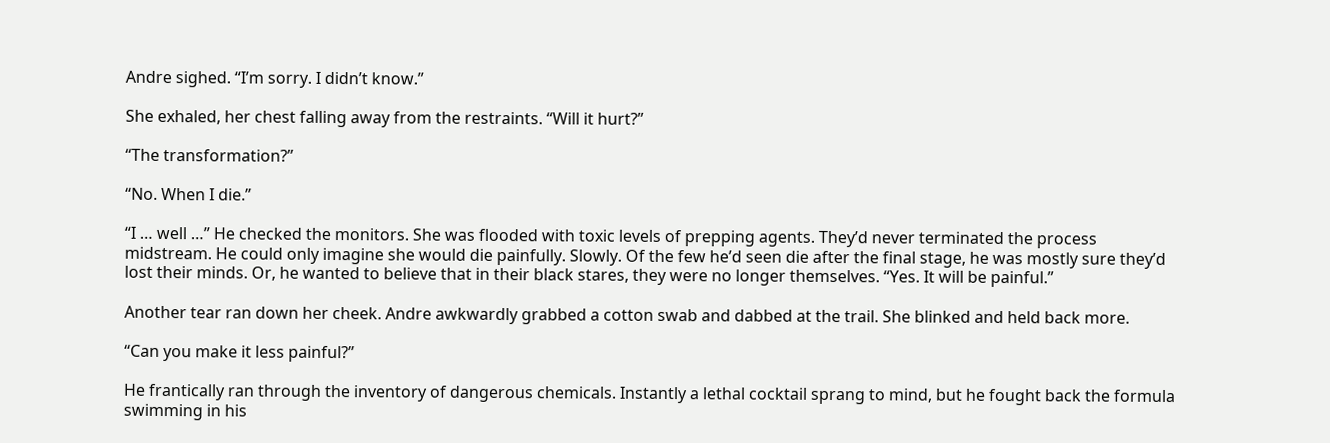Andre sighed. “I’m sorry. I didn’t know.”

She exhaled, her chest falling away from the restraints. “Will it hurt?”

“The transformation?”

“No. When I die.”

“I … well …” He checked the monitors. She was flooded with toxic levels of prepping agents. They’d never terminated the process midstream. He could only imagine she would die painfully. Slowly. Of the few he’d seen die after the final stage, he was mostly sure they’d lost their minds. Or, he wanted to believe that in their black stares, they were no longer themselves. “Yes. It will be painful.”

Another tear ran down her cheek. Andre awkwardly grabbed a cotton swab and dabbed at the trail. She blinked and held back more.

“Can you make it less painful?”

He frantically ran through the inventory of dangerous chemicals. Instantly a lethal cocktail sprang to mind, but he fought back the formula swimming in his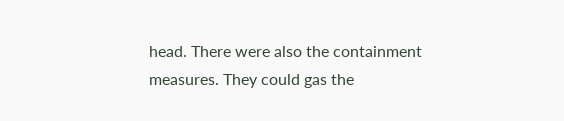head. There were also the containment measures. They could gas the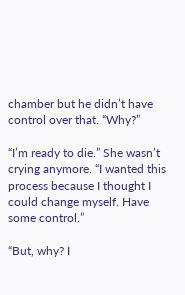chamber but he didn’t have control over that. “Why?”

“I’m ready to die.” She wasn’t crying anymore. “I wanted this process because I thought I could change myself. Have some control.”

“But, why? I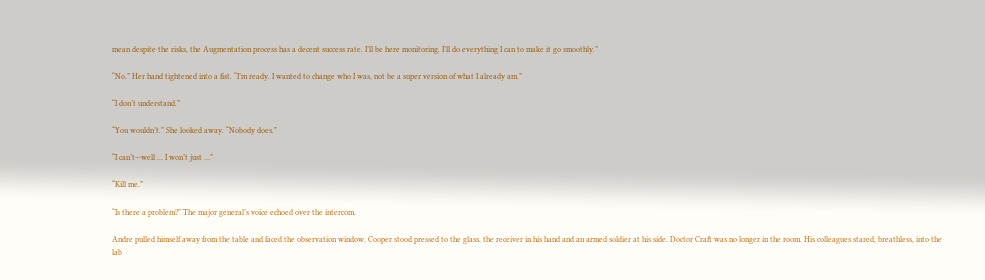mean despite the risks, the Augmentation process has a decent success rate. I’ll be here monitoring. I’ll do everything I can to make it go smoothly.”

“No.” Her hand tightened into a fist. “I’m ready. I wanted to change who I was, not be a super version of what I already am.”

“I don’t understand.”

“You wouldn’t.” She looked away. “Nobody does.”

“I can’t—well … I won’t just …”

“Kill me.”

“Is there a problem?” The major general’s voice echoed over the intercom.

Andre pulled himself away from the table and faced the observation window. Cooper stood pressed to the glass, the receiver in his hand and an armed soldier at his side. Doctor Craft was no longer in the room. His colleagues stared, breathless, into the lab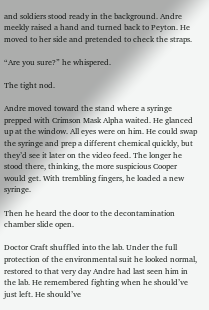and soldiers stood ready in the background. Andre meekly raised a hand and turned back to Peyton. He moved to her side and pretended to check the straps.

“Are you sure?” he whispered.

The tight nod.

Andre moved toward the stand where a syringe prepped with Crimson Mask Alpha waited. He glanced up at the window. All eyes were on him. He could swap the syringe and prep a different chemical quickly, but they’d see it later on the video feed. The longer he stood there, thinking, the more suspicious Cooper would get. With trembling fingers, he loaded a new syringe.

Then he heard the door to the decontamination chamber slide open.

Doctor Craft shuffled into the lab. Under the full protection of the environmental suit he looked normal, restored to that very day Andre had last seen him in the lab. He remembered fighting when he should’ve just left. He should’ve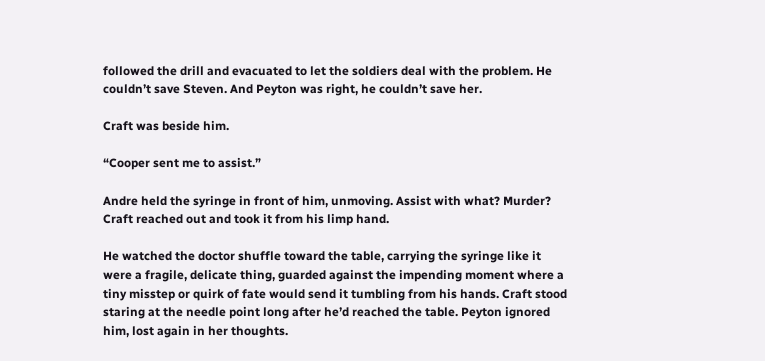followed the drill and evacuated to let the soldiers deal with the problem. He couldn’t save Steven. And Peyton was right, he couldn’t save her.

Craft was beside him.

“Cooper sent me to assist.”

Andre held the syringe in front of him, unmoving. Assist with what? Murder? Craft reached out and took it from his limp hand.

He watched the doctor shuffle toward the table, carrying the syringe like it were a fragile, delicate thing, guarded against the impending moment where a tiny misstep or quirk of fate would send it tumbling from his hands. Craft stood staring at the needle point long after he’d reached the table. Peyton ignored him, lost again in her thoughts.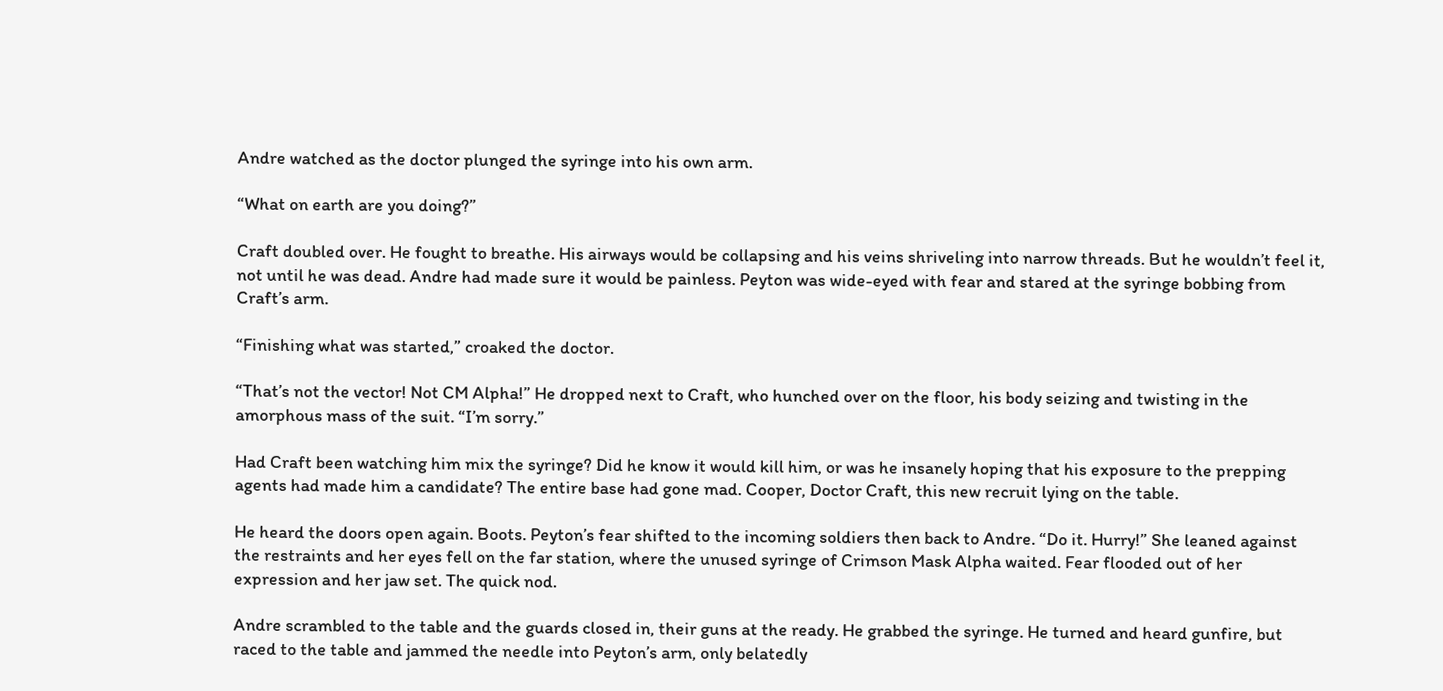Andre watched as the doctor plunged the syringe into his own arm.

“What on earth are you doing?”

Craft doubled over. He fought to breathe. His airways would be collapsing and his veins shriveling into narrow threads. But he wouldn’t feel it, not until he was dead. Andre had made sure it would be painless. Peyton was wide-eyed with fear and stared at the syringe bobbing from Craft’s arm.

“Finishing what was started,” croaked the doctor.

“That’s not the vector! Not CM Alpha!” He dropped next to Craft, who hunched over on the floor, his body seizing and twisting in the amorphous mass of the suit. “I’m sorry.”

Had Craft been watching him mix the syringe? Did he know it would kill him, or was he insanely hoping that his exposure to the prepping agents had made him a candidate? The entire base had gone mad. Cooper, Doctor Craft, this new recruit lying on the table.

He heard the doors open again. Boots. Peyton’s fear shifted to the incoming soldiers then back to Andre. “Do it. Hurry!” She leaned against the restraints and her eyes fell on the far station, where the unused syringe of Crimson Mask Alpha waited. Fear flooded out of her expression and her jaw set. The quick nod.

Andre scrambled to the table and the guards closed in, their guns at the ready. He grabbed the syringe. He turned and heard gunfire, but raced to the table and jammed the needle into Peyton’s arm, only belatedly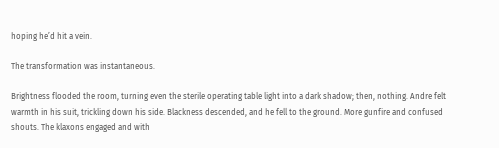hoping he’d hit a vein.

The transformation was instantaneous.

Brightness flooded the room, turning even the sterile operating table light into a dark shadow; then, nothing. Andre felt warmth in his suit, trickling down his side. Blackness descended, and he fell to the ground. More gunfire and confused shouts. The klaxons engaged and with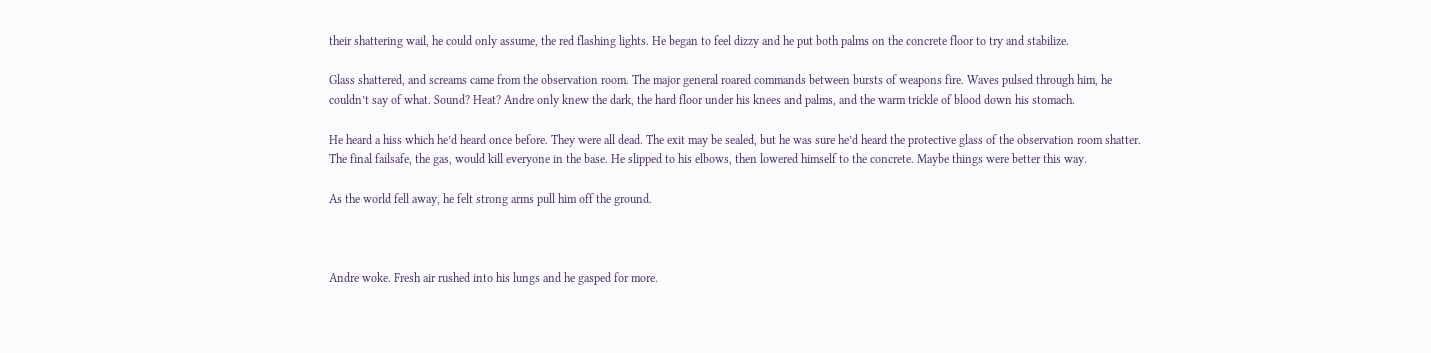their shattering wail, he could only assume, the red flashing lights. He began to feel dizzy and he put both palms on the concrete floor to try and stabilize.

Glass shattered, and screams came from the observation room. The major general roared commands between bursts of weapons fire. Waves pulsed through him, he couldn’t say of what. Sound? Heat? Andre only knew the dark, the hard floor under his knees and palms, and the warm trickle of blood down his stomach.

He heard a hiss which he’d heard once before. They were all dead. The exit may be sealed, but he was sure he’d heard the protective glass of the observation room shatter. The final failsafe, the gas, would kill everyone in the base. He slipped to his elbows, then lowered himself to the concrete. Maybe things were better this way.

As the world fell away, he felt strong arms pull him off the ground.



Andre woke. Fresh air rushed into his lungs and he gasped for more.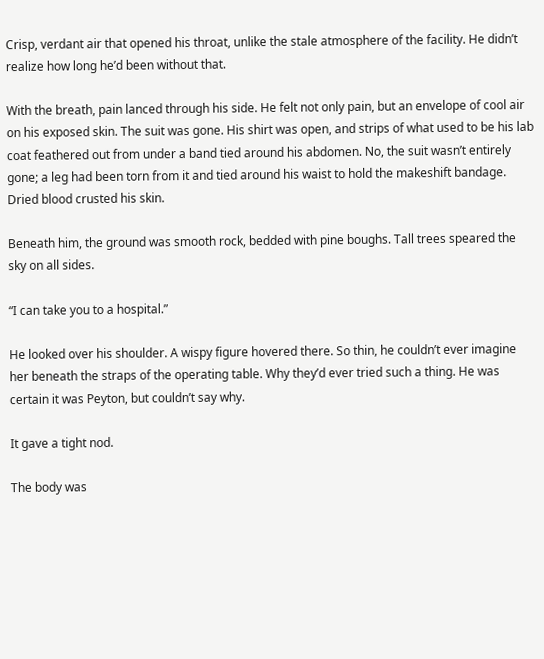Crisp, verdant air that opened his throat, unlike the stale atmosphere of the facility. He didn’t realize how long he’d been without that.

With the breath, pain lanced through his side. He felt not only pain, but an envelope of cool air on his exposed skin. The suit was gone. His shirt was open, and strips of what used to be his lab coat feathered out from under a band tied around his abdomen. No, the suit wasn’t entirely gone; a leg had been torn from it and tied around his waist to hold the makeshift bandage. Dried blood crusted his skin.

Beneath him, the ground was smooth rock, bedded with pine boughs. Tall trees speared the sky on all sides.

“I can take you to a hospital.”

He looked over his shoulder. A wispy figure hovered there. So thin, he couldn’t ever imagine her beneath the straps of the operating table. Why they’d ever tried such a thing. He was certain it was Peyton, but couldn’t say why.

It gave a tight nod.

The body was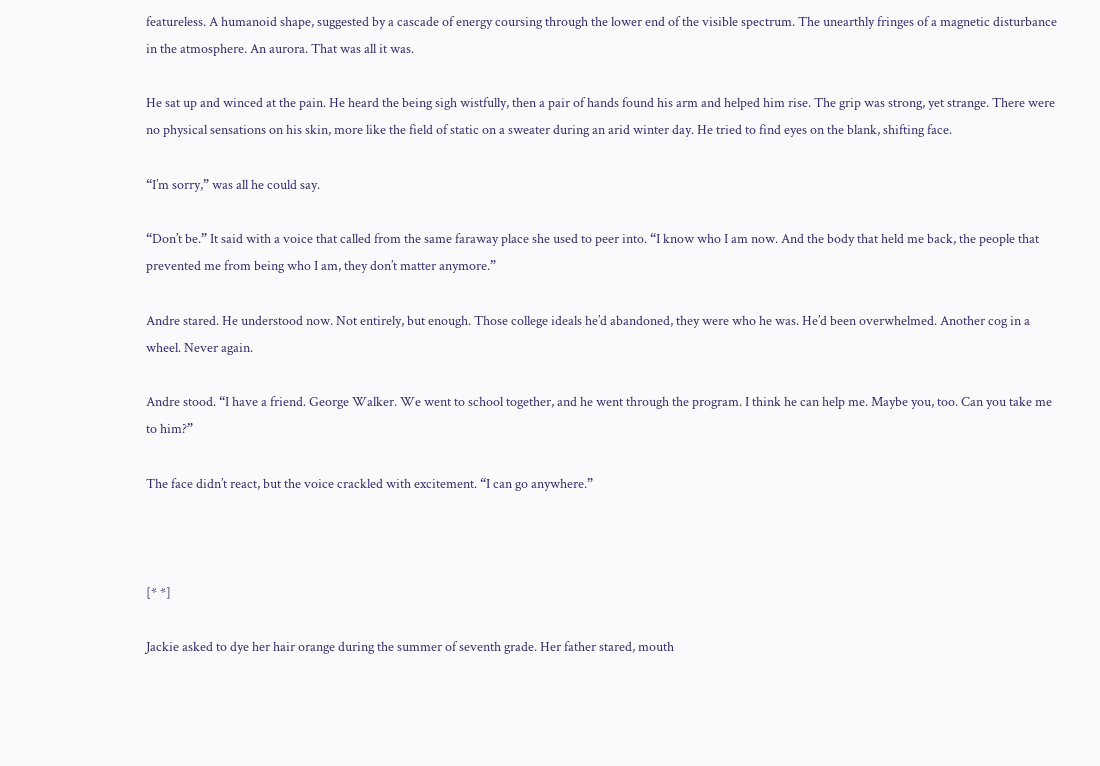featureless. A humanoid shape, suggested by a cascade of energy coursing through the lower end of the visible spectrum. The unearthly fringes of a magnetic disturbance in the atmosphere. An aurora. That was all it was.

He sat up and winced at the pain. He heard the being sigh wistfully, then a pair of hands found his arm and helped him rise. The grip was strong, yet strange. There were no physical sensations on his skin, more like the field of static on a sweater during an arid winter day. He tried to find eyes on the blank, shifting face.

“I’m sorry,” was all he could say.

“Don’t be.” It said with a voice that called from the same faraway place she used to peer into. “I know who I am now. And the body that held me back, the people that prevented me from being who I am, they don’t matter anymore.”

Andre stared. He understood now. Not entirely, but enough. Those college ideals he’d abandoned, they were who he was. He’d been overwhelmed. Another cog in a wheel. Never again.

Andre stood. “I have a friend. George Walker. We went to school together, and he went through the program. I think he can help me. Maybe you, too. Can you take me to him?”

The face didn’t react, but the voice crackled with excitement. “I can go anywhere.”



[* *]

Jackie asked to dye her hair orange during the summer of seventh grade. Her father stared, mouth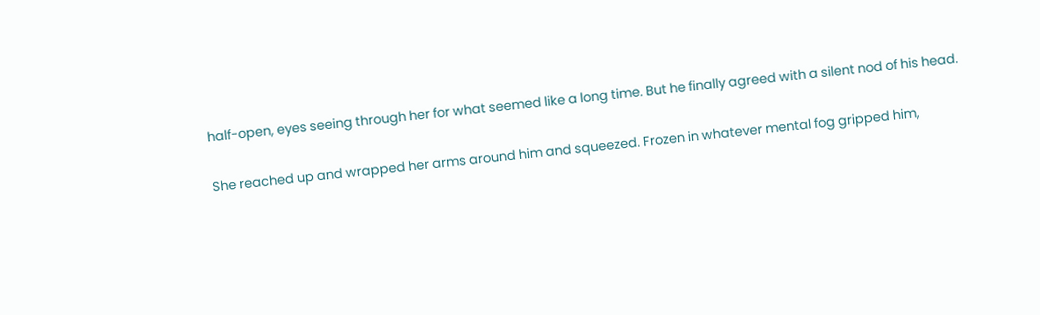half-open, eyes seeing through her for what seemed like a long time. But he finally agreed with a silent nod of his head.

She reached up and wrapped her arms around him and squeezed. Frozen in whatever mental fog gripped him,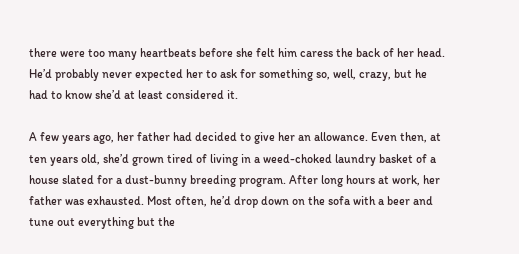there were too many heartbeats before she felt him caress the back of her head. He’d probably never expected her to ask for something so, well, crazy, but he had to know she’d at least considered it.

A few years ago, her father had decided to give her an allowance. Even then, at ten years old, she’d grown tired of living in a weed-choked laundry basket of a house slated for a dust-bunny breeding program. After long hours at work, her father was exhausted. Most often, he’d drop down on the sofa with a beer and tune out everything but the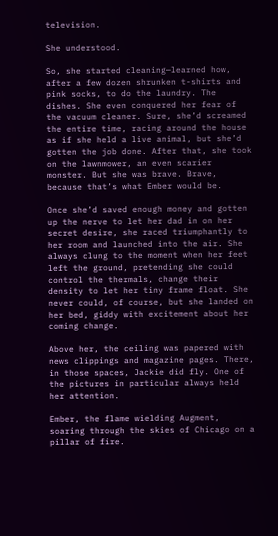television.

She understood.

So, she started cleaning—learned how, after a few dozen shrunken t-shirts and pink socks, to do the laundry. The dishes. She even conquered her fear of the vacuum cleaner. Sure, she’d screamed the entire time, racing around the house as if she held a live animal, but she’d gotten the job done. After that, she took on the lawnmower, an even scarier monster. But she was brave. Brave, because that’s what Ember would be.

Once she’d saved enough money and gotten up the nerve to let her dad in on her secret desire, she raced triumphantly to her room and launched into the air. She always clung to the moment when her feet left the ground, pretending she could control the thermals, change their density to let her tiny frame float. She never could, of course, but she landed on her bed, giddy with excitement about her coming change.

Above her, the ceiling was papered with news clippings and magazine pages. There, in those spaces, Jackie did fly. One of the pictures in particular always held her attention.

Ember, the flame wielding Augment, soaring through the skies of Chicago on a pillar of fire.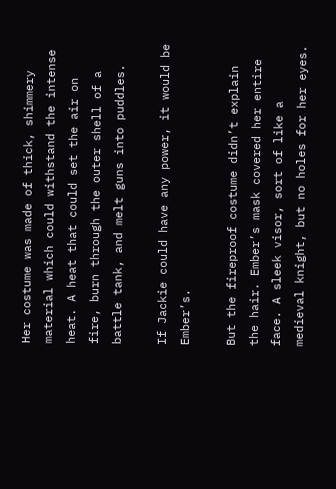Her costume was made of thick, shimmery material which could withstand the intense heat. A heat that could set the air on fire, burn through the outer shell of a battle tank, and melt guns into puddles.

If Jackie could have any power, it would be Ember’s.

But the fireproof costume didn’t explain the hair. Ember’s mask covered her entire face. A sleek visor, sort of like a medieval knight, but no holes for her eyes.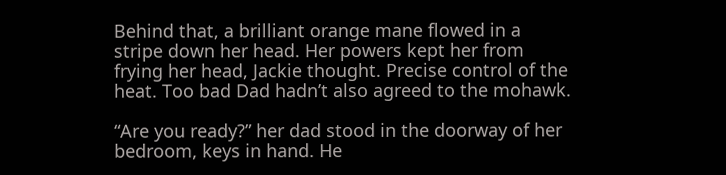Behind that, a brilliant orange mane flowed in a stripe down her head. Her powers kept her from frying her head, Jackie thought. Precise control of the heat. Too bad Dad hadn’t also agreed to the mohawk.

“Are you ready?” her dad stood in the doorway of her bedroom, keys in hand. He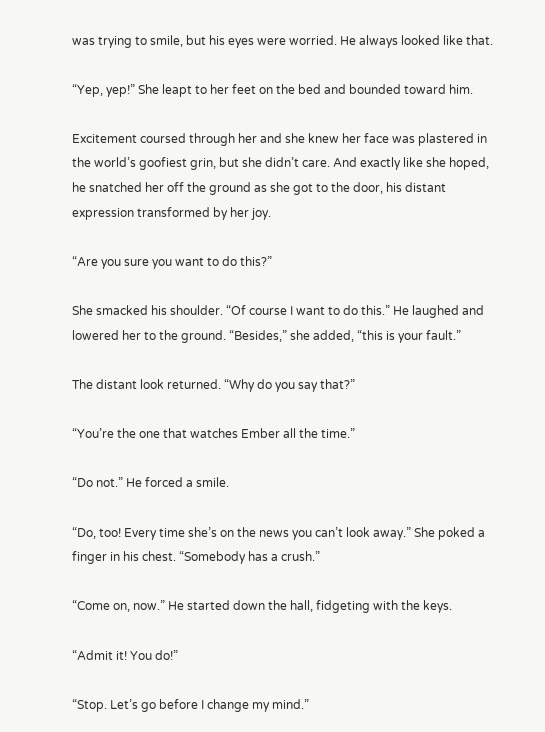was trying to smile, but his eyes were worried. He always looked like that.

“Yep, yep!” She leapt to her feet on the bed and bounded toward him.

Excitement coursed through her and she knew her face was plastered in the world’s goofiest grin, but she didn’t care. And exactly like she hoped, he snatched her off the ground as she got to the door, his distant expression transformed by her joy.

“Are you sure you want to do this?”

She smacked his shoulder. “Of course I want to do this.” He laughed and lowered her to the ground. “Besides,” she added, “this is your fault.”

The distant look returned. “Why do you say that?”

“You’re the one that watches Ember all the time.”

“Do not.” He forced a smile.

“Do, too! Every time she’s on the news you can’t look away.” She poked a finger in his chest. “Somebody has a crush.”

“Come on, now.” He started down the hall, fidgeting with the keys.

“Admit it! You do!”

“Stop. Let’s go before I change my mind.”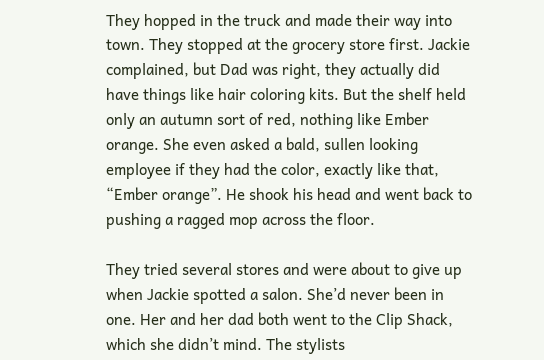They hopped in the truck and made their way into town. They stopped at the grocery store first. Jackie complained, but Dad was right, they actually did have things like hair coloring kits. But the shelf held only an autumn sort of red, nothing like Ember orange. She even asked a bald, sullen looking employee if they had the color, exactly like that, “Ember orange”. He shook his head and went back to pushing a ragged mop across the floor.

They tried several stores and were about to give up when Jackie spotted a salon. She’d never been in one. Her and her dad both went to the Clip Shack, which she didn’t mind. The stylists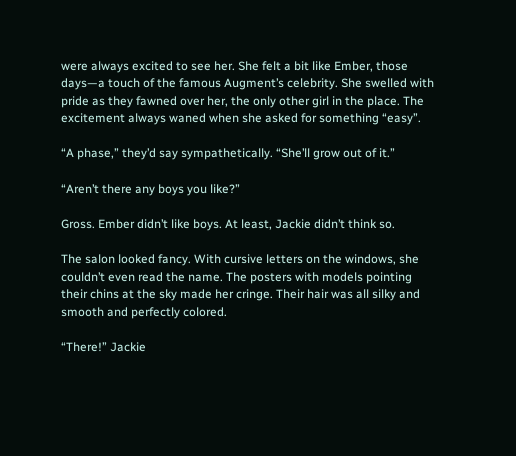were always excited to see her. She felt a bit like Ember, those days—a touch of the famous Augment’s celebrity. She swelled with pride as they fawned over her, the only other girl in the place. The excitement always waned when she asked for something “easy”.

“A phase,” they’d say sympathetically. “She’ll grow out of it.”

“Aren’t there any boys you like?”

Gross. Ember didn’t like boys. At least, Jackie didn’t think so.

The salon looked fancy. With cursive letters on the windows, she couldn’t even read the name. The posters with models pointing their chins at the sky made her cringe. Their hair was all silky and smooth and perfectly colored.

“There!” Jackie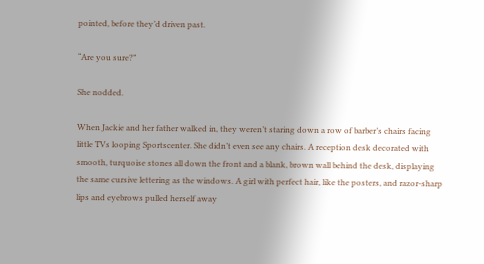pointed, before they’d driven past.

“Are you sure?”

She nodded.

When Jackie and her father walked in, they weren’t staring down a row of barber’s chairs facing little TVs looping Sportscenter. She didn’t even see any chairs. A reception desk decorated with smooth, turquoise stones all down the front and a blank, brown wall behind the desk, displaying the same cursive lettering as the windows. A girl with perfect hair, like the posters, and razor-sharp lips and eyebrows pulled herself away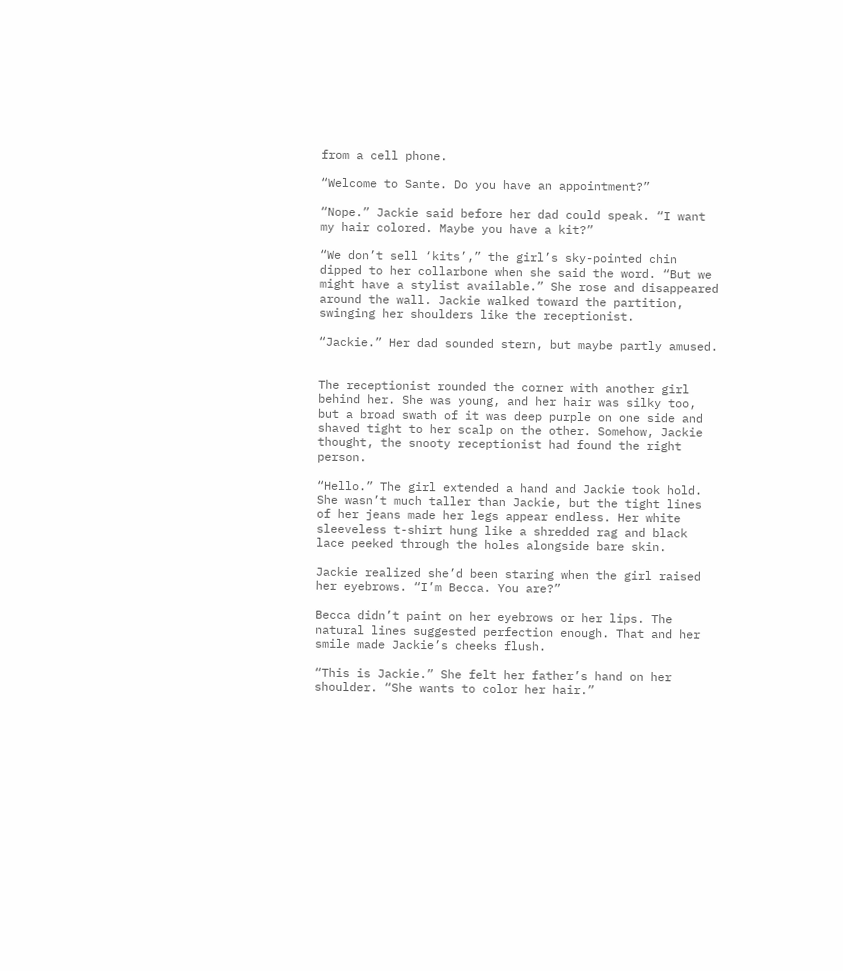from a cell phone.

“Welcome to Sante. Do you have an appointment?”

“Nope.” Jackie said before her dad could speak. “I want my hair colored. Maybe you have a kit?”

“We don’t sell ‘kits’,” the girl’s sky-pointed chin dipped to her collarbone when she said the word. “But we might have a stylist available.” She rose and disappeared around the wall. Jackie walked toward the partition, swinging her shoulders like the receptionist.

“Jackie.” Her dad sounded stern, but maybe partly amused.


The receptionist rounded the corner with another girl behind her. She was young, and her hair was silky too, but a broad swath of it was deep purple on one side and shaved tight to her scalp on the other. Somehow, Jackie thought, the snooty receptionist had found the right person.

“Hello.” The girl extended a hand and Jackie took hold. She wasn’t much taller than Jackie, but the tight lines of her jeans made her legs appear endless. Her white sleeveless t-shirt hung like a shredded rag and black lace peeked through the holes alongside bare skin.

Jackie realized she’d been staring when the girl raised her eyebrows. “I’m Becca. You are?”

Becca didn’t paint on her eyebrows or her lips. The natural lines suggested perfection enough. That and her smile made Jackie’s cheeks flush.

“This is Jackie.” She felt her father’s hand on her shoulder. “She wants to color her hair.”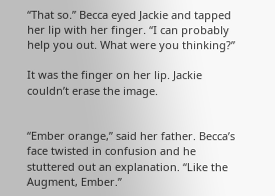“That so.” Becca eyed Jackie and tapped her lip with her finger. “I can probably help you out. What were you thinking?”

It was the finger on her lip. Jackie couldn’t erase the image.


“Ember orange,” said her father. Becca’s face twisted in confusion and he stuttered out an explanation. “Like the Augment, Ember.”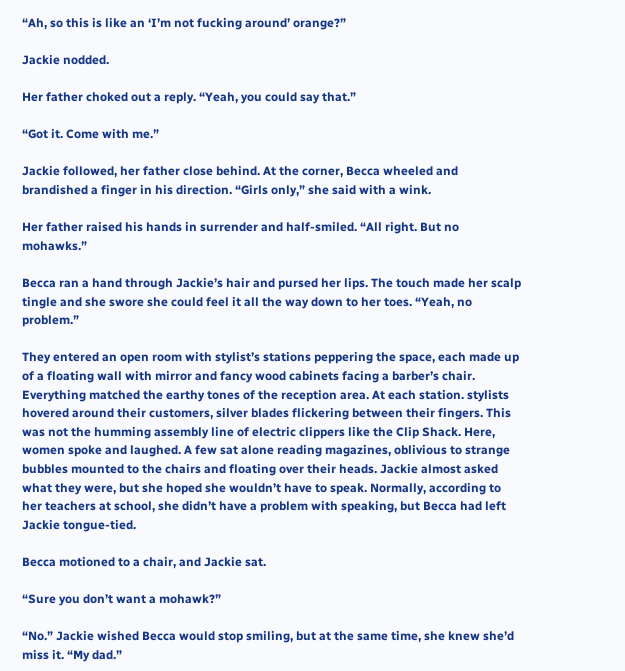“Ah, so this is like an ‘I’m not fucking around’ orange?”

Jackie nodded.

Her father choked out a reply. “Yeah, you could say that.”

“Got it. Come with me.”

Jackie followed, her father close behind. At the corner, Becca wheeled and brandished a finger in his direction. “Girls only,” she said with a wink.

Her father raised his hands in surrender and half-smiled. “All right. But no mohawks.”

Becca ran a hand through Jackie’s hair and pursed her lips. The touch made her scalp tingle and she swore she could feel it all the way down to her toes. “Yeah, no problem.”

They entered an open room with stylist’s stations peppering the space, each made up of a floating wall with mirror and fancy wood cabinets facing a barber’s chair. Everything matched the earthy tones of the reception area. At each station. stylists hovered around their customers, silver blades flickering between their fingers. This was not the humming assembly line of electric clippers like the Clip Shack. Here, women spoke and laughed. A few sat alone reading magazines, oblivious to strange bubbles mounted to the chairs and floating over their heads. Jackie almost asked what they were, but she hoped she wouldn’t have to speak. Normally, according to her teachers at school, she didn’t have a problem with speaking, but Becca had left Jackie tongue-tied.

Becca motioned to a chair, and Jackie sat.

“Sure you don’t want a mohawk?”

“No.” Jackie wished Becca would stop smiling, but at the same time, she knew she’d miss it. “My dad.”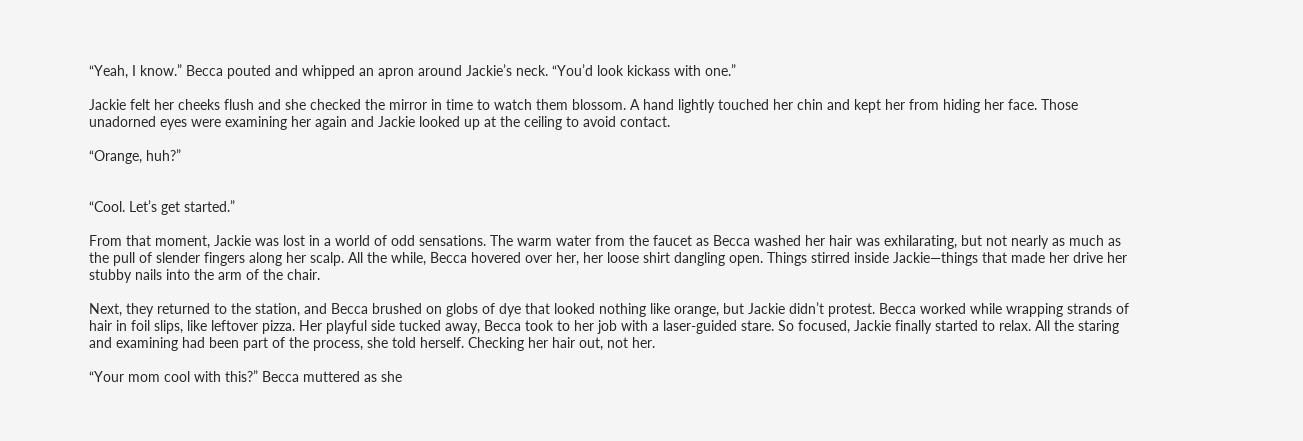“Yeah, I know.” Becca pouted and whipped an apron around Jackie’s neck. “You’d look kickass with one.”

Jackie felt her cheeks flush and she checked the mirror in time to watch them blossom. A hand lightly touched her chin and kept her from hiding her face. Those unadorned eyes were examining her again and Jackie looked up at the ceiling to avoid contact.

“Orange, huh?”


“Cool. Let’s get started.”

From that moment, Jackie was lost in a world of odd sensations. The warm water from the faucet as Becca washed her hair was exhilarating, but not nearly as much as the pull of slender fingers along her scalp. All the while, Becca hovered over her, her loose shirt dangling open. Things stirred inside Jackie—things that made her drive her stubby nails into the arm of the chair.

Next, they returned to the station, and Becca brushed on globs of dye that looked nothing like orange, but Jackie didn’t protest. Becca worked while wrapping strands of hair in foil slips, like leftover pizza. Her playful side tucked away, Becca took to her job with a laser-guided stare. So focused, Jackie finally started to relax. All the staring and examining had been part of the process, she told herself. Checking her hair out, not her.

“Your mom cool with this?” Becca muttered as she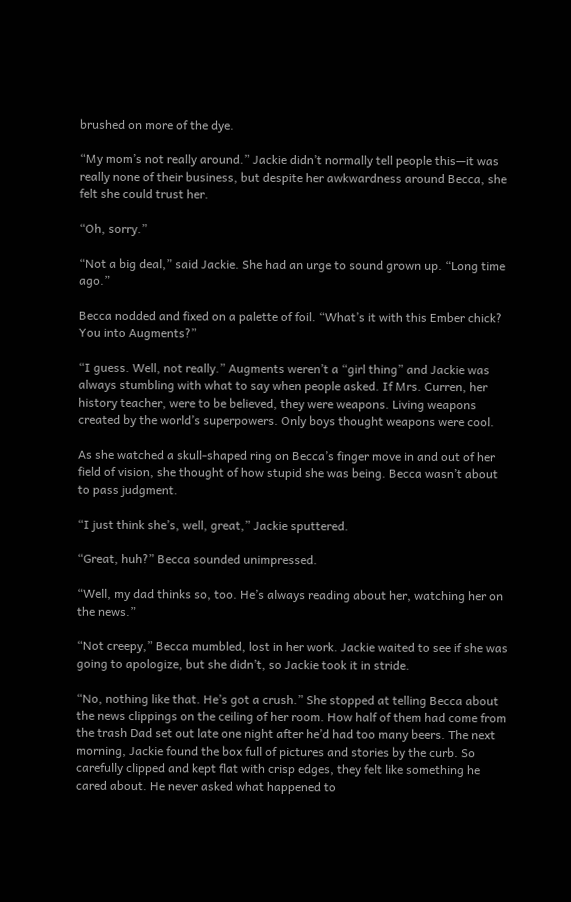brushed on more of the dye.

“My mom’s not really around.” Jackie didn’t normally tell people this—it was really none of their business, but despite her awkwardness around Becca, she felt she could trust her.

“Oh, sorry.”

“Not a big deal,” said Jackie. She had an urge to sound grown up. “Long time ago.”

Becca nodded and fixed on a palette of foil. “What’s it with this Ember chick? You into Augments?”

“I guess. Well, not really.” Augments weren’t a “girl thing” and Jackie was always stumbling with what to say when people asked. If Mrs. Curren, her history teacher, were to be believed, they were weapons. Living weapons created by the world’s superpowers. Only boys thought weapons were cool.

As she watched a skull-shaped ring on Becca’s finger move in and out of her field of vision, she thought of how stupid she was being. Becca wasn’t about to pass judgment.

“I just think she’s, well, great,” Jackie sputtered.

“Great, huh?” Becca sounded unimpressed.

“Well, my dad thinks so, too. He’s always reading about her, watching her on the news.”

“Not creepy,” Becca mumbled, lost in her work. Jackie waited to see if she was going to apologize, but she didn’t, so Jackie took it in stride.

“No, nothing like that. He’s got a crush.” She stopped at telling Becca about the news clippings on the ceiling of her room. How half of them had come from the trash Dad set out late one night after he’d had too many beers. The next morning, Jackie found the box full of pictures and stories by the curb. So carefully clipped and kept flat with crisp edges, they felt like something he cared about. He never asked what happened to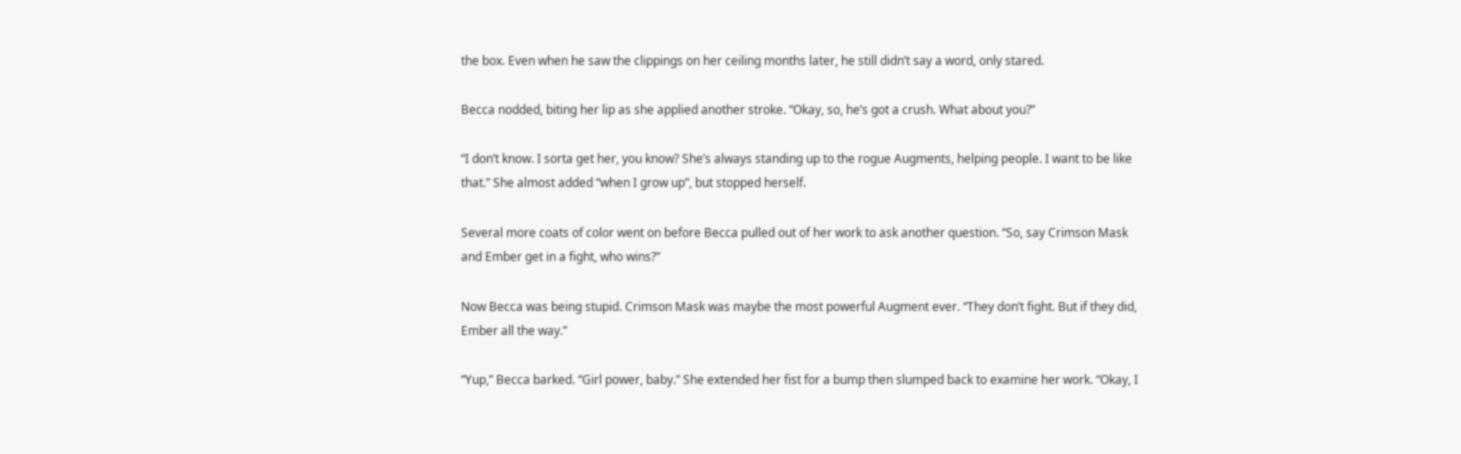the box. Even when he saw the clippings on her ceiling months later, he still didn’t say a word, only stared.

Becca nodded, biting her lip as she applied another stroke. “Okay, so, he’s got a crush. What about you?”

“I don’t know. I sorta get her, you know? She’s always standing up to the rogue Augments, helping people. I want to be like that.” She almost added “when I grow up”, but stopped herself.

Several more coats of color went on before Becca pulled out of her work to ask another question. “So, say Crimson Mask and Ember get in a fight, who wins?”

Now Becca was being stupid. Crimson Mask was maybe the most powerful Augment ever. “They don’t fight. But if they did, Ember all the way.”

“Yup,” Becca barked. “Girl power, baby.” She extended her fist for a bump then slumped back to examine her work. “Okay, I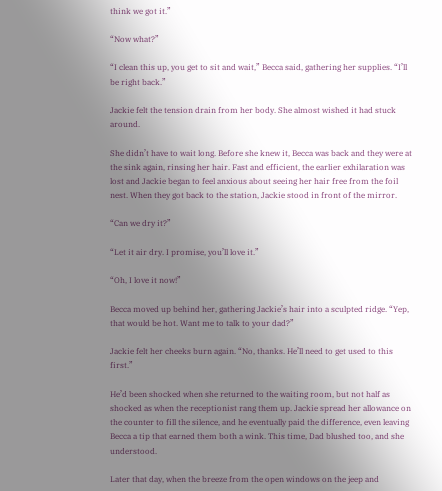think we got it.”

“Now what?”

“I clean this up, you get to sit and wait,” Becca said, gathering her supplies. “I’ll be right back.”

Jackie felt the tension drain from her body. She almost wished it had stuck around.

She didn’t have to wait long. Before she knew it, Becca was back and they were at the sink again, rinsing her hair. Fast and efficient, the earlier exhilaration was lost and Jackie began to feel anxious about seeing her hair free from the foil nest. When they got back to the station, Jackie stood in front of the mirror.

“Can we dry it?”

“Let it air dry. I promise, you’ll love it.”

“Oh, I love it now!”

Becca moved up behind her, gathering Jackie’s hair into a sculpted ridge. “Yep, that would be hot. Want me to talk to your dad?”

Jackie felt her cheeks burn again. “No, thanks. He’ll need to get used to this first.”

He’d been shocked when she returned to the waiting room, but not half as shocked as when the receptionist rang them up. Jackie spread her allowance on the counter to fill the silence, and he eventually paid the difference, even leaving Becca a tip that earned them both a wink. This time, Dad blushed too, and she understood.

Later that day, when the breeze from the open windows on the jeep and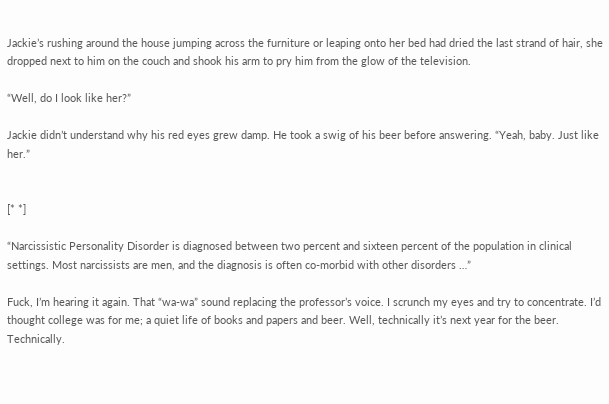Jackie’s rushing around the house jumping across the furniture or leaping onto her bed had dried the last strand of hair, she dropped next to him on the couch and shook his arm to pry him from the glow of the television.

“Well, do I look like her?”

Jackie didn’t understand why his red eyes grew damp. He took a swig of his beer before answering. “Yeah, baby. Just like her.”


[* *]

“Narcissistic Personality Disorder is diagnosed between two percent and sixteen percent of the population in clinical settings. Most narcissists are men, and the diagnosis is often co-morbid with other disorders …”

Fuck, I’m hearing it again. That “wa-wa” sound replacing the professor’s voice. I scrunch my eyes and try to concentrate. I’d thought college was for me; a quiet life of books and papers and beer. Well, technically it’s next year for the beer. Technically.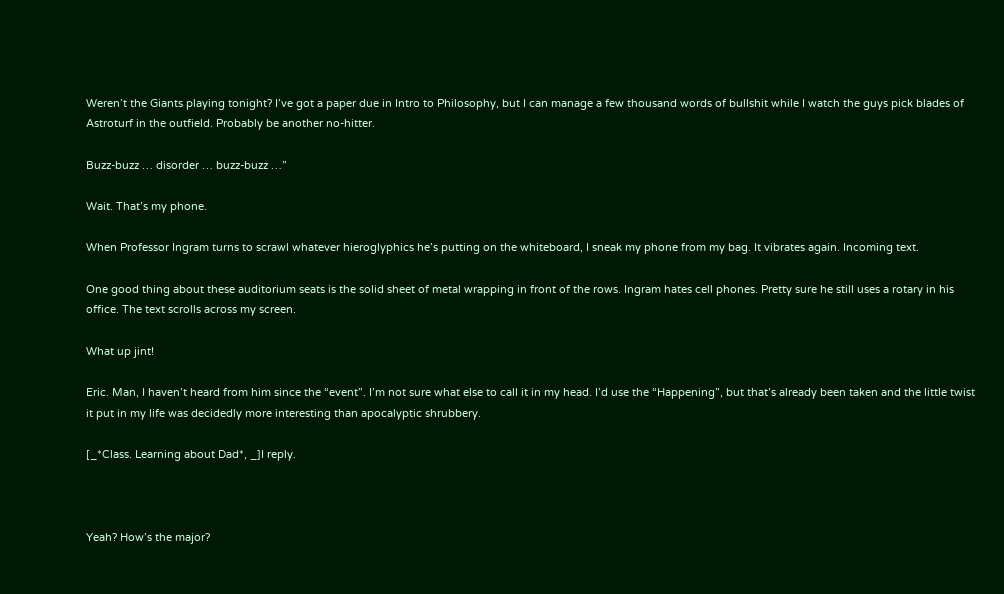Weren’t the Giants playing tonight? I’ve got a paper due in Intro to Philosophy, but I can manage a few thousand words of bullshit while I watch the guys pick blades of Astroturf in the outfield. Probably be another no-hitter.

Buzz-buzz … disorder … buzz-buzz …”

Wait. That’s my phone.

When Professor Ingram turns to scrawl whatever hieroglyphics he’s putting on the whiteboard, I sneak my phone from my bag. It vibrates again. Incoming text.

One good thing about these auditorium seats is the solid sheet of metal wrapping in front of the rows. Ingram hates cell phones. Pretty sure he still uses a rotary in his office. The text scrolls across my screen.

What up jint!

Eric. Man, I haven’t heard from him since the “event”. I’m not sure what else to call it in my head. I’d use the “Happening”, but that’s already been taken and the little twist it put in my life was decidedly more interesting than apocalyptic shrubbery.

[_*Class. Learning about Dad*, _]I reply.



Yeah? How’s the major?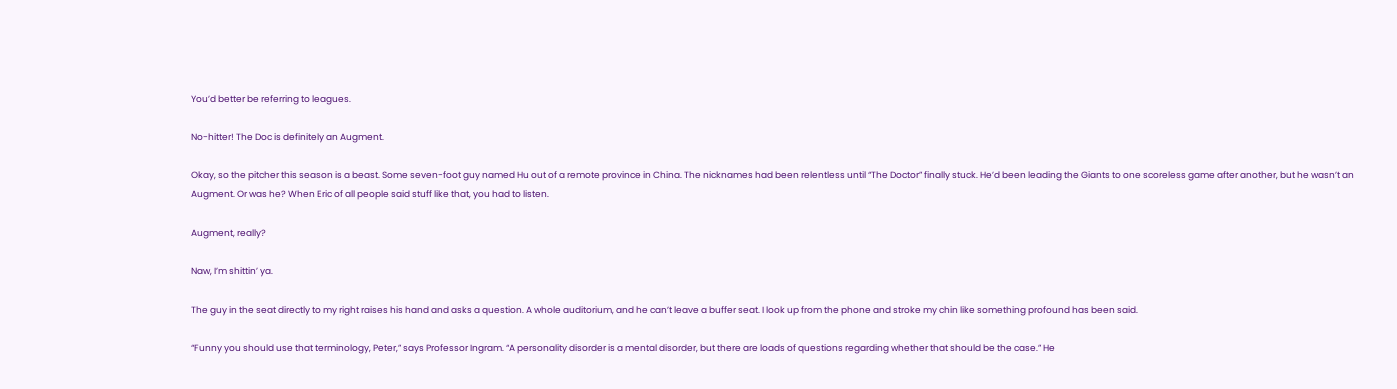You’d better be referring to leagues.

No-hitter! The Doc is definitely an Augment.

Okay, so the pitcher this season is a beast. Some seven-foot guy named Hu out of a remote province in China. The nicknames had been relentless until “The Doctor” finally stuck. He’d been leading the Giants to one scoreless game after another, but he wasn’t an Augment. Or was he? When Eric of all people said stuff like that, you had to listen.

Augment, really?

Naw, I’m shittin’ ya.

The guy in the seat directly to my right raises his hand and asks a question. A whole auditorium, and he can’t leave a buffer seat. I look up from the phone and stroke my chin like something profound has been said.

“Funny you should use that terminology, Peter,” says Professor Ingram. “A personality disorder is a mental disorder, but there are loads of questions regarding whether that should be the case.” He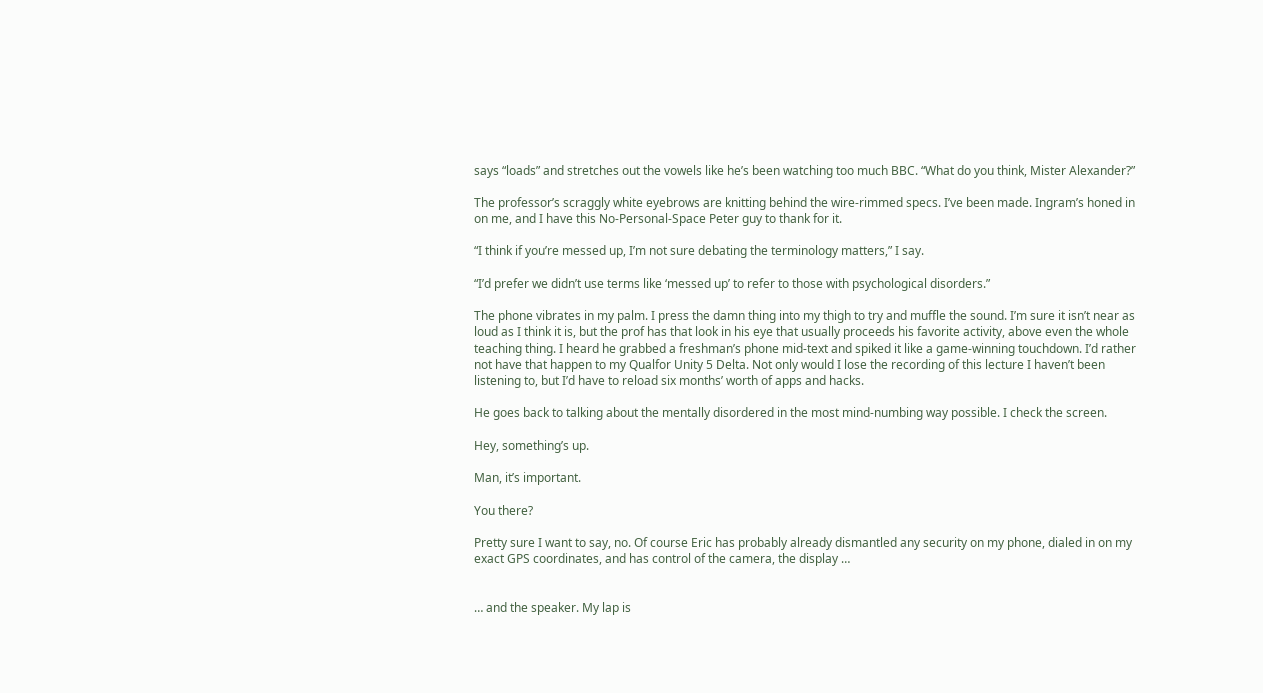says “loads” and stretches out the vowels like he’s been watching too much BBC. “What do you think, Mister Alexander?”

The professor’s scraggly white eyebrows are knitting behind the wire-rimmed specs. I’ve been made. Ingram’s honed in on me, and I have this No-Personal-Space Peter guy to thank for it.

“I think if you’re messed up, I’m not sure debating the terminology matters,” I say.

“I’d prefer we didn’t use terms like ‘messed up’ to refer to those with psychological disorders.”

The phone vibrates in my palm. I press the damn thing into my thigh to try and muffle the sound. I’m sure it isn’t near as loud as I think it is, but the prof has that look in his eye that usually proceeds his favorite activity, above even the whole teaching thing. I heard he grabbed a freshman’s phone mid-text and spiked it like a game-winning touchdown. I’d rather not have that happen to my Qualfor Unity 5 Delta. Not only would I lose the recording of this lecture I haven’t been listening to, but I’d have to reload six months’ worth of apps and hacks.

He goes back to talking about the mentally disordered in the most mind-numbing way possible. I check the screen.

Hey, something’s up.

Man, it’s important.

You there?

Pretty sure I want to say, no. Of course Eric has probably already dismantled any security on my phone, dialed in on my exact GPS coordinates, and has control of the camera, the display …


… and the speaker. My lap is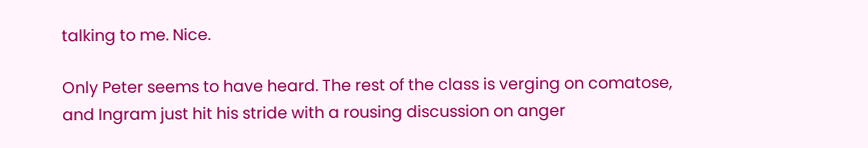talking to me. Nice.

Only Peter seems to have heard. The rest of the class is verging on comatose, and Ingram just hit his stride with a rousing discussion on anger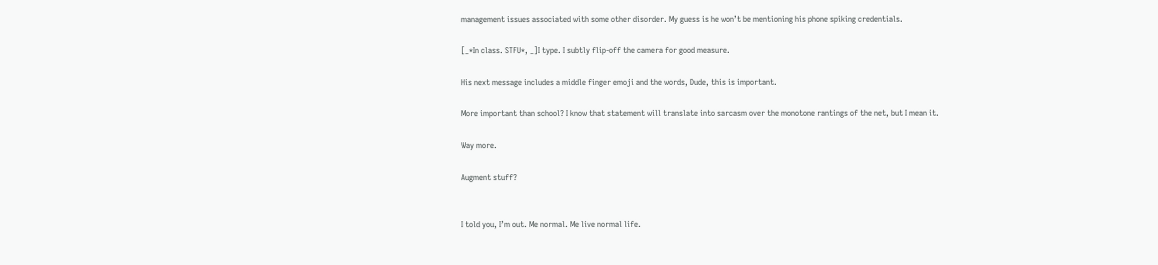management issues associated with some other disorder. My guess is he won’t be mentioning his phone spiking credentials.

[_*In class. STFU*, _]I type. I subtly flip-off the camera for good measure.

His next message includes a middle finger emoji and the words, Dude, this is important.

More important than school? I know that statement will translate into sarcasm over the monotone rantings of the net, but I mean it.

Way more.

Augment stuff?


I told you, I’m out. Me normal. Me live normal life.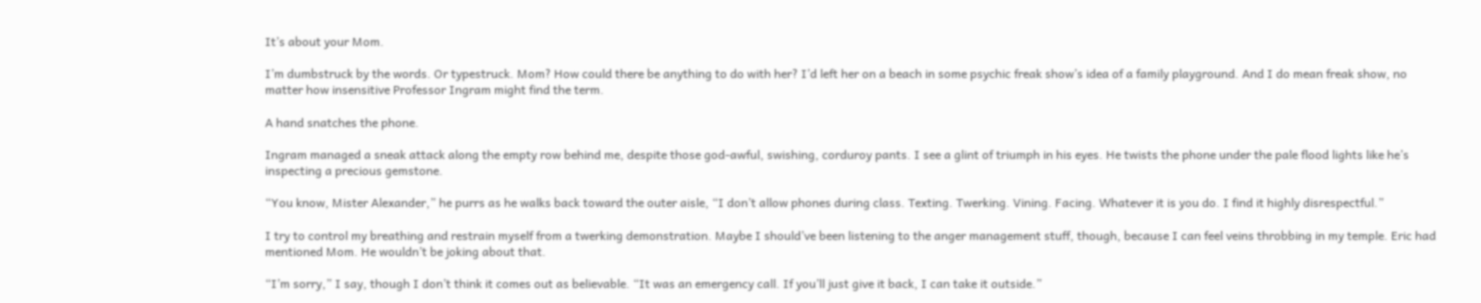It’s about your Mom.

I’m dumbstruck by the words. Or typestruck. Mom? How could there be anything to do with her? I’d left her on a beach in some psychic freak show’s idea of a family playground. And I do mean freak show, no matter how insensitive Professor Ingram might find the term.

A hand snatches the phone.

Ingram managed a sneak attack along the empty row behind me, despite those god-awful, swishing, corduroy pants. I see a glint of triumph in his eyes. He twists the phone under the pale flood lights like he’s inspecting a precious gemstone.

“You know, Mister Alexander,” he purrs as he walks back toward the outer aisle, “I don’t allow phones during class. Texting. Twerking. Vining. Facing. Whatever it is you do. I find it highly disrespectful.”

I try to control my breathing and restrain myself from a twerking demonstration. Maybe I should’ve been listening to the anger management stuff, though, because I can feel veins throbbing in my temple. Eric had mentioned Mom. He wouldn’t be joking about that.

“I’m sorry,” I say, though I don’t think it comes out as believable. “It was an emergency call. If you’ll just give it back, I can take it outside.”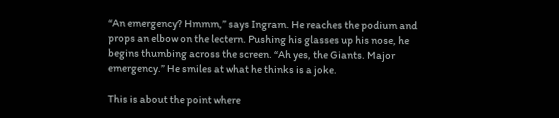“An emergency? Hmmm,” says Ingram. He reaches the podium and props an elbow on the lectern. Pushing his glasses up his nose, he begins thumbing across the screen. “Ah yes, the Giants. Major emergency.” He smiles at what he thinks is a joke.

This is about the point where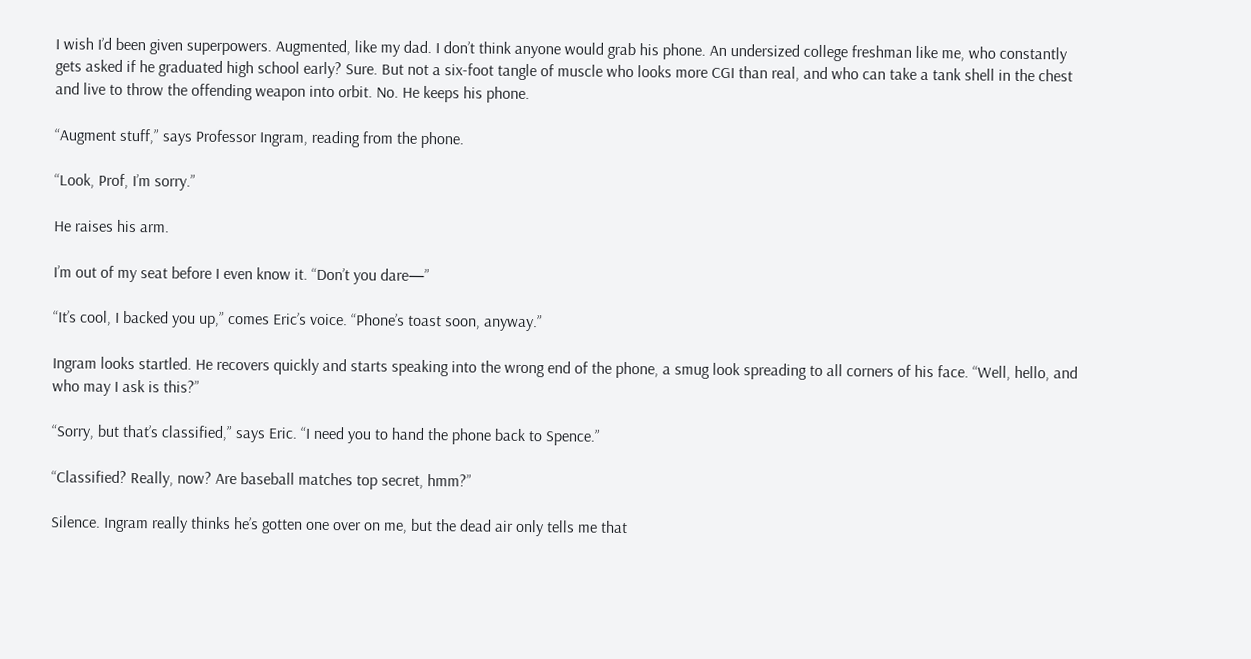I wish I’d been given superpowers. Augmented, like my dad. I don’t think anyone would grab his phone. An undersized college freshman like me, who constantly gets asked if he graduated high school early? Sure. But not a six-foot tangle of muscle who looks more CGI than real, and who can take a tank shell in the chest and live to throw the offending weapon into orbit. No. He keeps his phone.

“Augment stuff,” says Professor Ingram, reading from the phone.

“Look, Prof, I’m sorry.”

He raises his arm.

I’m out of my seat before I even know it. “Don’t you dare—”

“It’s cool, I backed you up,” comes Eric’s voice. “Phone’s toast soon, anyway.”

Ingram looks startled. He recovers quickly and starts speaking into the wrong end of the phone, a smug look spreading to all corners of his face. “Well, hello, and who may I ask is this?”

“Sorry, but that’s classified,” says Eric. “I need you to hand the phone back to Spence.”

“Classified? Really, now? Are baseball matches top secret, hmm?”

Silence. Ingram really thinks he’s gotten one over on me, but the dead air only tells me that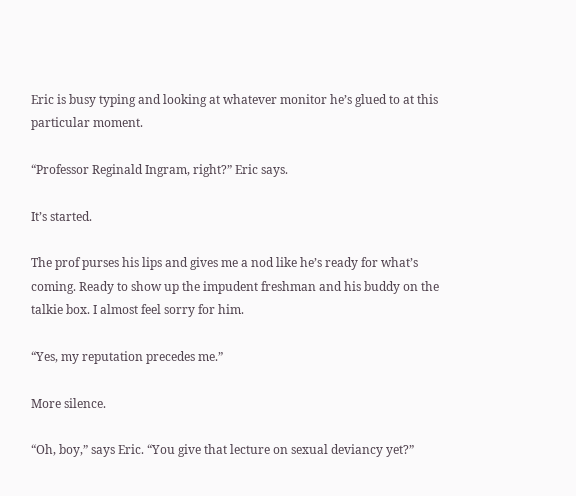Eric is busy typing and looking at whatever monitor he’s glued to at this particular moment.

“Professor Reginald Ingram, right?” Eric says.

It’s started.

The prof purses his lips and gives me a nod like he’s ready for what’s coming. Ready to show up the impudent freshman and his buddy on the talkie box. I almost feel sorry for him.

“Yes, my reputation precedes me.”

More silence.

“Oh, boy,” says Eric. “You give that lecture on sexual deviancy yet?”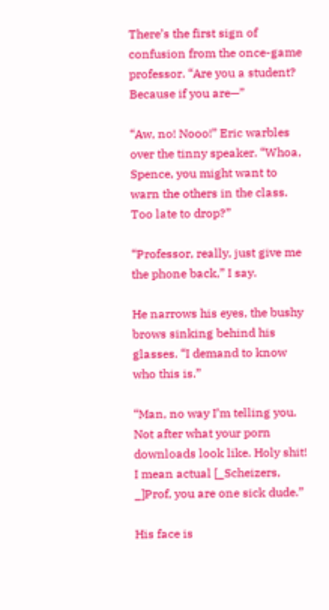There’s the first sign of confusion from the once-game professor. “Are you a student? Because if you are—”

“Aw, no! Nooo!” Eric warbles over the tinny speaker. “Whoa, Spence, you might want to warn the others in the class. Too late to drop?”

“Professor, really, just give me the phone back,” I say.

He narrows his eyes, the bushy brows sinking behind his glasses. “I demand to know who this is.”

“Man, no way I’m telling you. Not after what your porn downloads look like. Holy shit! I mean actual [_Scheizers, _]Prof, you are one sick dude.”

His face is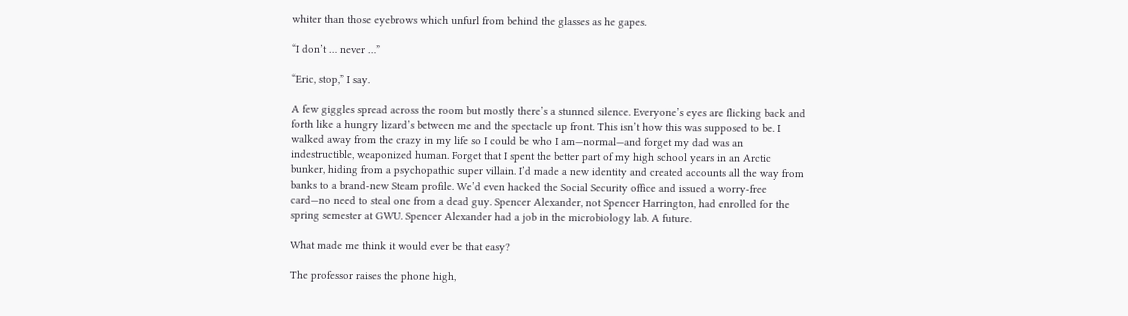whiter than those eyebrows which unfurl from behind the glasses as he gapes.

“I don’t … never …”

“Eric, stop,” I say.

A few giggles spread across the room but mostly there’s a stunned silence. Everyone’s eyes are flicking back and forth like a hungry lizard’s between me and the spectacle up front. This isn’t how this was supposed to be. I walked away from the crazy in my life so I could be who I am—normal—and forget my dad was an indestructible, weaponized human. Forget that I spent the better part of my high school years in an Arctic bunker, hiding from a psychopathic super villain. I’d made a new identity and created accounts all the way from banks to a brand-new Steam profile. We’d even hacked the Social Security office and issued a worry-free card—no need to steal one from a dead guy. Spencer Alexander, not Spencer Harrington, had enrolled for the spring semester at GWU. Spencer Alexander had a job in the microbiology lab. A future.

What made me think it would ever be that easy?

The professor raises the phone high,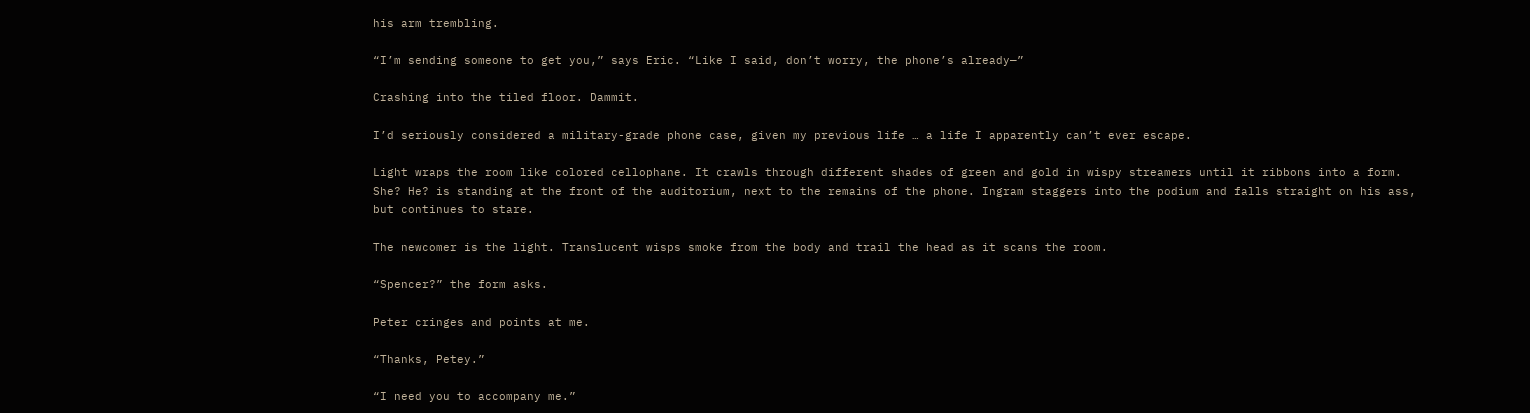his arm trembling.

“I’m sending someone to get you,” says Eric. “Like I said, don’t worry, the phone’s already—”

Crashing into the tiled floor. Dammit.

I’d seriously considered a military-grade phone case, given my previous life … a life I apparently can’t ever escape.

Light wraps the room like colored cellophane. It crawls through different shades of green and gold in wispy streamers until it ribbons into a form. She? He? is standing at the front of the auditorium, next to the remains of the phone. Ingram staggers into the podium and falls straight on his ass, but continues to stare.

The newcomer is the light. Translucent wisps smoke from the body and trail the head as it scans the room.

“Spencer?” the form asks.

Peter cringes and points at me.

“Thanks, Petey.”

“I need you to accompany me.”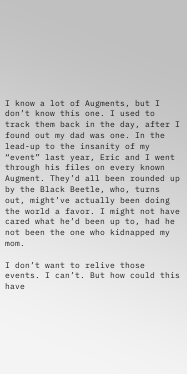I know a lot of Augments, but I don’t know this one. I used to track them back in the day, after I found out my dad was one. In the lead-up to the insanity of my “event” last year, Eric and I went through his files on every known Augment. They’d all been rounded up by the Black Beetle, who, turns out, might’ve actually been doing the world a favor. I might not have cared what he’d been up to, had he not been the one who kidnapped my mom.

I don’t want to relive those events. I can’t. But how could this have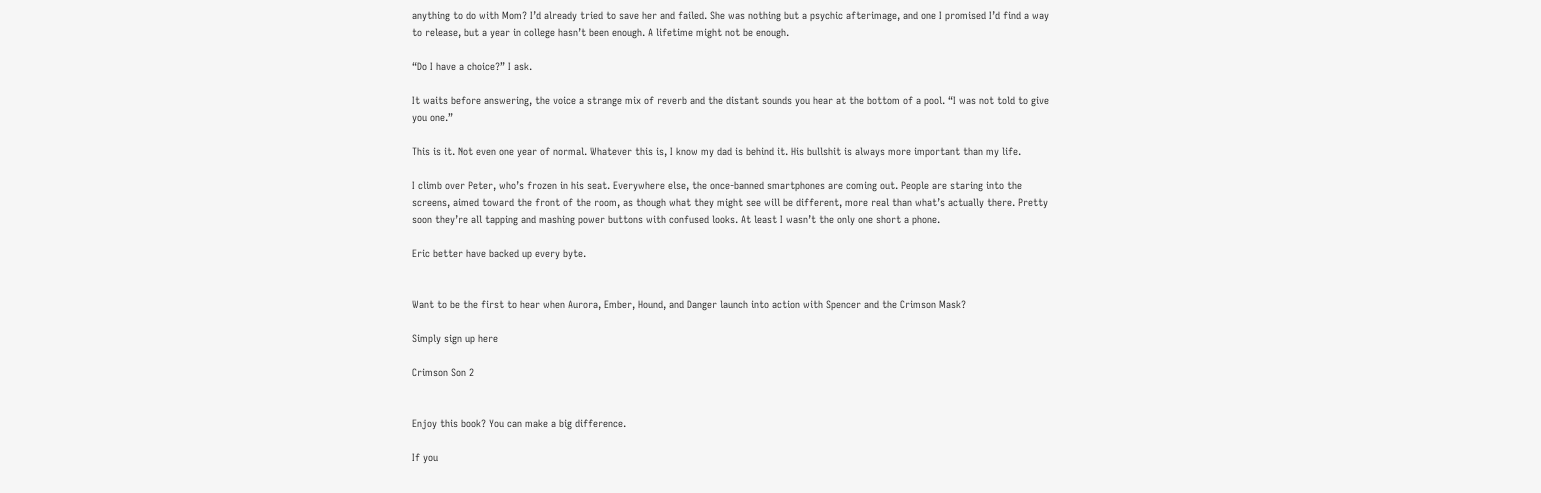anything to do with Mom? I’d already tried to save her and failed. She was nothing but a psychic afterimage, and one I promised I’d find a way to release, but a year in college hasn’t been enough. A lifetime might not be enough.

“Do I have a choice?” I ask.

It waits before answering, the voice a strange mix of reverb and the distant sounds you hear at the bottom of a pool. “I was not told to give you one.”

This is it. Not even one year of normal. Whatever this is, I know my dad is behind it. His bullshit is always more important than my life.

I climb over Peter, who’s frozen in his seat. Everywhere else, the once-banned smartphones are coming out. People are staring into the screens, aimed toward the front of the room, as though what they might see will be different, more real than what’s actually there. Pretty soon they’re all tapping and mashing power buttons with confused looks. At least I wasn’t the only one short a phone.

Eric better have backed up every byte.


Want to be the first to hear when Aurora, Ember, Hound, and Danger launch into action with Spencer and the Crimson Mask?

Simply sign up here

Crimson Son 2


Enjoy this book? You can make a big difference.

If you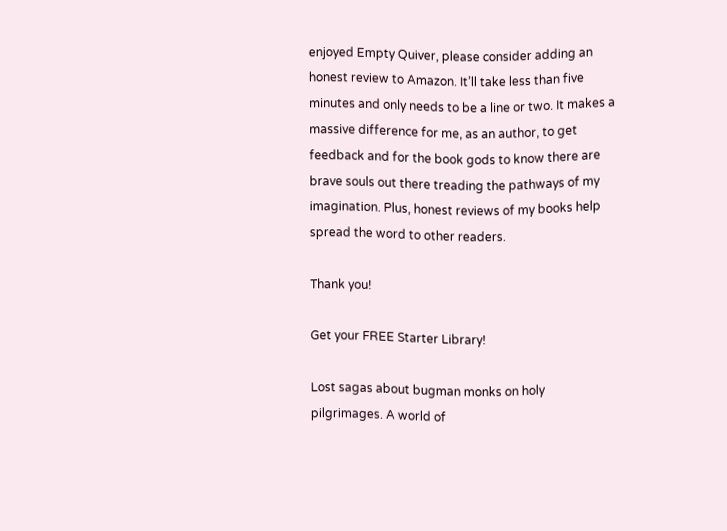enjoyed Empty Quiver, please consider adding an honest review to Amazon. It’ll take less than five minutes and only needs to be a line or two. It makes a massive difference for me, as an author, to get feedback and for the book gods to know there are brave souls out there treading the pathways of my imagination. Plus, honest reviews of my books help spread the word to other readers.

Thank you!

Get your FREE Starter Library!

Lost sagas about bugman monks on holy pilgrimages. A world of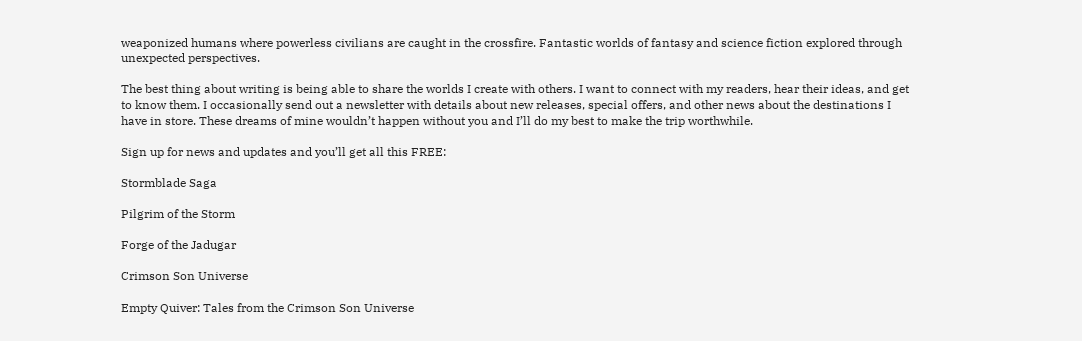weaponized humans where powerless civilians are caught in the crossfire. Fantastic worlds of fantasy and science fiction explored through unexpected perspectives.

The best thing about writing is being able to share the worlds I create with others. I want to connect with my readers, hear their ideas, and get to know them. I occasionally send out a newsletter with details about new releases, special offers, and other news about the destinations I have in store. These dreams of mine wouldn’t happen without you and I’ll do my best to make the trip worthwhile.

Sign up for news and updates and you’ll get all this FREE:

Stormblade Saga

Pilgrim of the Storm

Forge of the Jadugar

Crimson Son Universe

Empty Quiver: Tales from the Crimson Son Universe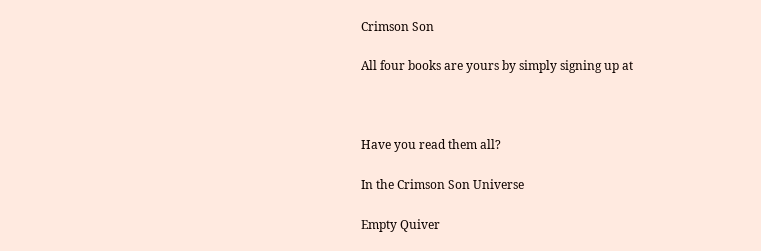Crimson Son

All four books are yours by simply signing up at



Have you read them all?

In the Crimson Son Universe

Empty Quiver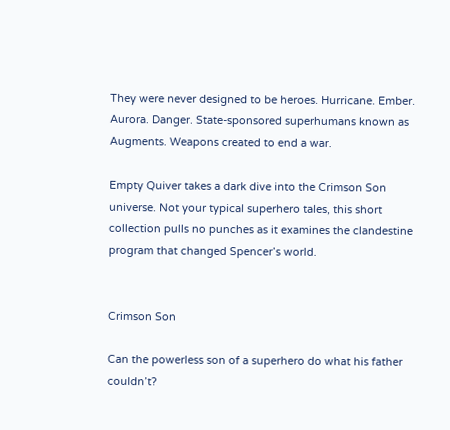They were never designed to be heroes. Hurricane. Ember. Aurora. Danger. State-sponsored superhumans known as Augments. Weapons created to end a war.

Empty Quiver takes a dark dive into the Crimson Son universe. Not your typical superhero tales, this short collection pulls no punches as it examines the clandestine program that changed Spencer’s world.


Crimson Son

Can the powerless son of a superhero do what his father couldn’t?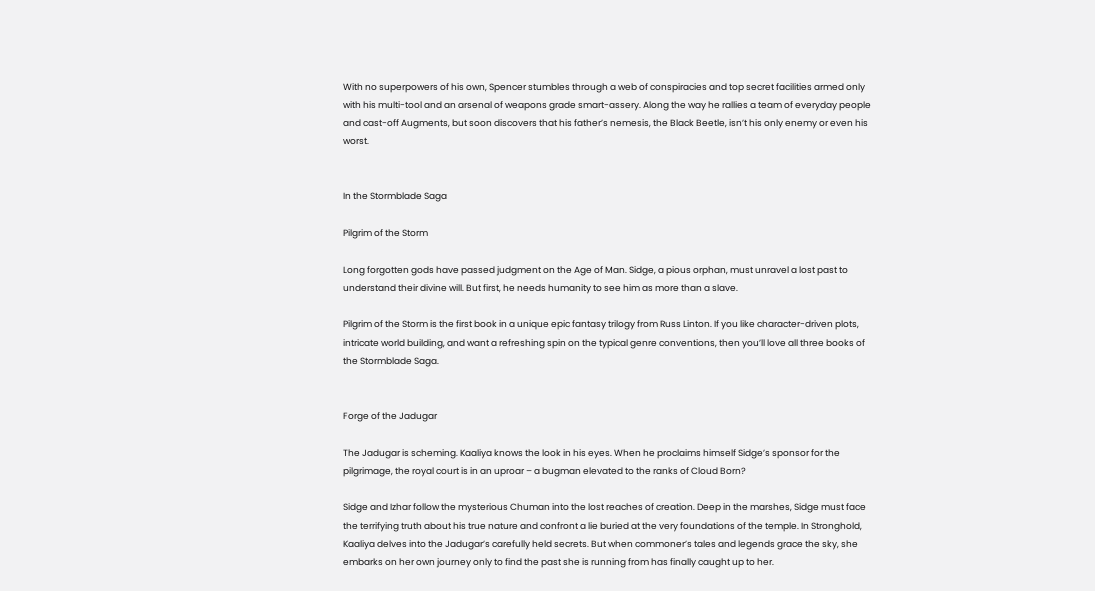With no superpowers of his own, Spencer stumbles through a web of conspiracies and top secret facilities armed only with his multi-tool and an arsenal of weapons grade smart-assery. Along the way he rallies a team of everyday people and cast-off Augments, but soon discovers that his father’s nemesis, the Black Beetle, isn’t his only enemy or even his worst.


In the Stormblade Saga

Pilgrim of the Storm

Long forgotten gods have passed judgment on the Age of Man. Sidge, a pious orphan, must unravel a lost past to understand their divine will. But first, he needs humanity to see him as more than a slave.

Pilgrim of the Storm is the first book in a unique epic fantasy trilogy from Russ Linton. If you like character-driven plots, intricate world building, and want a refreshing spin on the typical genre conventions, then you’ll love all three books of the Stormblade Saga.


Forge of the Jadugar

The Jadugar is scheming. Kaaliya knows the look in his eyes. When he proclaims himself Sidge’s sponsor for the pilgrimage, the royal court is in an uproar – a bugman elevated to the ranks of Cloud Born?

Sidge and Izhar follow the mysterious Chuman into the lost reaches of creation. Deep in the marshes, Sidge must face the terrifying truth about his true nature and confront a lie buried at the very foundations of the temple. In Stronghold, Kaaliya delves into the Jadugar’s carefully held secrets. But when commoner’s tales and legends grace the sky, she embarks on her own journey only to find the past she is running from has finally caught up to her.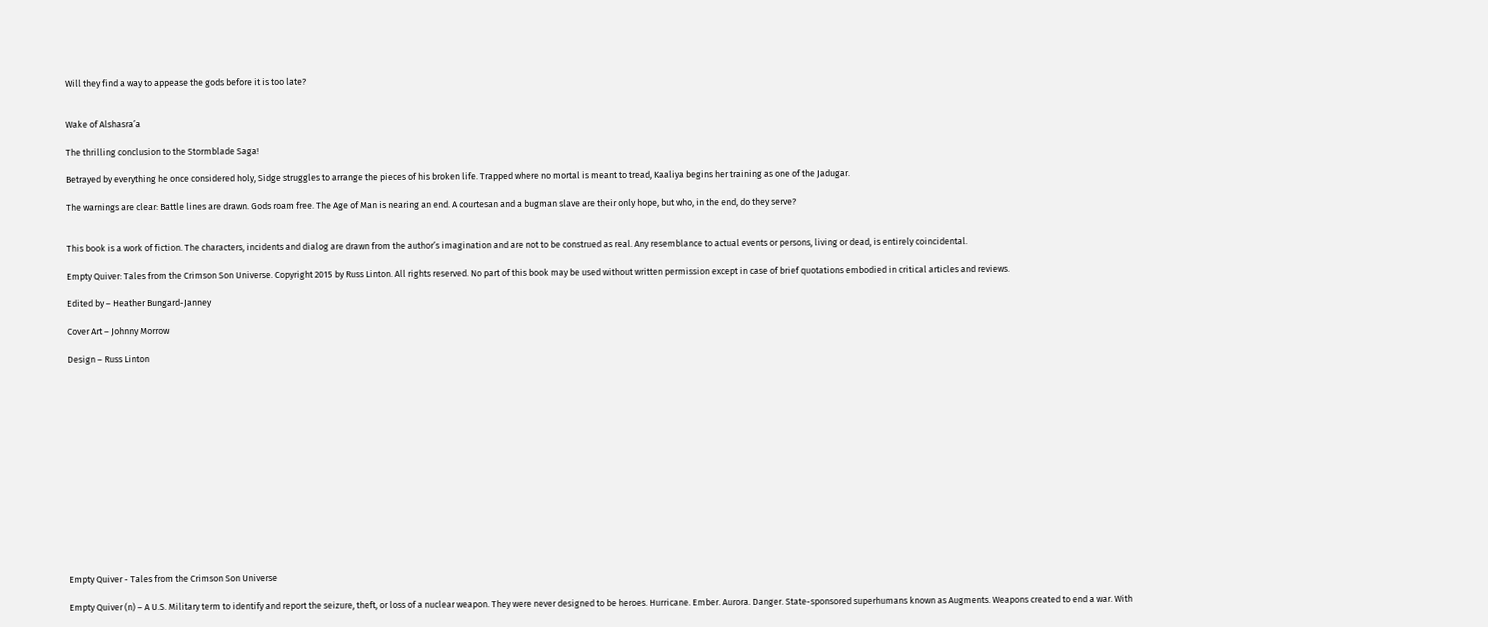Will they find a way to appease the gods before it is too late?


Wake of Alshasra’a

The thrilling conclusion to the Stormblade Saga!

Betrayed by everything he once considered holy, Sidge struggles to arrange the pieces of his broken life. Trapped where no mortal is meant to tread, Kaaliya begins her training as one of the Jadugar.

The warnings are clear: Battle lines are drawn. Gods roam free. The Age of Man is nearing an end. A courtesan and a bugman slave are their only hope, but who, in the end, do they serve?


This book is a work of fiction. The characters, incidents and dialog are drawn from the author’s imagination and are not to be construed as real. Any resemblance to actual events or persons, living or dead, is entirely coincidental.

Empty Quiver: Tales from the Crimson Son Universe. Copyright 2015 by Russ Linton. All rights reserved. No part of this book may be used without written permission except in case of brief quotations embodied in critical articles and reviews.

Edited by – Heather Bungard-Janney

Cover Art – Johnny Morrow

Design – Russ Linton















Empty Quiver - Tales from the Crimson Son Universe

Empty Quiver (n) – A U.S. Military term to identify and report the seizure, theft, or loss of a nuclear weapon. They were never designed to be heroes. Hurricane. Ember. Aurora. Danger. State-sponsored superhumans known as Augments. Weapons created to end a war. With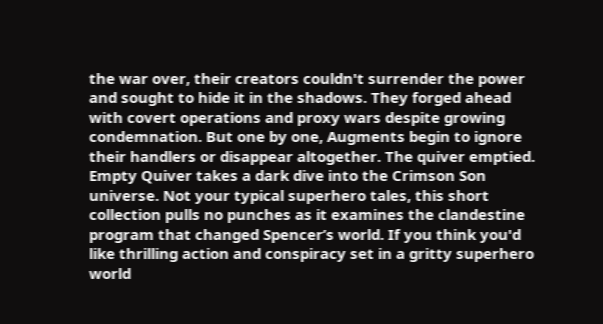the war over, their creators couldn't surrender the power and sought to hide it in the shadows. They forged ahead with covert operations and proxy wars despite growing condemnation. But one by one, Augments begin to ignore their handlers or disappear altogether. The quiver emptied. Empty Quiver takes a dark dive into the Crimson Son universe. Not your typical superhero tales, this short collection pulls no punches as it examines the clandestine program that changed Spencer’s world. If you think you'd like thrilling action and conspiracy set in a gritty superhero world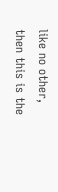like no other, then this is the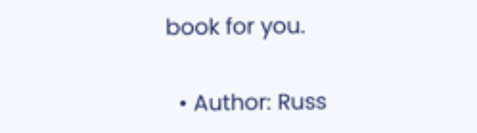book for you.

  • Author: Russ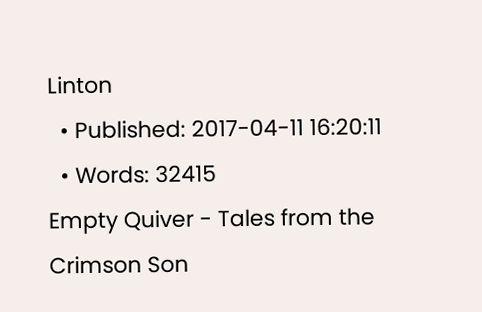Linton
  • Published: 2017-04-11 16:20:11
  • Words: 32415
Empty Quiver - Tales from the Crimson Son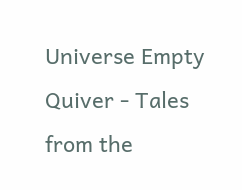Universe Empty Quiver - Tales from the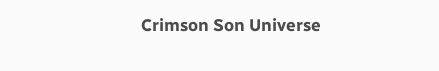Crimson Son Universe